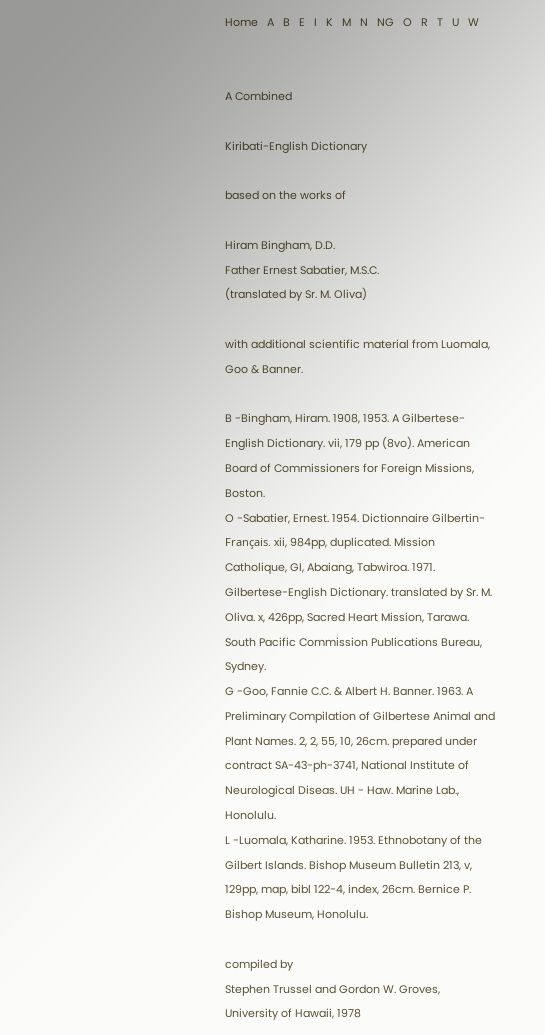Home   A   B   E   I   K   M   N   NG   O   R   T   U   W


A Combined

Kiribati-English Dictionary

based on the works of

Hiram Bingham, D.D.
Father Ernest Sabatier, M.S.C.
(translated by Sr. M. Oliva)

with additional scientific material from Luomala, Goo & Banner.

B -Bingham, Hiram. 1908, 1953. A Gilbertese-English Dictionary. vii, 179 pp (8vo). American Board of Commissioners for Foreign Missions, Boston.
O -Sabatier, Ernest. 1954. Dictionnaire Gilbertin-Français. xii, 984pp, duplicated. Mission Catholique, GI, Abaiang, Tabwiroa. 1971. Gilbertese-English Dictionary. translated by Sr. M. Oliva. x, 426pp, Sacred Heart Mission, Tarawa. South Pacific Commission Publications Bureau, Sydney.
G -Goo, Fannie C.C. & Albert H. Banner. 1963. A Preliminary Compilation of Gilbertese Animal and Plant Names. 2, 2, 55, 10, 26cm. prepared under contract SA-43-ph-3741, National Institute of Neurological Diseas. UH - Haw. Marine Lab., Honolulu.
L -Luomala, Katharine. 1953. Ethnobotany of the Gilbert Islands. Bishop Museum Bulletin 213, v, 129pp, map, bibl 122-4, index, 26cm. Bernice P. Bishop Museum, Honolulu.

compiled by
Stephen Trussel and Gordon W. Groves,
University of Hawaii, 1978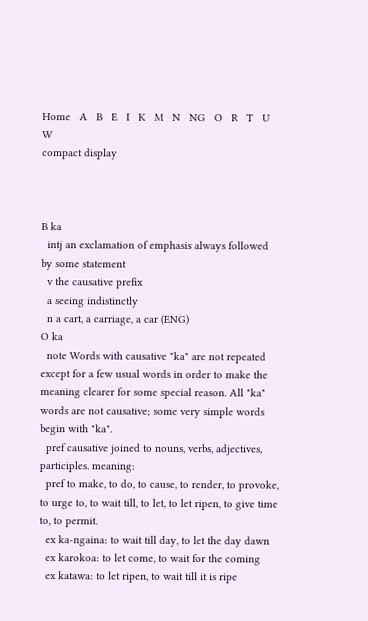Home   A   B   E   I   K   M   N   NG   O   R   T   U   W
compact display



B ka
  intj an exclamation of emphasis always followed by some statement
  v the causative prefix
  a seeing indistinctly
  n a cart, a carriage, a car (ENG)
O ka
  note Words with causative "ka" are not repeated except for a few usual words in order to make the meaning clearer for some special reason. All "ka" words are not causative; some very simple words begin with "ka".
  pref causative joined to nouns, verbs, adjectives, participles. meaning:
  pref to make, to do, to cause, to render, to provoke, to urge to, to wait till, to let, to let ripen, to give time to, to permit.
  ex ka-ngaina: to wait till day, to let the day dawn
  ex karokoa: to let come, to wait for the coming
  ex katawa: to let ripen, to wait till it is ripe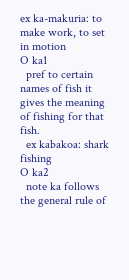ex ka-makuria: to make work, to set in motion
O ka1
  pref to certain names of fish it gives the meaning of fishing for that fish.
  ex kabakoa: shark fishing
O ka2
  note ka follows the general rule of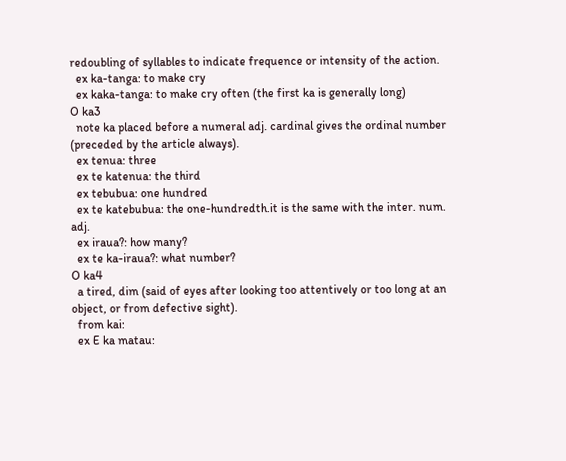redoubling of syllables to indicate frequence or intensity of the action.
  ex ka-tanga: to make cry
  ex kaka-tanga: to make cry often (the first ka is generally long)
O ka3
  note ka placed before a numeral adj. cardinal gives the ordinal number (preceded by the article always).
  ex tenua: three
  ex te katenua: the third
  ex tebubua: one hundred
  ex te katebubua: the one-hundredth.it is the same with the inter. num. adj.
  ex iraua?: how many?
  ex te ka-iraua?: what number?
O ka4
  a tired, dim (said of eyes after looking too attentively or too long at an object, or from defective sight).
  from kai:
  ex E ka matau: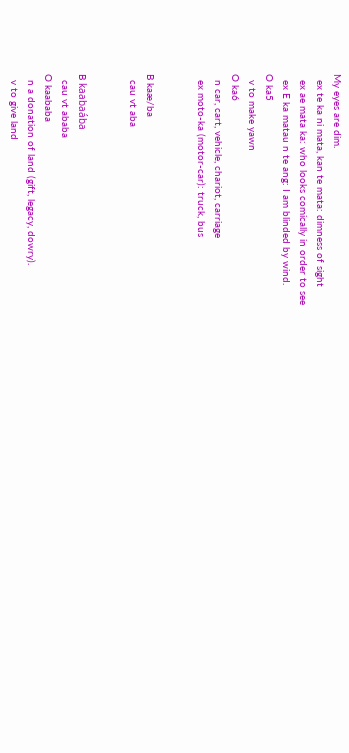My eyes are dim.
  ex te ka ni mata, kan te mata: dimness of sight
  ex ae mata ka: who looks comically in order to see
  ex E ka matau n te ang: I am blinded by wind.
O ka5
  v to make yawn
O ka6
  n car, cart, vehicle, chariot, carriage
  ex moto-ka (motor-car): truck, bus


B kaæ/ba
  cau vt aba


B kaabaába
  cau vt ababa
O kaababa
  n a donation of land (gift, legacy, dowry).
  v to give land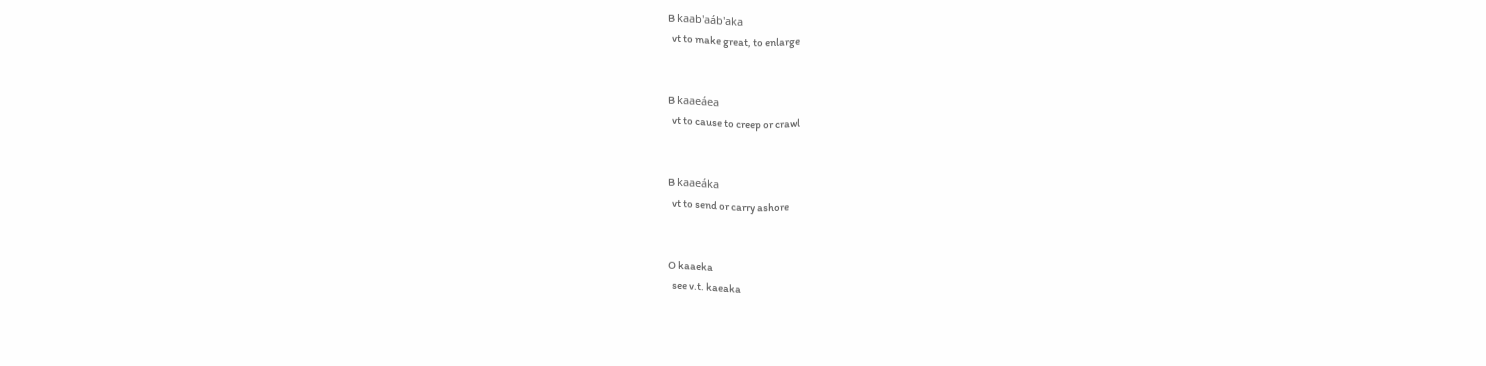B kaab'aáb'aka
  vt to make great, to enlarge


B kaaeáea
  vt to cause to creep or crawl


B kaaeáka
  vt to send or carry ashore


O kaaeka
  see v.t. kaeaka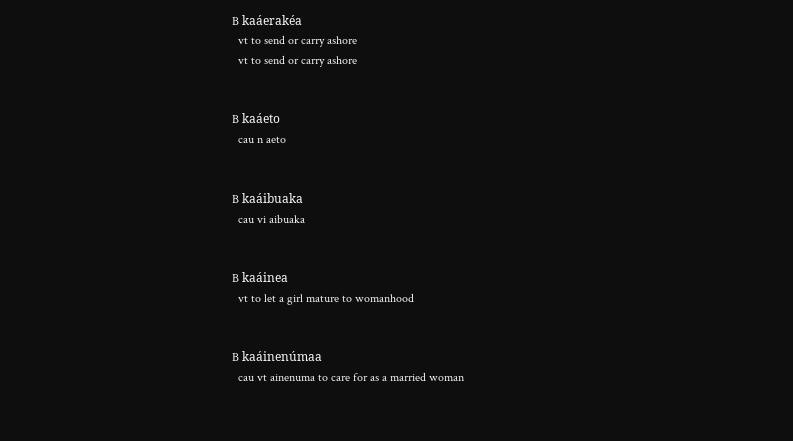B kaáerakéa
  vt to send or carry ashore
  vt to send or carry ashore


B kaáeto
  cau n aeto


B kaáibuaka
  cau vi aibuaka


B kaáinea
  vt to let a girl mature to womanhood


B kaáinenúmaa
  cau vt ainenuma to care for as a married woman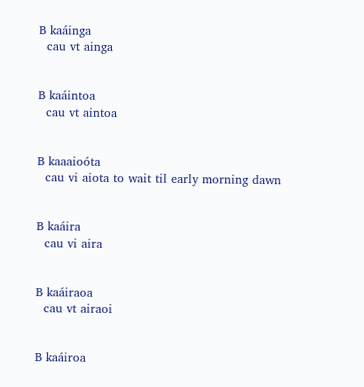B kaáinga
  cau vt ainga


B kaáintoa
  cau vt aintoa


B kaaaioóta
  cau vi aiota to wait til early morning dawn


B kaáira
  cau vi aira


B kaáiraoa
  cau vt airaoi


B kaáiroa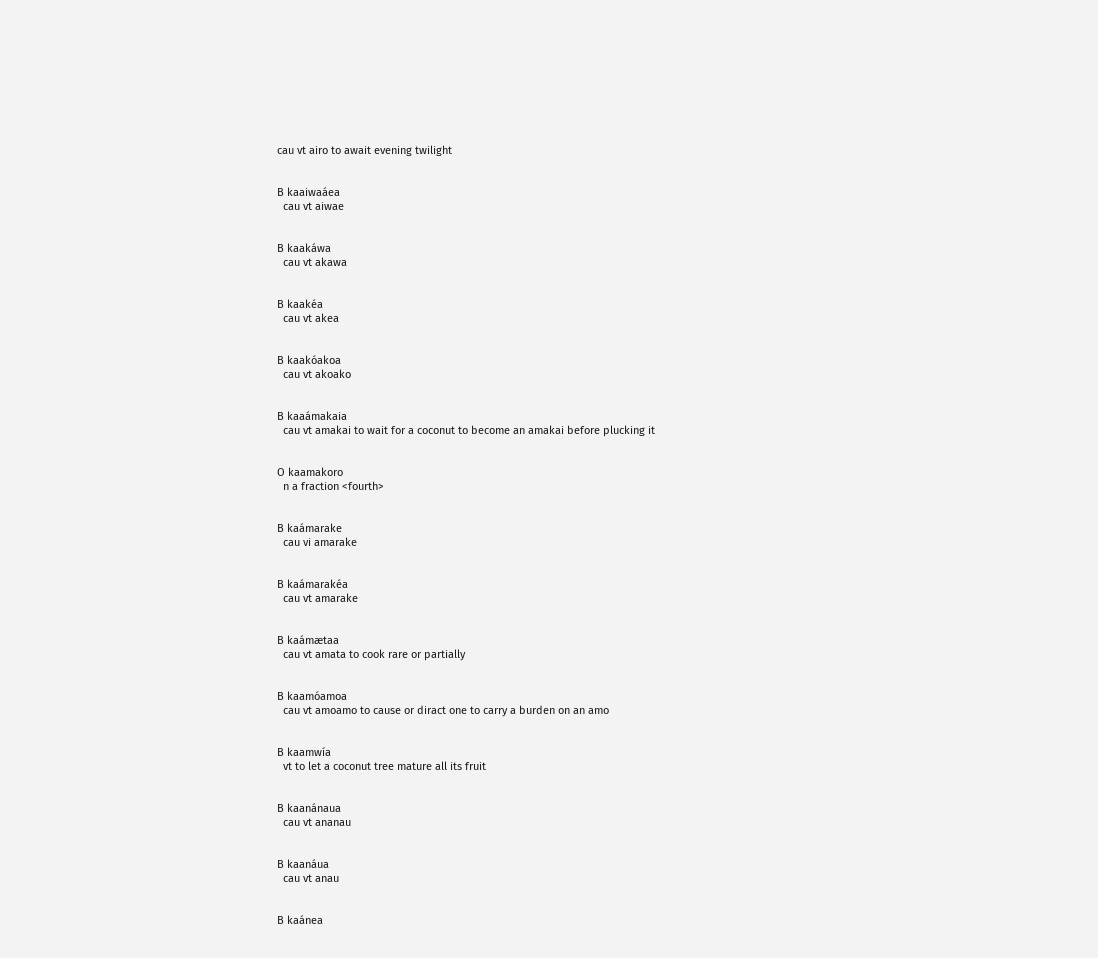cau vt airo to await evening twilight


B kaaiwaáea
  cau vt aiwae


B kaakáwa
  cau vt akawa


B kaakéa
  cau vt akea


B kaakóakoa
  cau vt akoako


B kaaámakaia
  cau vt amakai to wait for a coconut to become an amakai before plucking it


O kaamakoro
  n a fraction <fourth>


B kaámarake
  cau vi amarake


B kaámarakéa
  cau vt amarake


B kaámætaa
  cau vt amata to cook rare or partially


B kaamóamoa
  cau vt amoamo to cause or diract one to carry a burden on an amo


B kaamwía
  vt to let a coconut tree mature all its fruit


B kaanánaua
  cau vt ananau


B kaanáua
  cau vt anau


B kaánea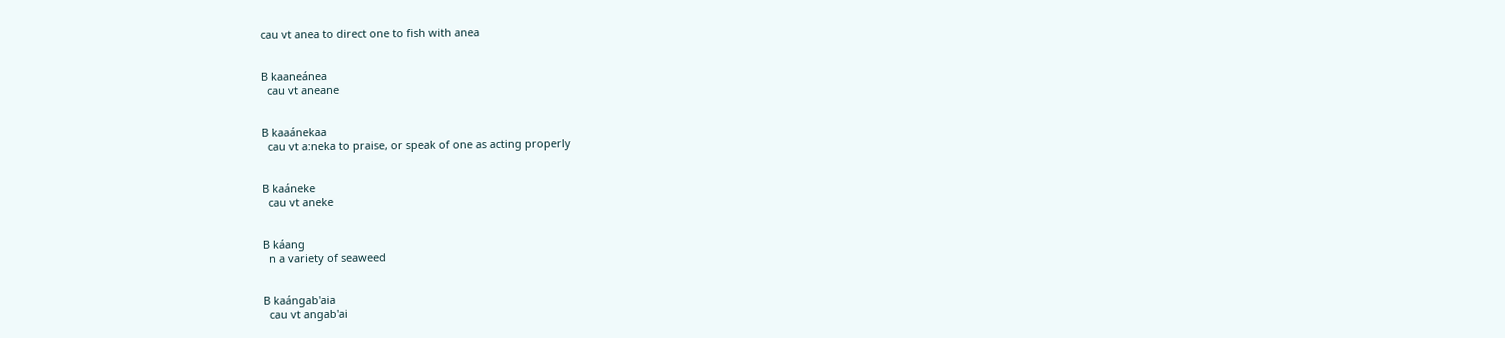cau vt anea to direct one to fish with anea


B kaaneánea
  cau vt aneane


B kaaánekaa
  cau vt a:neka to praise, or speak of one as acting properly


B kaáneke
  cau vt aneke


B káang
  n a variety of seaweed


B kaángab'aia
  cau vt angab'ai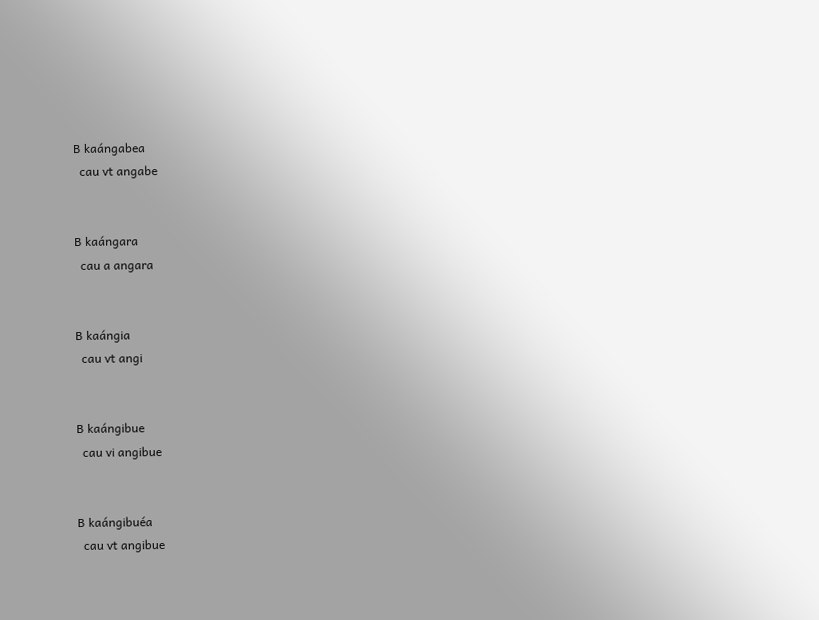B kaángabea
  cau vt angabe


B kaángara
  cau a angara


B kaángia
  cau vt angi


B kaángibue
  cau vi angibue


B kaángibuéa
  cau vt angibue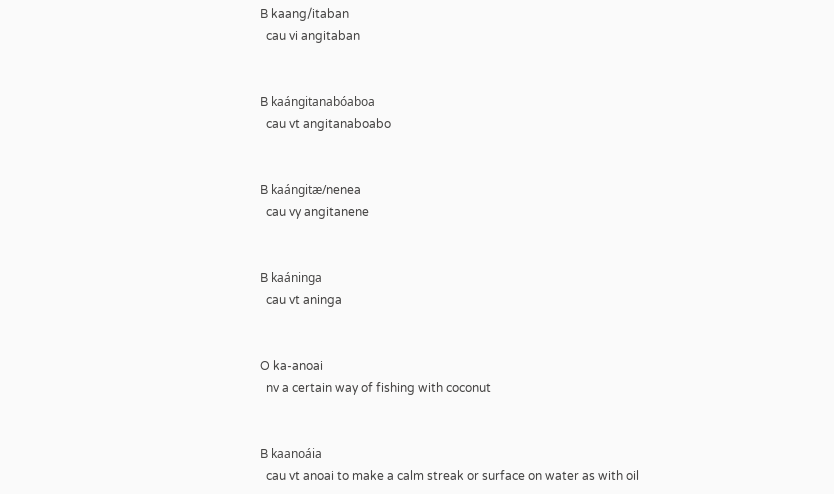B kaang/itaban
  cau vi angitaban


B kaángitanabóaboa
  cau vt angitanaboabo


B kaángitæ/nenea
  cau vy angitanene


B kaáninga
  cau vt aninga


O ka-anoai
  nv a certain way of fishing with coconut


B kaanoáia
  cau vt anoai to make a calm streak or surface on water as with oil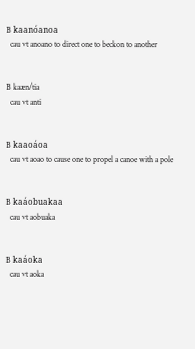B kaanóanoa
  cau vt anoano to direct one to beckon to another


B kaæn/tia
  cau vt anti


B kaaoáoa
  cau vt aoao to cause one to propel a canoe with a pole


B kaáobuakaa
  cau vt aobuaka


B kaáoka
  cau vt aoka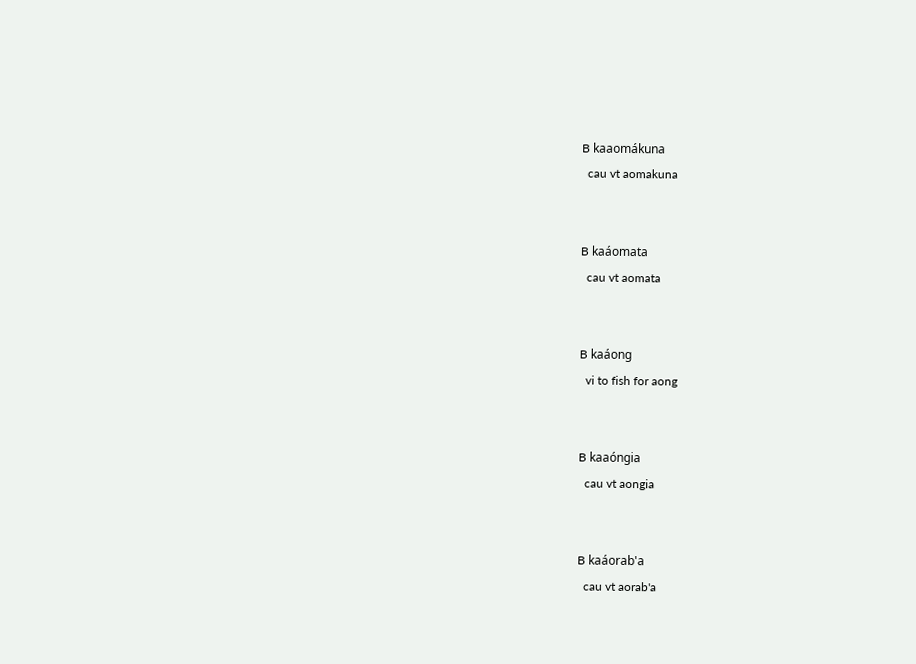B kaaomákuna
  cau vt aomakuna


B kaáomata
  cau vt aomata


B kaáong
  vi to fish for aong


B kaaóngia
  cau vt aongia


B kaáorab'a
  cau vt aorab'a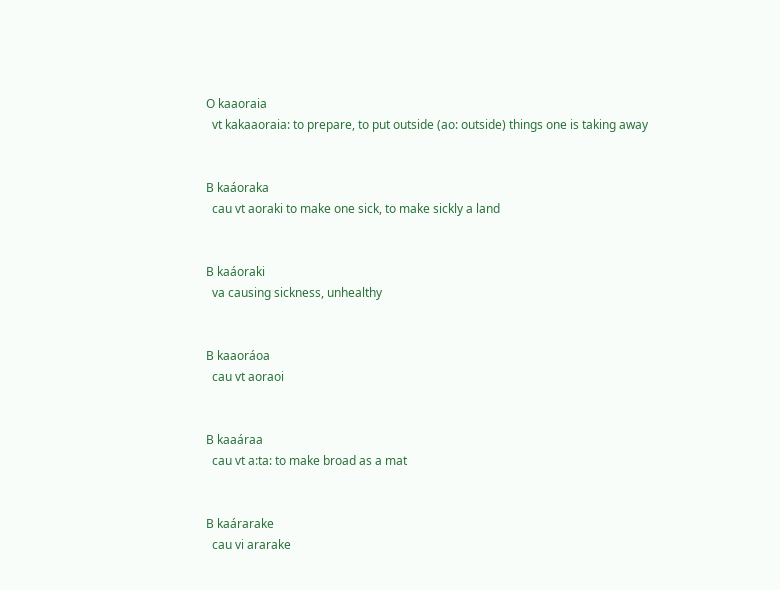O kaaoraia
  vt kakaaoraia: to prepare, to put outside (ao: outside) things one is taking away


B kaáoraka
  cau vt aoraki to make one sick, to make sickly a land


B kaáoraki
  va causing sickness, unhealthy


B kaaoráoa
  cau vt aoraoi


B kaaáraa
  cau vt a:ta: to make broad as a mat


B kaárarake
  cau vi ararake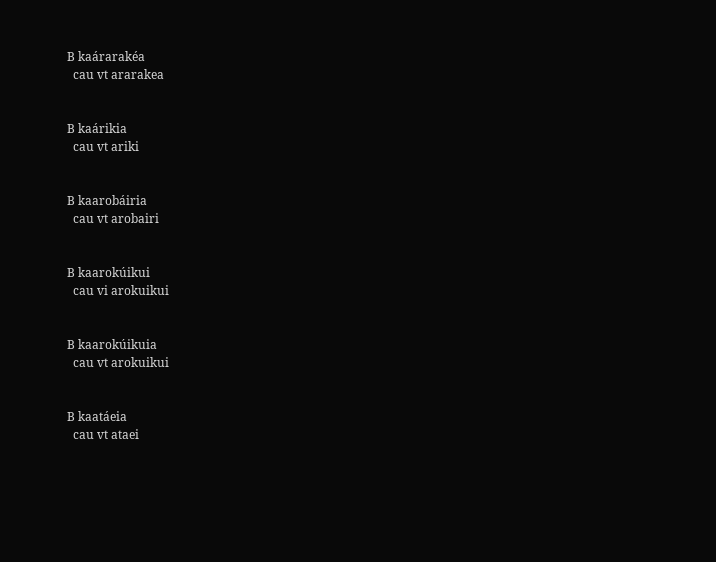B kaárarakéa
  cau vt ararakea


B kaárikia
  cau vt ariki


B kaarobáiria
  cau vt arobairi


B kaarokúikui
  cau vi arokuikui


B kaarokúikuia
  cau vt arokuikui


B kaatáeia
  cau vt ataei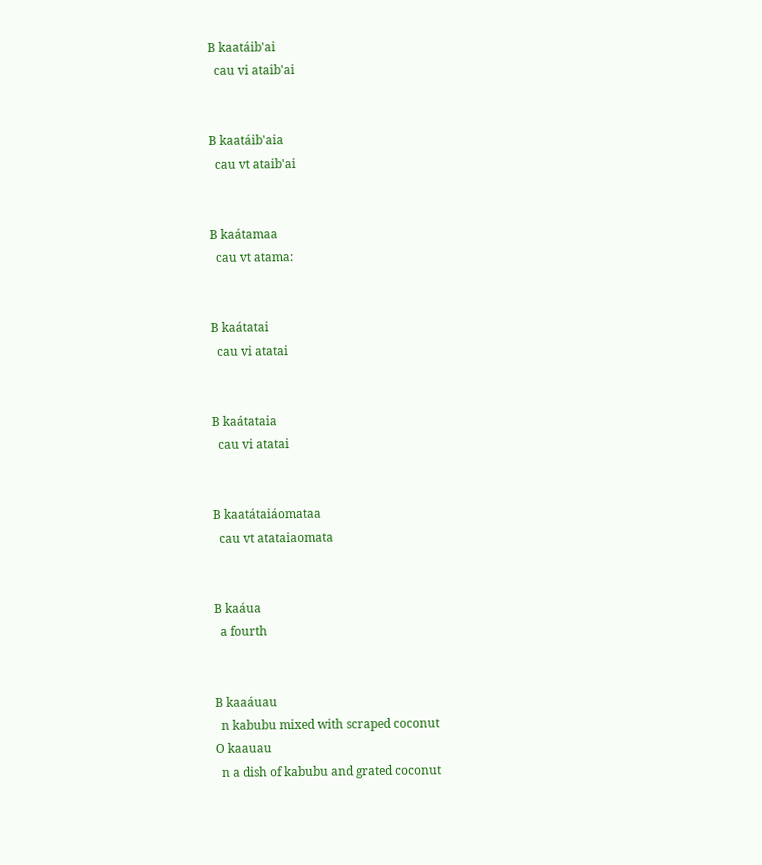B kaatáib'ai
  cau vi ataib'ai


B kaatáib'aia
  cau vt ataib'ai


B kaátamaa
  cau vt atama:


B kaátatai
  cau vi atatai


B kaátataia
  cau vi atatai


B kaatátaiáomataa
  cau vt atataiaomata


B kaáua
  a fourth


B kaaáuau
  n kabubu mixed with scraped coconut
O kaauau
  n a dish of kabubu and grated coconut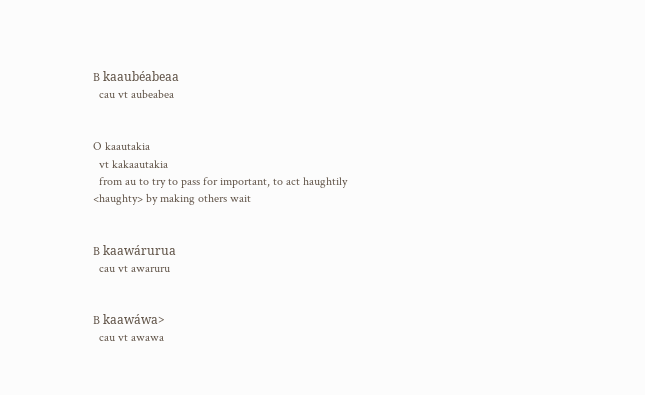B kaaubéabeaa
  cau vt aubeabea


O kaautakia
  vt kakaautakia
  from au to try to pass for important, to act haughtily <haughty> by making others wait


B kaawárurua
  cau vt awaruru


B kaawáwa>
  cau vt awawa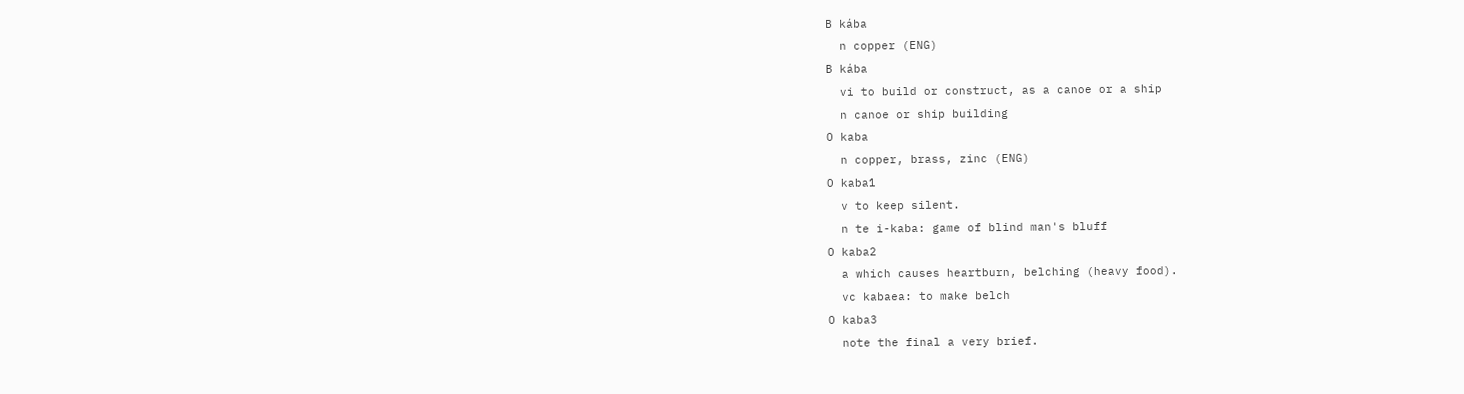B kába
  n copper (ENG)
B kába
  vi to build or construct, as a canoe or a ship
  n canoe or ship building
O kaba
  n copper, brass, zinc (ENG)
O kaba1
  v to keep silent.
  n te i-kaba: game of blind man's bluff
O kaba2
  a which causes heartburn, belching (heavy food).
  vc kabaea: to make belch
O kaba3
  note the final a very brief.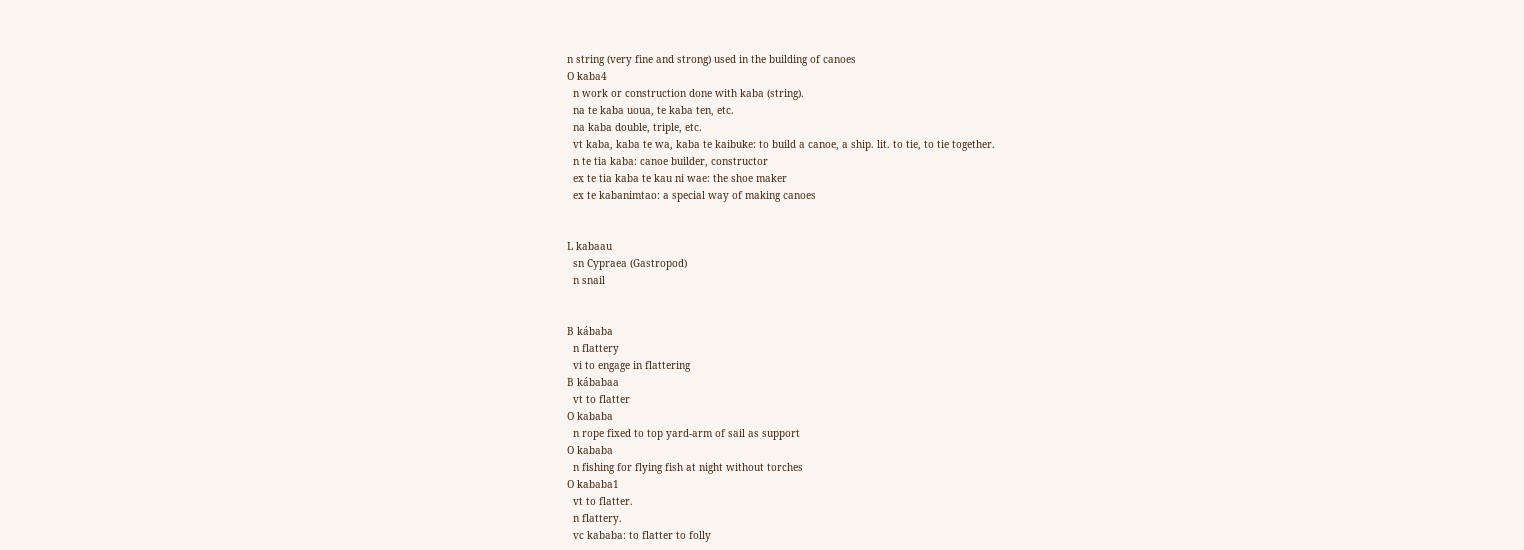n string (very fine and strong) used in the building of canoes
O kaba4
  n work or construction done with kaba (string).
  na te kaba uoua, te kaba ten, etc.
  na kaba double, triple, etc.
  vt kaba, kaba te wa, kaba te kaibuke: to build a canoe, a ship. lit. to tie, to tie together.
  n te tia kaba: canoe builder, constructor
  ex te tia kaba te kau ni wae: the shoe maker
  ex te kabanimtao: a special way of making canoes


L kabaau
  sn Cypraea (Gastropod)
  n snail


B kábaba
  n flattery
  vi to engage in flattering
B kábabaa
  vt to flatter
O kababa
  n rope fixed to top yard-arm of sail as support
O kababa
  n fishing for flying fish at night without torches
O kababa1
  vt to flatter.
  n flattery.
  vc kababa: to flatter to folly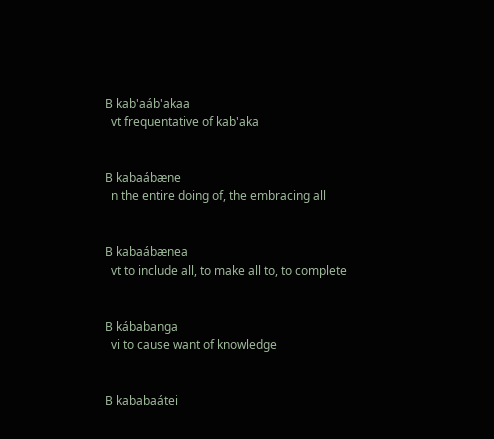B kab'aáb'akaa
  vt frequentative of kab'aka


B kabaábæne
  n the entire doing of, the embracing all


B kabaábænea
  vt to include all, to make all to, to complete


B kábabanga
  vi to cause want of knowledge


B kababaátei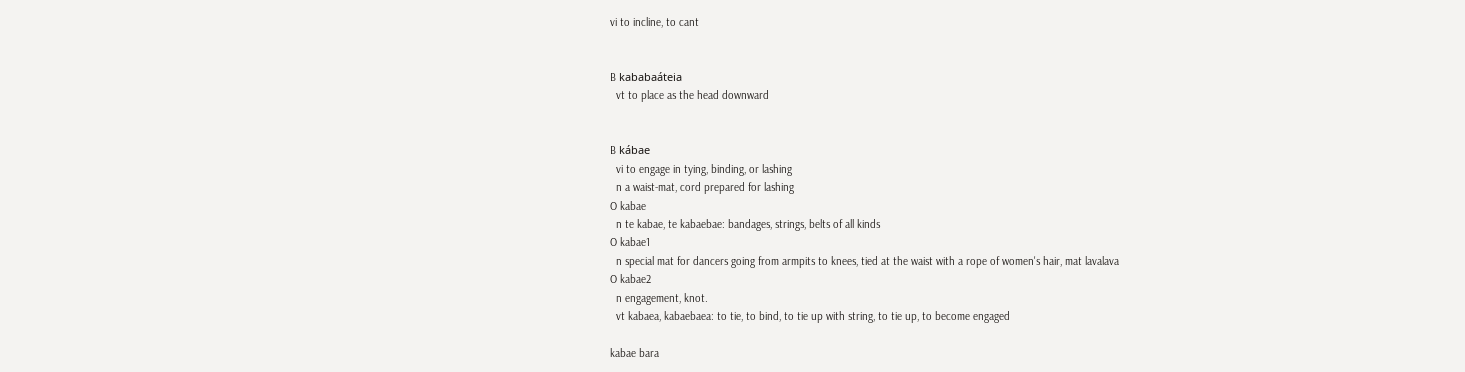vi to incline, to cant


B kababaáteia
  vt to place as the head downward


B kábae
  vi to engage in tying, binding, or lashing
  n a waist-mat, cord prepared for lashing
O kabae
  n te kabae, te kabaebae: bandages, strings, belts of all kinds
O kabae1
  n special mat for dancers going from armpits to knees, tied at the waist with a rope of women's hair, mat lavalava
O kabae2
  n engagement, knot.
  vt kabaea, kabaebaea: to tie, to bind, to tie up with string, to tie up, to become engaged

kabae bara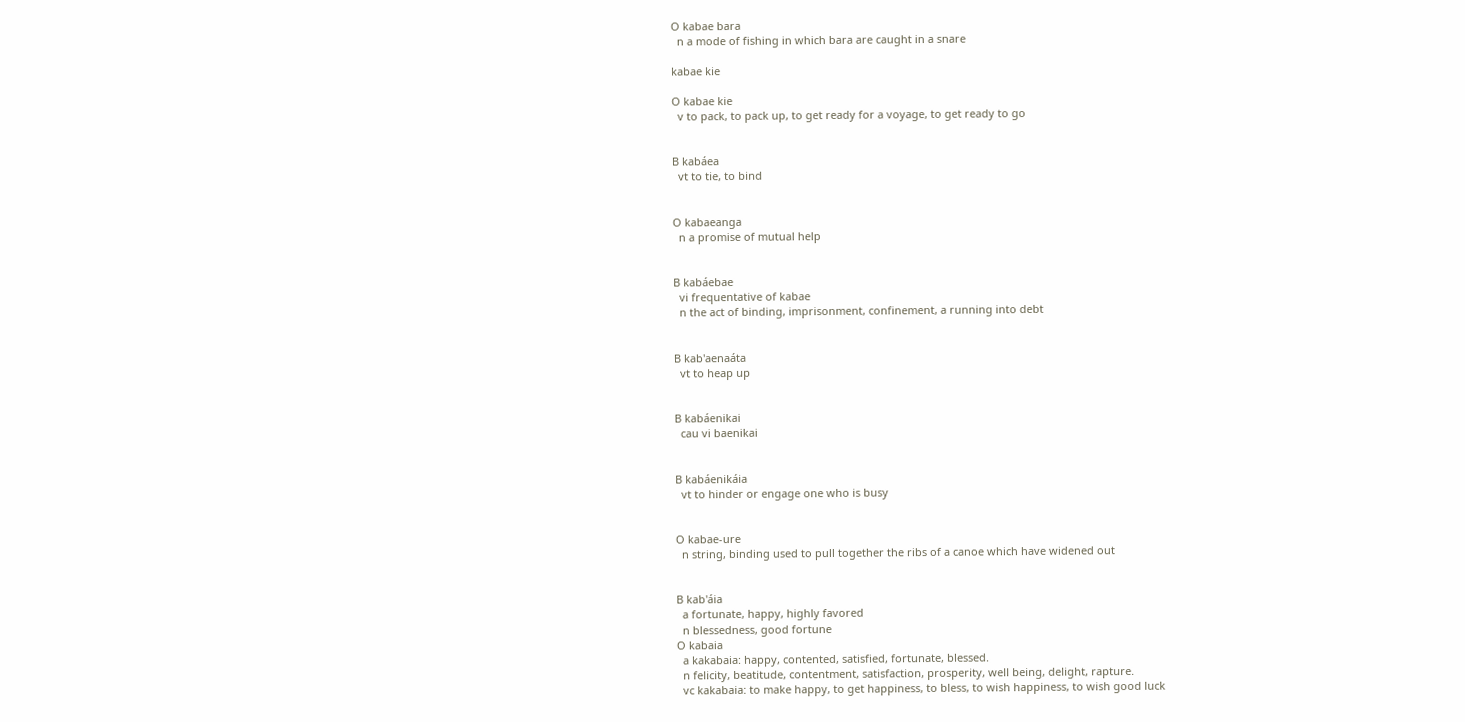O kabae bara
  n a mode of fishing in which bara are caught in a snare

kabae kie

O kabae kie
  v to pack, to pack up, to get ready for a voyage, to get ready to go


B kabáea
  vt to tie, to bind


O kabaeanga
  n a promise of mutual help


B kabáebae
  vi frequentative of kabae
  n the act of binding, imprisonment, confinement, a running into debt


B kab'aenaáta
  vt to heap up


B kabáenikai
  cau vi baenikai


B kabáenikáia
  vt to hinder or engage one who is busy


O kabae-ure
  n string, binding used to pull together the ribs of a canoe which have widened out


B kab'áia
  a fortunate, happy, highly favored
  n blessedness, good fortune
O kabaia
  a kakabaia: happy, contented, satisfied, fortunate, blessed.
  n felicity, beatitude, contentment, satisfaction, prosperity, well being, delight, rapture.
  vc kakabaia: to make happy, to get happiness, to bless, to wish happiness, to wish good luck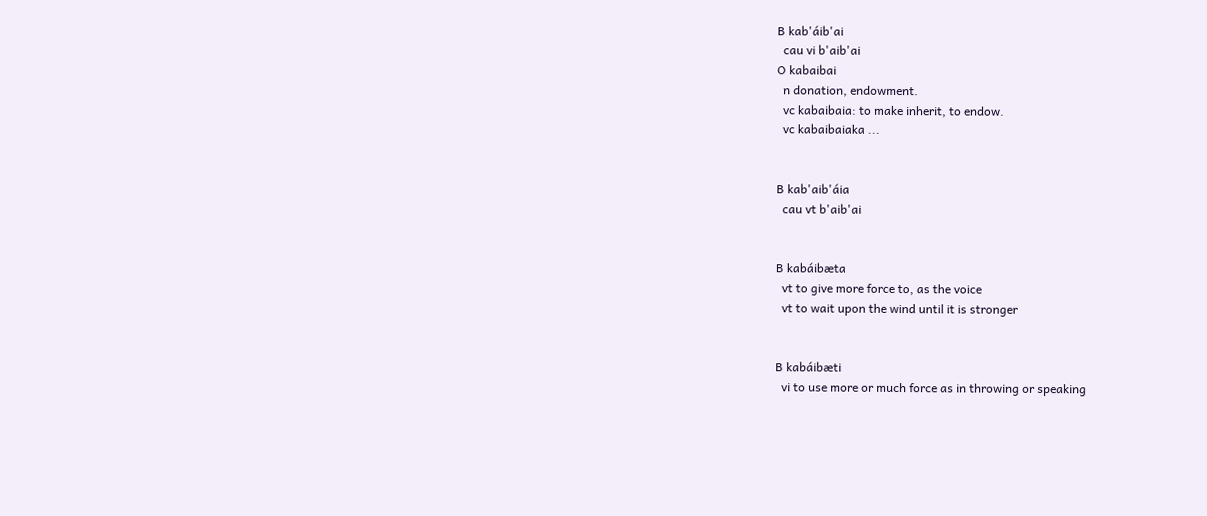B kab'áib'ai
  cau vi b'aib'ai
O kabaibai
  n donation, endowment.
  vc kabaibaia: to make inherit, to endow.
  vc kabaibaiaka ...


B kab'aib'áia
  cau vt b'aib'ai


B kabáibæta
  vt to give more force to, as the voice
  vt to wait upon the wind until it is stronger


B kabáibæti
  vi to use more or much force as in throwing or speaking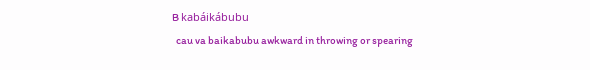B kabáikábubu
  cau va baikabubu awkward in throwing or spearing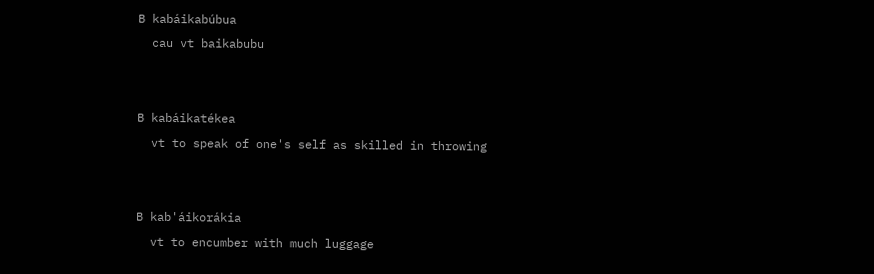B kabáikabúbua
  cau vt baikabubu


B kabáikatékea
  vt to speak of one's self as skilled in throwing


B kab'áikorákia
  vt to encumber with much luggage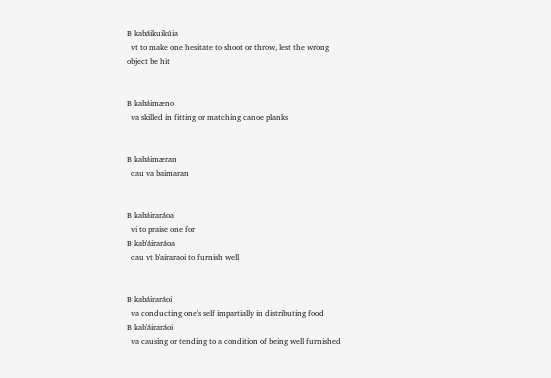B kabáikuikúia
  vt to make one hesitate to shoot or throw, lest the wrong object be hit


B kabáimæno
  va skilled in fitting or matching canoe planks


B kabáimæran
  cau va baimaran


B kabáiraráoa
  vi to praise one for
B kab'áiraráoa
  cau vt b'airaraoi to furnish well


B kabáiraráoi
  va conducting one's self impartially in distributing food
B kab'áiraráoi
  va causing or tending to a condition of being well furnished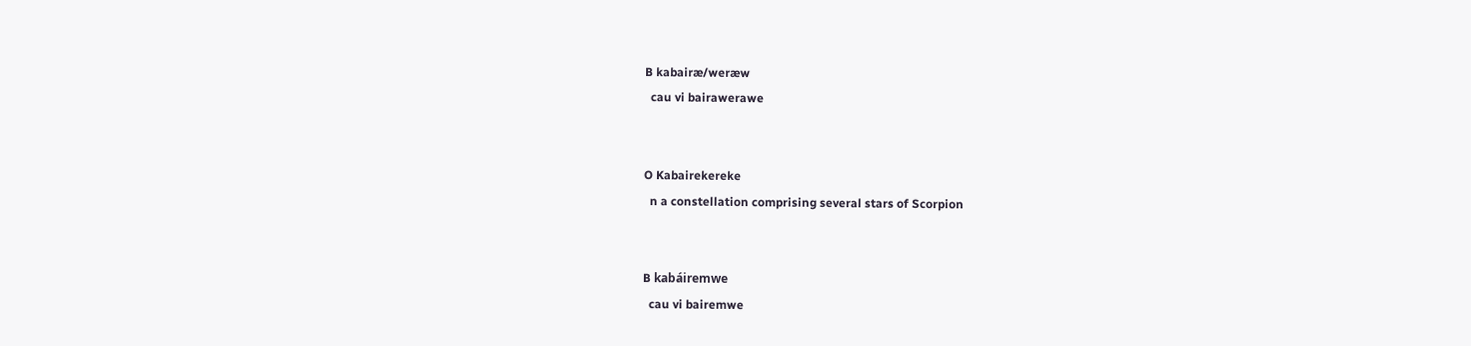B kabairæ/weræw
  cau vi bairawerawe


O Kabairekereke
  n a constellation comprising several stars of Scorpion


B kabáiremwe
  cau vi bairemwe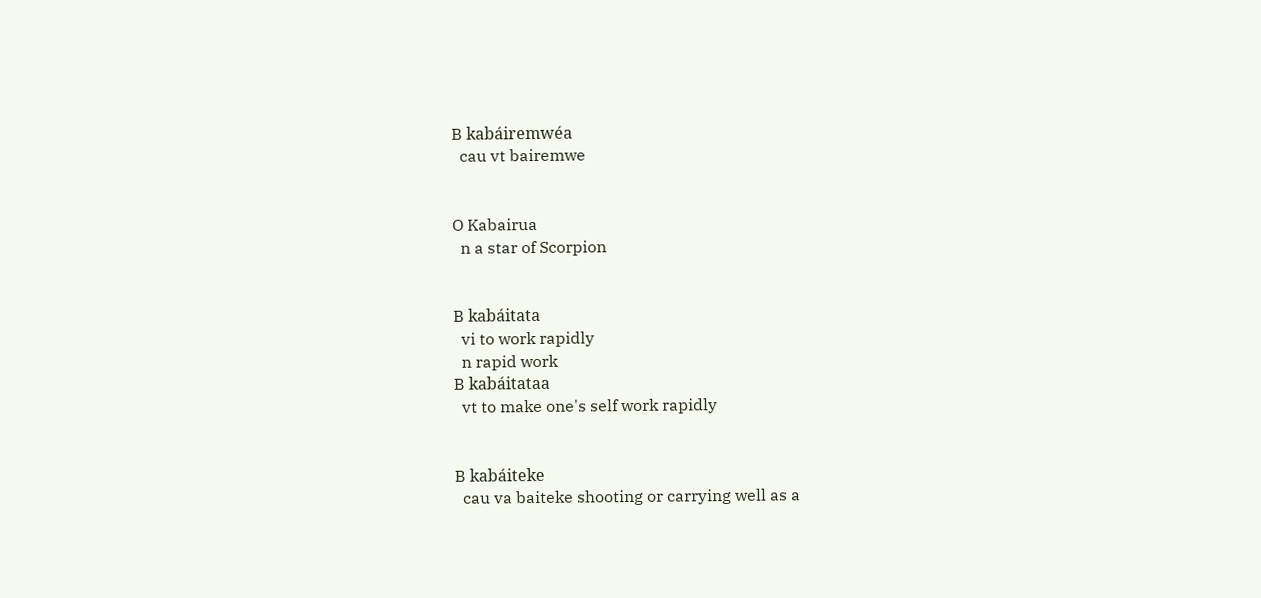B kabáiremwéa
  cau vt bairemwe


O Kabairua
  n a star of Scorpion


B kabáitata
  vi to work rapidly
  n rapid work
B kabáitataa
  vt to make one's self work rapidly


B kabáiteke
  cau va baiteke shooting or carrying well as a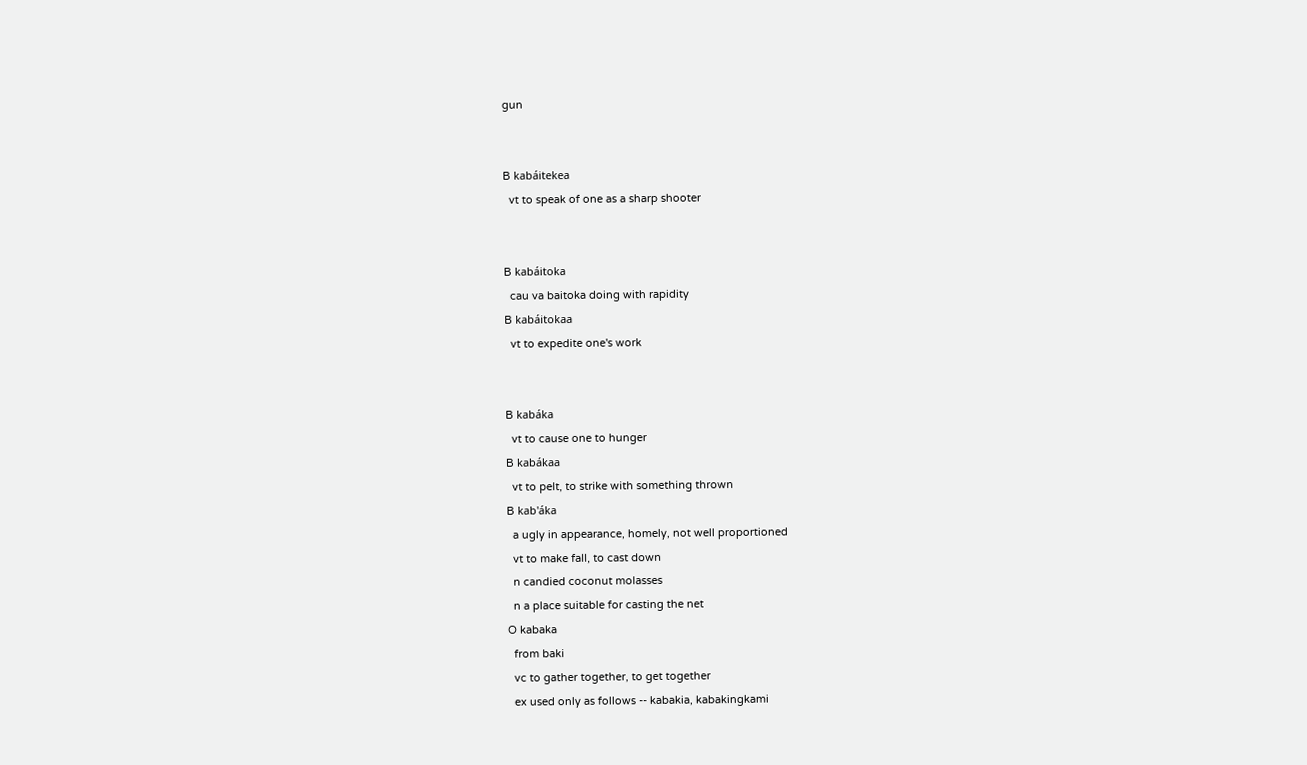gun


B kabáitekea
  vt to speak of one as a sharp shooter


B kabáitoka
  cau va baitoka doing with rapidity
B kabáitokaa
  vt to expedite one's work


B kabáka
  vt to cause one to hunger
B kabákaa
  vt to pelt, to strike with something thrown
B kab'áka
  a ugly in appearance, homely, not well proportioned
  vt to make fall, to cast down
  n candied coconut molasses
  n a place suitable for casting the net
O kabaka
  from baki
  vc to gather together, to get together
  ex used only as follows -- kabakia, kabakingkami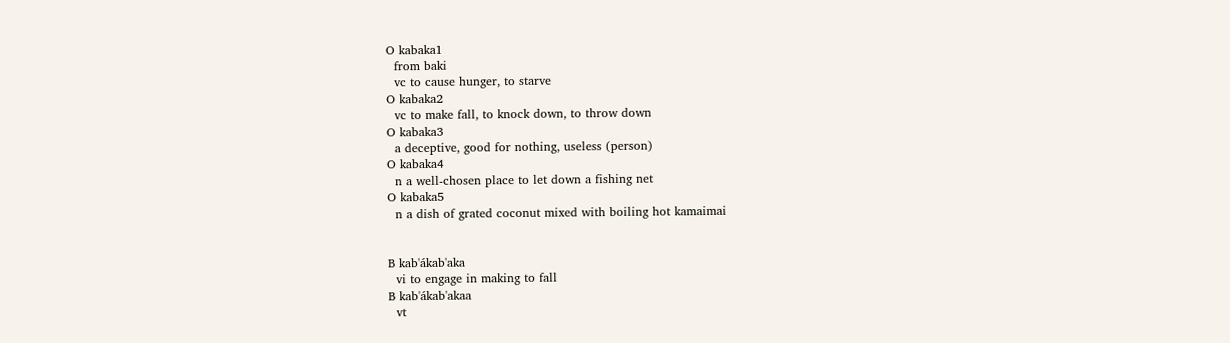O kabaka1
  from baki
  vc to cause hunger, to starve
O kabaka2
  vc to make fall, to knock down, to throw down
O kabaka3
  a deceptive, good for nothing, useless (person)
O kabaka4
  n a well-chosen place to let down a fishing net
O kabaka5
  n a dish of grated coconut mixed with boiling hot kamaimai


B kab'ákab'aka
  vi to engage in making to fall
B kab'ákab'akaa
  vt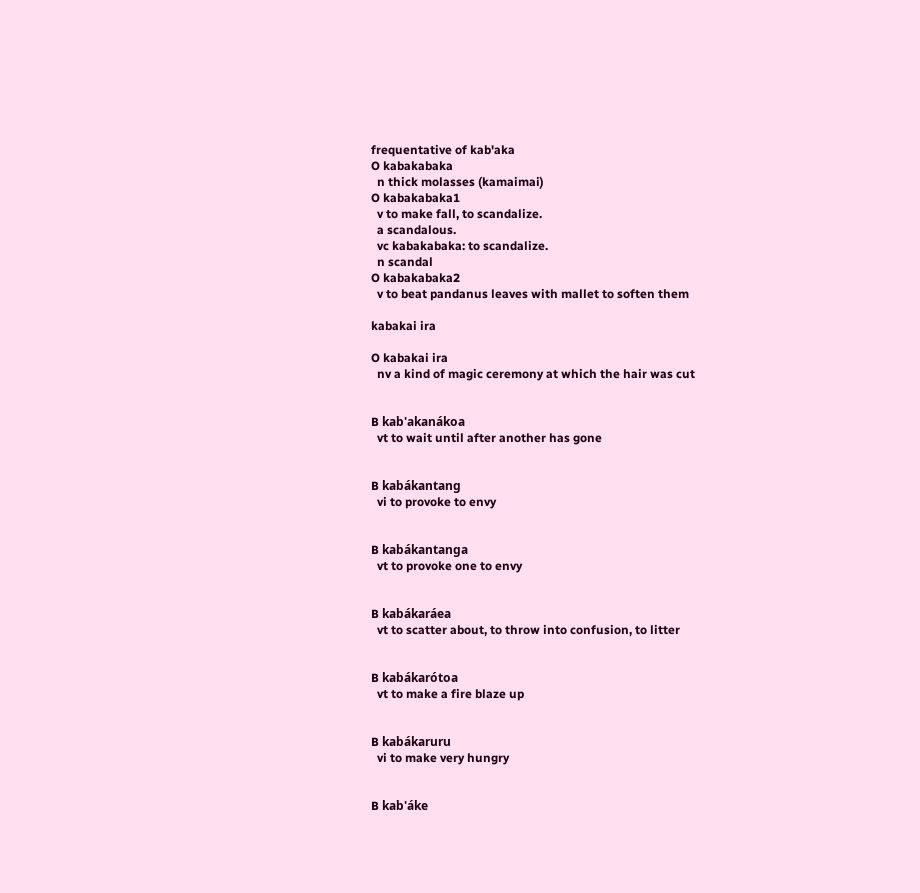frequentative of kab'aka
O kabakabaka
  n thick molasses (kamaimai)
O kabakabaka1
  v to make fall, to scandalize.
  a scandalous.
  vc kabakabaka: to scandalize.
  n scandal
O kabakabaka2
  v to beat pandanus leaves with mallet to soften them

kabakai ira

O kabakai ira
  nv a kind of magic ceremony at which the hair was cut


B kab'akanákoa
  vt to wait until after another has gone


B kabákantang
  vi to provoke to envy


B kabákantanga
  vt to provoke one to envy


B kabákaráea
  vt to scatter about, to throw into confusion, to litter


B kabákarótoa
  vt to make a fire blaze up


B kabákaruru
  vi to make very hungry


B kab'áke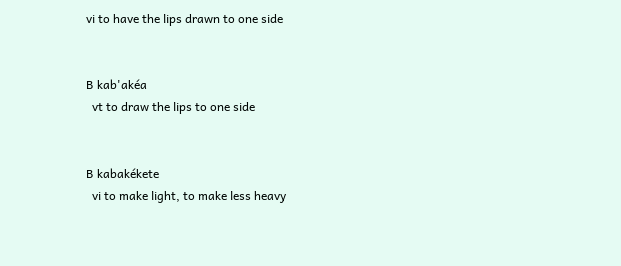vi to have the lips drawn to one side


B kab'akéa
  vt to draw the lips to one side


B kabakékete
  vi to make light, to make less heavy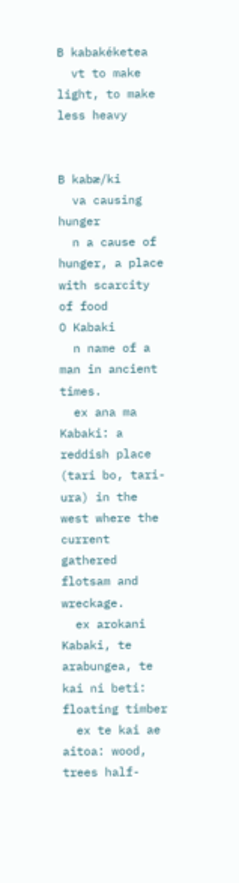B kabakéketea
  vt to make light, to make less heavy


B kabæ/ki
  va causing hunger
  n a cause of hunger, a place with scarcity of food
O Kabaki
  n name of a man in ancient times.
  ex ana ma Kabaki: a reddish place (tari bo, tari-ura) in the west where the current gathered flotsam and wreckage.
  ex arokani Kabaki, te arabungea, te kai ni beti: floating timber
  ex te kai ae aitoa: wood, trees half-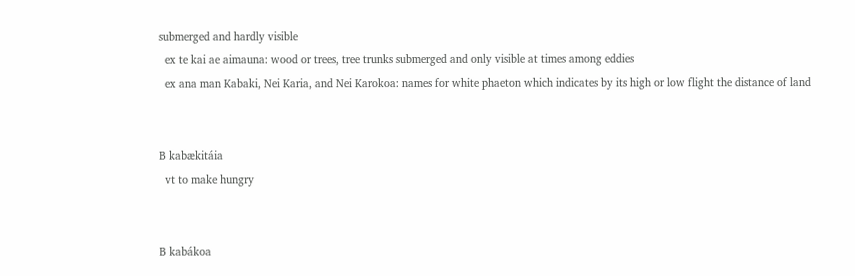submerged and hardly visible
  ex te kai ae aimauna: wood or trees, tree trunks submerged and only visible at times among eddies
  ex ana man Kabaki, Nei Karia, and Nei Karokoa: names for white phaeton which indicates by its high or low flight the distance of land


B kabækitáia
  vt to make hungry


B kabákoa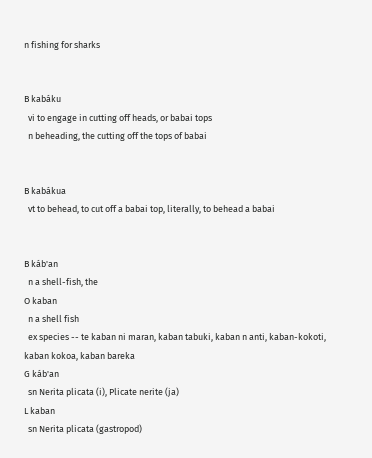n fishing for sharks


B kabáku
  vi to engage in cutting off heads, or babai tops
  n beheading, the cutting off the tops of babai


B kabákua
  vt to behead, to cut off a babai top, literally, to behead a babai


B káb'an
  n a shell-fish, the
O kaban
  n a shell fish
  ex species -- te kaban ni maran, kaban tabuki, kaban n anti, kaban-kokoti, kaban kokoa, kaban bareka
G káb'an
  sn Nerita plicata (i), Plicate nerite (ja)
L kaban
  sn Nerita plicata (gastropod)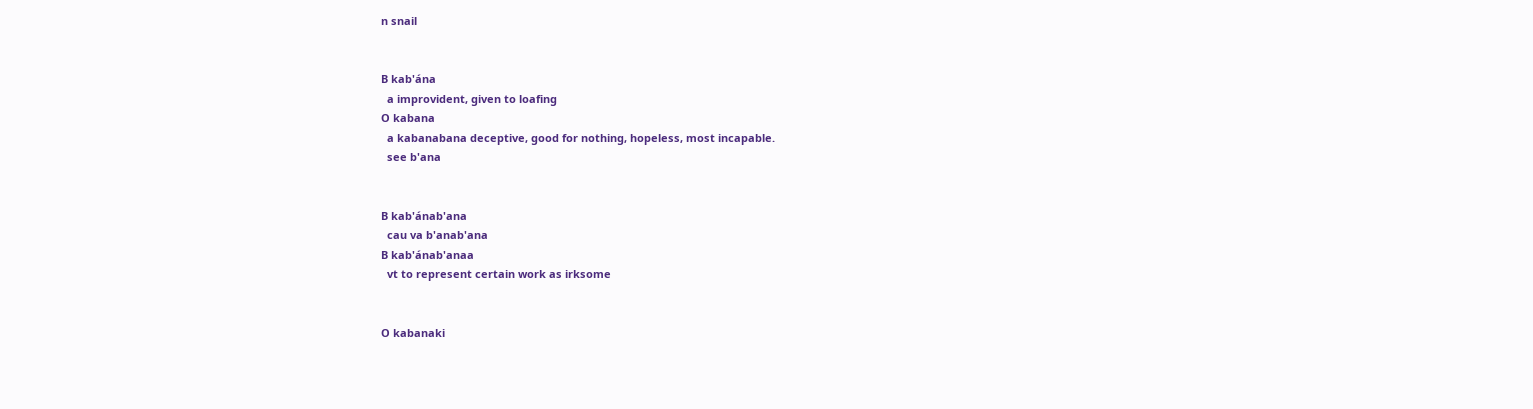n snail


B kab'ána
  a improvident, given to loafing
O kabana
  a kabanabana deceptive, good for nothing, hopeless, most incapable.
  see b'ana


B kab'ánab'ana
  cau va b'anab'ana
B kab'ánab'anaa
  vt to represent certain work as irksome


O kabanaki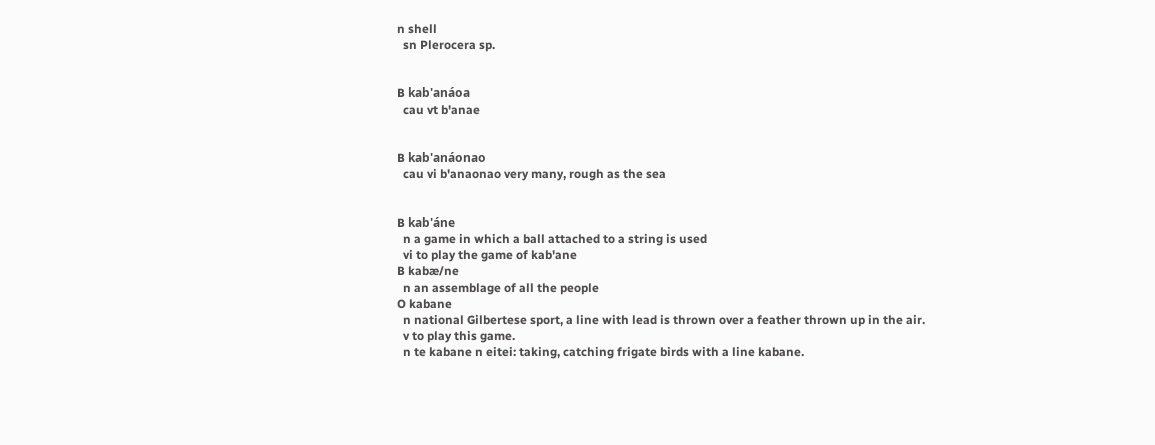n shell
  sn Plerocera sp.


B kab'anáoa
  cau vt b'anae


B kab'anáonao
  cau vi b'anaonao very many, rough as the sea


B kab'áne
  n a game in which a ball attached to a string is used
  vi to play the game of kab'ane
B kabæ/ne
  n an assemblage of all the people
O kabane
  n national Gilbertese sport, a line with lead is thrown over a feather thrown up in the air.
  v to play this game.
  n te kabane n eitei: taking, catching frigate birds with a line kabane.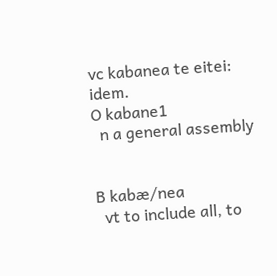vc kabanea te eitei: idem.
O kabane1
  n a general assembly


B kabæ/nea
  vt to include all, to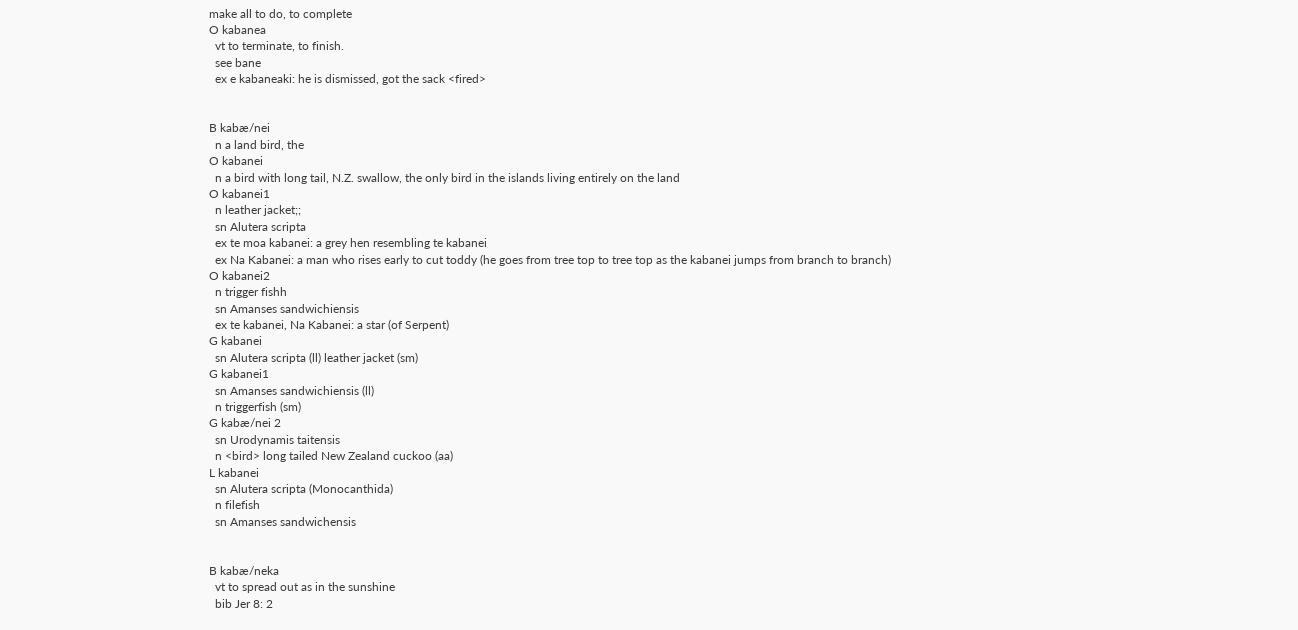make all to do, to complete
O kabanea
  vt to terminate, to finish.
  see bane
  ex e kabaneaki: he is dismissed, got the sack <fired>


B kabæ/nei
  n a land bird, the
O kabanei
  n a bird with long tail, N.Z. swallow, the only bird in the islands living entirely on the land
O kabanei1
  n leather jacket;;
  sn Alutera scripta
  ex te moa kabanei: a grey hen resembling te kabanei
  ex Na Kabanei: a man who rises early to cut toddy (he goes from tree top to tree top as the kabanei jumps from branch to branch)
O kabanei2
  n trigger fishh
  sn Amanses sandwichiensis
  ex te kabanei, Na Kabanei: a star (of Serpent)
G kabanei
  sn Alutera scripta (ll) leather jacket (sm)
G kabanei1
  sn Amanses sandwichiensis (ll)
  n triggerfish (sm)
G kabæ/nei 2
  sn Urodynamis taitensis
  n <bird> long tailed New Zealand cuckoo (aa)
L kabanei
  sn Alutera scripta (Monocanthida)
  n filefish
  sn Amanses sandwichensis


B kabæ/neka
  vt to spread out as in the sunshine
  bib Jer 8: 2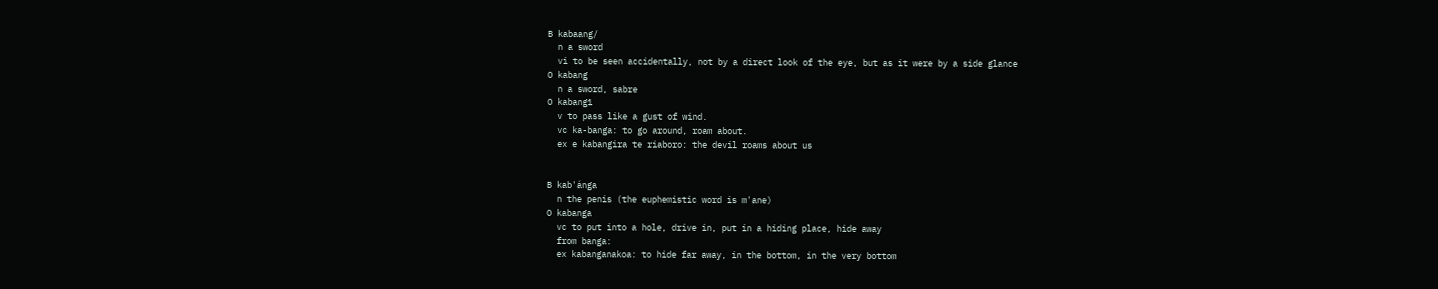B kabaang/
  n a sword
  vi to be seen accidentally, not by a direct look of the eye, but as it were by a side glance
O kabang
  n a sword, sabre
O kabang1
  v to pass like a gust of wind.
  vc ka-banga: to go around, roam about.
  ex e kabangira te riaboro: the devil roams about us


B kab'ánga
  n the penis (the euphemistic word is m'ane)
O kabanga
  vc to put into a hole, drive in, put in a hiding place, hide away
  from banga:
  ex kabanganakoa: to hide far away, in the bottom, in the very bottom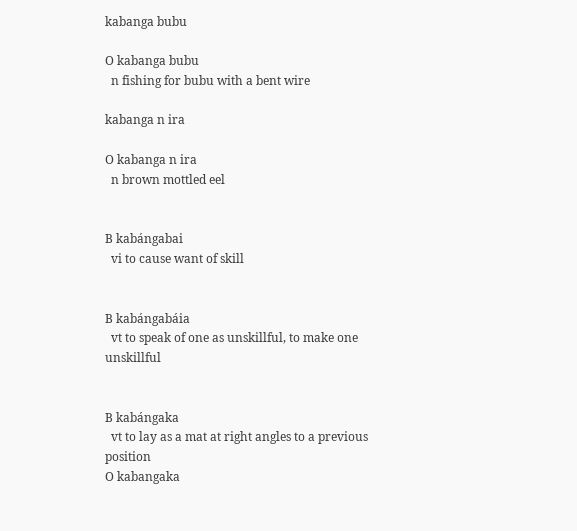kabanga bubu

O kabanga bubu
  n fishing for bubu with a bent wire

kabanga n ira

O kabanga n ira
  n brown mottled eel


B kabángabai
  vi to cause want of skill


B kabángabáia
  vt to speak of one as unskillful, to make one unskillful


B kabángaka
  vt to lay as a mat at right angles to a previous position
O kabangaka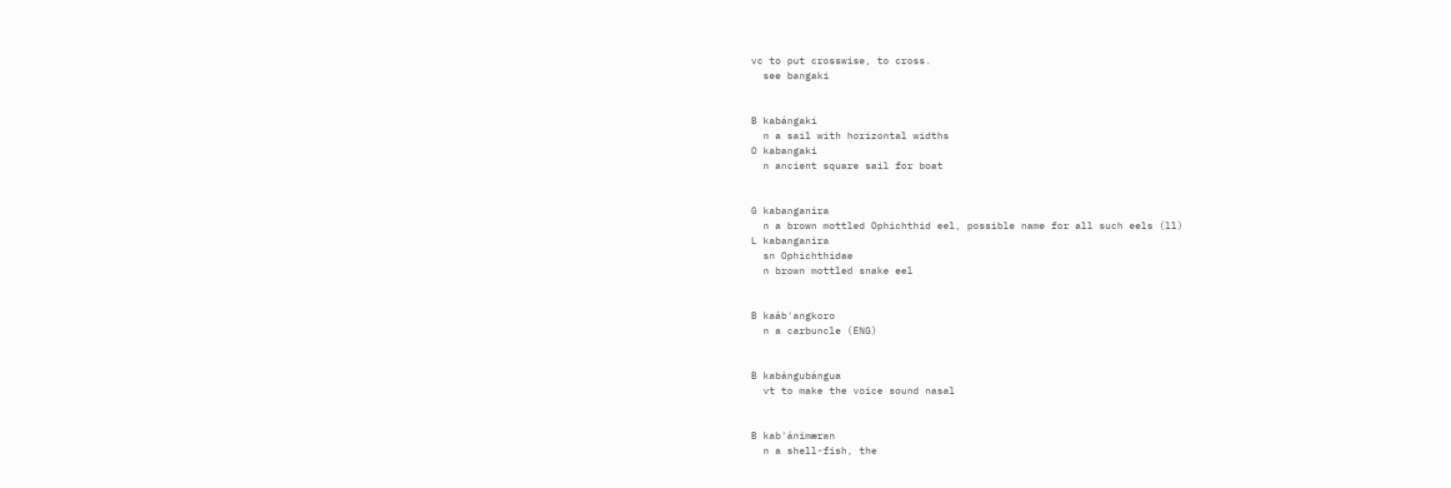vc to put crosswise, to cross.
  see bangaki


B kabángaki
  n a sail with horizontal widths
O kabangaki
  n ancient square sail for boat


G kabanganira
  n a brown mottled Ophichthid eel, possible name for all such eels (ll)
L kabanganira
  sn Ophichthidae
  n brown mottled snake eel


B kaáb'angkoro
  n a carbuncle (ENG)


B kabángubángua
  vt to make the voice sound nasal


B kab'ánimæran
  n a shell-fish, the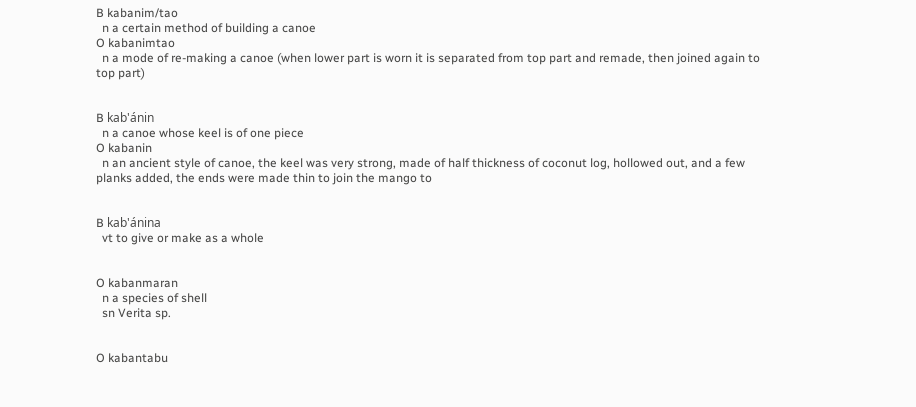B kabanim/tao
  n a certain method of building a canoe
O kabanimtao
  n a mode of re-making a canoe (when lower part is worn it is separated from top part and remade, then joined again to top part)


B kab'ánin
  n a canoe whose keel is of one piece
O kabanin
  n an ancient style of canoe, the keel was very strong, made of half thickness of coconut log, hollowed out, and a few planks added, the ends were made thin to join the mango to


B kab'ánina
  vt to give or make as a whole


O kabanmaran
  n a species of shell
  sn Verita sp.


O kabantabu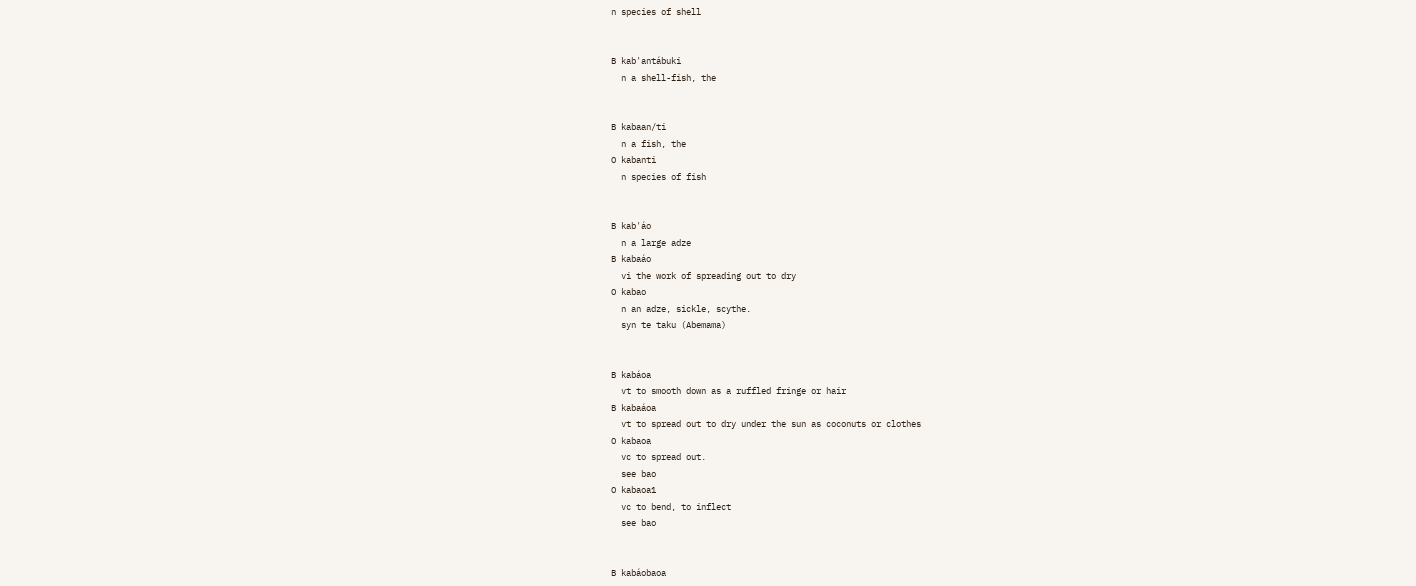n species of shell


B kab'antábuki
  n a shell-fish, the


B kabaan/ti
  n a fish, the
O kabanti
  n species of fish


B kab'áo
  n a large adze
B kabaáo
  vi the work of spreading out to dry
O kabao
  n an adze, sickle, scythe.
  syn te taku (Abemama)


B kabáoa
  vt to smooth down as a ruffled fringe or hair
B kabaáoa
  vt to spread out to dry under the sun as coconuts or clothes
O kabaoa
  vc to spread out.
  see bao
O kabaoa1
  vc to bend, to inflect
  see bao


B kabáobaoa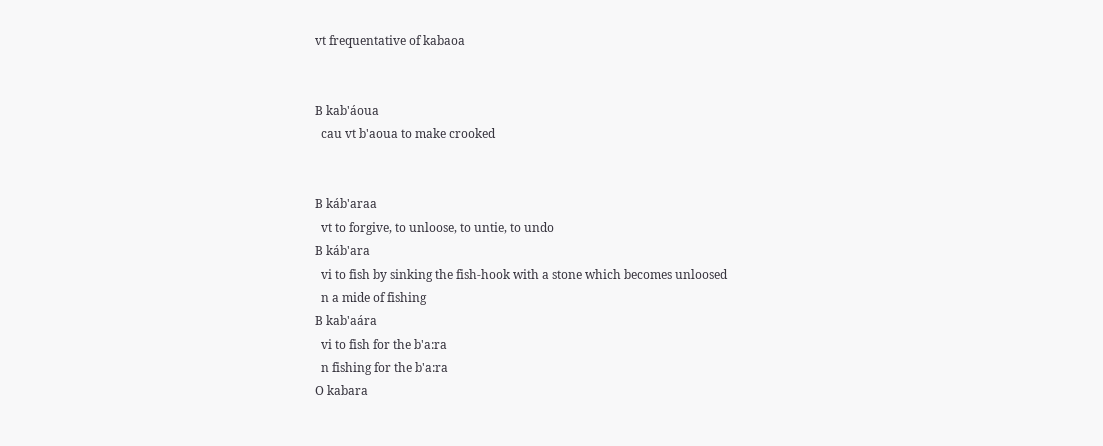vt frequentative of kabaoa


B kab'áoua
  cau vt b'aoua to make crooked


B káb'araa
  vt to forgive, to unloose, to untie, to undo
B káb'ara
  vi to fish by sinking the fish-hook with a stone which becomes unloosed
  n a mide of fishing
B kab'aára
  vi to fish for the b'a:ra
  n fishing for the b'a:ra
O kabara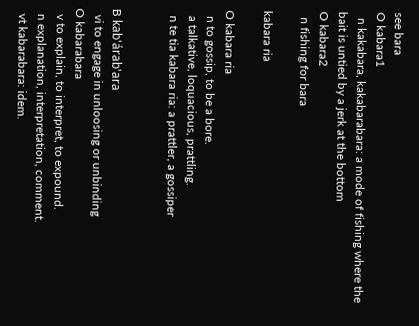see bara
O kabara1
  n kakabara, kakabarabara: a mode of fishing where the bait is untied by a jerk at the bottom
O kabara2
  n fishing for bara

kabara ria

O kabara ria
  n to gossip, to be a bore.
  a talkative, loquacious, prattling.
  n te tia kabara ria: a prattler, a gossiper


B kab'árab'ara
  vi to engage in unloosing or unbinding
O kabarabara
  v to explain, to interpret, to expound.
  n explanation, interpretation, comment.
  vt kabarabara: idem.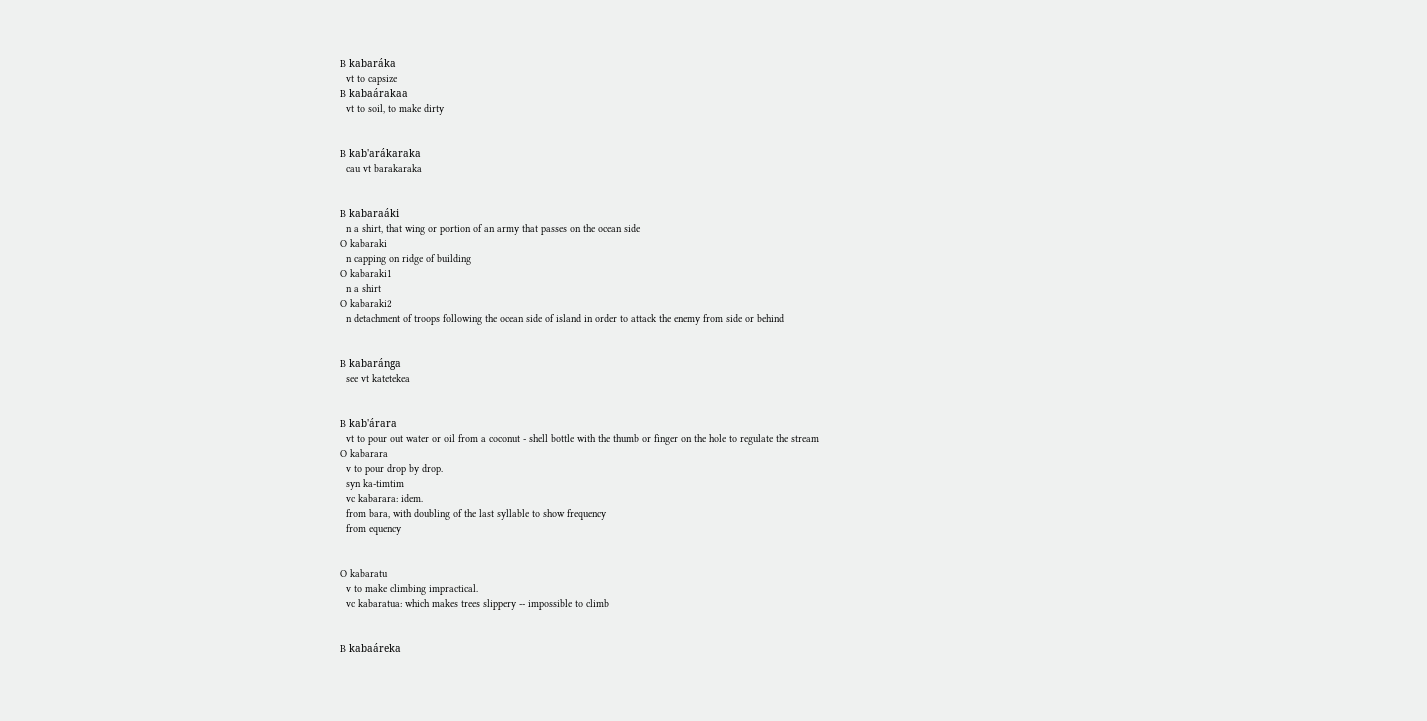B kabaráka
  vt to capsize
B kabaárakaa
  vt to soil, to make dirty


B kab'arákaraka
  cau vt barakaraka


B kabaraáki
  n a shirt, that wing or portion of an army that passes on the ocean side
O kabaraki
  n capping on ridge of building
O kabaraki1
  n a shirt
O kabaraki2
  n detachment of troops following the ocean side of island in order to attack the enemy from side or behind


B kabaránga
  see vt katetekea


B kab'árara
  vt to pour out water or oil from a coconut - shell bottle with the thumb or finger on the hole to regulate the stream
O kabarara
  v to pour drop by drop.
  syn ka-timtim
  vc kabarara: idem.
  from bara, with doubling of the last syllable to show frequency
  from equency


O kabaratu
  v to make climbing impractical.
  vc kabaratua: which makes trees slippery -- impossible to climb


B kabaáreka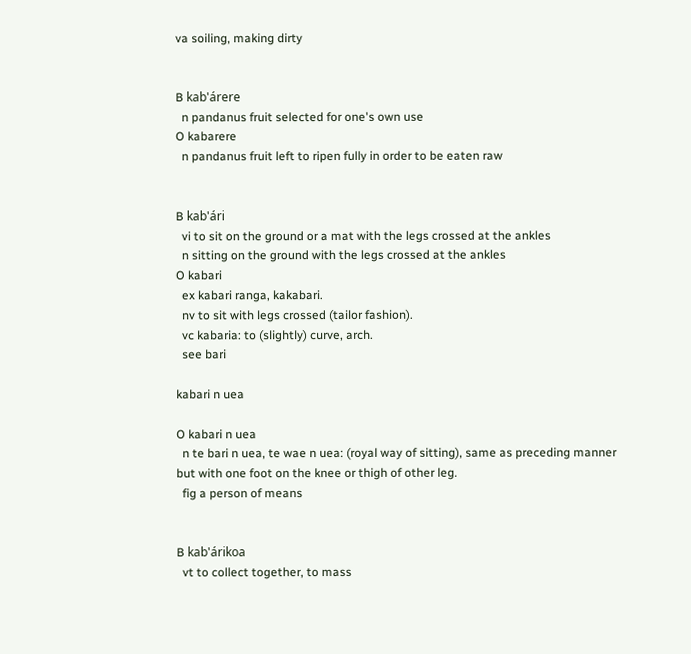va soiling, making dirty


B kab'árere
  n pandanus fruit selected for one's own use
O kabarere
  n pandanus fruit left to ripen fully in order to be eaten raw


B kab'ári
  vi to sit on the ground or a mat with the legs crossed at the ankles
  n sitting on the ground with the legs crossed at the ankles
O kabari
  ex kabari ranga, kakabari.
  nv to sit with legs crossed (tailor fashion).
  vc kabaria: to (slightly) curve, arch.
  see bari

kabari n uea

O kabari n uea
  n te bari n uea, te wae n uea: (royal way of sitting), same as preceding manner but with one foot on the knee or thigh of other leg.
  fig a person of means


B kab'árikoa
  vt to collect together, to mass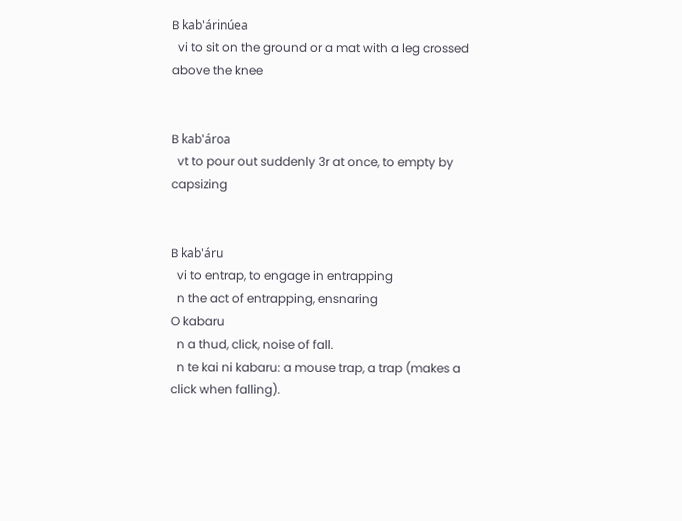B kab'árinúea
  vi to sit on the ground or a mat with a leg crossed above the knee


B kab'ároa
  vt to pour out suddenly 3r at once, to empty by capsizing


B kab'áru
  vi to entrap, to engage in entrapping
  n the act of entrapping, ensnaring
O kabaru
  n a thud, click, noise of fall.
  n te kai ni kabaru: a mouse trap, a trap (makes a click when falling).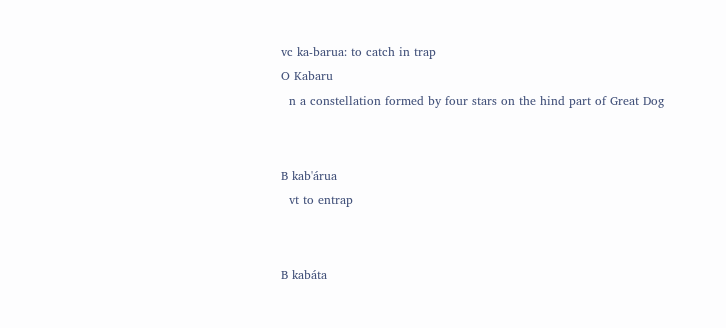vc ka-barua: to catch in trap
O Kabaru
  n a constellation formed by four stars on the hind part of Great Dog


B kab'árua
  vt to entrap


B kabáta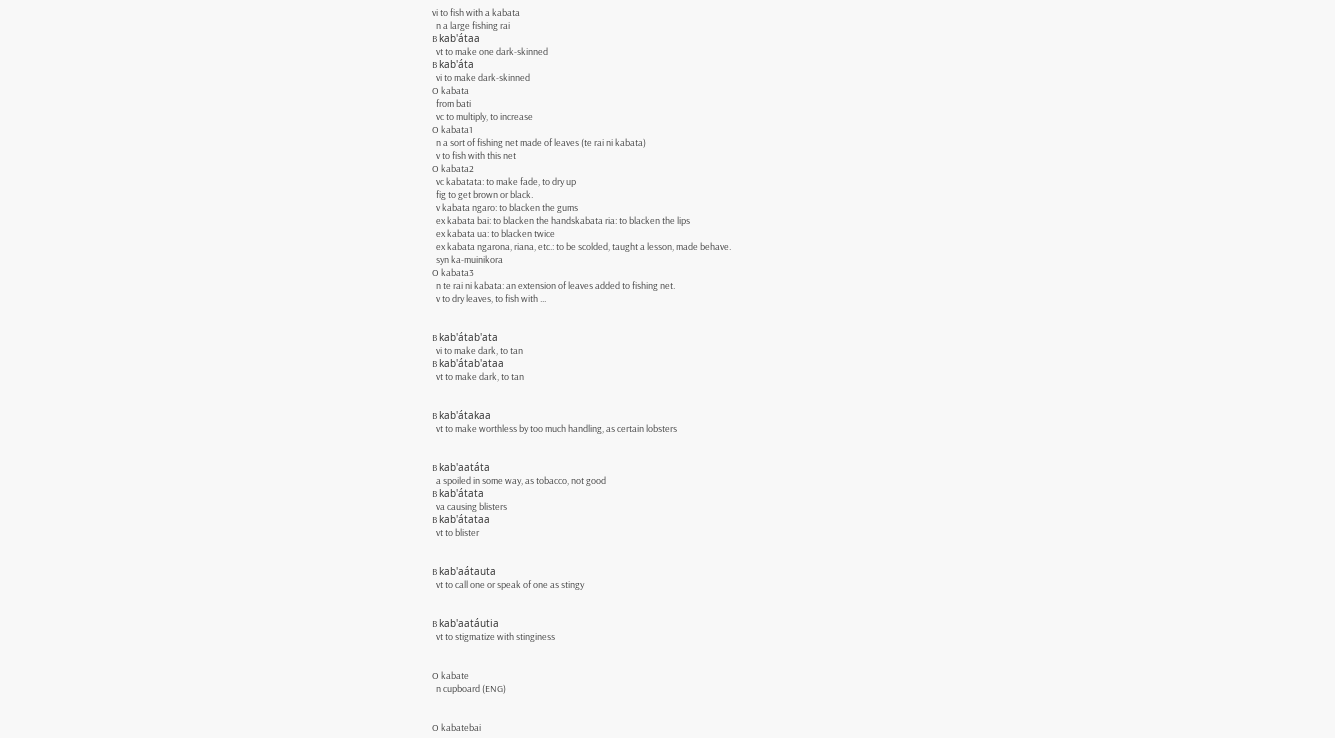vi to fish with a kabata
  n a large fishing rai
B kab'átaa
  vt to make one dark-skinned
B kab'áta
  vi to make dark-skinned
O kabata
  from bati
  vc to multiply, to increase
O kabata1
  n a sort of fishing net made of leaves (te rai ni kabata)
  v to fish with this net
O kabata2
  vc kabatata: to make fade, to dry up
  fig to get brown or black.
  v kabata ngaro: to blacken the gums
  ex kabata bai: to blacken the handskabata ria: to blacken the lips
  ex kabata ua: to blacken twice
  ex kabata ngarona, riana, etc.: to be scolded, taught a lesson, made behave.
  syn ka-muinikora
O kabata3
  n te rai ni kabata: an extension of leaves added to fishing net.
  v to dry leaves, to fish with ...


B kab'átab'ata
  vi to make dark, to tan
B kab'átab'ataa
  vt to make dark, to tan


B kab'átakaa
  vt to make worthless by too much handling, as certain lobsters


B kab'aatáta
  a spoiled in some way, as tobacco, not good
B kab'átata
  va causing blisters
B kab'átataa
  vt to blister


B kab'aátauta
  vt to call one or speak of one as stingy


B kab'aatáutia
  vt to stigmatize with stinginess


O kabate
  n cupboard (ENG)


O kabatebai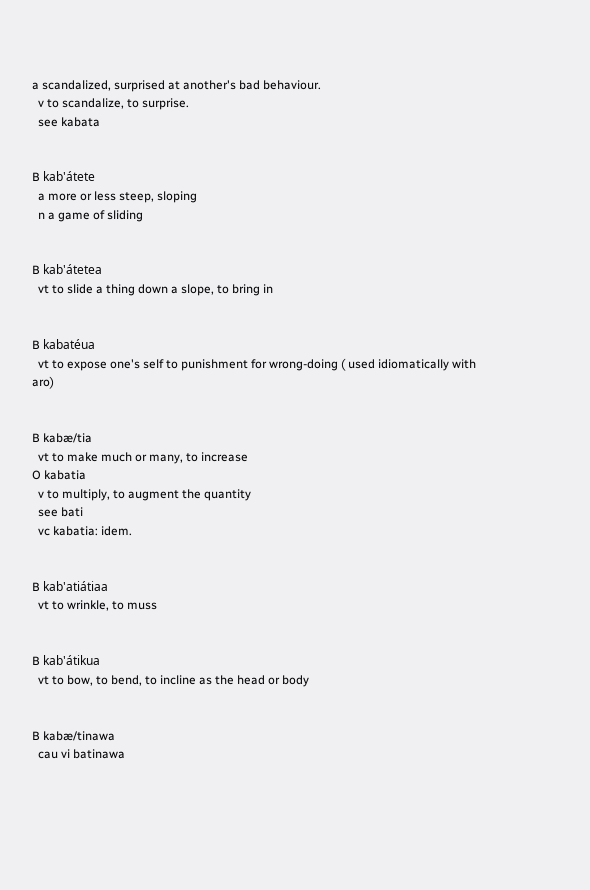a scandalized, surprised at another's bad behaviour.
  v to scandalize, to surprise.
  see kabata


B kab'átete
  a more or less steep, sloping
  n a game of sliding


B kab'átetea
  vt to slide a thing down a slope, to bring in


B kabatéua
  vt to expose one's self to punishment for wrong-doing ( used idiomatically with aro)


B kabæ/tia
  vt to make much or many, to increase
O kabatia
  v to multiply, to augment the quantity
  see bati
  vc kabatia: idem.


B kab'atiátiaa
  vt to wrinkle, to muss


B kab'átikua
  vt to bow, to bend, to incline as the head or body


B kabæ/tinawa
  cau vi batinawa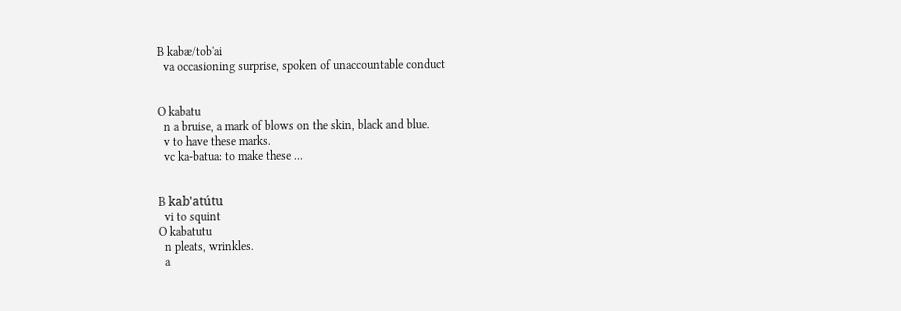B kabæ/tob'ai
  va occasioning surprise, spoken of unaccountable conduct


O kabatu
  n a bruise, a mark of blows on the skin, black and blue.
  v to have these marks.
  vc ka-batua: to make these ...


B kab'atútu
  vi to squint
O kabatutu
  n pleats, wrinkles.
  a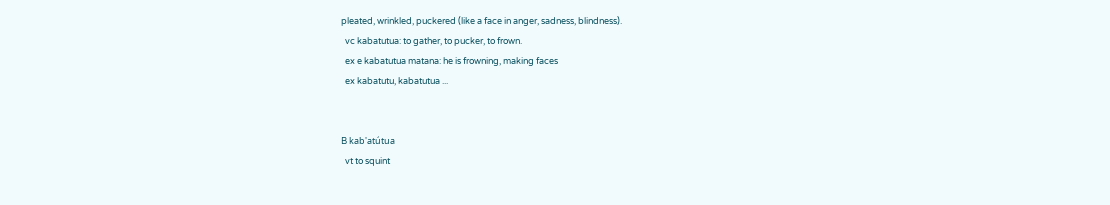pleated, wrinkled, puckered (like a face in anger, sadness, blindness).
  vc kabatutua: to gather, to pucker, to frown.
  ex e kabatutua matana: he is frowning, making faces
  ex kabatutu, kabatutua ...


B kab'atútua
  vt to squint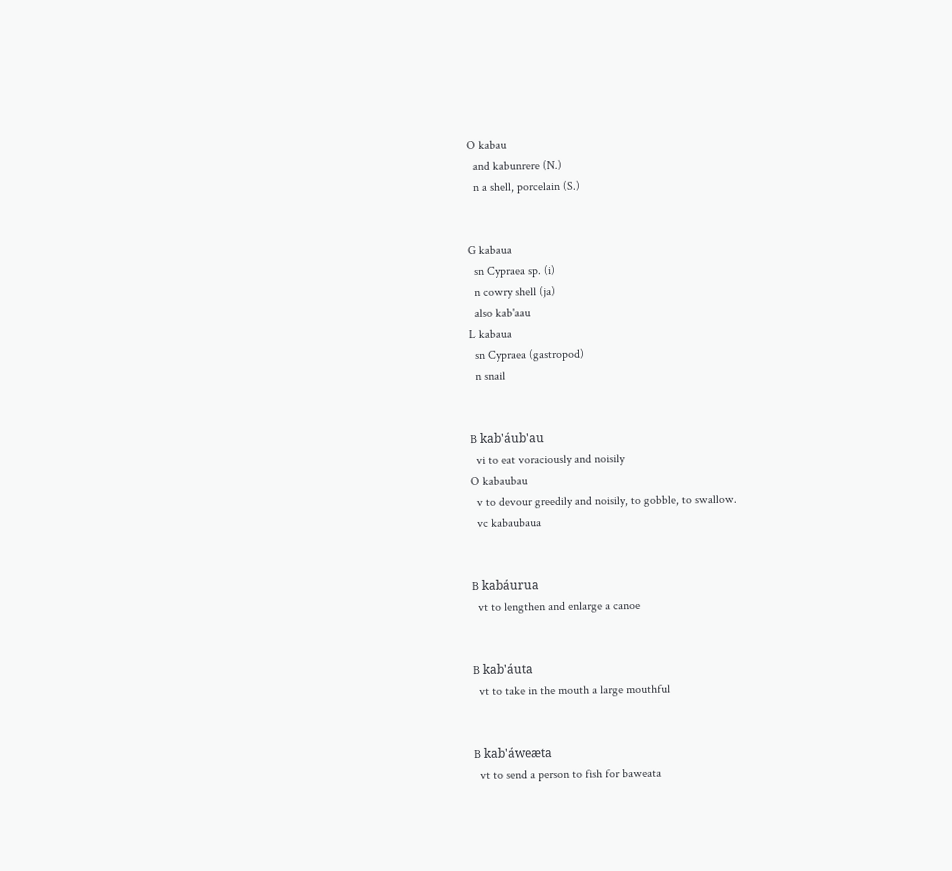O kabau
  and kabunrere (N.)
  n a shell, porcelain (S.)


G kabaua
  sn Cypraea sp. (i)
  n cowry shell (ja)
  also kab'aau
L kabaua
  sn Cypraea (gastropod)
  n snail


B kab'áub'au
  vi to eat voraciously and noisily
O kabaubau
  v to devour greedily and noisily, to gobble, to swallow.
  vc kabaubaua


B kabáurua
  vt to lengthen and enlarge a canoe


B kab'áuta
  vt to take in the mouth a large mouthful


B kab'áweæta
  vt to send a person to fish for baweata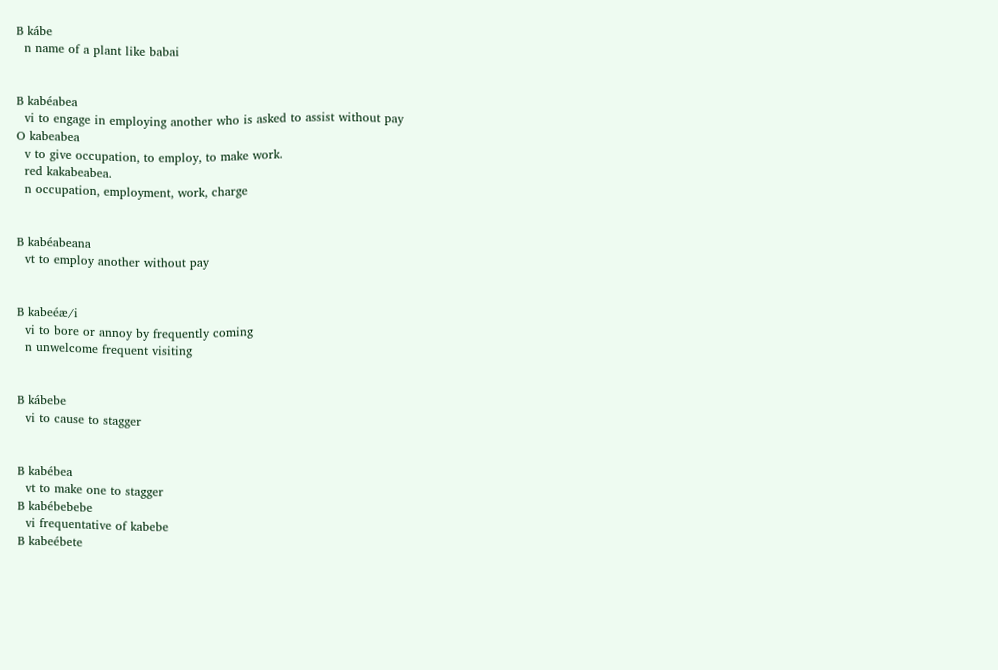B kábe
  n name of a plant like babai


B kabéabea
  vi to engage in employing another who is asked to assist without pay
O kabeabea
  v to give occupation, to employ, to make work.
  red kakabeabea.
  n occupation, employment, work, charge


B kabéabeana
  vt to employ another without pay


B kabeéæ/i
  vi to bore or annoy by frequently coming
  n unwelcome frequent visiting


B kábebe
  vi to cause to stagger


B kabébea
  vt to make one to stagger
B kabébebebe
  vi frequentative of kabebe
B kabeébete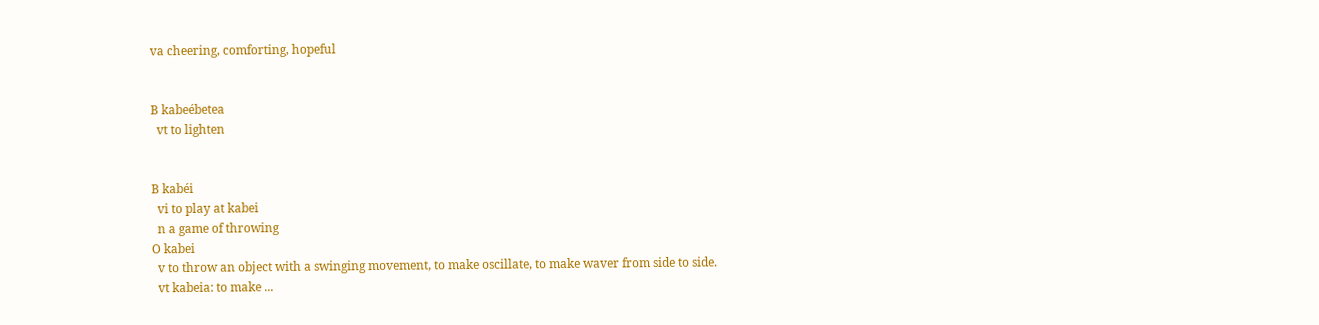va cheering, comforting, hopeful


B kabeébetea
  vt to lighten


B kabéi
  vi to play at kabei
  n a game of throwing
O kabei
  v to throw an object with a swinging movement, to make oscillate, to make waver from side to side.
  vt kabeia: to make ...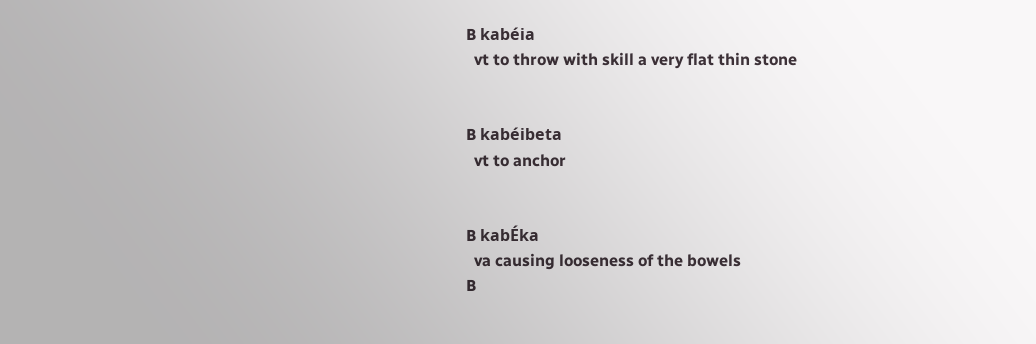B kabéia
  vt to throw with skill a very flat thin stone


B kabéibeta
  vt to anchor


B kabÉka
  va causing looseness of the bowels
B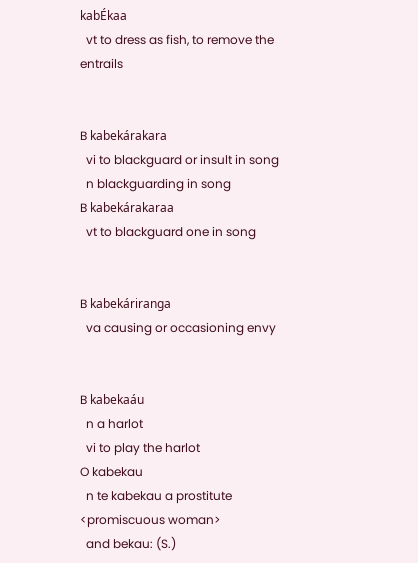kabÉkaa
  vt to dress as fish, to remove the entrails


B kabekárakara
  vi to blackguard or insult in song
  n blackguarding in song
B kabekárakaraa
  vt to blackguard one in song


B kabekáriranga
  va causing or occasioning envy


B kabekaáu
  n a harlot
  vi to play the harlot
O kabekau
  n te kabekau a prostitute <promiscuous woman>
  and bekau: (S.)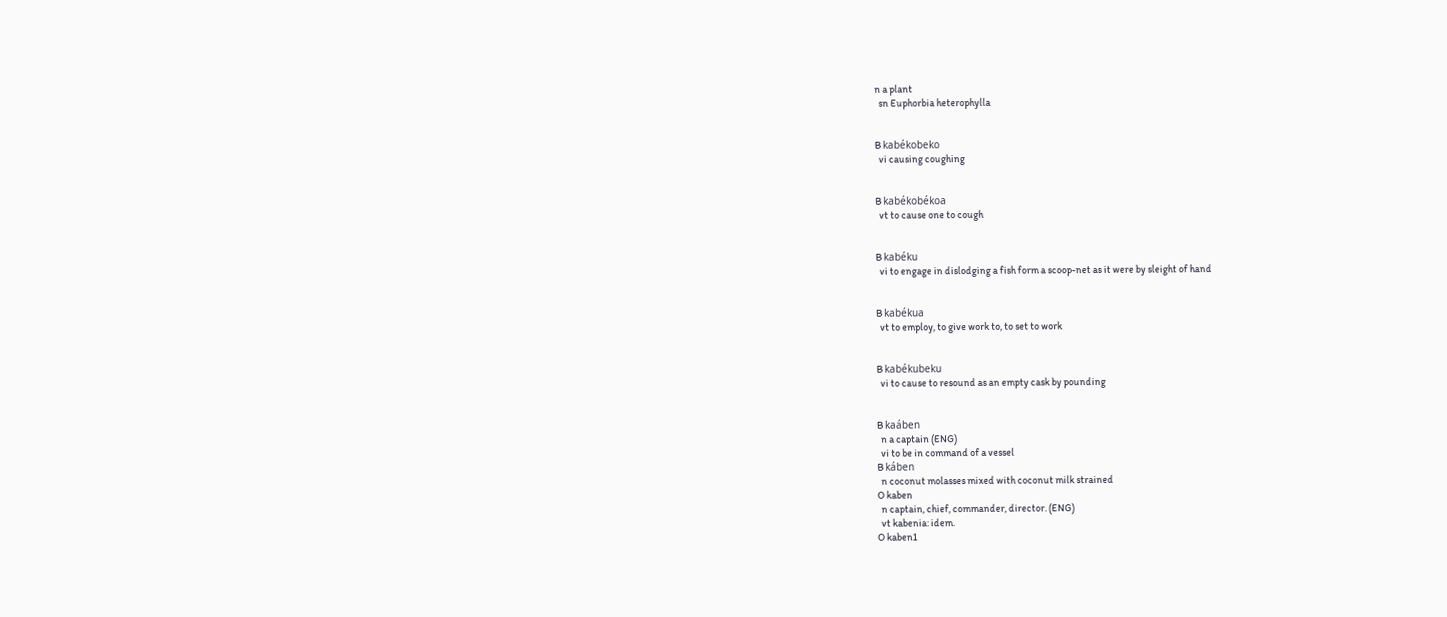n a plant
  sn Euphorbia heterophylla


B kabékobeko
  vi causing coughing


B kabékobékoa
  vt to cause one to cough


B kabéku
  vi to engage in dislodging a fish form a scoop-net as it were by sleight of hand


B kabékua
  vt to employ, to give work to, to set to work


B kabékubeku
  vi to cause to resound as an empty cask by pounding


B kaáben
  n a captain (ENG)
  vi to be in command of a vessel
B káben
  n coconut molasses mixed with coconut milk strained
O kaben
  n captain, chief, commander, director. (ENG)
  vt kabenia: idem.
O kaben1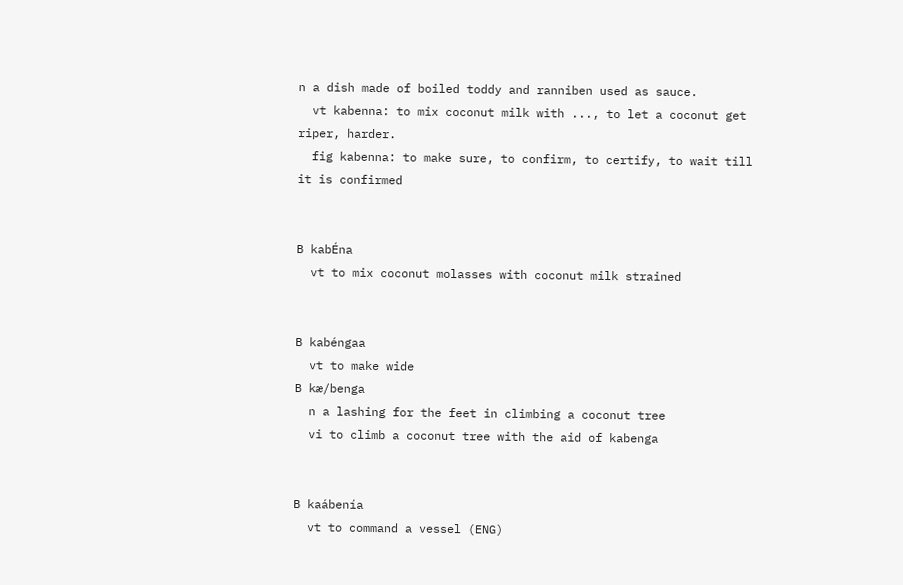n a dish made of boiled toddy and ranniben used as sauce.
  vt kabenna: to mix coconut milk with ..., to let a coconut get riper, harder.
  fig kabenna: to make sure, to confirm, to certify, to wait till it is confirmed


B kabÉna
  vt to mix coconut molasses with coconut milk strained


B kabéngaa
  vt to make wide
B kæ/benga
  n a lashing for the feet in climbing a coconut tree
  vi to climb a coconut tree with the aid of kabenga


B kaábenía
  vt to command a vessel (ENG)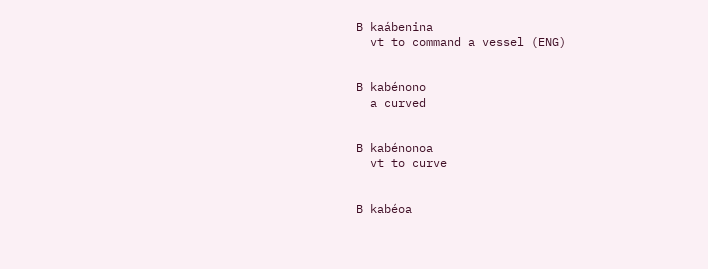B kaábenina
  vt to command a vessel (ENG)


B kabénono
  a curved


B kabénonoa
  vt to curve


B kabéoa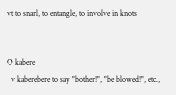vt to snarl, to entangle, to involve in knots


O kabere
  v kaberebere to say "bother!", "be blowed!", etc.,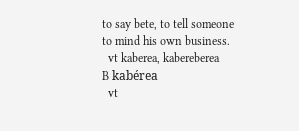to say bete, to tell someone to mind his own business.
  vt kaberea, kabereberea
B kabérea
  vt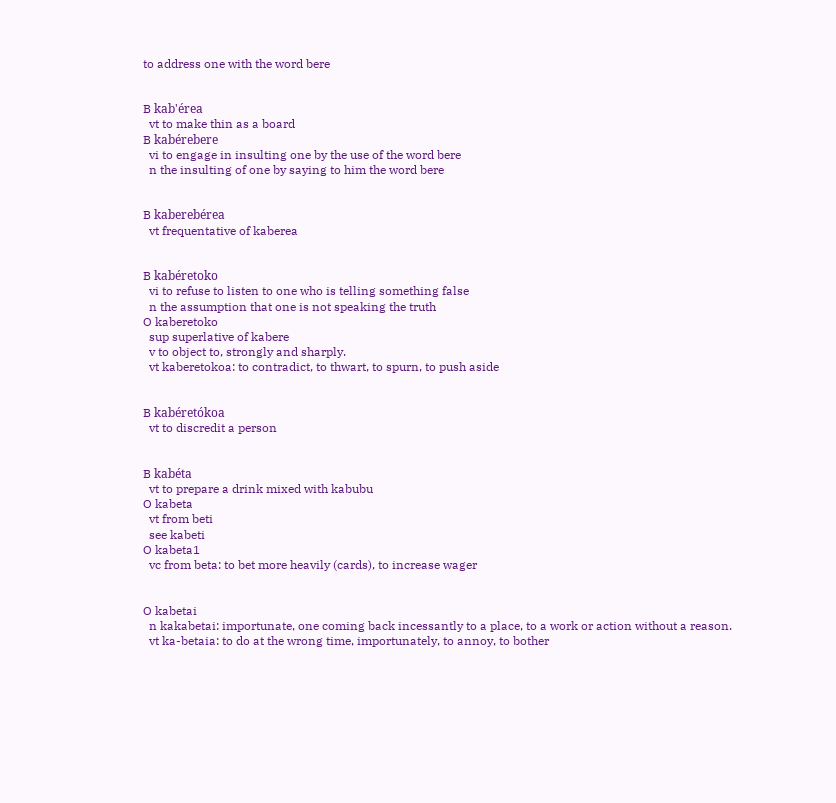to address one with the word bere


B kab'érea
  vt to make thin as a board
B kabérebere
  vi to engage in insulting one by the use of the word bere
  n the insulting of one by saying to him the word bere


B kaberebérea
  vt frequentative of kaberea


B kabéretoko
  vi to refuse to listen to one who is telling something false
  n the assumption that one is not speaking the truth
O kaberetoko
  sup superlative of kabere
  v to object to, strongly and sharply.
  vt kaberetokoa: to contradict, to thwart, to spurn, to push aside


B kabéretókoa
  vt to discredit a person


B kabéta
  vt to prepare a drink mixed with kabubu
O kabeta
  vt from beti
  see kabeti
O kabeta1
  vc from beta: to bet more heavily (cards), to increase wager


O kabetai
  n kakabetai: importunate, one coming back incessantly to a place, to a work or action without a reason.
  vt ka-betaia: to do at the wrong time, importunately, to annoy, to bother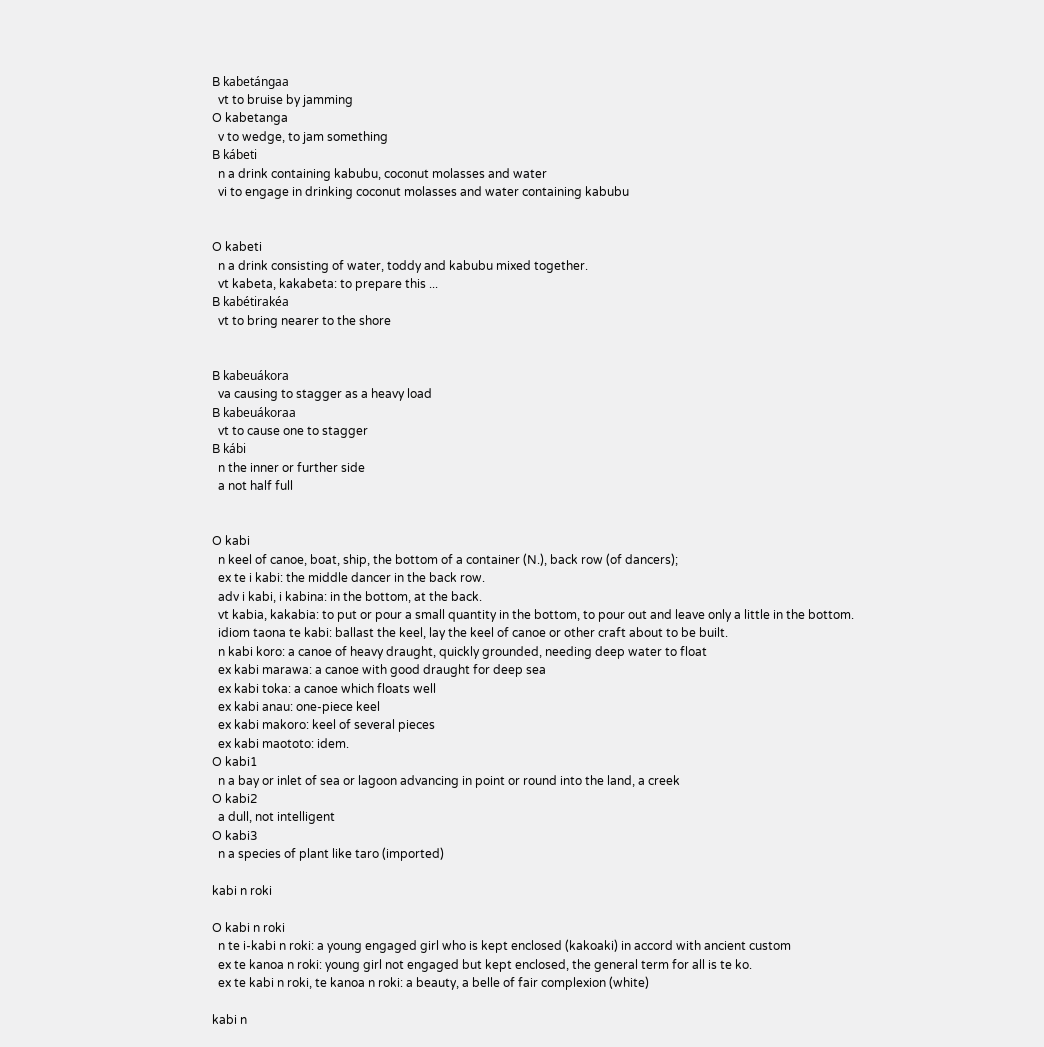B kabetángaa
  vt to bruise by jamming
O kabetanga
  v to wedge, to jam something
B kábeti
  n a drink containing kabubu, coconut molasses and water
  vi to engage in drinking coconut molasses and water containing kabubu


O kabeti
  n a drink consisting of water, toddy and kabubu mixed together.
  vt kabeta, kakabeta: to prepare this ...
B kabétirakéa
  vt to bring nearer to the shore


B kabeuákora
  va causing to stagger as a heavy load
B kabeuákoraa
  vt to cause one to stagger
B kábi
  n the inner or further side
  a not half full


O kabi
  n keel of canoe, boat, ship, the bottom of a container (N.), back row (of dancers);
  ex te i kabi: the middle dancer in the back row.
  adv i kabi, i kabina: in the bottom, at the back.
  vt kabia, kakabia: to put or pour a small quantity in the bottom, to pour out and leave only a little in the bottom.
  idiom taona te kabi: ballast the keel, lay the keel of canoe or other craft about to be built.
  n kabi koro: a canoe of heavy draught, quickly grounded, needing deep water to float
  ex kabi marawa: a canoe with good draught for deep sea
  ex kabi toka: a canoe which floats well
  ex kabi anau: one-piece keel
  ex kabi makoro: keel of several pieces
  ex kabi maototo: idem.
O kabi1
  n a bay or inlet of sea or lagoon advancing in point or round into the land, a creek
O kabi2
  a dull, not intelligent
O kabi3
  n a species of plant like taro (imported)

kabi n roki

O kabi n roki
  n te i-kabi n roki: a young engaged girl who is kept enclosed (kakoaki) in accord with ancient custom
  ex te kanoa n roki: young girl not engaged but kept enclosed, the general term for all is te ko.
  ex te kabi n roki, te kanoa n roki: a beauty, a belle of fair complexion (white)

kabi n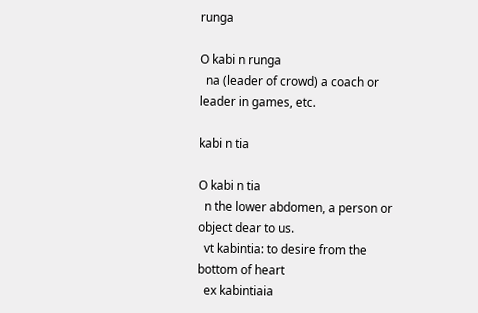runga

O kabi n runga
  na (leader of crowd) a coach or leader in games, etc.

kabi n tia

O kabi n tia
  n the lower abdomen, a person or object dear to us.
  vt kabintia: to desire from the bottom of heart
  ex kabintiaia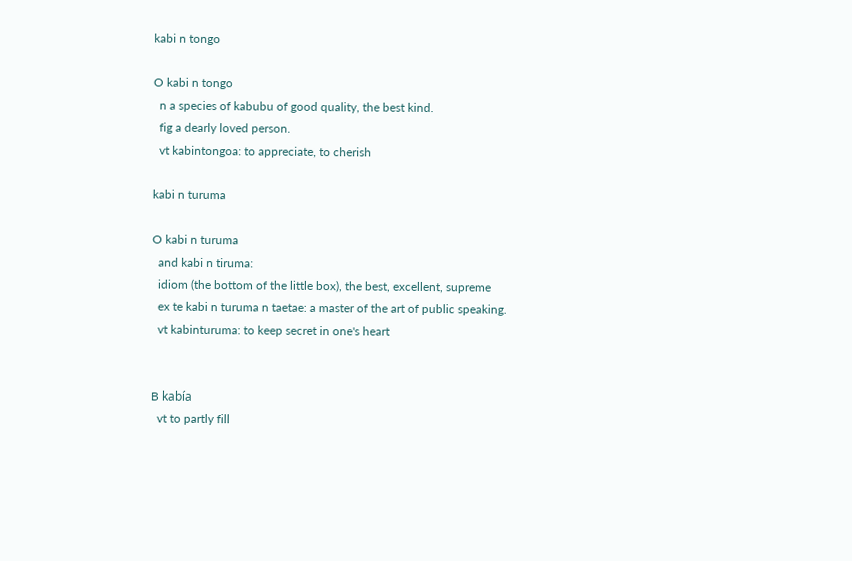kabi n tongo

O kabi n tongo
  n a species of kabubu of good quality, the best kind.
  fig a dearly loved person.
  vt kabintongoa: to appreciate, to cherish

kabi n turuma

O kabi n turuma
  and kabi n tiruma:
  idiom (the bottom of the little box), the best, excellent, supreme
  ex te kabi n turuma n taetae: a master of the art of public speaking.
  vt kabinturuma: to keep secret in one's heart


B kabía
  vt to partly fill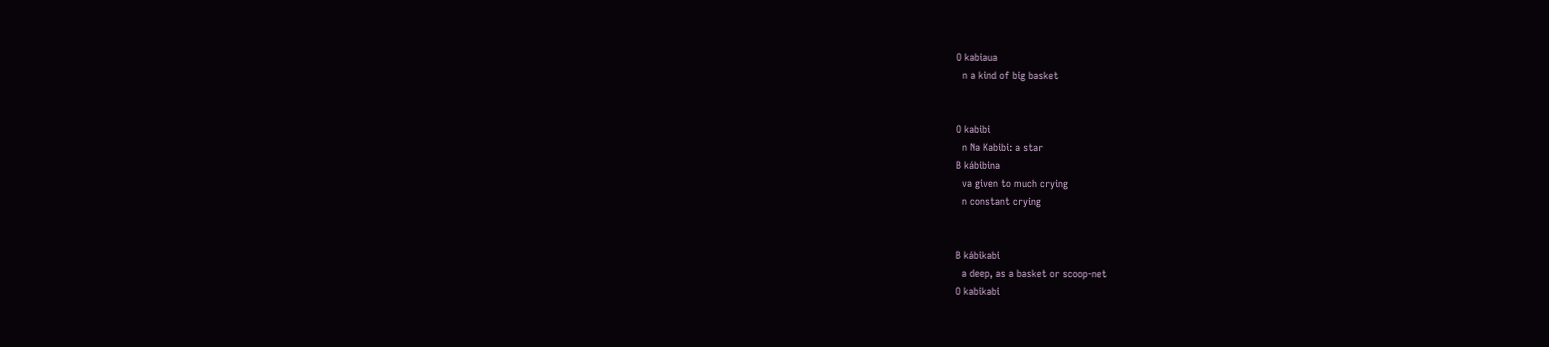O kabiaua
  n a kind of big basket


O kabibi
  n Na Kabibi: a star
B kábibina
  va given to much crying
  n constant crying


B kábikabi
  a deep, as a basket or scoop-net
O kabikabi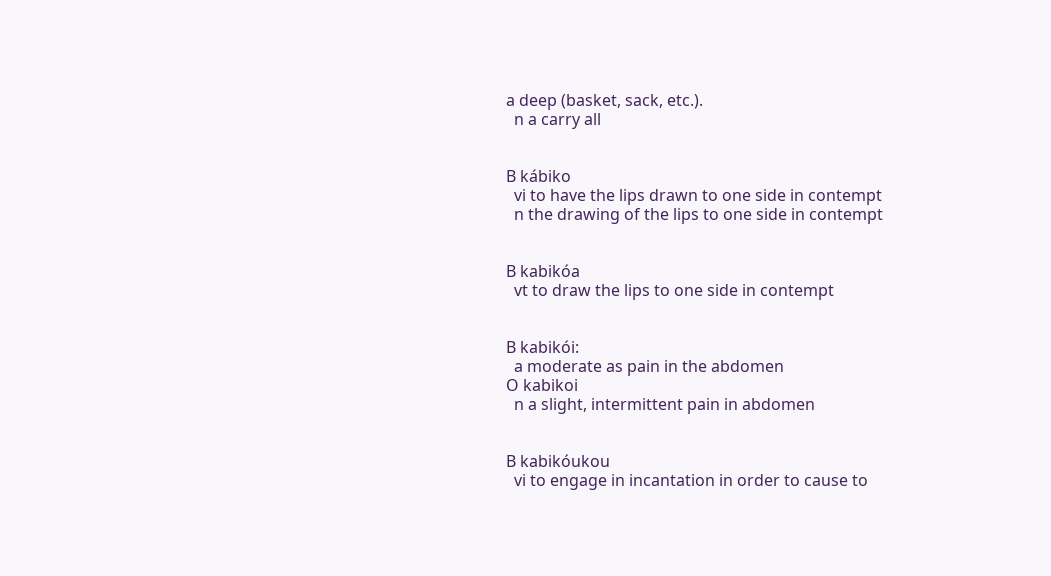a deep (basket, sack, etc.).
  n a carry all


B kábiko
  vi to have the lips drawn to one side in contempt
  n the drawing of the lips to one side in contempt


B kabikóa
  vt to draw the lips to one side in contempt


B kabikói:
  a moderate as pain in the abdomen
O kabikoi
  n a slight, intermittent pain in abdomen


B kabikóukou
  vi to engage in incantation in order to cause to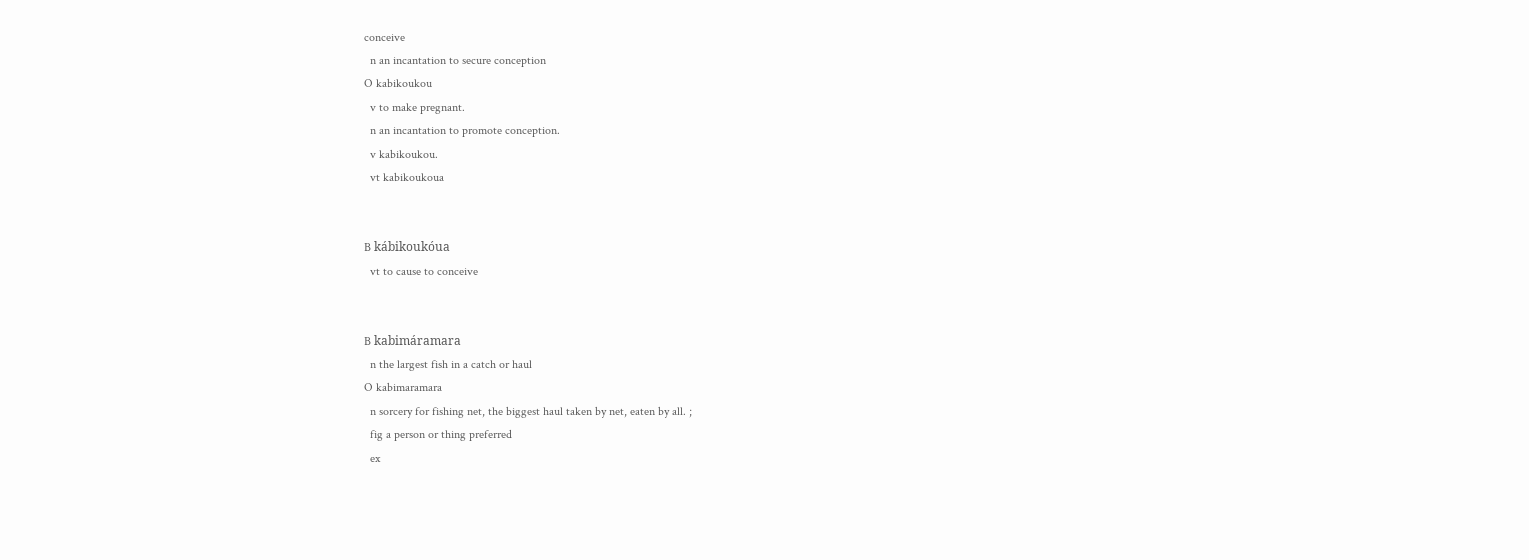conceive
  n an incantation to secure conception
O kabikoukou
  v to make pregnant.
  n an incantation to promote conception.
  v kabikoukou.
  vt kabikoukoua


B kábikoukóua
  vt to cause to conceive


B kabimáramara
  n the largest fish in a catch or haul
O kabimaramara
  n sorcery for fishing net, the biggest haul taken by net, eaten by all. ;
  fig a person or thing preferred
  ex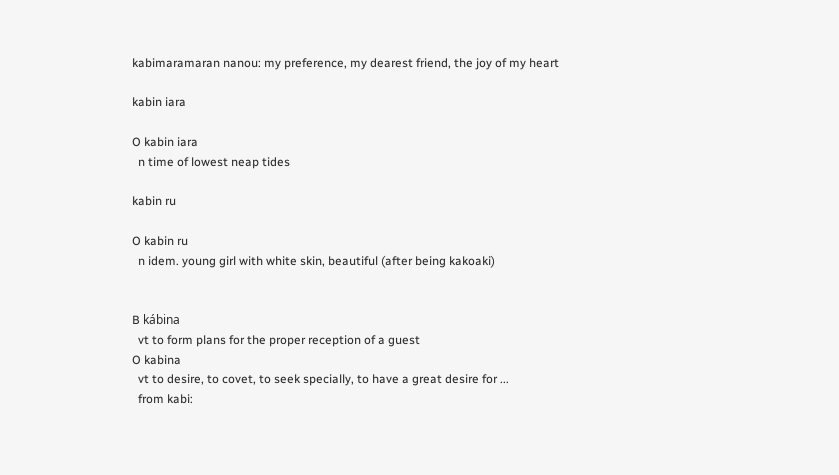kabimaramaran nanou: my preference, my dearest friend, the joy of my heart

kabin iara

O kabin iara
  n time of lowest neap tides

kabin ru

O kabin ru
  n idem. young girl with white skin, beautiful (after being kakoaki)


B kábina
  vt to form plans for the proper reception of a guest
O kabina
  vt to desire, to covet, to seek specially, to have a great desire for ...
  from kabi: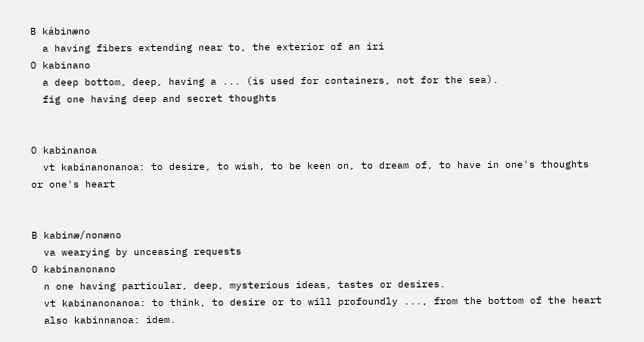B kábinæno
  a having fibers extending near to, the exterior of an iri
O kabinano
  a deep bottom, deep, having a ... (is used for containers, not for the sea).
  fig one having deep and secret thoughts


O kabinanoa
  vt kabinanonanoa: to desire, to wish, to be keen on, to dream of, to have in one's thoughts or one's heart


B kabinæ/nonæno
  va wearying by unceasing requests
O kabinanonano
  n one having particular, deep, mysterious ideas, tastes or desires.
  vt kabinanonanoa: to think, to desire or to will profoundly ..., from the bottom of the heart
  also kabinnanoa: idem.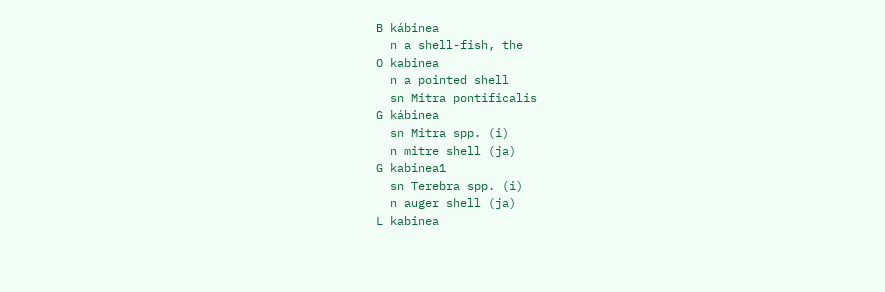B kábinea
  n a shell-fish, the
O kabinea
  n a pointed shell
  sn Mitra pontificalis
G kábinea
  sn Mitra spp. (i)
  n mitre shell (ja)
G kabinea1
  sn Terebra spp. (i)
  n auger shell (ja)
L kabinea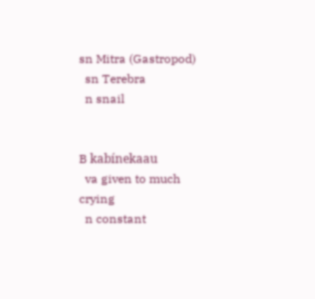sn Mitra (Gastropod)
  sn Terebra
  n snail


B kabínekaau
  va given to much crying
  n constant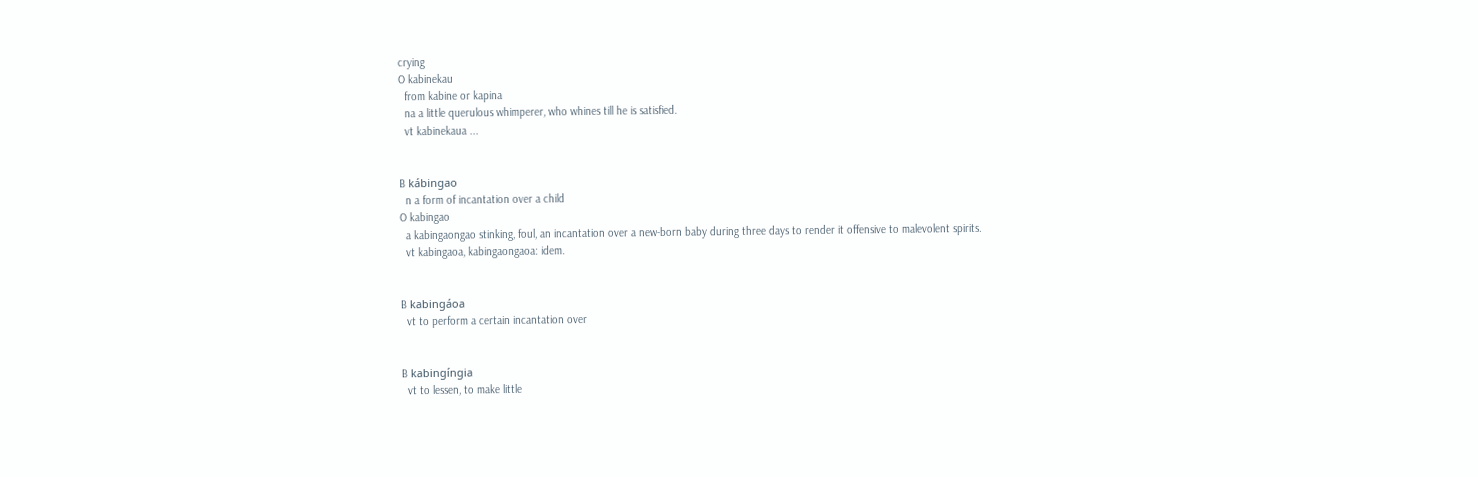crying
O kabinekau
  from kabine or kapina
  na a little querulous whimperer, who whines till he is satisfied.
  vt kabinekaua ...


B kábingao
  n a form of incantation over a child
O kabingao
  a kabingaongao stinking, foul, an incantation over a new-born baby during three days to render it offensive to malevolent spirits.
  vt kabingaoa, kabingaongaoa: idem.


B kabingáoa
  vt to perform a certain incantation over


B kabingíngia
  vt to lessen, to make little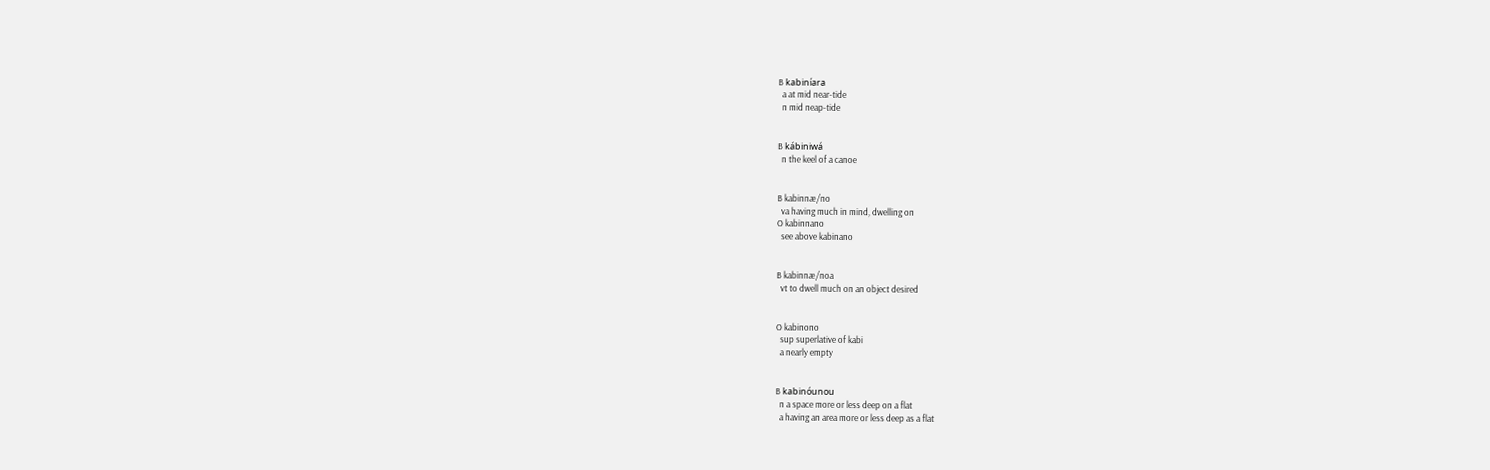B kabiníara
  a at mid near-tide
  n mid neap-tide


B kábiniwá
  n the keel of a canoe


B kabinnæ/no
  va having much in mind, dwelling on
O kabinnano
  see above kabinano


B kabinnæ/noa
  vt to dwell much on an object desired


O kabinono
  sup superlative of kabi
  a nearly empty


B kabinóunou
  n a space more or less deep on a flat
  a having an area more or less deep as a flat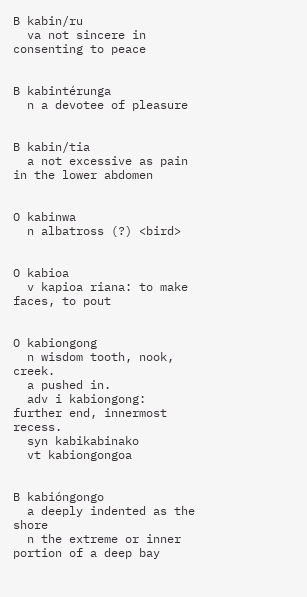B kabin/ru
  va not sincere in consenting to peace


B kabintérunga
  n a devotee of pleasure


B kabin/tia
  a not excessive as pain in the lower abdomen


O kabinwa
  n albatross (?) <bird>


O kabioa
  v kapioa riana: to make faces, to pout


O kabiongong
  n wisdom tooth, nook, creek.
  a pushed in.
  adv i kabiongong: further end, innermost recess.
  syn kabikabinako
  vt kabiongongoa


B kabióngongo
  a deeply indented as the shore
  n the extreme or inner portion of a deep bay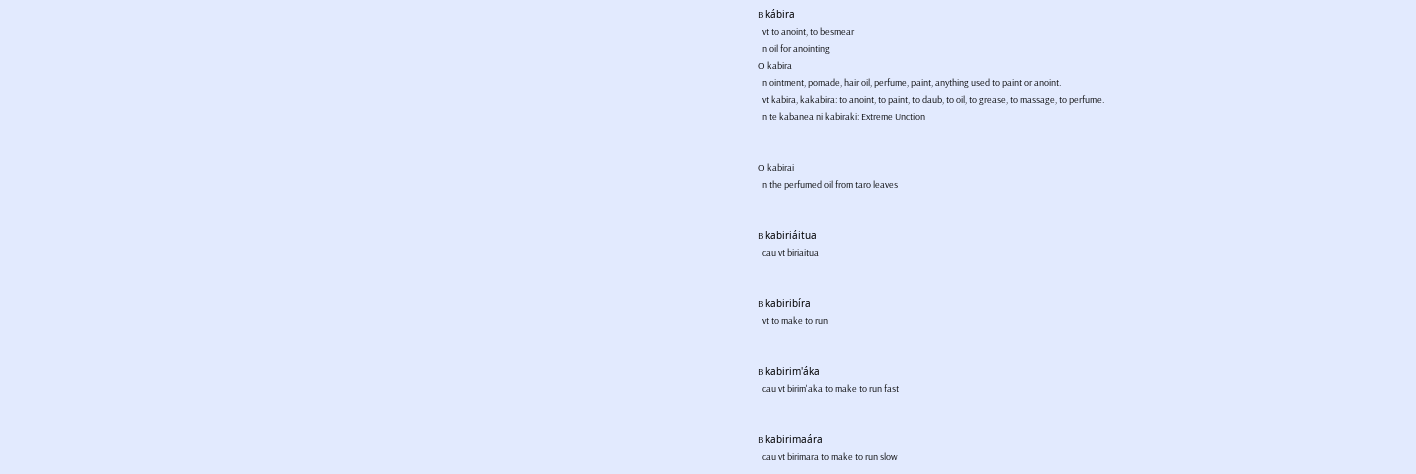B kábira
  vt to anoint, to besmear
  n oil for anointing
O kabira
  n ointment, pomade, hair oil, perfume, paint, anything used to paint or anoint.
  vt kabira, kakabira: to anoint, to paint, to daub, to oil, to grease, to massage, to perfume.
  n te kabanea ni kabiraki: Extreme Unction


O kabirai
  n the perfumed oil from taro leaves


B kabiriáitua
  cau vt biriaitua


B kabiribíra
  vt to make to run


B kabirim'áka
  cau vt birim'aka to make to run fast


B kabirimaára
  cau vt birimara to make to run slow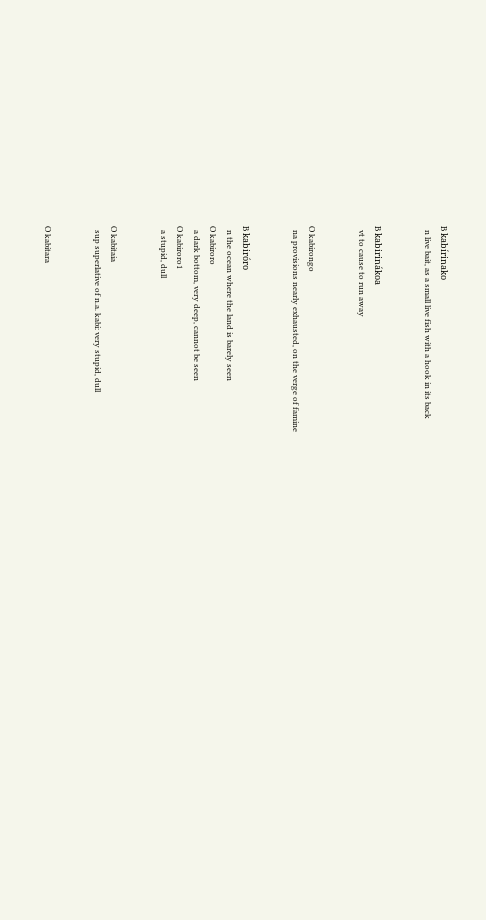B kabírinako
  n live bait, as a small live fish with a hook in its back


B kabirinákoa
  vt to cause to run away


O kabirongo
  na provisions nearly exhausted, on the verge of famine


B kabiróro
  n the ocean where the land is barely seen
O kabiroro
  a dark bottom, very deep, cannot be seen
O kabiroro1
  a stupid, dull


O kabitaia
  sup superlative of n.a. kabi: very stupid, dull


O kabitara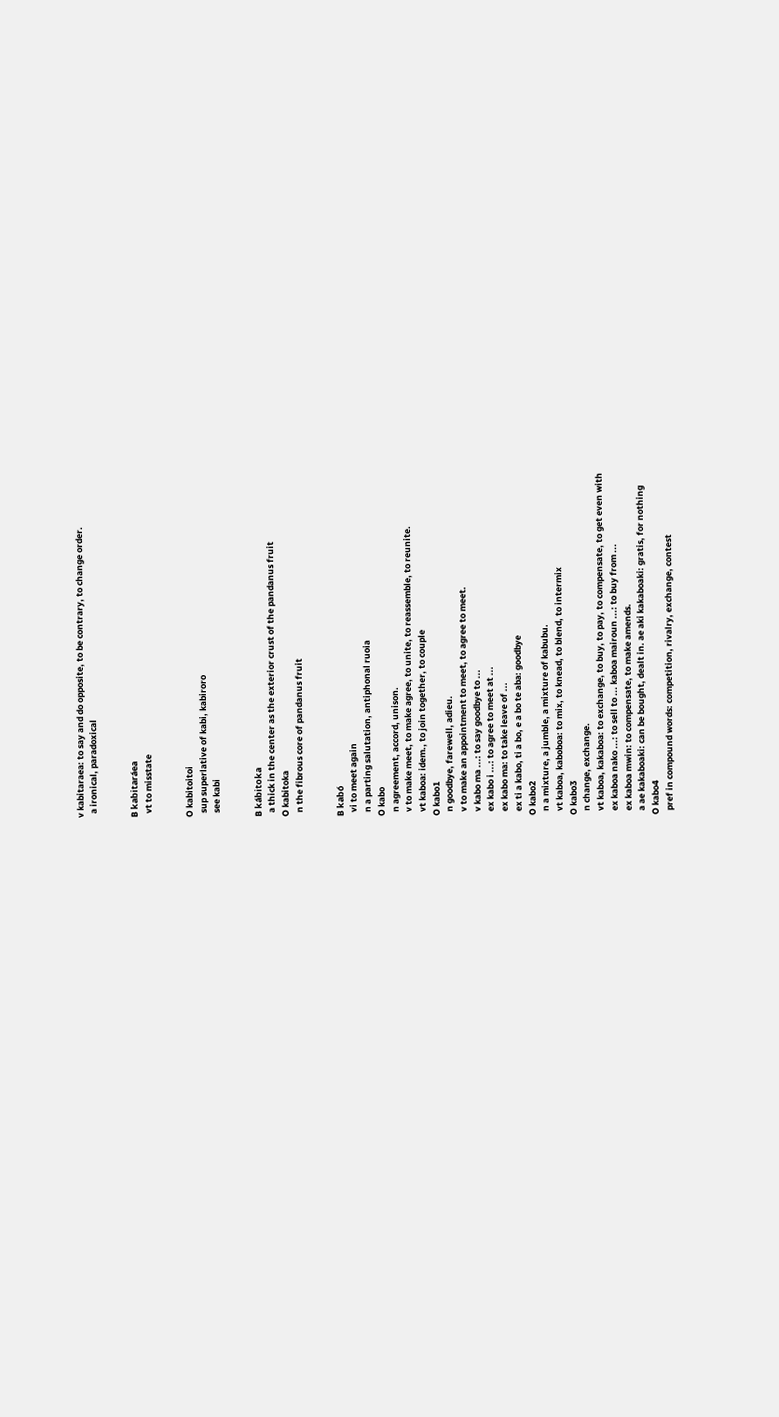v kabitaraea: to say and do opposite, to be contrary, to change order.
  a ironical, paradoxical


B kabitaráea
  vt to misstate


O kabitoitoi
  sup superlative of kabi, kabiroro
  see kabi


B kábitoka
  a thick in the center as the exterior crust of the pandanus fruit
O kabitoka
  n the fibrous core of pandanus fruit


B kabó
  vi to meet again
  n a parting salutation, antiphonal ruoia
O kabo
  n agreement, accord, unison.
  v to make meet, to make agree, to unite, to reassemble, to reunite.
  vt kaboa: idem., to join together, to couple
O kabo1
  n goodbye, farewell, adieu.
  v to make an appointment to meet, to agree to meet.
  v kabo ma ...: to say goodbye to ...
  ex kabo i ...: to agree to meet at ...
  ex kabo ma: to take leave of ...
  ex ti a kabo, ti a bo, e a bo te aba: goodbye
O kabo2
  n a mixture, a jumble, a mixture of kabubu.
  vt kaboa, kaboboa: to mix, to knead, to blend, to intermix
O kabo3
  n change, exchange.
  vt kaboa, kakaboa: to exchange, to buy, to pay, to compensate, to get even with
  ex kaboa nako ...: to sell to ... kaboa mairoun ...: to buy from ...
  ex kaboa mwin: to compensate, to make amends.
  a ae kakaboaki: can be bought, dealt in. ae aki kakaboaki: gratis, for nothing
O kabo4
  pref in compound words: competition, rivalry, exchange, contest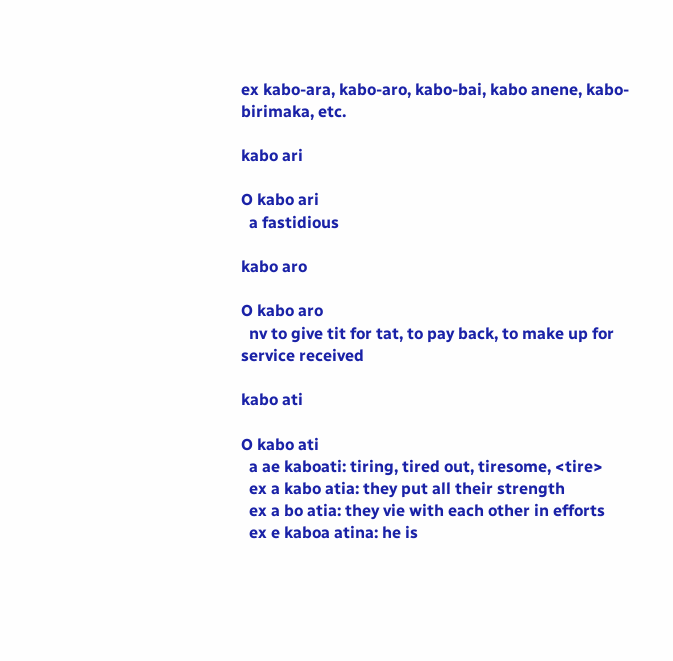ex kabo-ara, kabo-aro, kabo-bai, kabo anene, kabo-birimaka, etc.

kabo ari

O kabo ari
  a fastidious

kabo aro

O kabo aro
  nv to give tit for tat, to pay back, to make up for service received

kabo ati

O kabo ati
  a ae kaboati: tiring, tired out, tiresome, <tire>
  ex a kabo atia: they put all their strength
  ex a bo atia: they vie with each other in efforts
  ex e kaboa atina: he is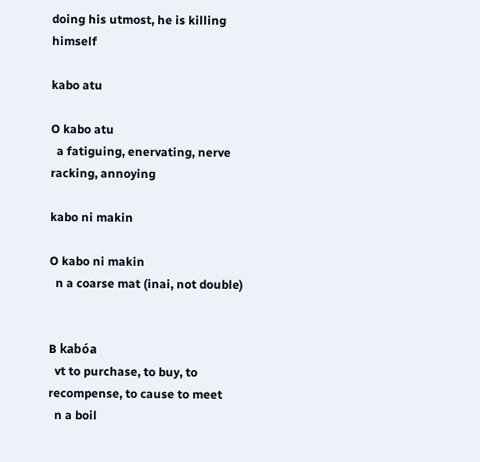doing his utmost, he is killing himself

kabo atu

O kabo atu
  a fatiguing, enervating, nerve racking, annoying

kabo ni makin

O kabo ni makin
  n a coarse mat (inai, not double)


B kabóa
  vt to purchase, to buy, to recompense, to cause to meet
  n a boil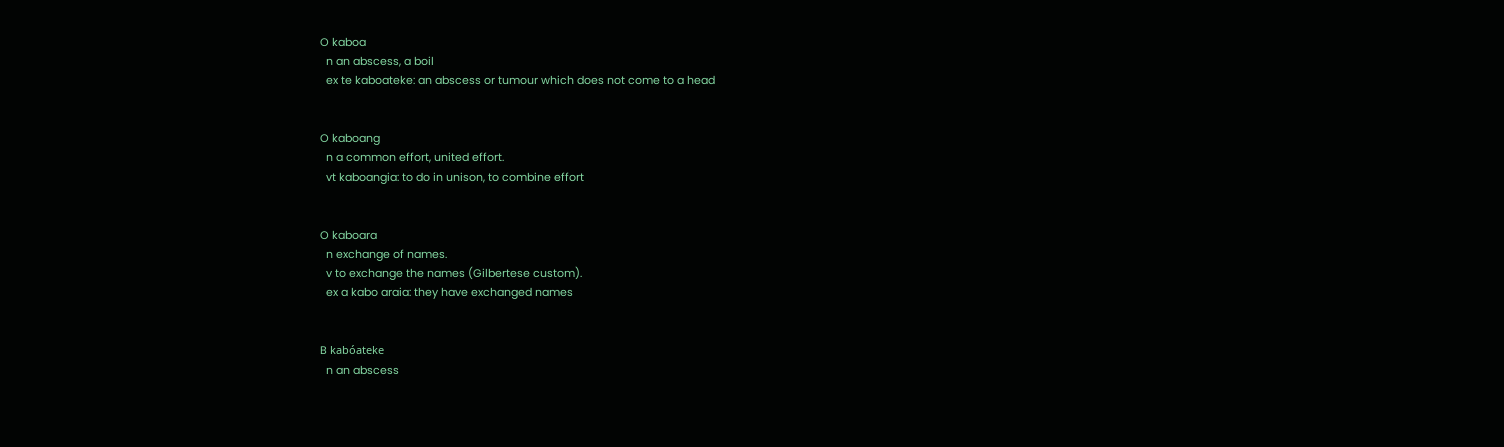O kaboa
  n an abscess, a boil
  ex te kaboateke: an abscess or tumour which does not come to a head


O kaboang
  n a common effort, united effort.
  vt kaboangia: to do in unison, to combine effort


O kaboara
  n exchange of names.
  v to exchange the names (Gilbertese custom).
  ex a kabo araia: they have exchanged names


B kabóateke
  n an abscess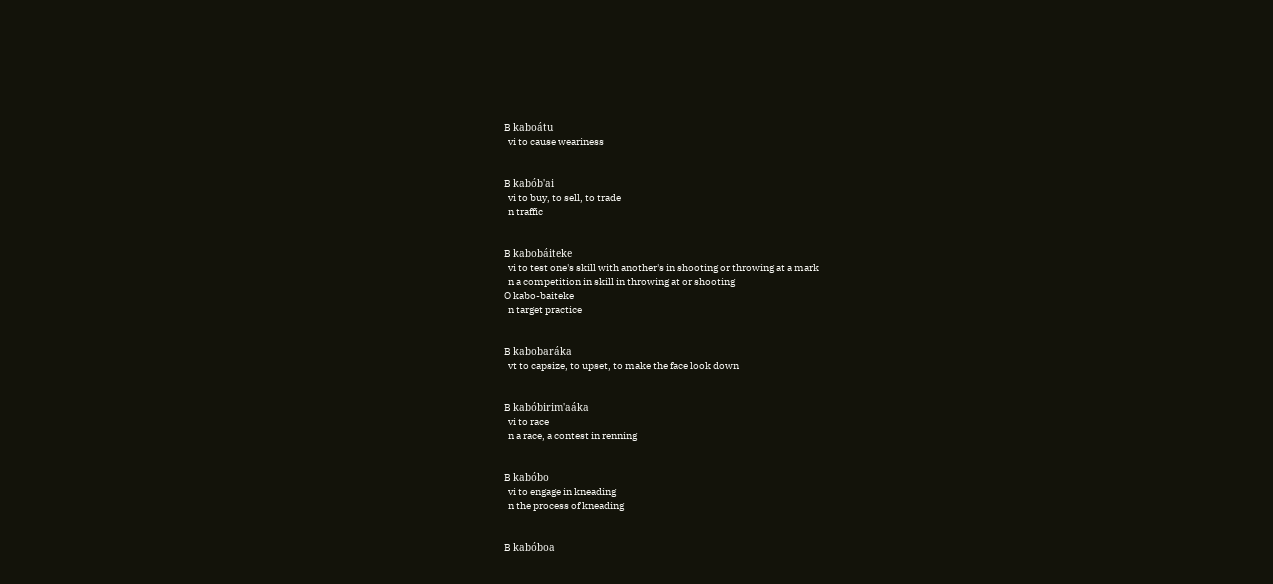B kaboátu
  vi to cause weariness


B kabób'ai
  vi to buy, to sell, to trade
  n traffic


B kabobáiteke
  vi to test one's skill with another's in shooting or throwing at a mark
  n a competition in skill in throwing at or shooting
O kabo-baiteke
  n target practice


B kabobaráka
  vt to capsize, to upset, to make the face look down


B kabóbirim'aáka
  vi to race
  n a race, a contest in renning


B kabóbo
  vi to engage in kneading
  n the process of kneading


B kabóboa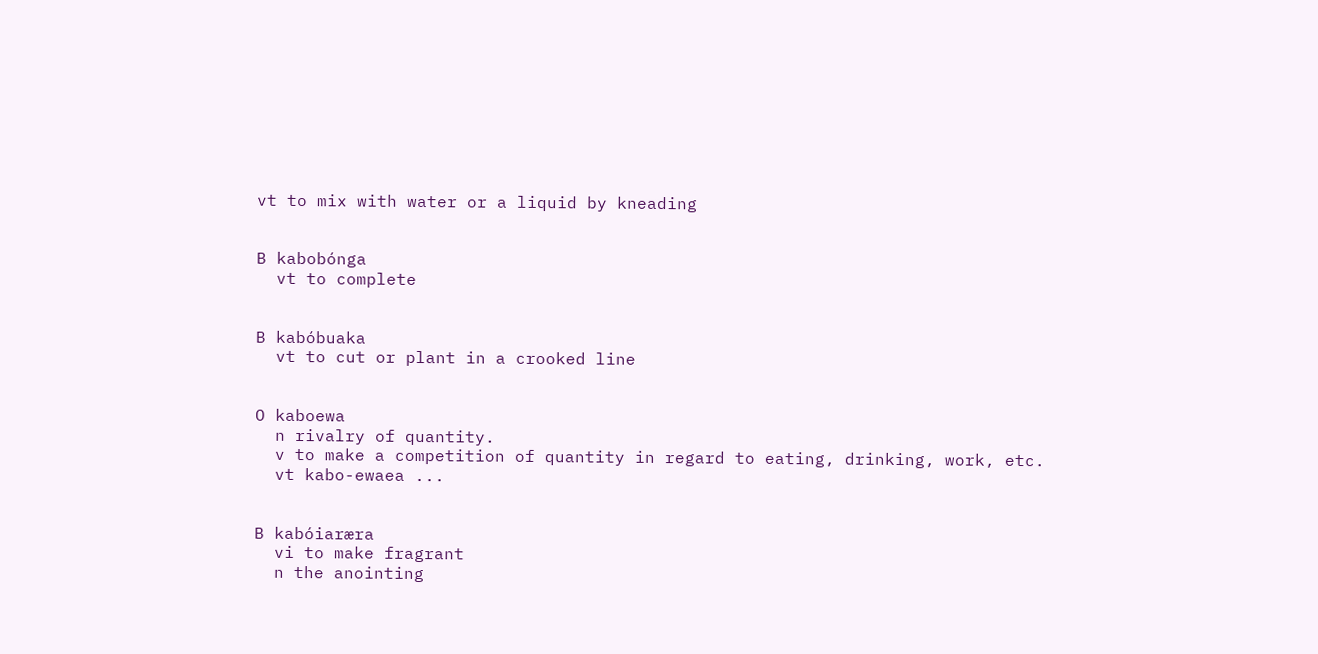vt to mix with water or a liquid by kneading


B kabobónga
  vt to complete


B kabóbuaka
  vt to cut or plant in a crooked line


O kaboewa
  n rivalry of quantity.
  v to make a competition of quantity in regard to eating, drinking, work, etc.
  vt kabo-ewaea ...


B kabóiaræra
  vi to make fragrant
  n the anointing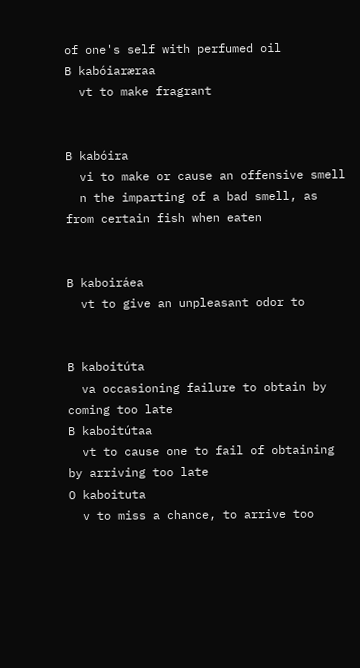of one's self with perfumed oil
B kabóiaræraa
  vt to make fragrant


B kabóira
  vi to make or cause an offensive smell
  n the imparting of a bad smell, as from certain fish when eaten


B kaboiráea
  vt to give an unpleasant odor to


B kaboitúta
  va occasioning failure to obtain by coming too late
B kaboitútaa
  vt to cause one to fail of obtaining by arriving too late
O kaboituta
  v to miss a chance, to arrive too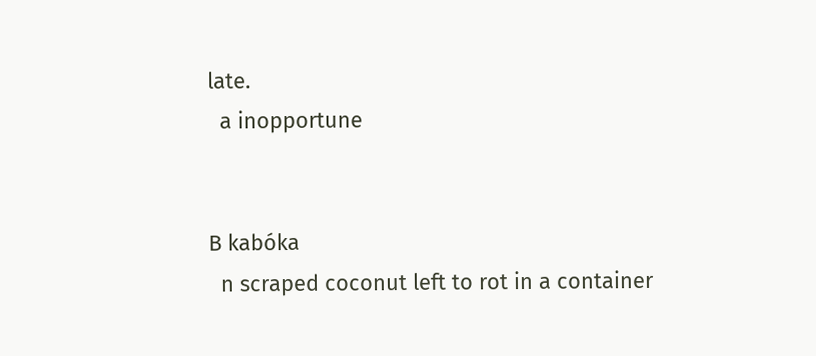late.
  a inopportune


B kabóka
  n scraped coconut left to rot in a container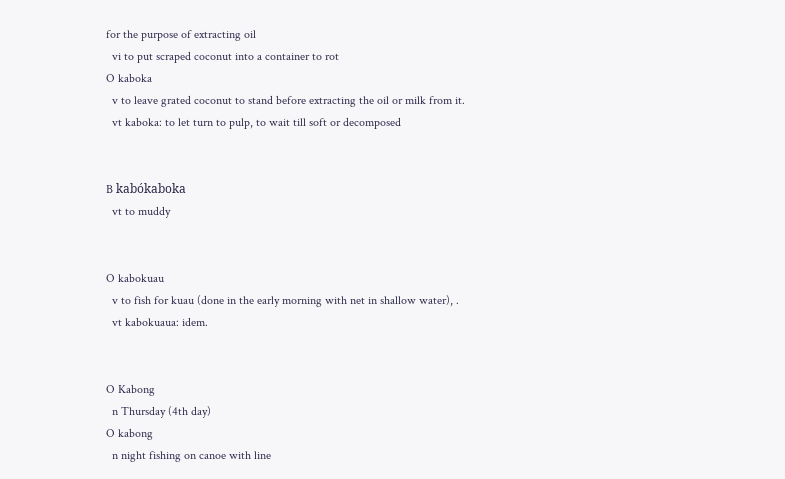for the purpose of extracting oil
  vi to put scraped coconut into a container to rot
O kaboka
  v to leave grated coconut to stand before extracting the oil or milk from it.
  vt kaboka: to let turn to pulp, to wait till soft or decomposed


B kabókaboka
  vt to muddy


O kabokuau
  v to fish for kuau (done in the early morning with net in shallow water), .
  vt kabokuaua: idem.


O Kabong
  n Thursday (4th day)
O kabong
  n night fishing on canoe with line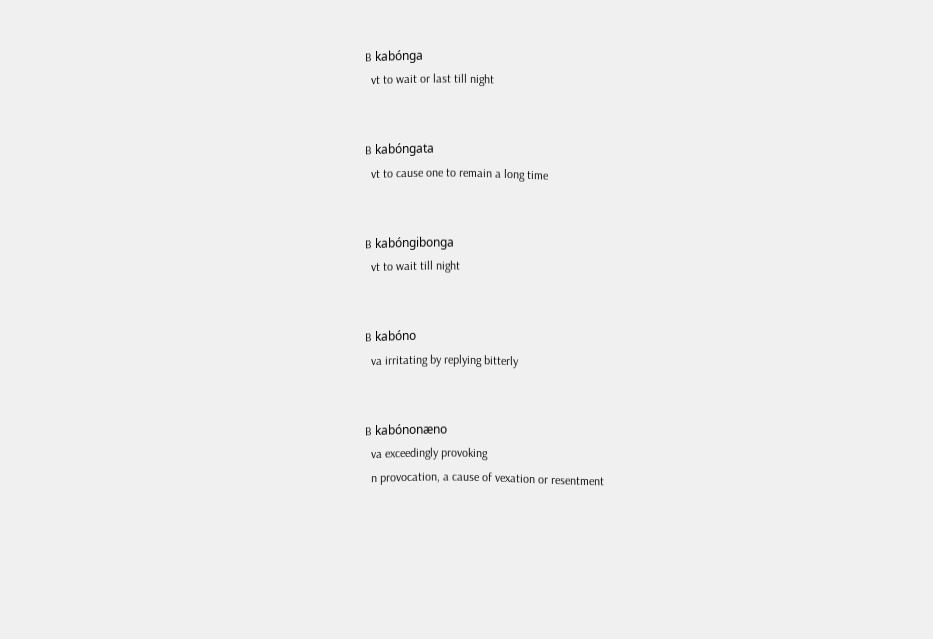B kabónga
  vt to wait or last till night


B kabóngata
  vt to cause one to remain a long time


B kabóngibonga
  vt to wait till night


B kabóno
  va irritating by replying bitterly


B kabónonæno
  va exceedingly provoking
  n provocation, a cause of vexation or resentment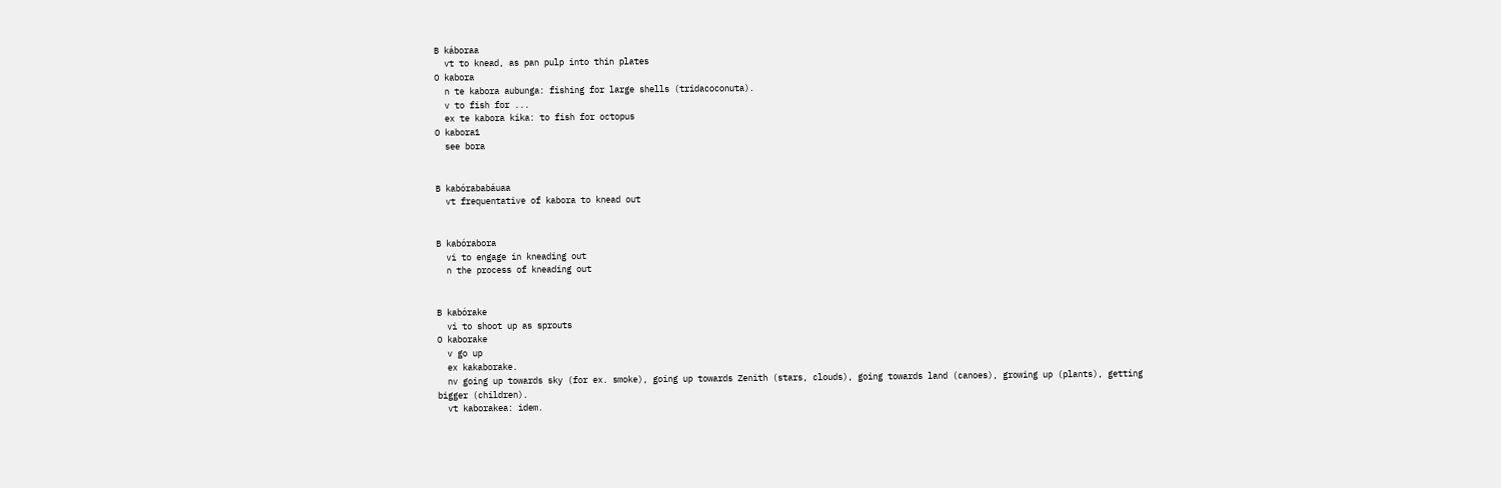B káboraa
  vt to knead, as pan pulp into thin plates
O kabora
  n te kabora aubunga: fishing for large shells (tridacoconuta).
  v to fish for ...
  ex te kabora kika: to fish for octopus
O kabora1
  see bora


B kabórababáuaa
  vt frequentative of kabora to knead out


B kabórabora
  vi to engage in kneading out
  n the process of kneading out


B kabórake
  vi to shoot up as sprouts
O kaborake
  v go up
  ex kakaborake.
  nv going up towards sky (for ex. smoke), going up towards Zenith (stars, clouds), going towards land (canoes), growing up (plants), getting bigger (children).
  vt kaborakea: idem.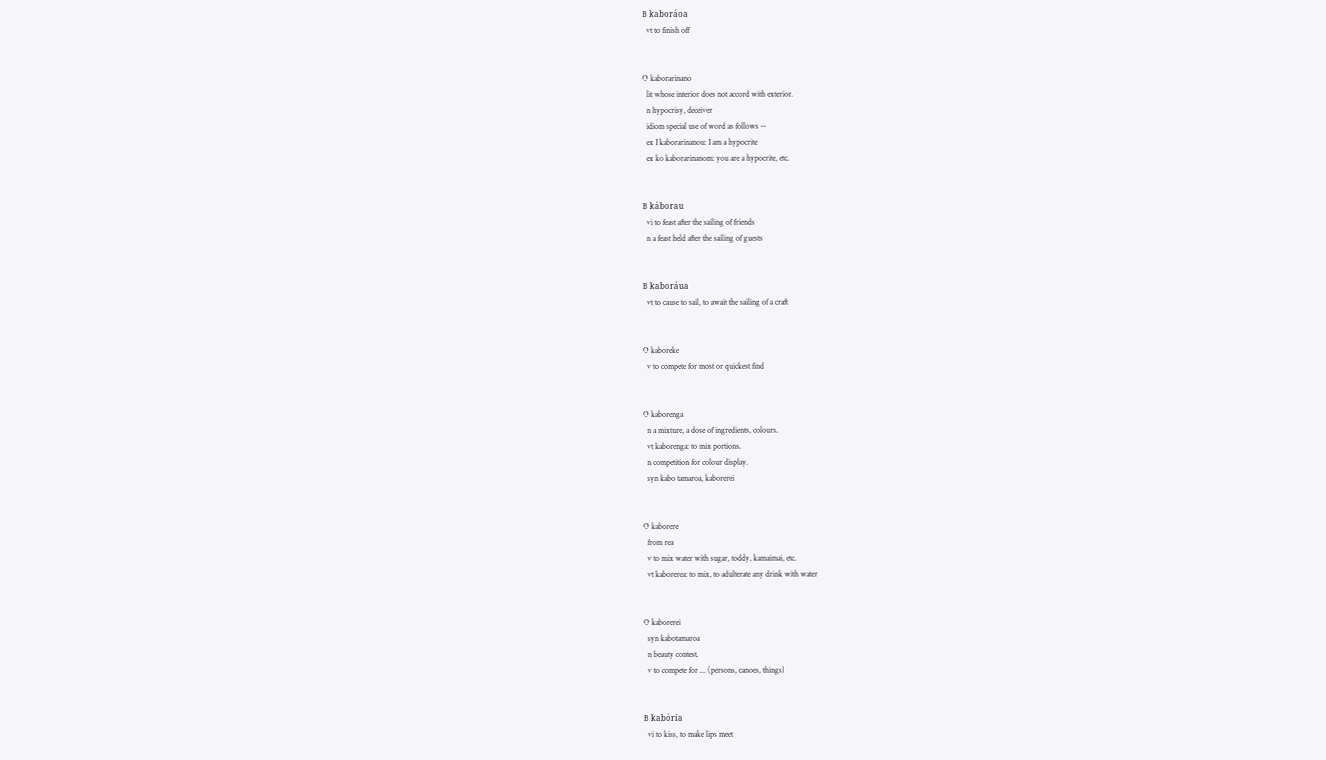B kaboráoa
  vt to finish off


O kaborarinano
  lit whose interior does not accord with exterior.
  n hypocrisy, deceiver
  idiom special use of word as follows --
  ex I kaborarinanou: I am a hypocrite
  ex ko kaborarinanom: you are a hypocrite, etc.


B káborau
  vi to feast after the sailing of friends
  n a feast held after the sailing of guests


B kaboráua
  vt to cause to sail, to await the sailing of a craft


O kaboreke
  v to compete for most or quickest find


O kaborenga
  n a mixture, a dose of ingredients, colours.
  vt kaborenga: to mix portions.
  n competition for colour display.
  syn kabo tamaroa, kaborerei


O kaborere
  from rea
  v to mix water with sugar, toddy, kamaimai, etc.
  vt kaborerea: to mix, to adulterate any drink with water


O kaborerei
  syn kabotamaroa
  n beauty contest.
  v to compete for ... (persons, canoes, things)


B kabória
  vi to kiss, to make lips meet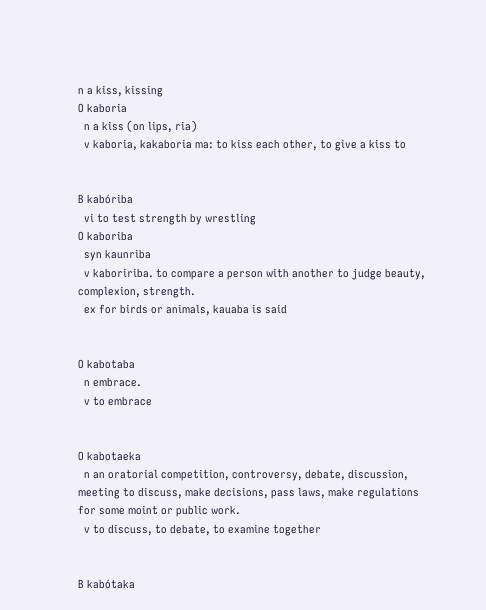n a kiss, kissing
O kaboria
  n a kiss (on lips, ria)
  v kaboria, kakaboria ma: to kiss each other, to give a kiss to


B kabóriba
  vi to test strength by wrestling
O kaboriba
  syn kaunriba
  v kaboririba. to compare a person with another to judge beauty, complexion, strength.
  ex for birds or animals, kauaba is said


O kabotaba
  n embrace.
  v to embrace


O kabotaeka
  n an oratorial competition, controversy, debate, discussion, meeting to discuss, make decisions, pass laws, make regulations for some moint or public work.
  v to discuss, to debate, to examine together


B kabótaka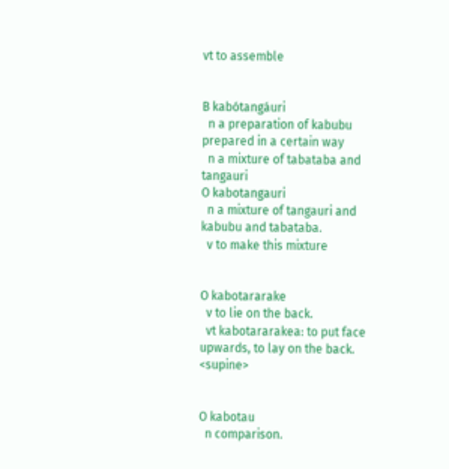vt to assemble


B kabótangáuri
  n a preparation of kabubu prepared in a certain way
  n a mixture of tabataba and tangauri
O kabotangauri
  n a mixture of tangauri and kabubu and tabataba.
  v to make this mixture


O kabotararake
  v to lie on the back.
  vt kabotararakea: to put face upwards, to lay on the back. <supine>


O kabotau
  n comparison.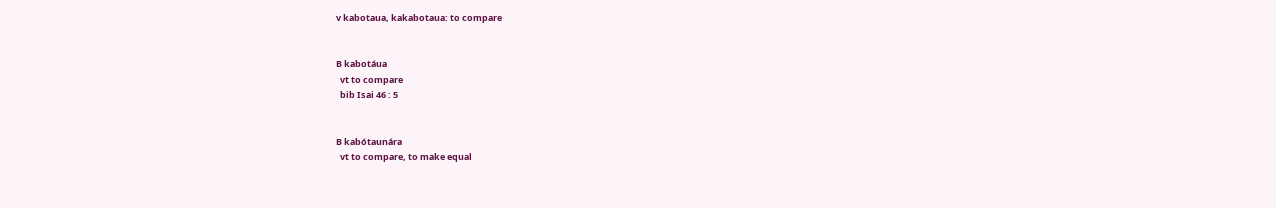v kabotaua, kakabotaua: to compare


B kabotáua
  vt to compare
  bib Isai 46 : 5


B kabótaunára
  vt to compare, to make equal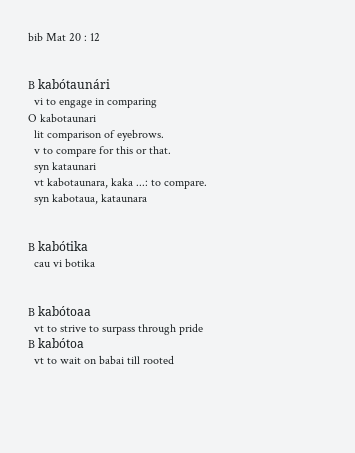bib Mat 20 : 12


B kabótaunári
  vi to engage in comparing
O kabotaunari
  lit comparison of eyebrows.
  v to compare for this or that.
  syn kataunari
  vt kabotaunara, kaka ...: to compare.
  syn kabotaua, kataunara


B kabótika
  cau vi botika


B kabótoaa
  vt to strive to surpass through pride
B kabótoa
  vt to wait on babai till rooted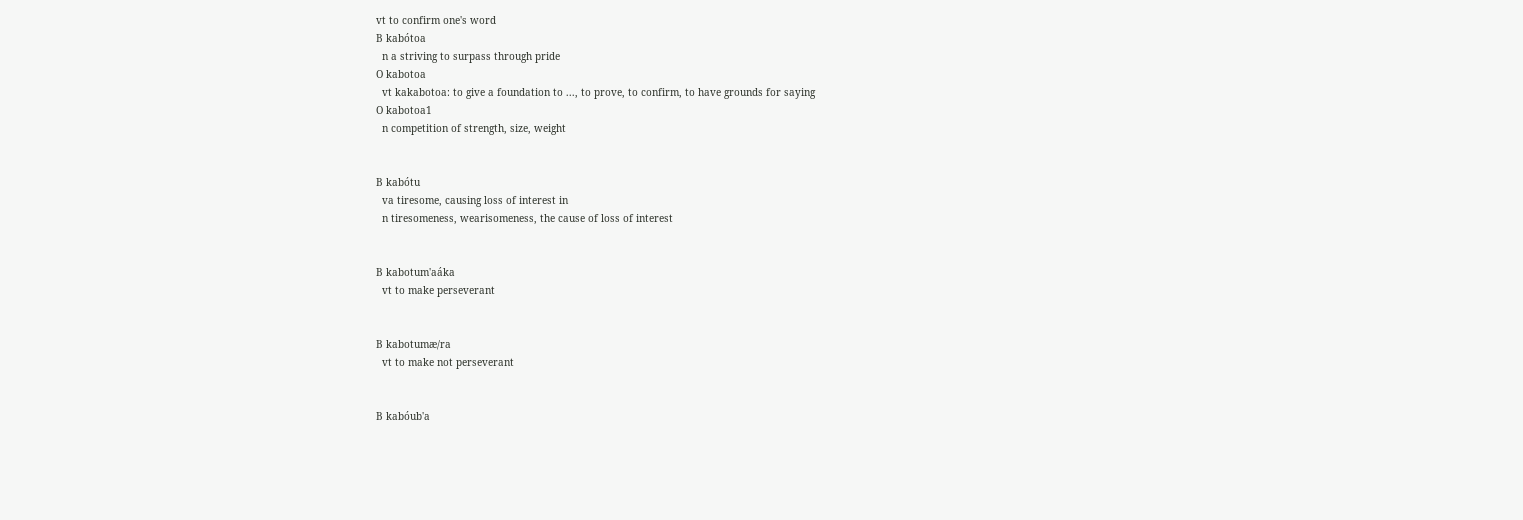vt to confirm one's word
B kabótoa
  n a striving to surpass through pride
O kabotoa
  vt kakabotoa: to give a foundation to ..., to prove, to confirm, to have grounds for saying
O kabotoa1
  n competition of strength, size, weight


B kabótu
  va tiresome, causing loss of interest in
  n tiresomeness, wearisomeness, the cause of loss of interest


B kabotum'aáka
  vt to make perseverant


B kabotumæ/ra
  vt to make not perseverant


B kabóub'a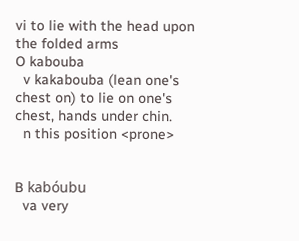vi to lie with the head upon the folded arms
O kabouba
  v kakabouba (lean one's chest on) to lie on one's chest, hands under chin.
  n this position <prone>


B kabóubu
  va very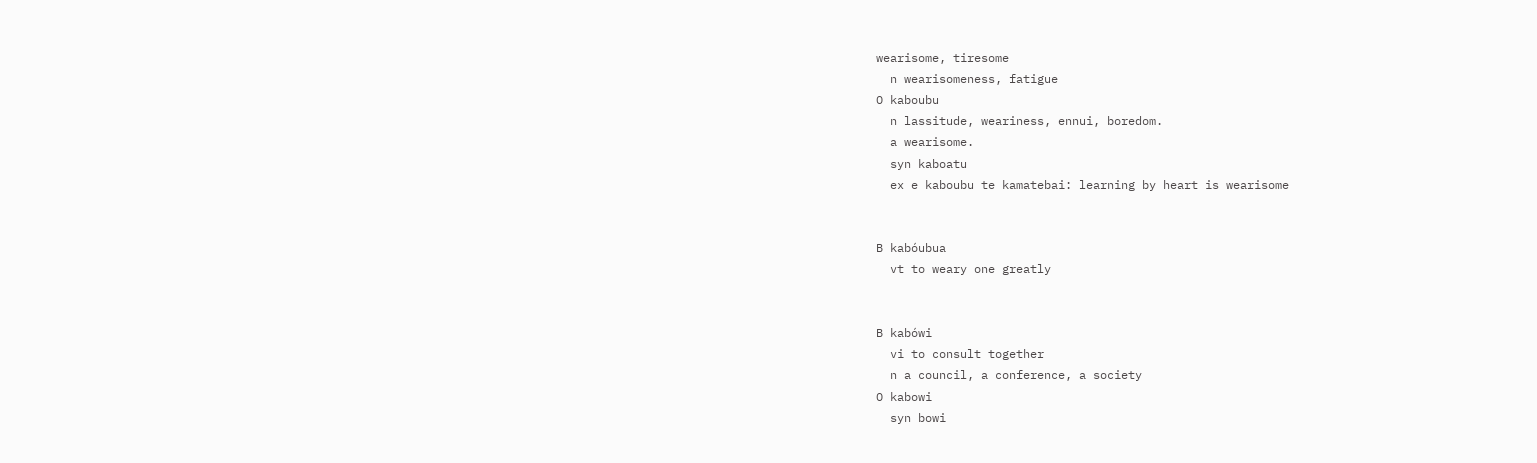wearisome, tiresome
  n wearisomeness, fatigue
O kaboubu
  n lassitude, weariness, ennui, boredom.
  a wearisome.
  syn kaboatu
  ex e kaboubu te kamatebai: learning by heart is wearisome


B kabóubua
  vt to weary one greatly


B kabówi
  vi to consult together
  n a council, a conference, a society
O kabowi
  syn bowi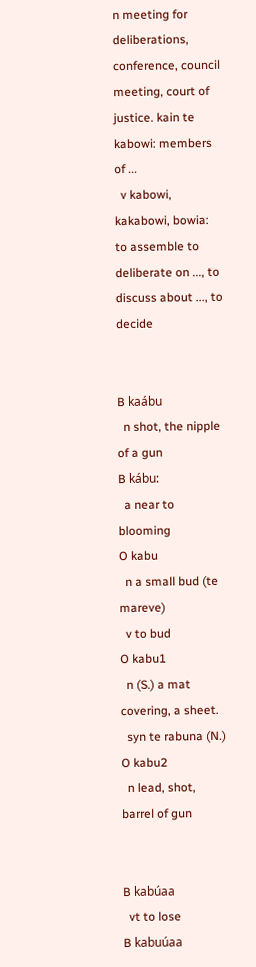n meeting for deliberations, conference, council meeting, court of justice. kain te kabowi: members of ...
  v kabowi, kakabowi, bowia: to assemble to deliberate on ..., to discuss about ..., to decide


B kaábu
  n shot, the nipple of a gun
B kábu:
  a near to blooming
O kabu
  n a small bud (te mareve)
  v to bud
O kabu1
  n (S.) a mat covering, a sheet.
  syn te rabuna (N.)
O kabu2
  n lead, shot, barrel of gun


B kabúaa
  vt to lose
B kabuúaa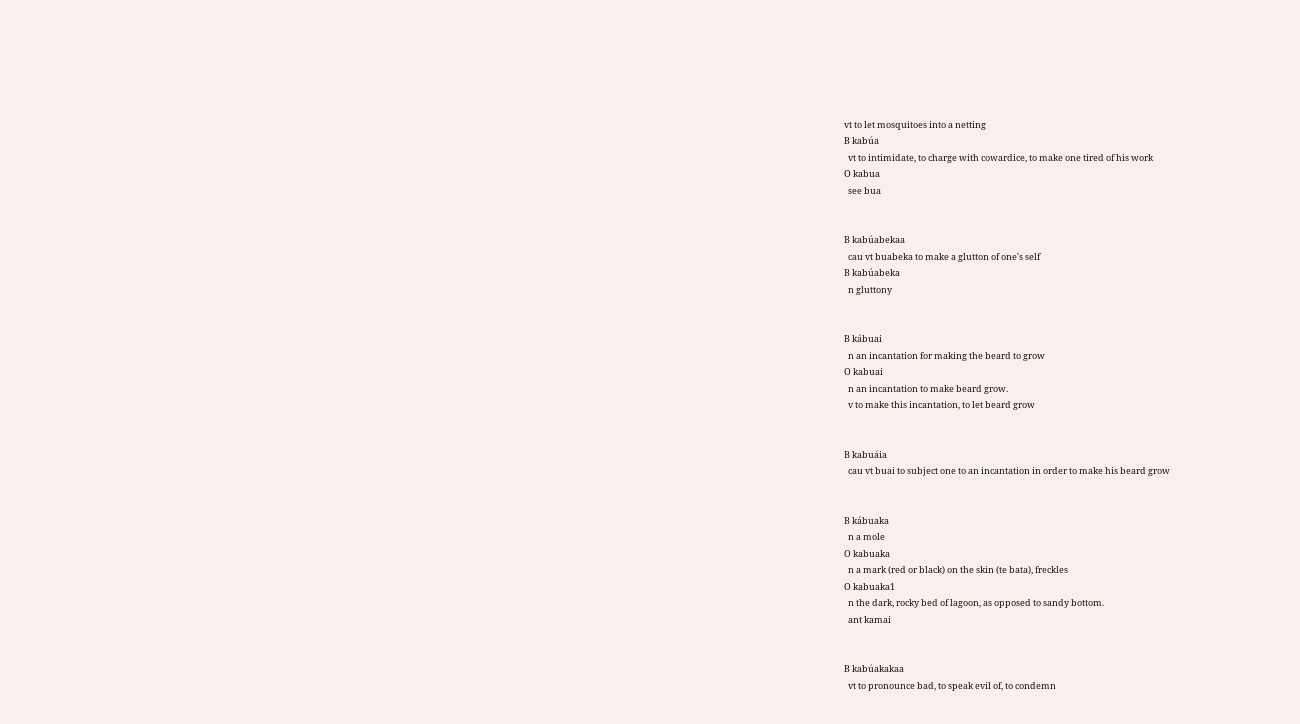vt to let mosquitoes into a netting
B kabúa
  vt to intimidate, to charge with cowardice, to make one tired of his work
O kabua
  see bua


B kabúabekaa
  cau vt buabeka to make a glutton of one's self
B kabúabeka
  n gluttony


B kábuai
  n an incantation for making the beard to grow
O kabuai
  n an incantation to make beard grow.
  v to make this incantation, to let beard grow


B kabuáia
  cau vt buai to subject one to an incantation in order to make his beard grow


B kábuaka
  n a mole
O kabuaka
  n a mark (red or black) on the skin (te bata), freckles
O kabuaka1
  n the dark, rocky bed of lagoon, as opposed to sandy bottom.
  ant kamai


B kabúakakaa
  vt to pronounce bad, to speak evil of, to condemn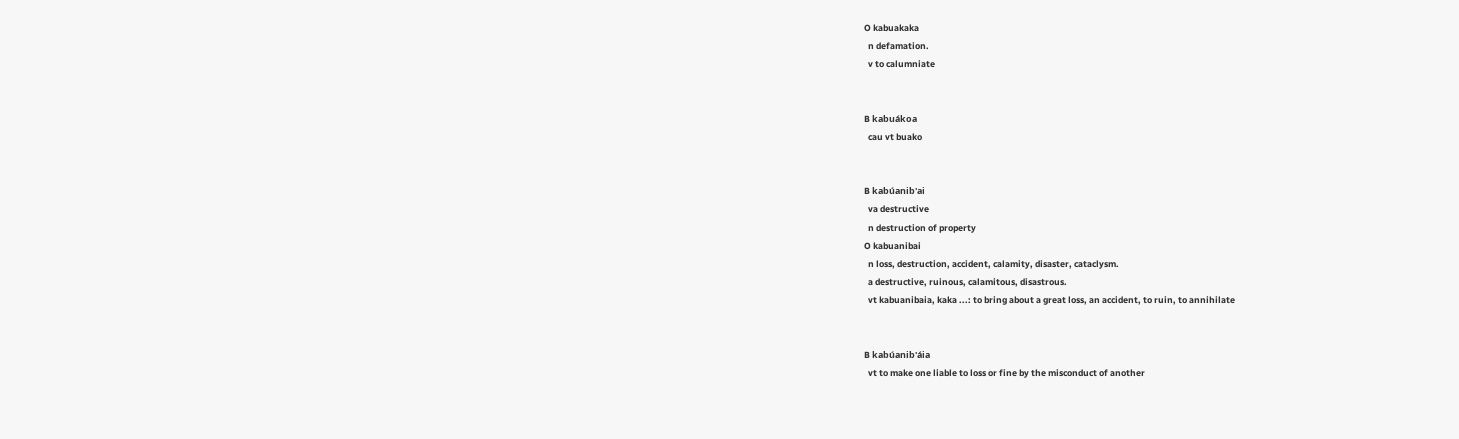O kabuakaka
  n defamation.
  v to calumniate


B kabuákoa
  cau vt buako


B kabúanib'ai
  va destructive
  n destruction of property
O kabuanibai
  n loss, destruction, accident, calamity, disaster, cataclysm.
  a destructive, ruinous, calamitous, disastrous.
  vt kabuanibaia, kaka ...: to bring about a great loss, an accident, to ruin, to annihilate


B kabúanib'áia
  vt to make one liable to loss or fine by the misconduct of another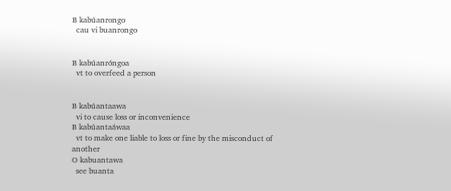B kabúanrongo
  cau vi buanrongo


B kabúanróngoa
  vt to overfeed a person


B kabúantaawa
  vi to cause loss or inconvenience
B kabúantaáwaa
  vt to make one liable to loss or fine by the misconduct of another
O kabuantawa
  see buanta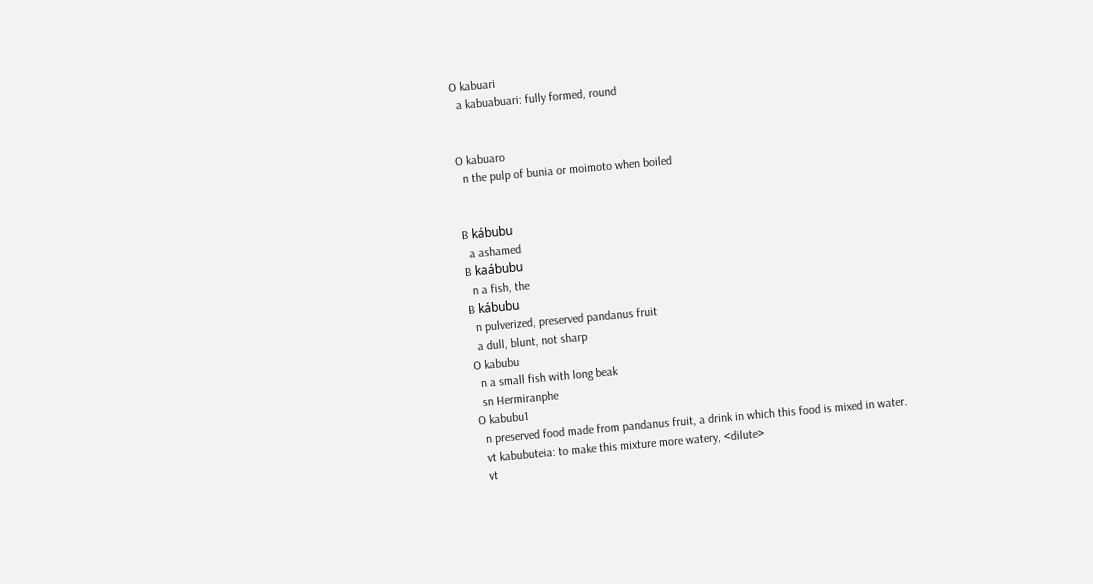O kabuari
  a kabuabuari: fully formed, round


O kabuaro
  n the pulp of bunia or moimoto when boiled


B kábubu
  a ashamed
B kaábubu
  n a fish, the
B kábubu
  n pulverized, preserved pandanus fruit
  a dull, blunt, not sharp
O kabubu
  n a small fish with long beak
  sn Hermiranphe
O kabubu1
  n preserved food made from pandanus fruit, a drink in which this food is mixed in water.
  vt kabubuteia: to make this mixture more watery, <dilute>
  vt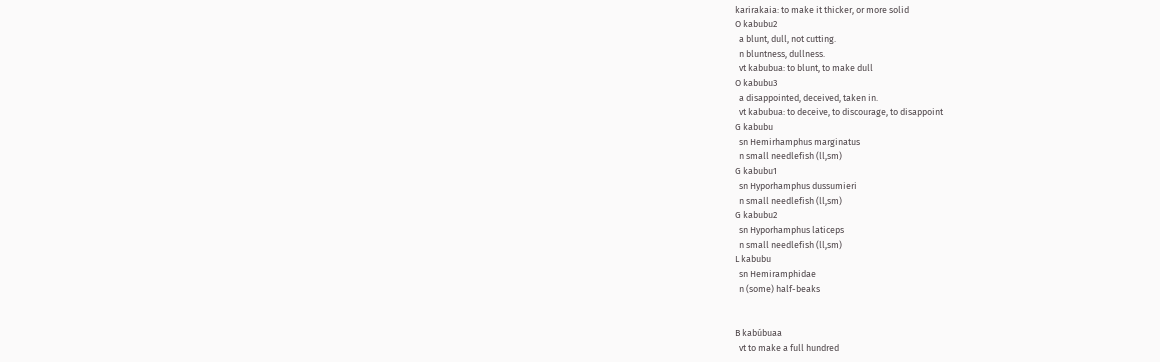karirakaia: to make it thicker, or more solid
O kabubu2
  a blunt, dull, not cutting.
  n bluntness, dullness.
  vt kabubua: to blunt, to make dull
O kabubu3
  a disappointed, deceived, taken in.
  vt kabubua: to deceive, to discourage, to disappoint
G kabubu
  sn Hemirhamphus marginatus
  n small needlefish (ll,sm)
G kabubu1
  sn Hyporhamphus dussumieri
  n small needlefish (ll,sm)
G kabubu2
  sn Hyporhamphus laticeps
  n small needlefish (ll,sm)
L kabubu
  sn Hemiramphidae
  n (some) half-beaks


B kabúbuaa
  vt to make a full hundred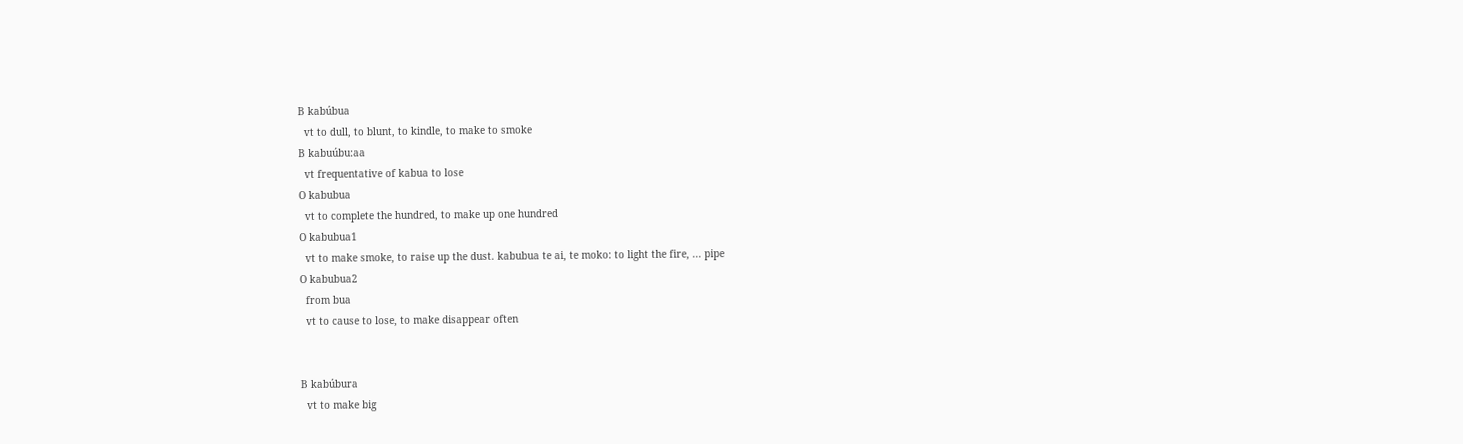B kabúbua
  vt to dull, to blunt, to kindle, to make to smoke
B kabuúbu:aa
  vt frequentative of kabua to lose
O kabubua
  vt to complete the hundred, to make up one hundred
O kabubua1
  vt to make smoke, to raise up the dust. kabubua te ai, te moko: to light the fire, ... pipe
O kabubua2
  from bua
  vt to cause to lose, to make disappear often


B kabúbura
  vt to make big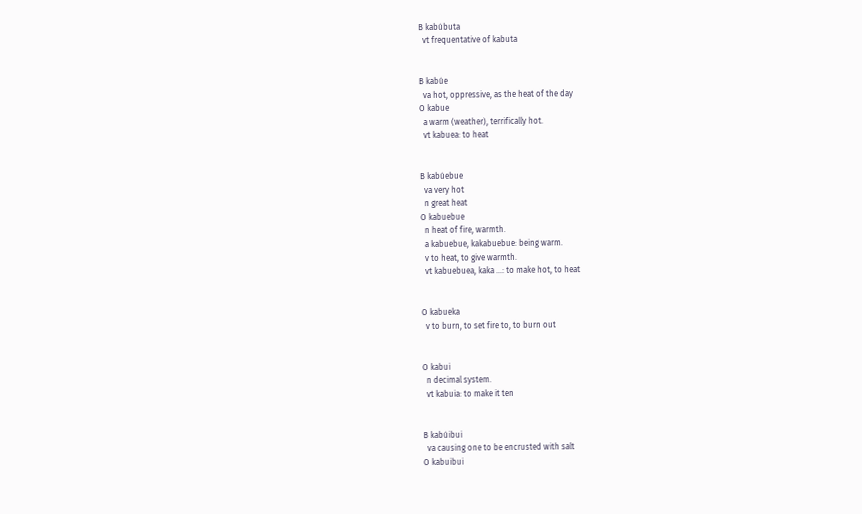B kabúbuta
  vt frequentative of kabuta


B kabúe
  va hot, oppressive, as the heat of the day
O kabue
  a warm (weather), terrifically hot.
  vt kabuea: to heat


B kabúebue
  va very hot
  n great heat
O kabuebue
  n heat of fire, warmth.
  a kabuebue, kakabuebue: being warm.
  v to heat, to give warmth.
  vt kabuebuea, kaka ...: to make hot, to heat


O kabueka
  v to burn, to set fire to, to burn out


O kabui
  n decimal system.
  vt kabuia: to make it ten


B kabúibui
  va causing one to be encrusted with salt
O kabuibui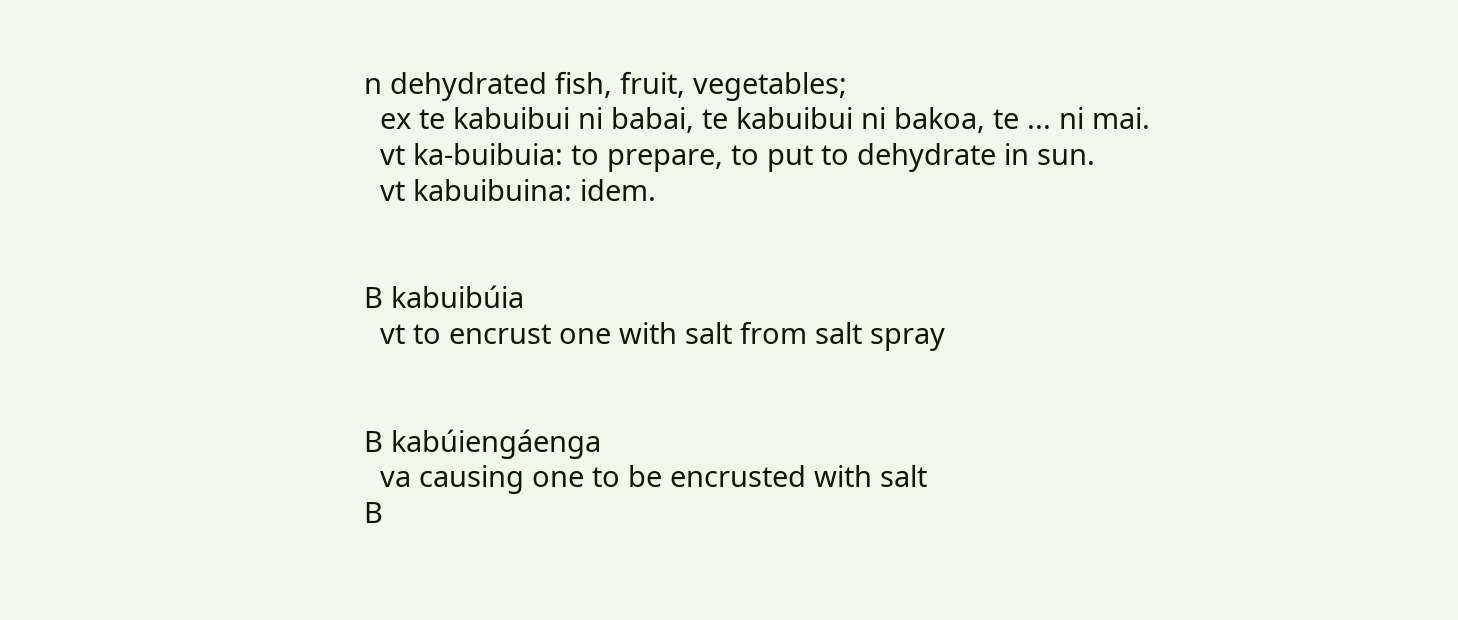n dehydrated fish, fruit, vegetables;
  ex te kabuibui ni babai, te kabuibui ni bakoa, te ... ni mai.
  vt ka-buibuia: to prepare, to put to dehydrate in sun.
  vt kabuibuina: idem.


B kabuibúia
  vt to encrust one with salt from salt spray


B kabúiengáenga
  va causing one to be encrusted with salt
B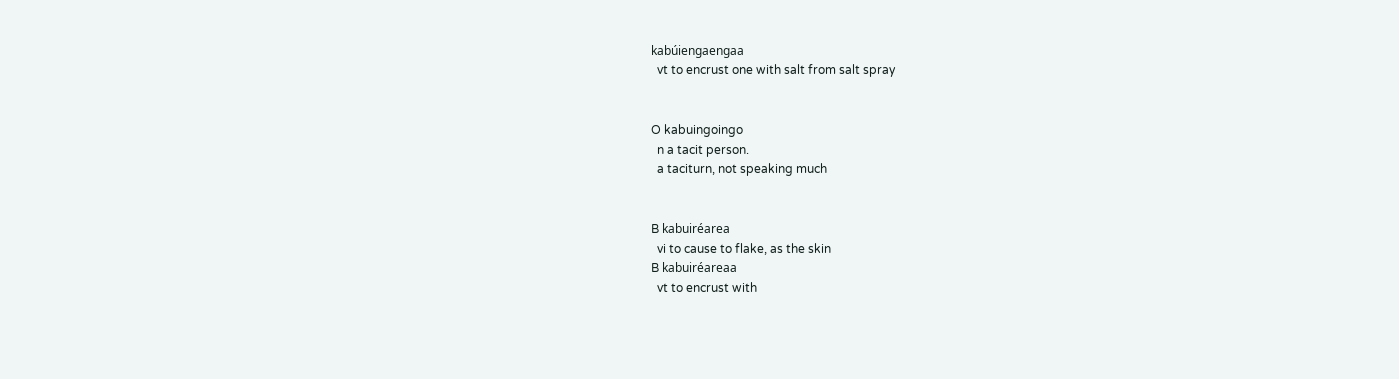kabúiengaengaa
  vt to encrust one with salt from salt spray


O kabuingoingo
  n a tacit person.
  a taciturn, not speaking much


B kabuiréarea
  vi to cause to flake, as the skin
B kabuiréareaa
  vt to encrust with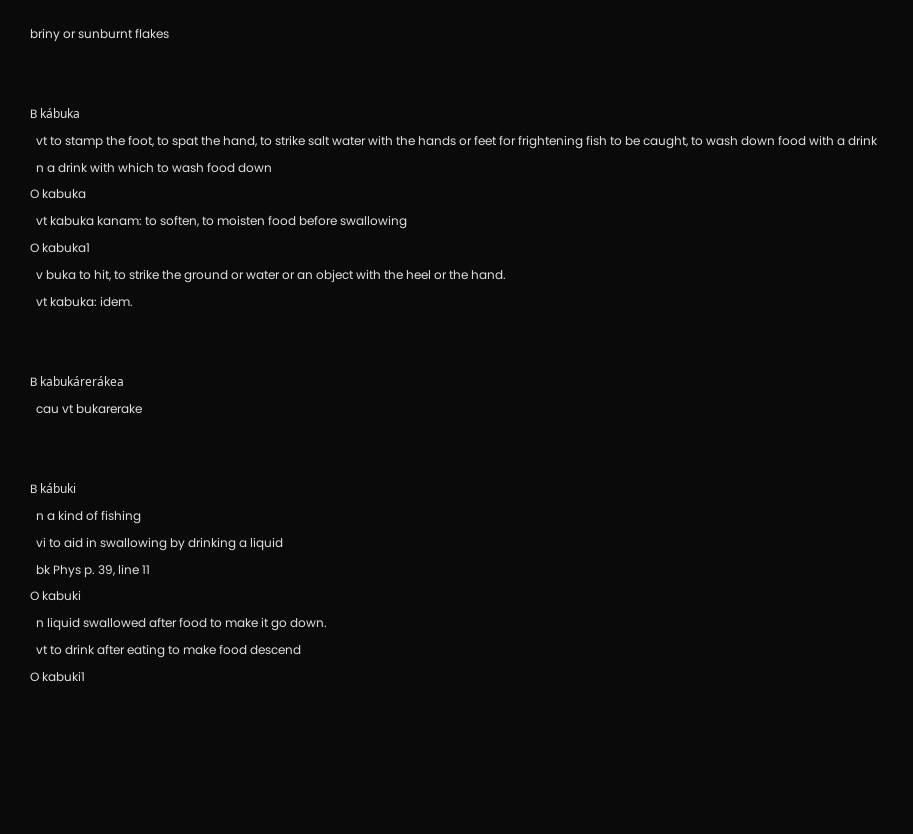briny or sunburnt flakes


B kábuka
  vt to stamp the foot, to spat the hand, to strike salt water with the hands or feet for frightening fish to be caught, to wash down food with a drink
  n a drink with which to wash food down
O kabuka
  vt kabuka kanam: to soften, to moisten food before swallowing
O kabuka1
  v buka to hit, to strike the ground or water or an object with the heel or the hand.
  vt kabuka: idem.


B kabukárerákea
  cau vt bukarerake


B kábuki
  n a kind of fishing
  vi to aid in swallowing by drinking a liquid
  bk Phys p. 39, line 11
O kabuki
  n liquid swallowed after food to make it go down.
  vt to drink after eating to make food descend
O kabuki1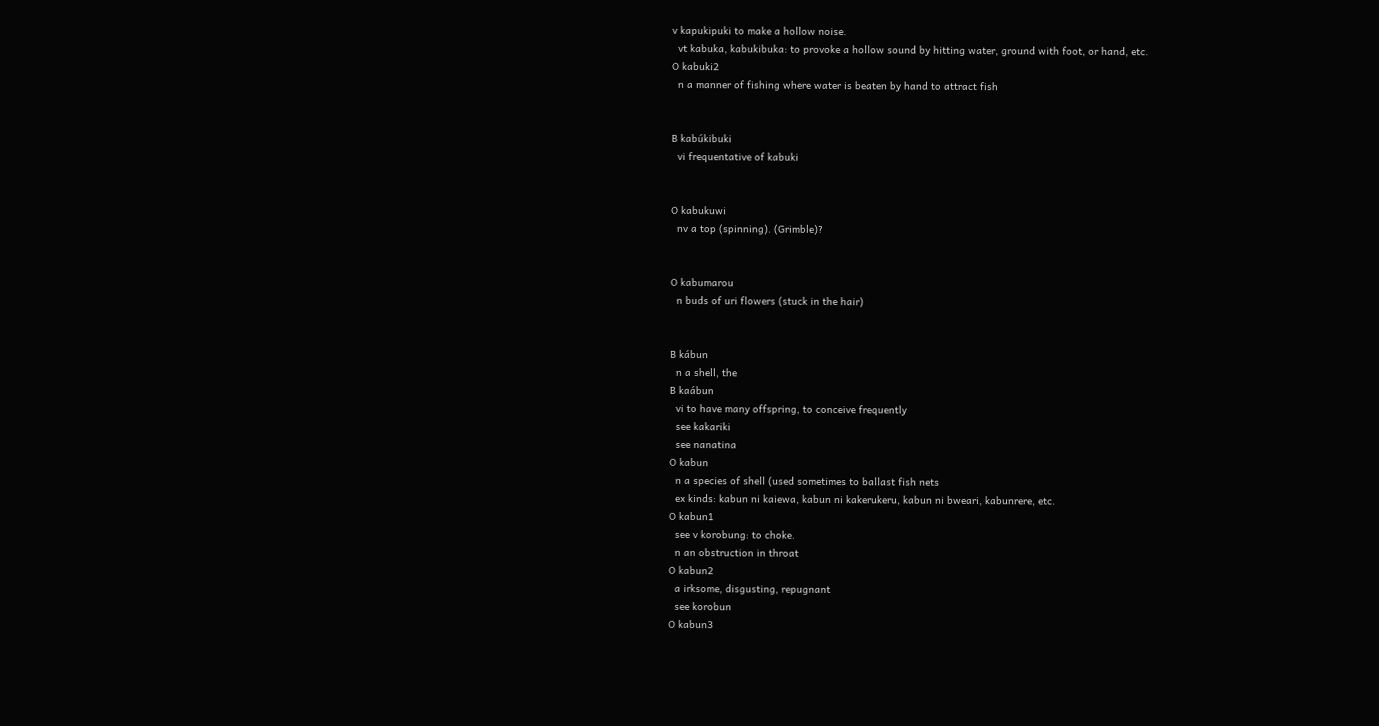v kapukipuki to make a hollow noise.
  vt kabuka, kabukibuka: to provoke a hollow sound by hitting water, ground with foot, or hand, etc.
O kabuki2
  n a manner of fishing where water is beaten by hand to attract fish


B kabúkibuki
  vi frequentative of kabuki


O kabukuwi
  nv a top (spinning). (Grimble)?


O kabumarou
  n buds of uri flowers (stuck in the hair)


B kábun
  n a shell, the
B kaábun
  vi to have many offspring, to conceive frequently
  see kakariki
  see nanatina
O kabun
  n a species of shell (used sometimes to ballast fish nets
  ex kinds: kabun ni kaiewa, kabun ni kakerukeru, kabun ni bweari, kabunrere, etc.
O kabun1
  see v korobung: to choke.
  n an obstruction in throat
O kabun2
  a irksome, disgusting, repugnant
  see korobun
O kabun3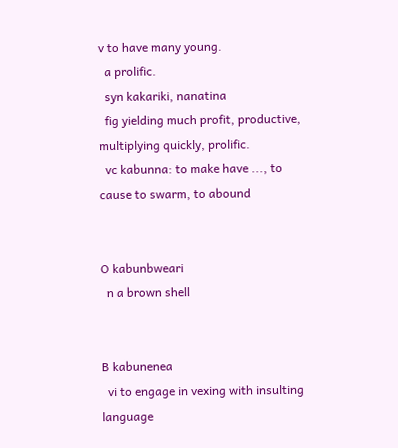v to have many young.
  a prolific.
  syn kakariki, nanatina
  fig yielding much profit, productive, multiplying quickly, prolific.
  vc kabunna: to make have ..., to cause to swarm, to abound


O kabunbweari
  n a brown shell


B kabunenea
  vi to engage in vexing with insulting language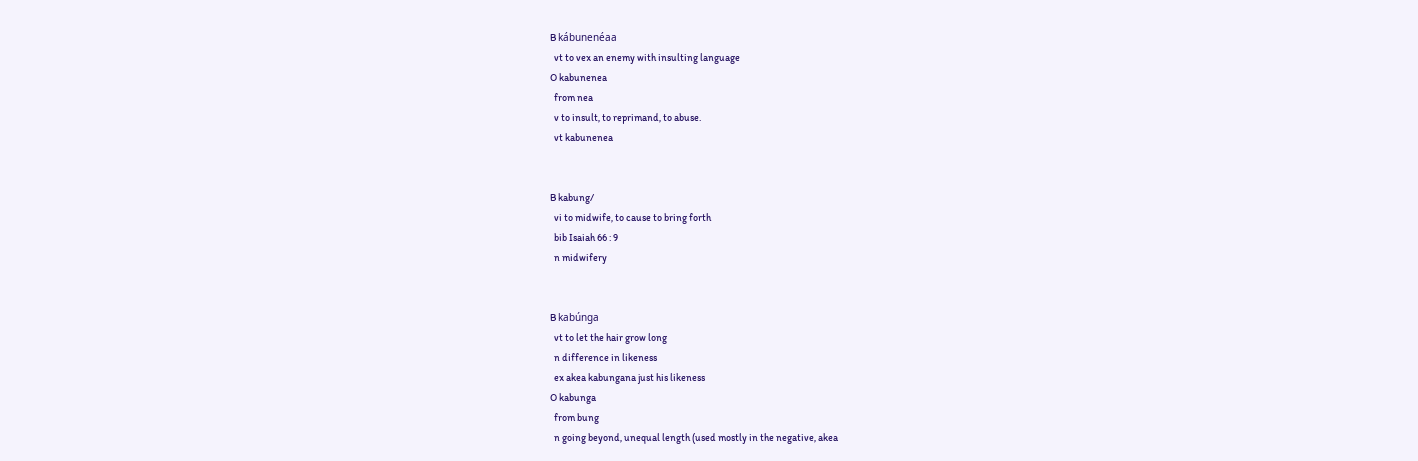B kábunenéaa
  vt to vex an enemy with insulting language
O kabunenea
  from nea
  v to insult, to reprimand, to abuse.
  vt kabunenea


B kabung/
  vi to midwife, to cause to bring forth
  bib Isaiah 66 : 9
  n midwifery


B kabúnga
  vt to let the hair grow long
  n difference in likeness
  ex akea kabungana just his likeness
O kabunga
  from bung
  n going beyond, unequal length (used mostly in the negative, akea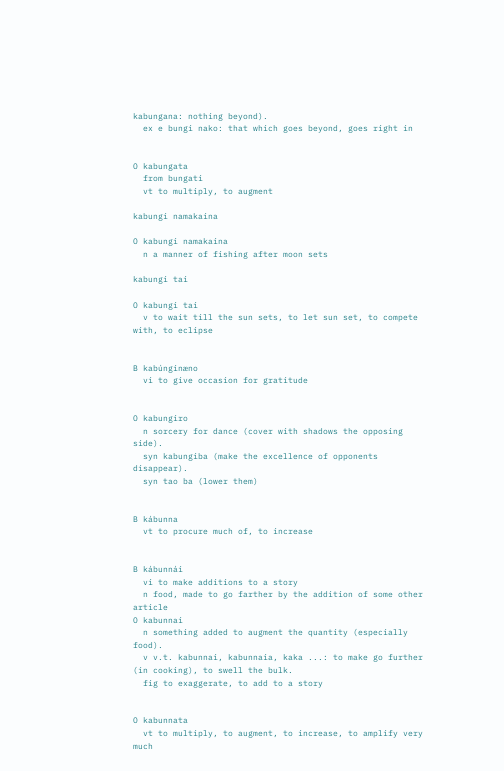kabungana: nothing beyond).
  ex e bungi nako: that which goes beyond, goes right in


O kabungata
  from bungati
  vt to multiply, to augment

kabungi namakaina

O kabungi namakaina
  n a manner of fishing after moon sets

kabungi tai

O kabungi tai
  v to wait till the sun sets, to let sun set, to compete with, to eclipse


B kabúnginæno
  vi to give occasion for gratitude


O kabungiro
  n sorcery for dance (cover with shadows the opposing side).
  syn kabungiba (make the excellence of opponents disappear).
  syn tao ba (lower them)


B kábunna
  vt to procure much of, to increase


B kábunnái
  vi to make additions to a story
  n food, made to go farther by the addition of some other article
O kabunnai
  n something added to augment the quantity (especially food).
  v v.t. kabunnai, kabunnaia, kaka ...: to make go further (in cooking), to swell the bulk.
  fig to exaggerate, to add to a story


O kabunnata
  vt to multiply, to augment, to increase, to amplify very much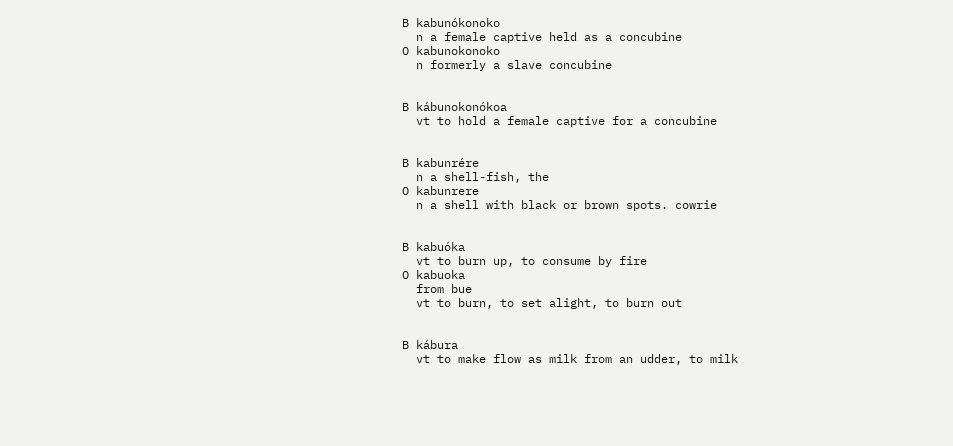B kabunókonoko
  n a female captive held as a concubine
O kabunokonoko
  n formerly a slave concubine


B kábunokonókoa
  vt to hold a female captive for a concubine


B kabunrére
  n a shell-fish, the
O kabunrere
  n a shell with black or brown spots. cowrie


B kabuóka
  vt to burn up, to consume by fire
O kabuoka
  from bue
  vt to burn, to set alight, to burn out


B kábura
  vt to make flow as milk from an udder, to milk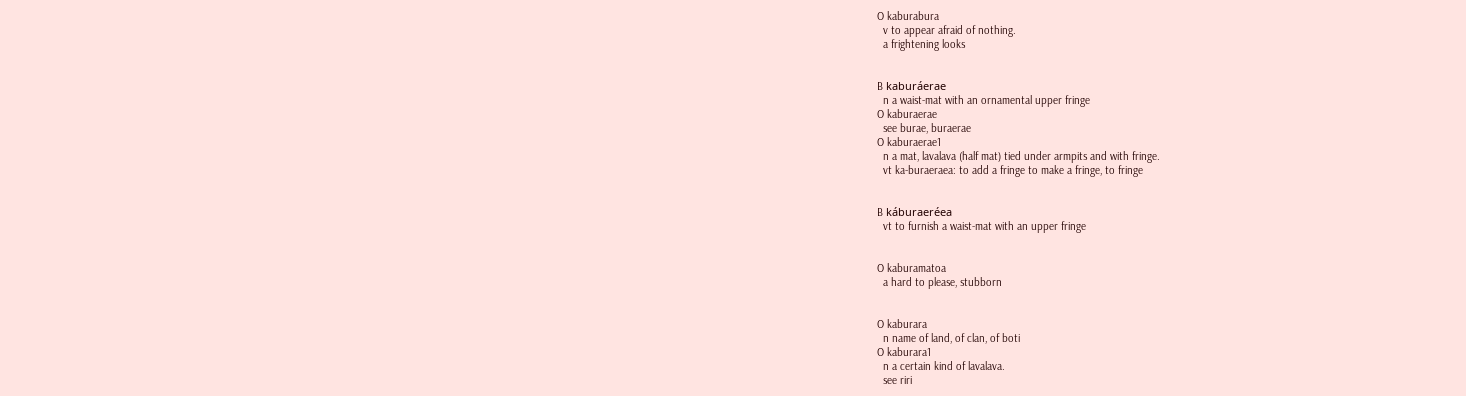O kaburabura
  v to appear afraid of nothing.
  a frightening looks


B kaburáerae
  n a waist-mat with an ornamental upper fringe
O kaburaerae
  see burae, buraerae
O kaburaerae1
  n a mat, lavalava (half mat) tied under armpits and with fringe.
  vt ka-buraeraea: to add a fringe to make a fringe, to fringe


B káburaeréea
  vt to furnish a waist-mat with an upper fringe


O kaburamatoa
  a hard to please, stubborn


O kaburara
  n name of land, of clan, of boti
O kaburara1
  n a certain kind of lavalava.
  see riri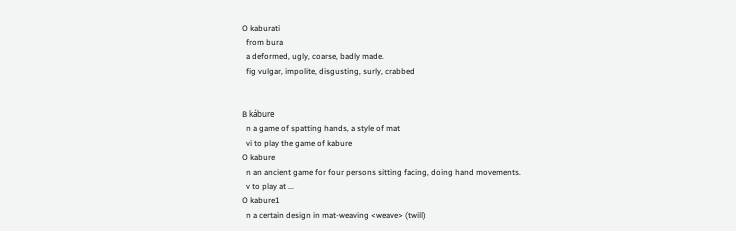O kaburati
  from bura
  a deformed, ugly, coarse, badly made.
  fig vulgar, impolite, disgusting, surly, crabbed


B kábure
  n a game of spatting hands, a style of mat
  vi to play the game of kabure
O kabure
  n an ancient game for four persons sitting facing, doing hand movements.
  v to play at ...
O kabure1
  n a certain design in mat-weaving <weave> (twill)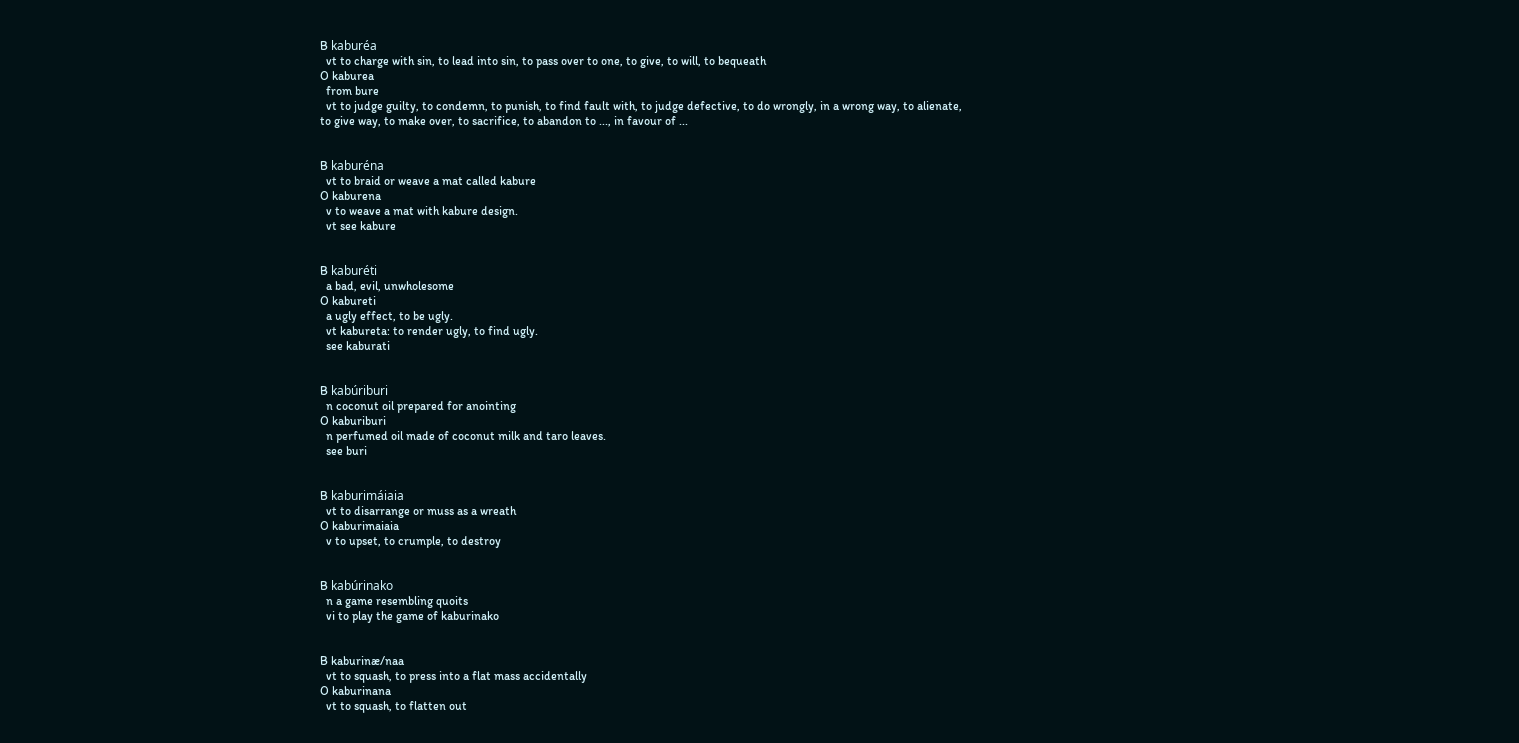B kaburéa
  vt to charge with sin, to lead into sin, to pass over to one, to give, to will, to bequeath
O kaburea
  from bure
  vt to judge guilty, to condemn, to punish, to find fault with, to judge defective, to do wrongly, in a wrong way, to alienate, to give way, to make over, to sacrifice, to abandon to ..., in favour of ...


B kaburéna
  vt to braid or weave a mat called kabure
O kaburena
  v to weave a mat with kabure design.
  vt see kabure


B kaburéti
  a bad, evil, unwholesome
O kabureti
  a ugly effect, to be ugly.
  vt kabureta: to render ugly, to find ugly.
  see kaburati


B kabúriburi
  n coconut oil prepared for anointing
O kaburiburi
  n perfumed oil made of coconut milk and taro leaves.
  see buri


B kaburimáiaia
  vt to disarrange or muss as a wreath
O kaburimaiaia
  v to upset, to crumple, to destroy


B kabúrinako
  n a game resembling quoits
  vi to play the game of kaburinako


B kaburinæ/naa
  vt to squash, to press into a flat mass accidentally
O kaburinana
  vt to squash, to flatten out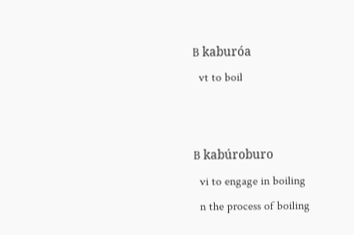B kaburóa
  vt to boil


B kabúroburo
  vi to engage in boiling
  n the process of boiling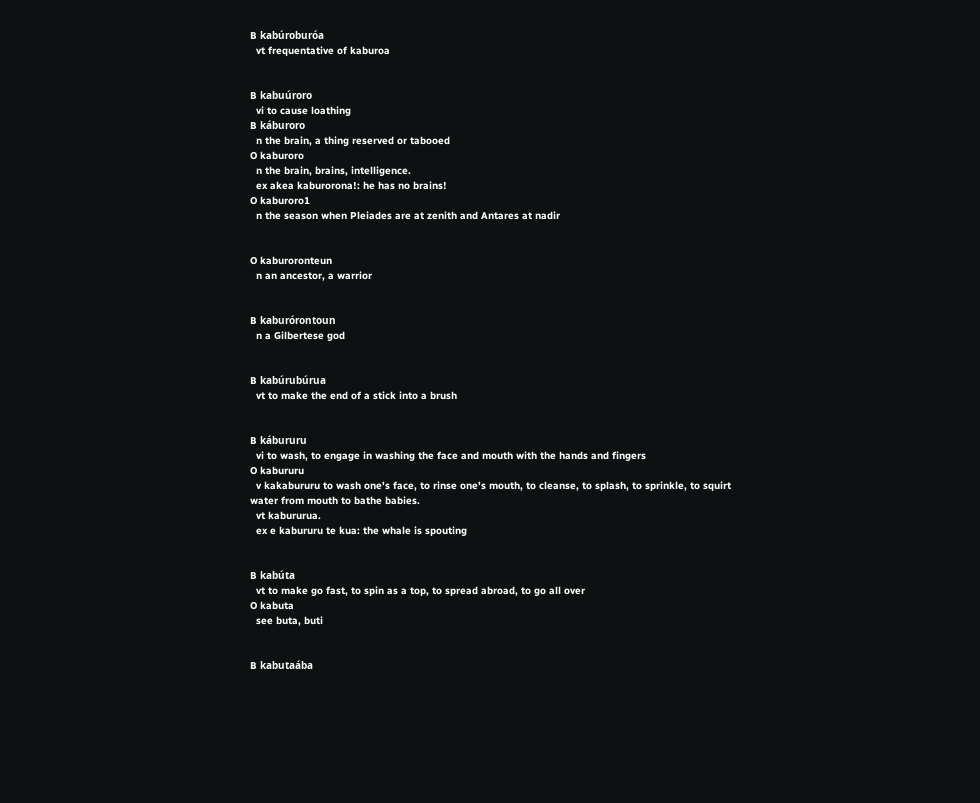B kabúroburóa
  vt frequentative of kaburoa


B kabuúroro
  vi to cause loathing
B káburoro
  n the brain, a thing reserved or tabooed
O kaburoro
  n the brain, brains, intelligence.
  ex akea kaburorona!: he has no brains!
O kaburoro1
  n the season when Pleiades are at zenith and Antares at nadir


O kaburoronteun
  n an ancestor, a warrior


B kaburórontoun
  n a Gilbertese god


B kabúrubúrua
  vt to make the end of a stick into a brush


B kábururu
  vi to wash, to engage in washing the face and mouth with the hands and fingers
O kabururu
  v kakabururu to wash one's face, to rinse one's mouth, to cleanse, to splash, to sprinkle, to squirt water from mouth to bathe babies.
  vt kabururua.
  ex e kabururu te kua: the whale is spouting


B kabúta
  vt to make go fast, to spin as a top, to spread abroad, to go all over
O kabuta
  see buta, buti


B kabutaába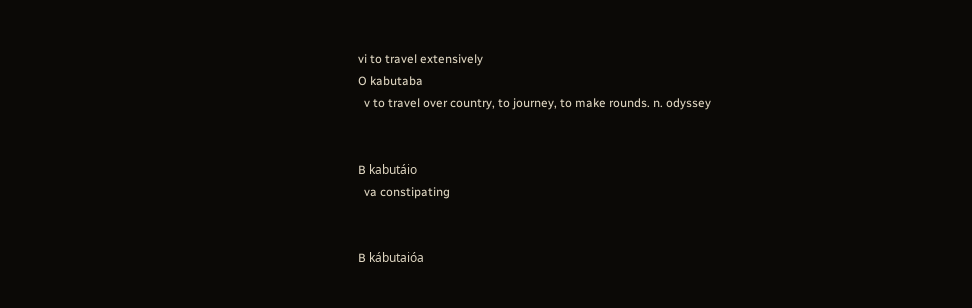vi to travel extensively
O kabutaba
  v to travel over country, to journey, to make rounds. n. odyssey


B kabutáio
  va constipating


B kábutaióa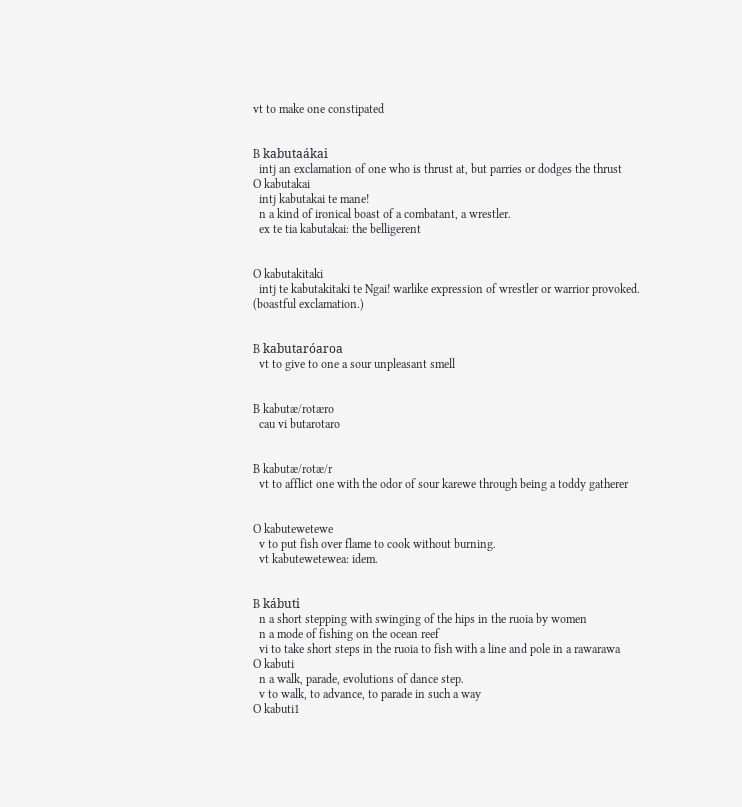vt to make one constipated


B kabutaákai
  intj an exclamation of one who is thrust at, but parries or dodges the thrust
O kabutakai
  intj kabutakai te mane!
  n a kind of ironical boast of a combatant, a wrestler.
  ex te tia kabutakai: the belligerent


O kabutakitaki
  intj te kabutakitaki te Ngai! warlike expression of wrestler or warrior provoked. (boastful exclamation.)


B kabutaróaroa
  vt to give to one a sour unpleasant smell


B kabutæ/rotæro
  cau vi butarotaro


B kabutæ/rotæ/r
  vt to afflict one with the odor of sour karewe through being a toddy gatherer


O kabutewetewe
  v to put fish over flame to cook without burning.
  vt kabutewetewea: idem.


B kábuti
  n a short stepping with swinging of the hips in the ruoia by women
  n a mode of fishing on the ocean reef
  vi to take short steps in the ruoia to fish with a line and pole in a rawarawa
O kabuti
  n a walk, parade, evolutions of dance step.
  v to walk, to advance, to parade in such a way
O kabuti1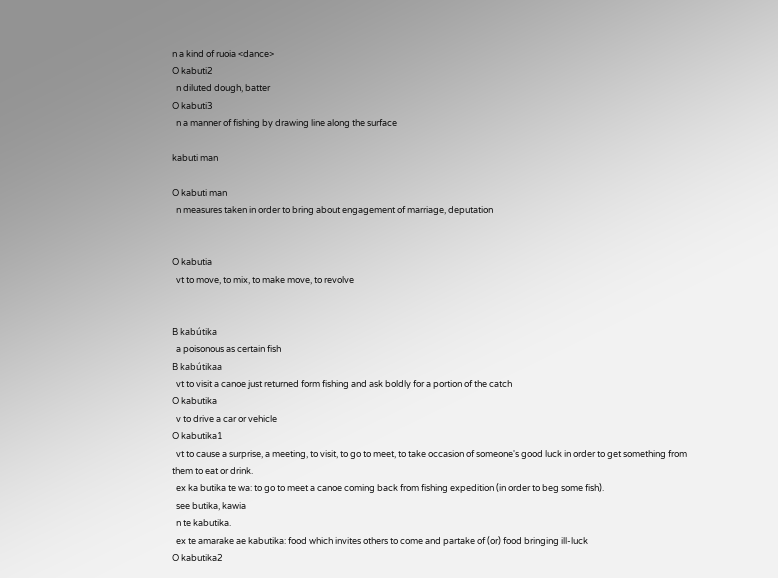n a kind of ruoia <dance>
O kabuti2
  n diluted dough, batter
O kabuti3
  n a manner of fishing by drawing line along the surface

kabuti man

O kabuti man
  n measures taken in order to bring about engagement of marriage, deputation


O kabutia
  vt to move, to mix, to make move, to revolve


B kabútika
  a poisonous as certain fish
B kabútikaa
  vt to visit a canoe just returned form fishing and ask boldly for a portion of the catch
O kabutika
  v to drive a car or vehicle
O kabutika1
  vt to cause a surprise, a meeting, to visit, to go to meet, to take occasion of someone's good luck in order to get something from them to eat or drink.
  ex ka butika te wa: to go to meet a canoe coming back from fishing expedition (in order to beg some fish).
  see butika, kawia
  n te kabutika.
  ex te amarake ae kabutika: food which invites others to come and partake of (or) food bringing ill-luck
O kabutika2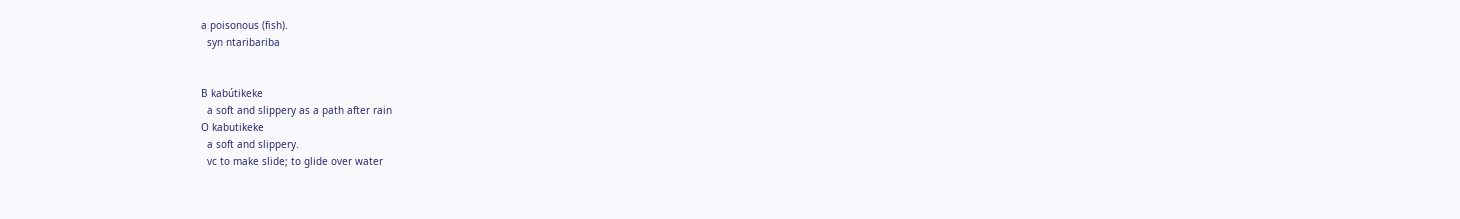a poisonous (fish).
  syn ntaribariba


B kabútikeke
  a soft and slippery as a path after rain
O kabutikeke
  a soft and slippery.
  vc to make slide; to glide over water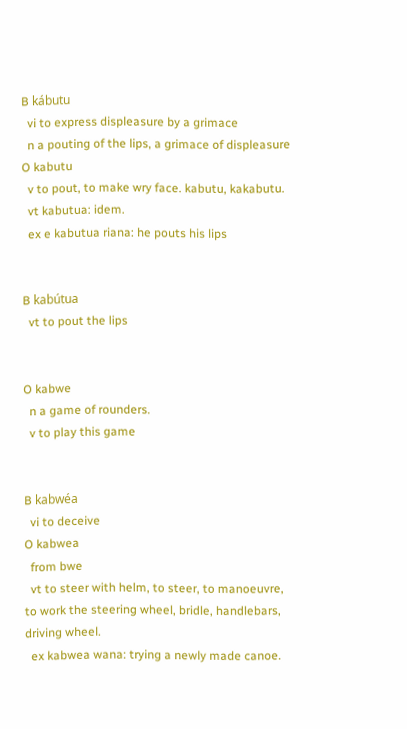B kábutu
  vi to express displeasure by a grimace
  n a pouting of the lips, a grimace of displeasure
O kabutu
  v to pout, to make wry face. kabutu, kakabutu.
  vt kabutua: idem.
  ex e kabutua riana: he pouts his lips


B kabútua
  vt to pout the lips


O kabwe
  n a game of rounders.
  v to play this game


B kabwéa
  vi to deceive
O kabwea
  from bwe
  vt to steer with helm, to steer, to manoeuvre, to work the steering wheel, bridle, handlebars, driving wheel.
  ex kabwea wana: trying a newly made canoe.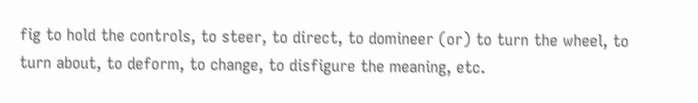fig to hold the controls, to steer, to direct, to domineer (or) to turn the wheel, to turn about, to deform, to change, to disfigure the meaning, etc.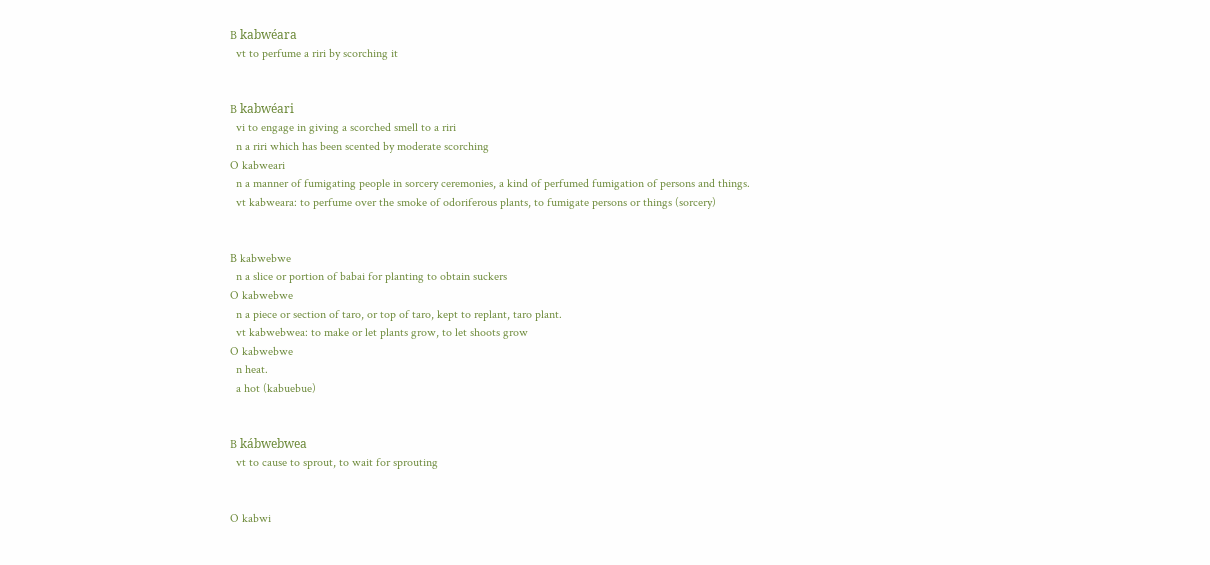B kabwéara
  vt to perfume a riri by scorching it


B kabwéari
  vi to engage in giving a scorched smell to a riri
  n a riri which has been scented by moderate scorching
O kabweari
  n a manner of fumigating people in sorcery ceremonies, a kind of perfumed fumigation of persons and things.
  vt kabweara: to perfume over the smoke of odoriferous plants, to fumigate persons or things (sorcery)


B kabwebwe
  n a slice or portion of babai for planting to obtain suckers
O kabwebwe
  n a piece or section of taro, or top of taro, kept to replant, taro plant.
  vt kabwebwea: to make or let plants grow, to let shoots grow
O kabwebwe
  n heat.
  a hot (kabuebue)


B kábwebwea
  vt to cause to sprout, to wait for sprouting


O kabwi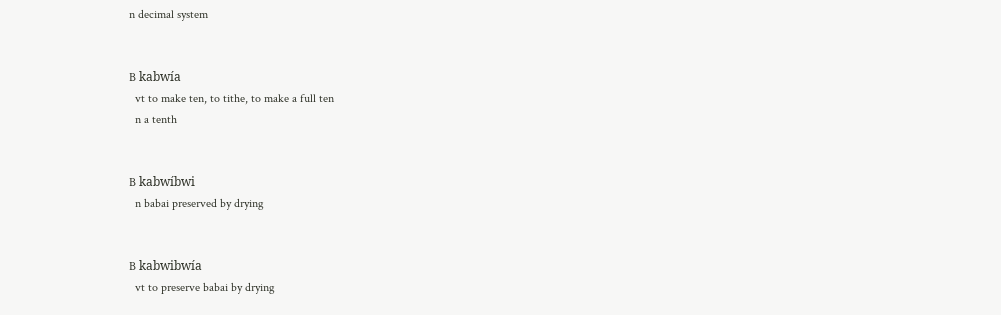n decimal system


B kabwía
  vt to make ten, to tithe, to make a full ten
  n a tenth


B kabwíbwi
  n babai preserved by drying


B kabwibwía
  vt to preserve babai by drying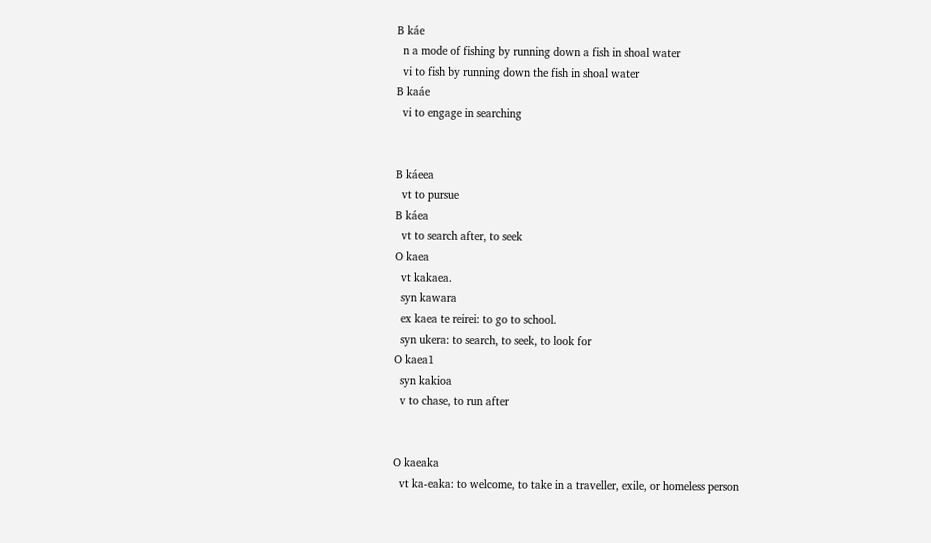B káe
  n a mode of fishing by running down a fish in shoal water
  vi to fish by running down the fish in shoal water
B kaáe
  vi to engage in searching


B káeea
  vt to pursue
B káea
  vt to search after, to seek
O kaea
  vt kakaea.
  syn kawara
  ex kaea te reirei: to go to school.
  syn ukera: to search, to seek, to look for
O kaea1
  syn kakioa
  v to chase, to run after


O kaeaka
  vt ka-eaka: to welcome, to take in a traveller, exile, or homeless person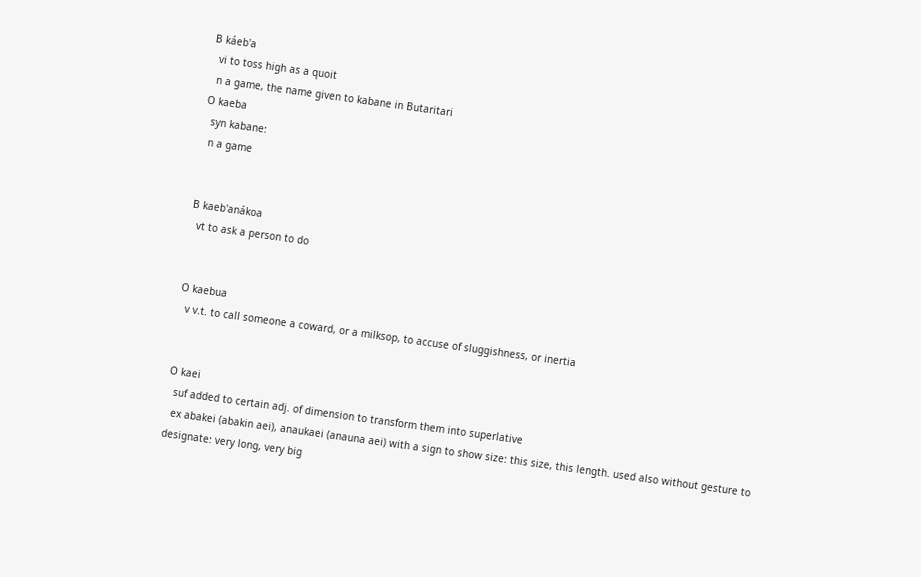B káeb'a
  vi to toss high as a quoit
  n a game, the name given to kabane in Butaritari
O kaeba
  syn kabane:
  n a game


B kaeb'anákoa
  vt to ask a person to do


O kaebua
  v v.t. to call someone a coward, or a milksop, to accuse of sluggishness, or inertia


O kaei
  suf added to certain adj. of dimension to transform them into superlative
  ex abakei (abakin aei), anaukaei (anauna aei) with a sign to show size: this size, this length. used also without gesture to designate: very long, very big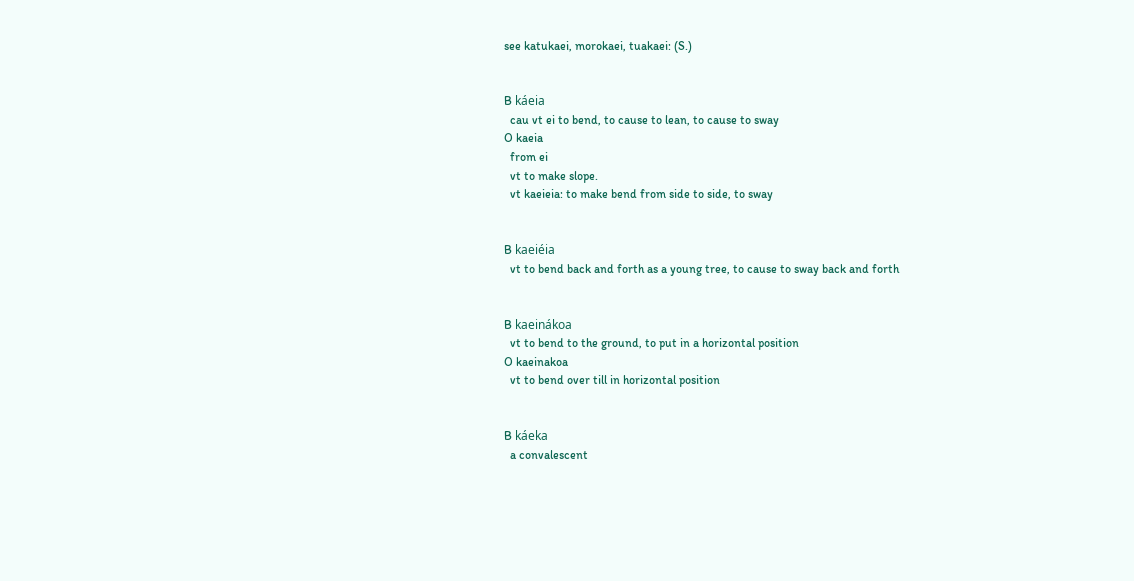see katukaei, morokaei, tuakaei: (S.)


B káeia
  cau vt ei to bend, to cause to lean, to cause to sway
O kaeia
  from ei
  vt to make slope.
  vt kaeieia: to make bend from side to side, to sway


B kaeiéia
  vt to bend back and forth as a young tree, to cause to sway back and forth


B kaeinákoa
  vt to bend to the ground, to put in a horizontal position
O kaeinakoa
  vt to bend over till in horizontal position


B káeka
  a convalescent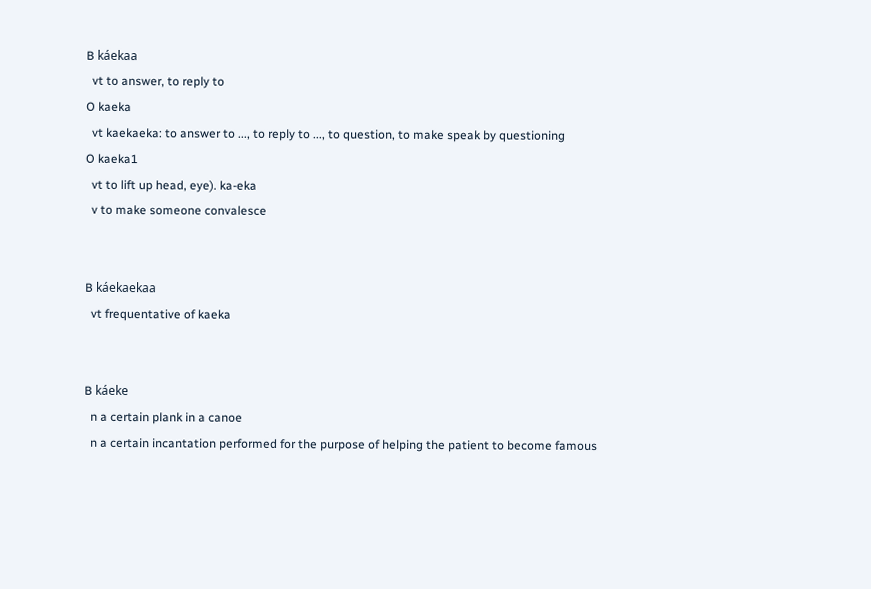B káekaa
  vt to answer, to reply to
O kaeka
  vt kaekaeka: to answer to ..., to reply to ..., to question, to make speak by questioning
O kaeka1
  vt to lift up head, eye). ka-eka
  v to make someone convalesce


B káekaekaa
  vt frequentative of kaeka


B káeke
  n a certain plank in a canoe
  n a certain incantation performed for the purpose of helping the patient to become famous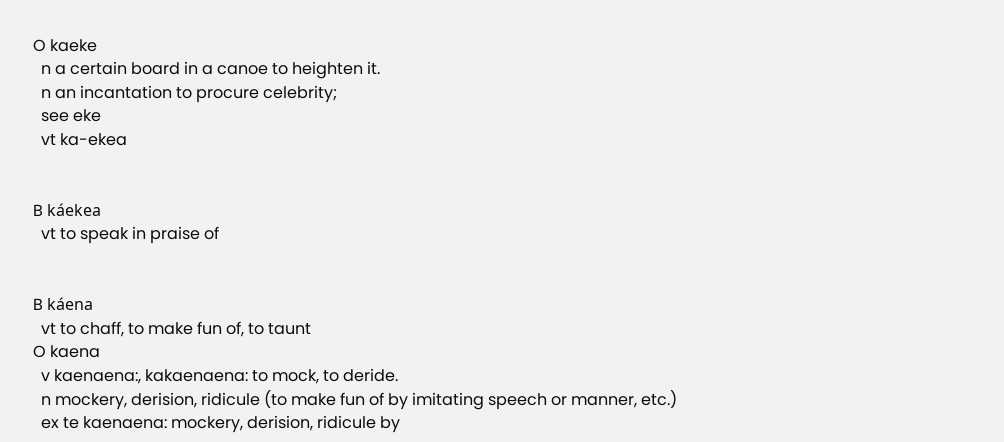O kaeke
  n a certain board in a canoe to heighten it.
  n an incantation to procure celebrity;
  see eke
  vt ka-ekea


B káekea
  vt to speak in praise of


B káena
  vt to chaff, to make fun of, to taunt
O kaena
  v kaenaena:, kakaenaena: to mock, to deride.
  n mockery, derision, ridicule (to make fun of by imitating speech or manner, etc.)
  ex te kaenaena: mockery, derision, ridicule by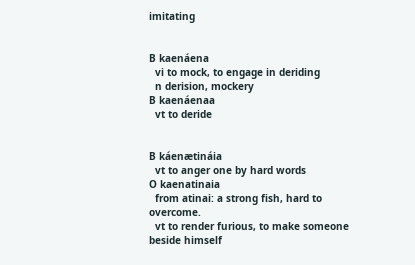imitating


B kaenáena
  vi to mock, to engage in deriding
  n derision, mockery
B kaenáenaa
  vt to deride


B káenætináia
  vt to anger one by hard words
O kaenatinaia
  from atinai: a strong fish, hard to overcome.
  vt to render furious, to make someone beside himself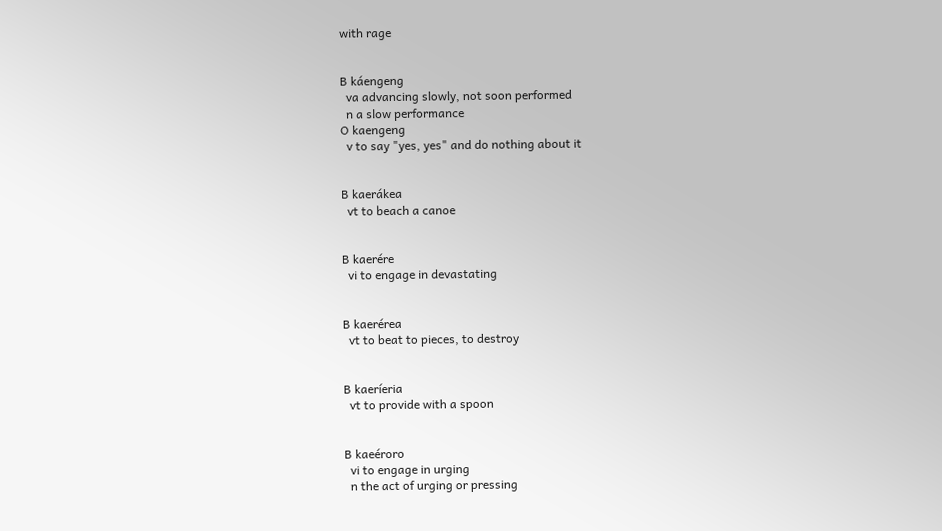with rage


B káengeng
  va advancing slowly, not soon performed
  n a slow performance
O kaengeng
  v to say "yes, yes" and do nothing about it


B kaerákea
  vt to beach a canoe


B kaerére
  vi to engage in devastating


B kaerérea
  vt to beat to pieces, to destroy


B kaeríeria
  vt to provide with a spoon


B kaeéroro
  vi to engage in urging
  n the act of urging or pressing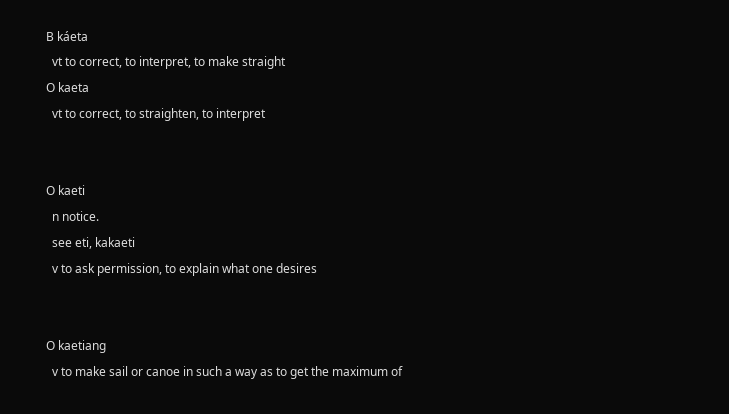B káeta
  vt to correct, to interpret, to make straight
O kaeta
  vt to correct, to straighten, to interpret


O kaeti
  n notice.
  see eti, kakaeti
  v to ask permission, to explain what one desires


O kaetiang
  v to make sail or canoe in such a way as to get the maximum of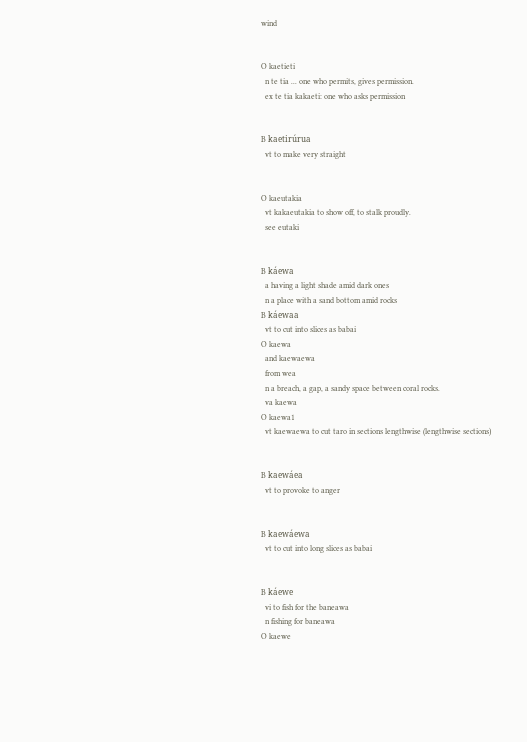wind


O kaetieti
  n te tia ... one who permits, gives permission.
  ex te tia kakaeti: one who asks permission


B kaetirúrua
  vt to make very straight


O kaeutakia
  vt kakaeutakia to show off, to stalk proudly.
  see eutaki


B káewa
  a having a light shade amid dark ones
  n a place with a sand bottom amid rocks
B káewaa
  vt to cut into slices as babai
O kaewa
  and kaewaewa
  from wea
  n a breach, a gap, a sandy space between coral rocks.
  va kaewa
O kaewa1
  vt kaewaewa to cut taro in sections lengthwise (lengthwise sections)


B kaewáea
  vt to provoke to anger


B kaewáewa
  vt to cut into long slices as babai


B káewe
  vi to fish for the baneawa
  n fishing for baneawa
O kaewe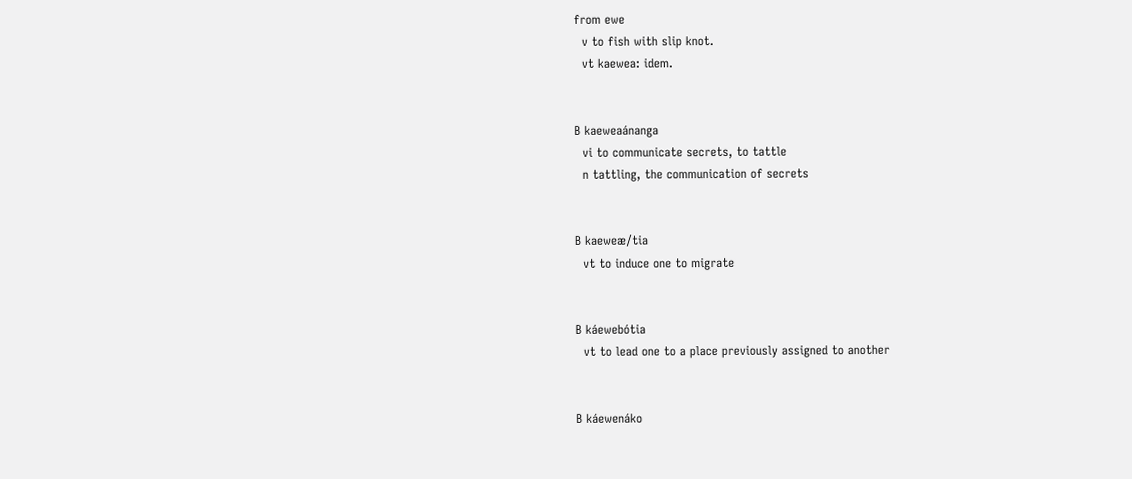from ewe
  v to fish with slip knot.
  vt kaewea: idem.


B kaeweaánanga
  vi to communicate secrets, to tattle
  n tattling, the communication of secrets


B kaeweæ/tia
  vt to induce one to migrate


B káewebótia
  vt to lead one to a place previously assigned to another


B káewenáko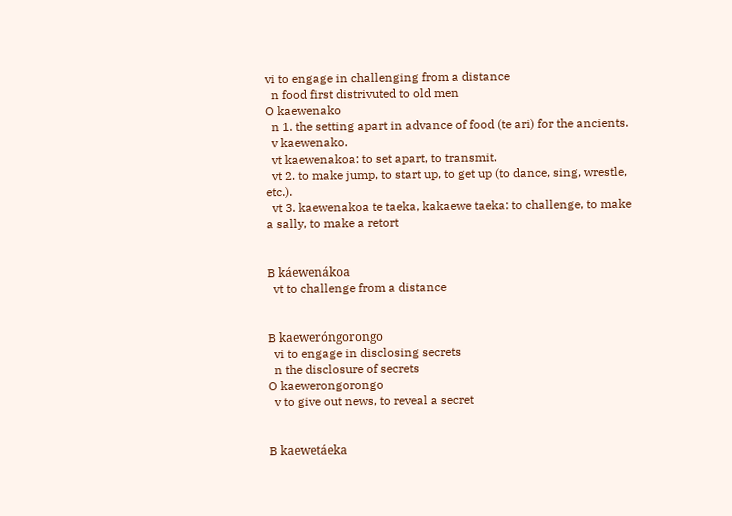vi to engage in challenging from a distance
  n food first distrivuted to old men
O kaewenako
  n 1. the setting apart in advance of food (te ari) for the ancients.
  v kaewenako.
  vt kaewenakoa: to set apart, to transmit.
  vt 2. to make jump, to start up, to get up (to dance, sing, wrestle, etc.).
  vt 3. kaewenakoa te taeka, kakaewe taeka: to challenge, to make a sally, to make a retort


B káewenákoa
  vt to challenge from a distance


B kaeweróngorongo
  vi to engage in disclosing secrets
  n the disclosure of secrets
O kaewerongorongo
  v to give out news, to reveal a secret


B kaewetáeka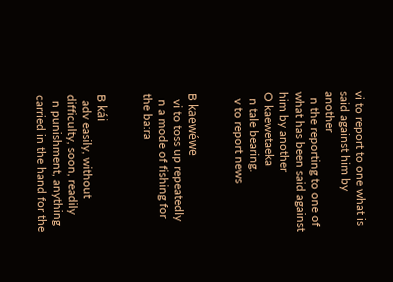vi to report to one what is said against him by another
  n the reporting to one of what has been said against him by another
O kaewetaeka
  n tale bearing.
  v to report news


B kaewéwe
  vi to toss up repeatedly
  n a mode of fishing for the ba:ra


B kái
  adv easily, without difficulty, soon, readily
  n punishment, anything carried in the hand for the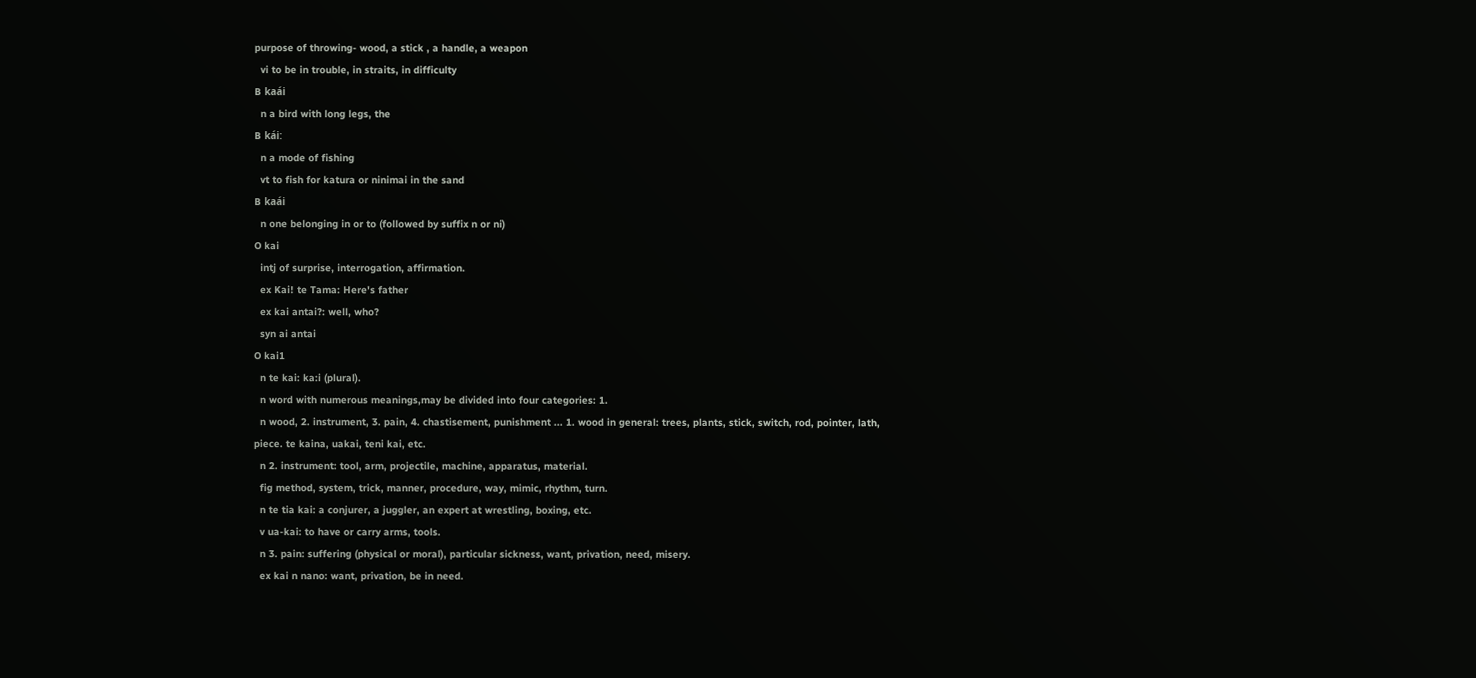purpose of throwing- wood, a stick , a handle, a weapon
  vi to be in trouble, in straits, in difficulty
B kaái
  n a bird with long legs, the
B kái:
  n a mode of fishing
  vt to fish for katura or ninimai in the sand
B kaái
  n one belonging in or to (followed by suffix n or ni)
O kai
  intj of surprise, interrogation, affirmation.
  ex Kai! te Tama: Here's father
  ex kai antai?: well, who?
  syn ai antai
O kai1
  n te kai: ka:i (plural).
  n word with numerous meanings,may be divided into four categories: 1.
  n wood, 2. instrument, 3. pain, 4. chastisement, punishment ... 1. wood in general: trees, plants, stick, switch, rod, pointer, lath, piece. te kaina, uakai, teni kai, etc.
  n 2. instrument: tool, arm, projectile, machine, apparatus, material.
  fig method, system, trick, manner, procedure, way, mimic, rhythm, turn.
  n te tia kai: a conjurer, a juggler, an expert at wrestling, boxing, etc.
  v ua-kai: to have or carry arms, tools.
  n 3. pain: suffering (physical or moral), particular sickness, want, privation, need, misery.
  ex kai n nano: want, privation, be in need.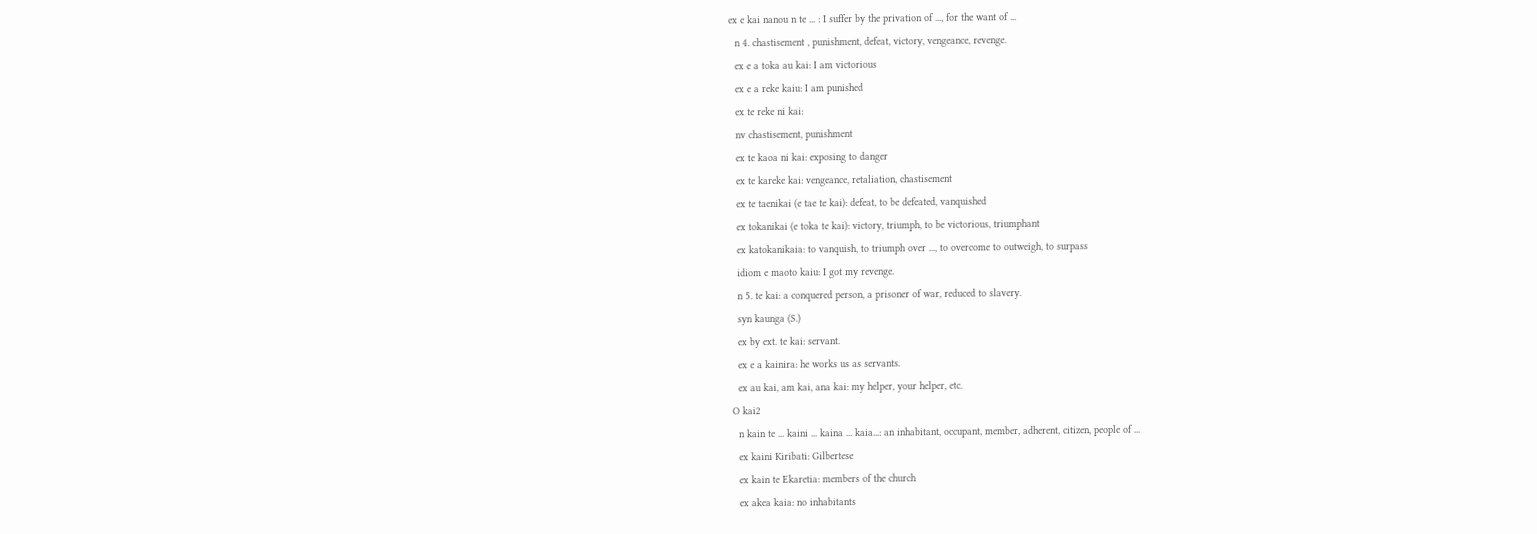ex e kai nanou n te ... : I suffer by the privation of ..., for the want of ...
  n 4. chastisement , punishment, defeat, victory, vengeance, revenge.
  ex e a toka au kai: I am victorious
  ex e a reke kaiu: I am punished
  ex te reke ni kai:
  nv chastisement, punishment
  ex te kaoa ni kai: exposing to danger
  ex te kareke kai: vengeance, retaliation, chastisement
  ex te taenikai (e tae te kai): defeat, to be defeated, vanquished
  ex tokanikai (e toka te kai): victory, triumph, to be victorious, triumphant
  ex katokanikaia: to vanquish, to triumph over ..., to overcome to outweigh, to surpass
  idiom e maoto kaiu: I got my revenge.
  n 5. te kai: a conquered person, a prisoner of war, reduced to slavery.
  syn kaunga (S.)
  ex by ext. te kai: servant.
  ex e a kainira: he works us as servants.
  ex au kai, am kai, ana kai: my helper, your helper, etc.
O kai2
  n kain te ... kaini ... kaina ... kaia...: an inhabitant, occupant, member, adherent, citizen, people of ...
  ex kaini Kiribati: Gilbertese
  ex kain te Ekaretia: members of the church
  ex akea kaia: no inhabitants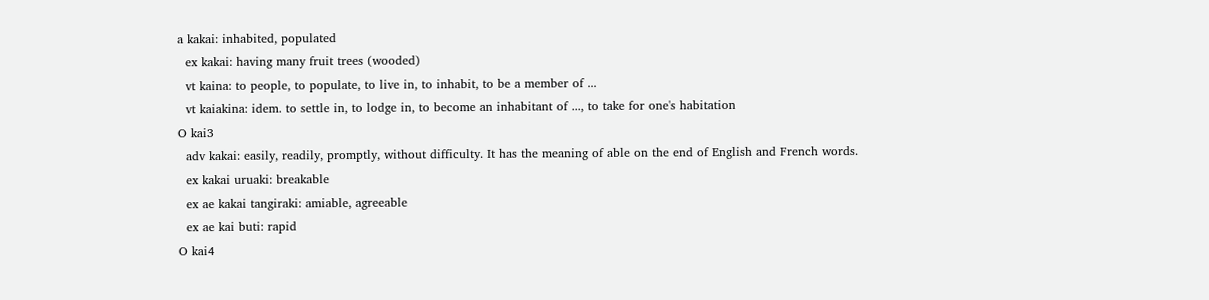a kakai: inhabited, populated
  ex kakai: having many fruit trees (wooded)
  vt kaina: to people, to populate, to live in, to inhabit, to be a member of ...
  vt kaiakina: idem. to settle in, to lodge in, to become an inhabitant of ..., to take for one's habitation
O kai3
  adv kakai: easily, readily, promptly, without difficulty. It has the meaning of able on the end of English and French words.
  ex kakai uruaki: breakable
  ex ae kakai tangiraki: amiable, agreeable
  ex ae kai buti: rapid
O kai4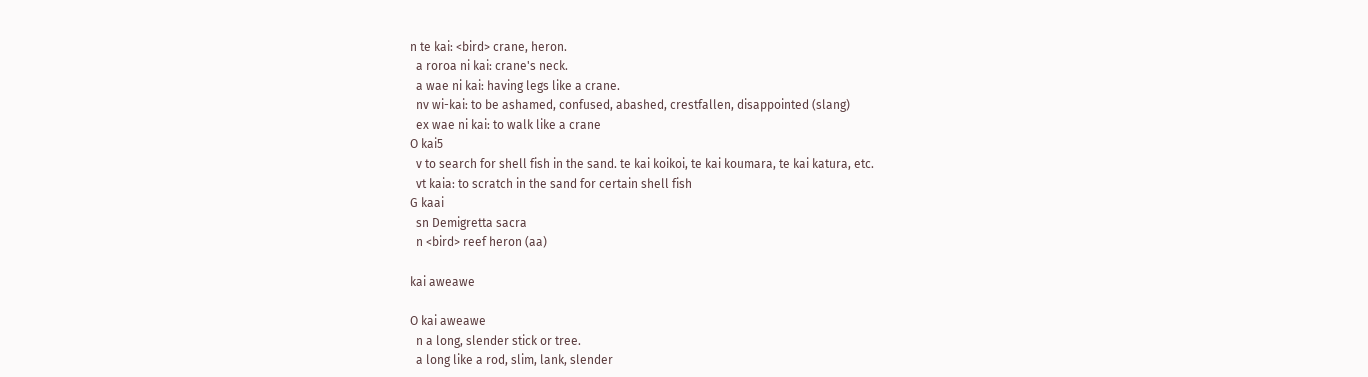n te kai: <bird> crane, heron.
  a roroa ni kai: crane's neck.
  a wae ni kai: having legs like a crane.
  nv wi-kai: to be ashamed, confused, abashed, crestfallen, disappointed (slang)
  ex wae ni kai: to walk like a crane
O kai5
  v to search for shell fish in the sand. te kai koikoi, te kai koumara, te kai katura, etc.
  vt kaia: to scratch in the sand for certain shell fish
G kaai
  sn Demigretta sacra
  n <bird> reef heron (aa)

kai aweawe

O kai aweawe
  n a long, slender stick or tree.
  a long like a rod, slim, lank, slender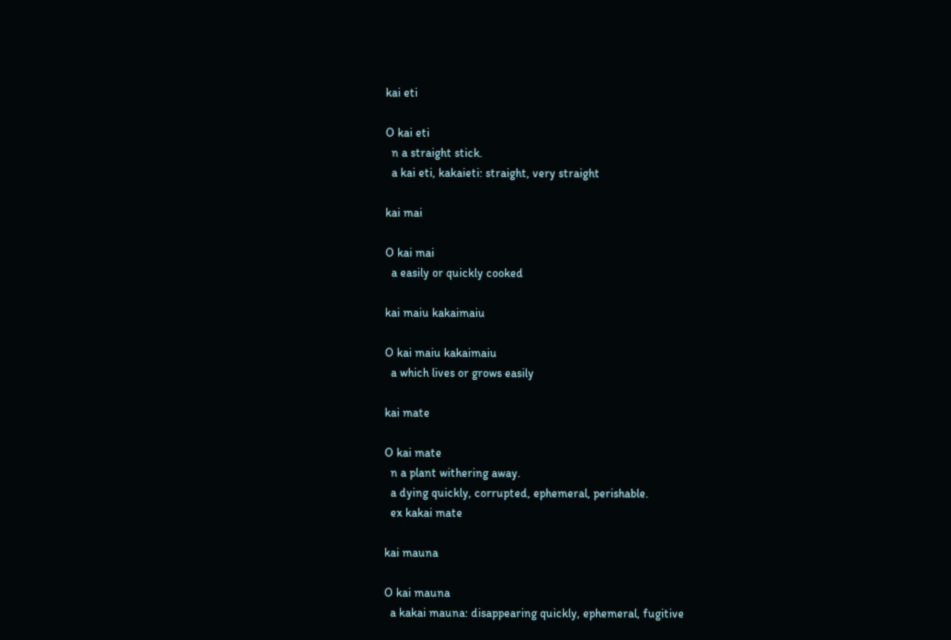kai eti

O kai eti
  n a straight stick.
  a kai eti, kakaieti: straight, very straight

kai mai

O kai mai
  a easily or quickly cooked

kai maiu kakaimaiu

O kai maiu kakaimaiu
  a which lives or grows easily

kai mate

O kai mate
  n a plant withering away.
  a dying quickly, corrupted, ephemeral, perishable.
  ex kakai mate

kai mauna

O kai mauna
  a kakai mauna: disappearing quickly, ephemeral, fugitive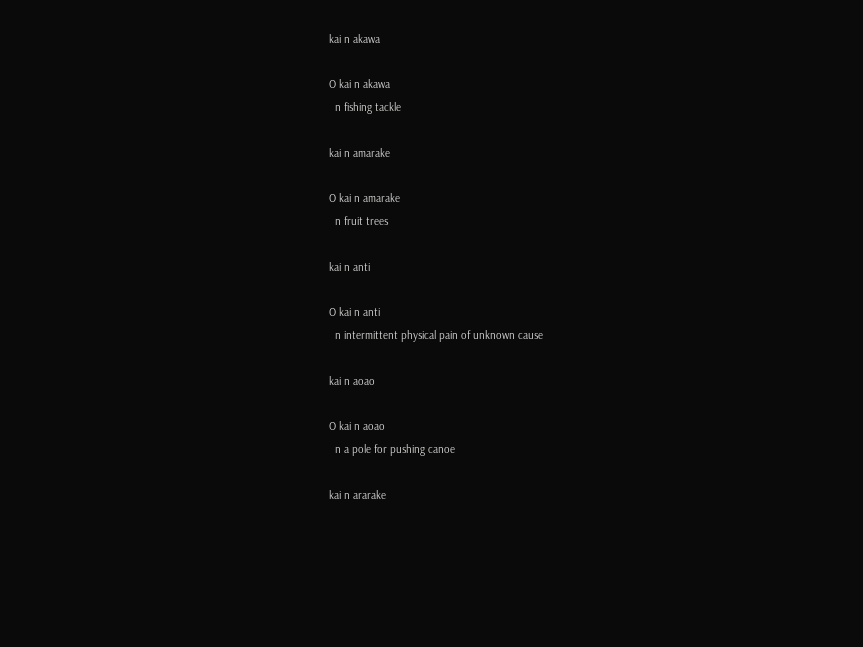kai n akawa

O kai n akawa
  n fishing tackle

kai n amarake

O kai n amarake
  n fruit trees

kai n anti

O kai n anti
  n intermittent physical pain of unknown cause

kai n aoao

O kai n aoao
  n a pole for pushing canoe

kai n ararake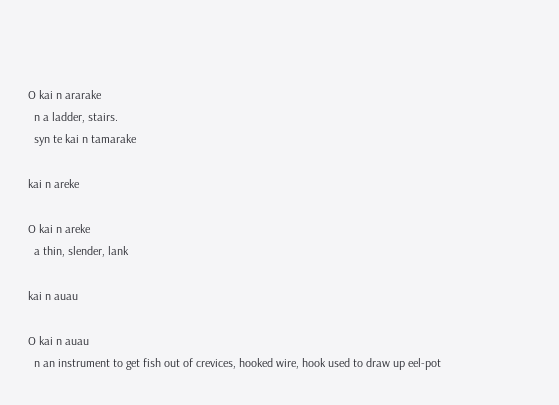O kai n ararake
  n a ladder, stairs.
  syn te kai n tamarake

kai n areke

O kai n areke
  a thin, slender, lank

kai n auau

O kai n auau
  n an instrument to get fish out of crevices, hooked wire, hook used to draw up eel-pot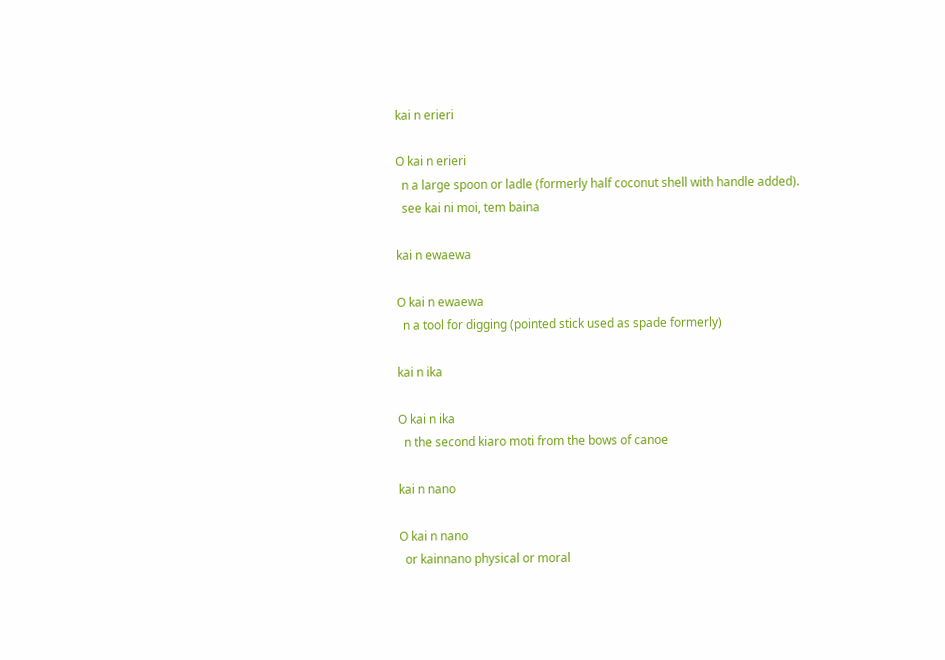kai n erieri

O kai n erieri
  n a large spoon or ladle (formerly half coconut shell with handle added).
  see kai ni moi, tem baina

kai n ewaewa

O kai n ewaewa
  n a tool for digging (pointed stick used as spade formerly)

kai n ika

O kai n ika
  n the second kiaro moti from the bows of canoe

kai n nano

O kai n nano
  or kainnano physical or moral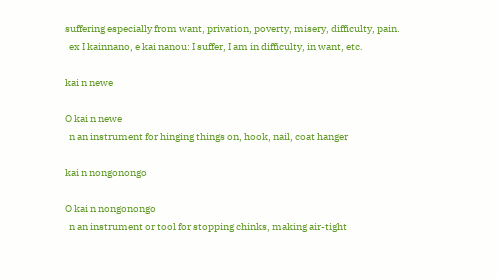suffering especially from want, privation, poverty, misery, difficulty, pain.
  ex I kainnano, e kai nanou: I suffer, I am in difficulty, in want, etc.

kai n newe

O kai n newe
  n an instrument for hinging things on, hook, nail, coat hanger

kai n nongonongo

O kai n nongonongo
  n an instrument or tool for stopping chinks, making air-tight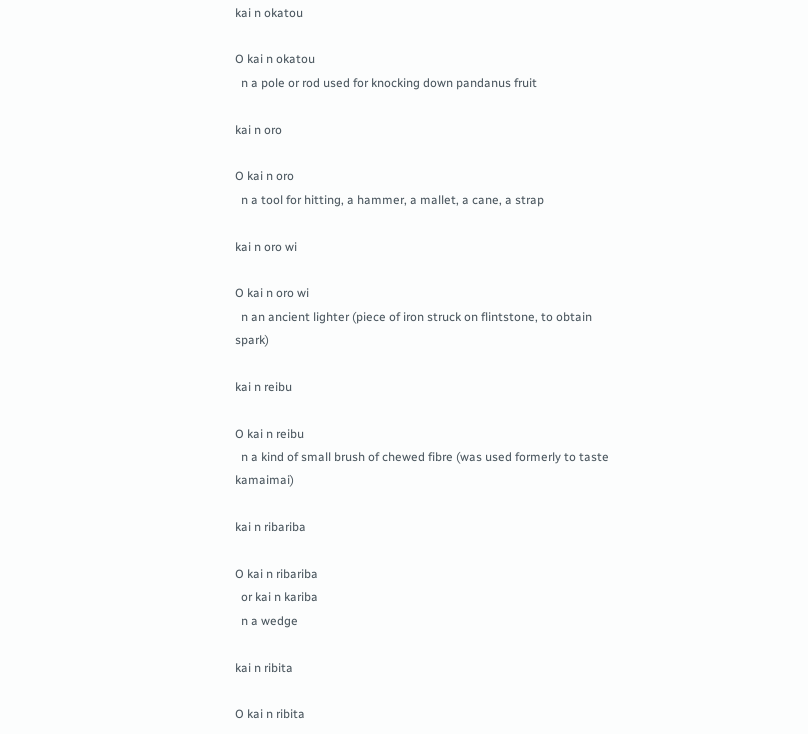kai n okatou

O kai n okatou
  n a pole or rod used for knocking down pandanus fruit

kai n oro

O kai n oro
  n a tool for hitting, a hammer, a mallet, a cane, a strap

kai n oro wi

O kai n oro wi
  n an ancient lighter (piece of iron struck on flintstone, to obtain spark)

kai n reibu

O kai n reibu
  n a kind of small brush of chewed fibre (was used formerly to taste kamaimai)

kai n ribariba

O kai n ribariba
  or kai n kariba
  n a wedge

kai n ribita

O kai n ribita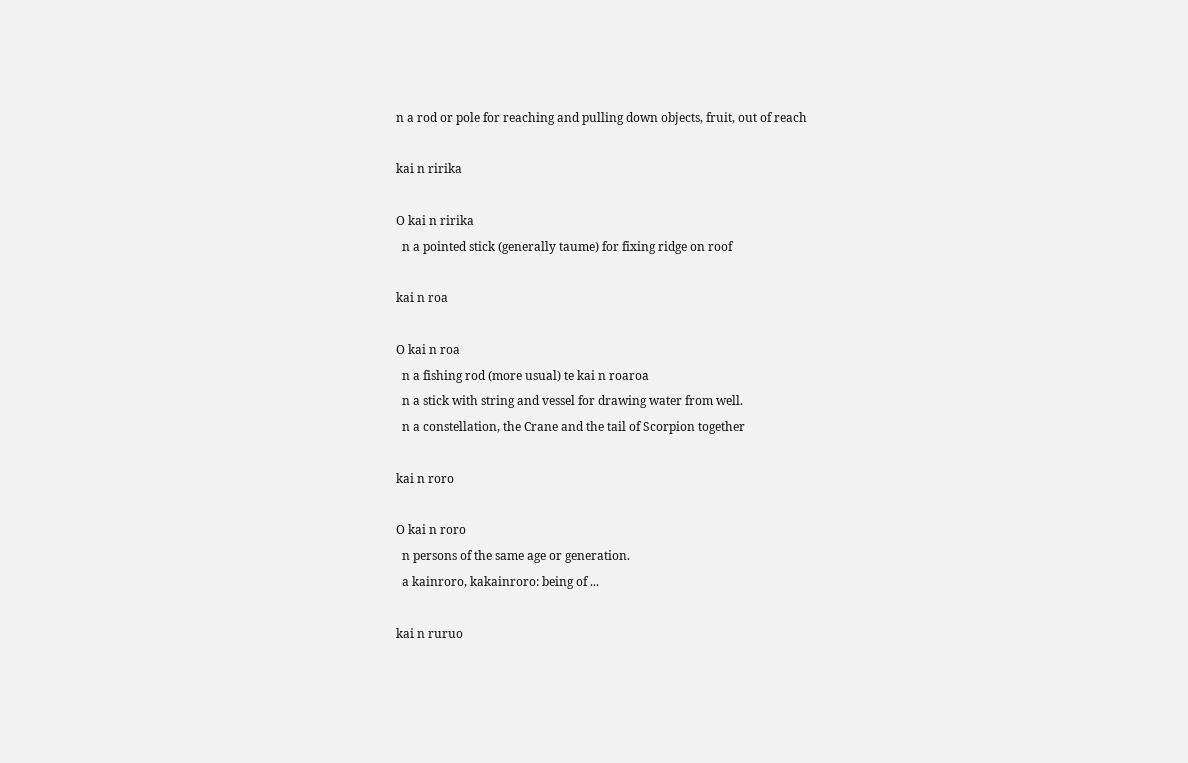n a rod or pole for reaching and pulling down objects, fruit, out of reach

kai n ririka

O kai n ririka
  n a pointed stick (generally taume) for fixing ridge on roof

kai n roa

O kai n roa
  n a fishing rod (more usual) te kai n roaroa
  n a stick with string and vessel for drawing water from well.
  n a constellation, the Crane and the tail of Scorpion together

kai n roro

O kai n roro
  n persons of the same age or generation.
  a kainroro, kakainroro: being of ...

kai n ruruo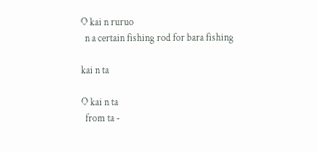O kai n ruruo
  n a certain fishing rod for bara fishing

kai n ta

O kai n ta
  from ta -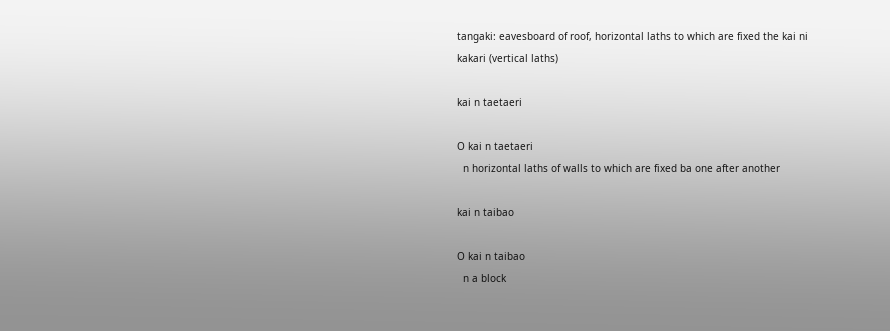tangaki: eavesboard of roof, horizontal laths to which are fixed the kai ni kakari (vertical laths)

kai n taetaeri

O kai n taetaeri
  n horizontal laths of walls to which are fixed ba one after another

kai n taibao

O kai n taibao
  n a block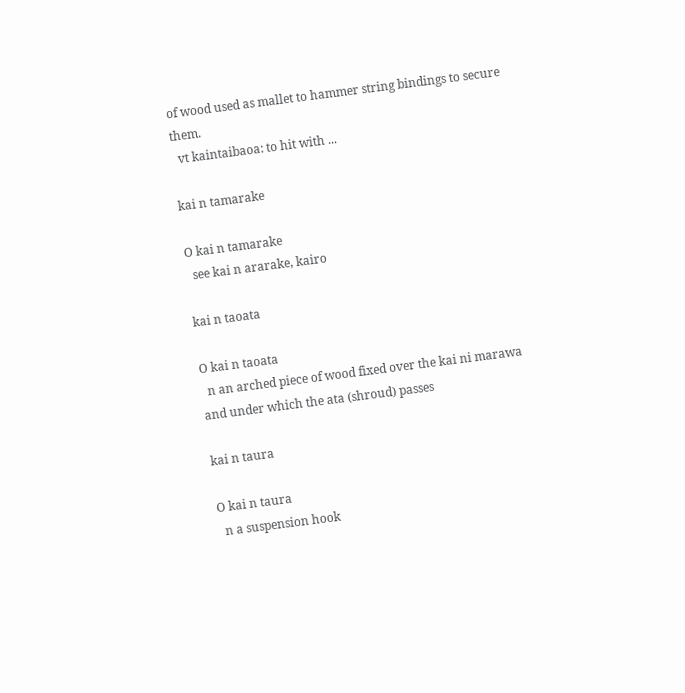of wood used as mallet to hammer string bindings to secure them.
  vt kaintaibaoa: to hit with ...

kai n tamarake

O kai n tamarake
  see kai n ararake, kairo

kai n taoata

O kai n taoata
  n an arched piece of wood fixed over the kai ni marawa and under which the ata (shroud) passes

kai n taura

O kai n taura
  n a suspension hook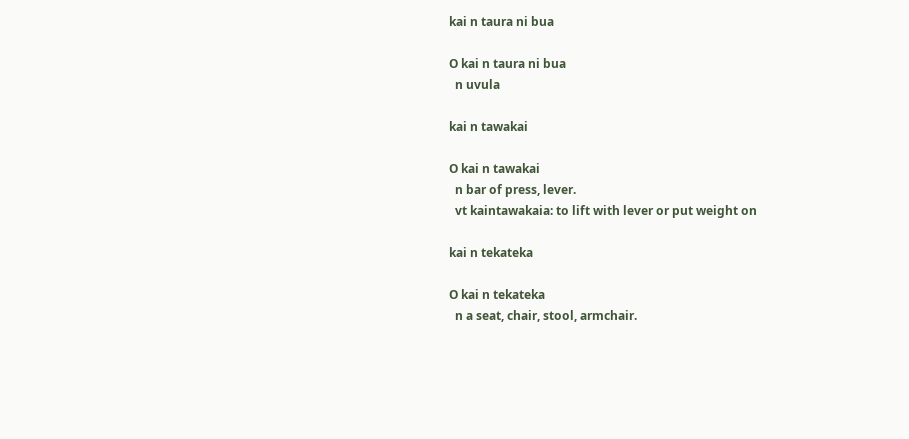kai n taura ni bua

O kai n taura ni bua
  n uvula

kai n tawakai

O kai n tawakai
  n bar of press, lever.
  vt kaintawakaia: to lift with lever or put weight on

kai n tekateka

O kai n tekateka
  n a seat, chair, stool, armchair.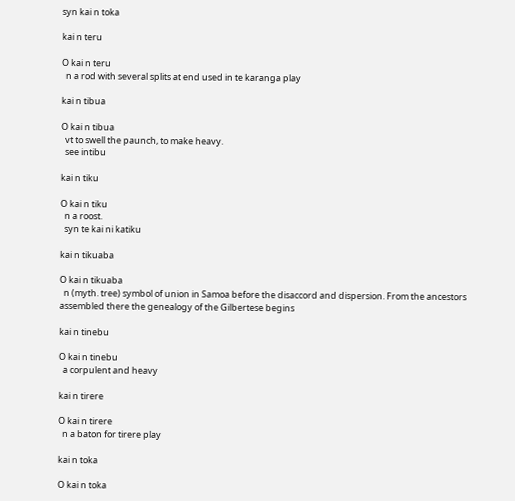syn kai n toka

kai n teru

O kai n teru
  n a rod with several splits at end used in te karanga play

kai n tibua

O kai n tibua
  vt to swell the paunch, to make heavy.
  see intibu

kai n tiku

O kai n tiku
  n a roost.
  syn te kai ni katiku

kai n tikuaba

O kai n tikuaba
  n (myth. tree) symbol of union in Samoa before the disaccord and dispersion. From the ancestors assembled there the genealogy of the Gilbertese begins

kai n tinebu

O kai n tinebu
  a corpulent and heavy

kai n tirere

O kai n tirere
  n a baton for tirere play

kai n toka

O kai n toka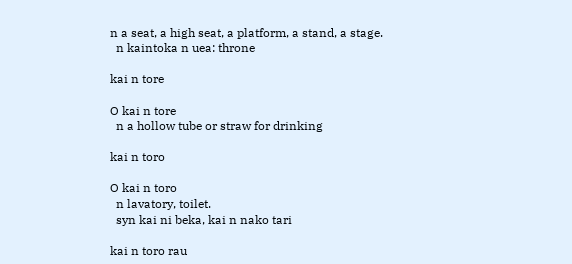n a seat, a high seat, a platform, a stand, a stage.
  n kaintoka n uea: throne

kai n tore

O kai n tore
  n a hollow tube or straw for drinking

kai n toro

O kai n toro
  n lavatory, toilet.
  syn kai ni beka, kai n nako tari

kai n toro rau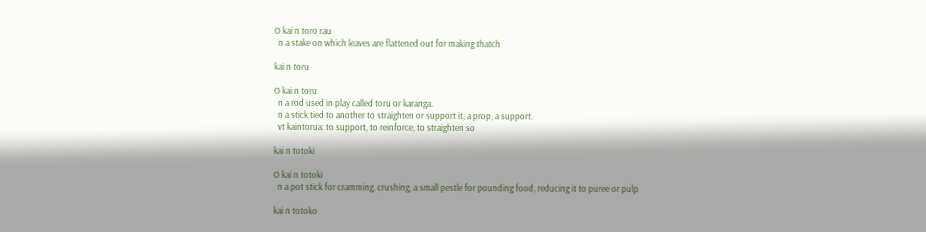O kai n toro rau
  n a stake on which leaves are flattened out for making thatch

kai n toru

O kai n toru
  n a rod used in play called toru or karanga.
  n a stick tied to another to straighten or support it, a prop, a support.
  vt kaintorua: to support, to reinforce, to straighten so

kai n totoki

O kai n totoki
  n a pot stick for cramming, crushing, a small pestle for pounding food, reducing it to puree or pulp

kai n totoko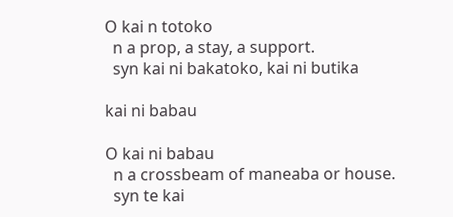O kai n totoko
  n a prop, a stay, a support.
  syn kai ni bakatoko, kai ni butika

kai ni babau

O kai ni babau
  n a crossbeam of maneaba or house.
  syn te kai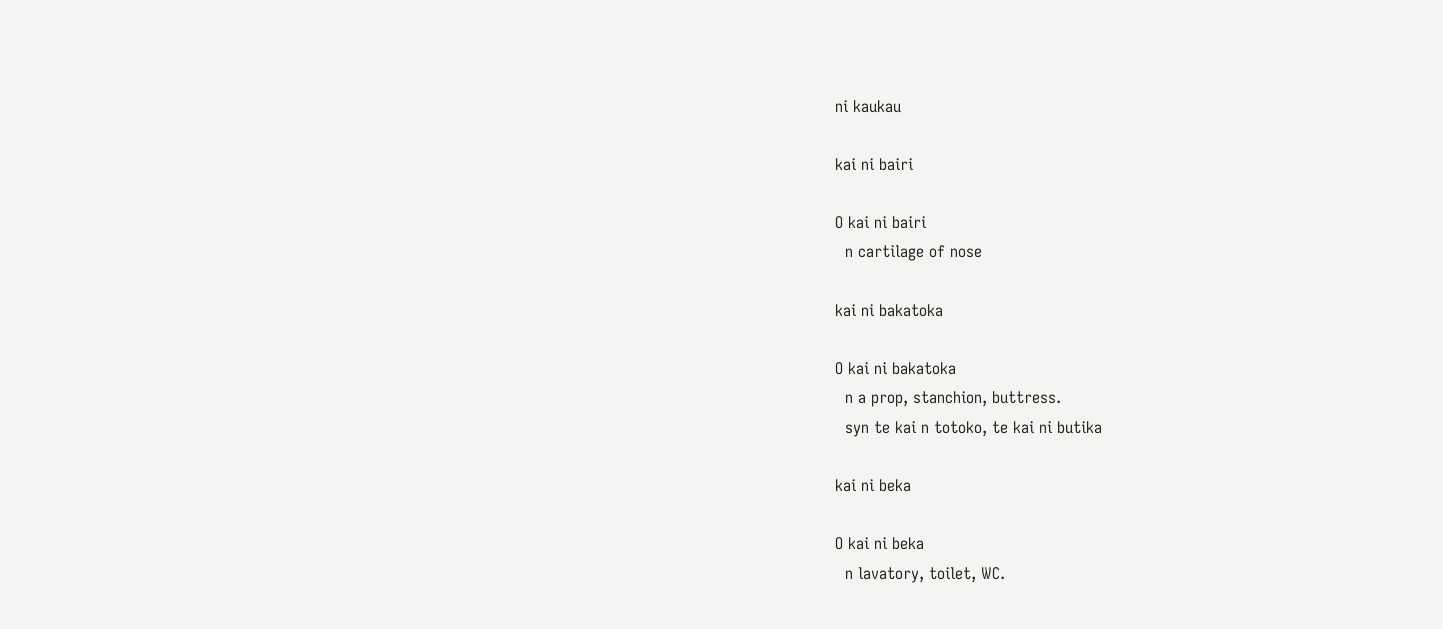ni kaukau

kai ni bairi

O kai ni bairi
  n cartilage of nose

kai ni bakatoka

O kai ni bakatoka
  n a prop, stanchion, buttress.
  syn te kai n totoko, te kai ni butika

kai ni beka

O kai ni beka
  n lavatory, toilet, WC.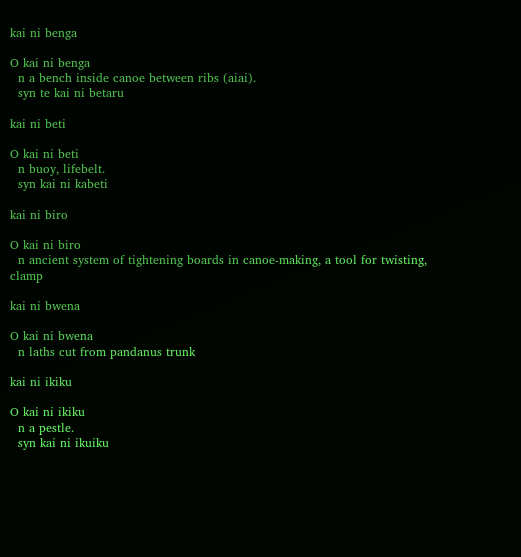kai ni benga

O kai ni benga
  n a bench inside canoe between ribs (aiai).
  syn te kai ni betaru

kai ni beti

O kai ni beti
  n buoy, lifebelt.
  syn kai ni kabeti

kai ni biro

O kai ni biro
  n ancient system of tightening boards in canoe-making, a tool for twisting, clamp

kai ni bwena

O kai ni bwena
  n laths cut from pandanus trunk

kai ni ikiku

O kai ni ikiku
  n a pestle.
  syn kai ni ikuiku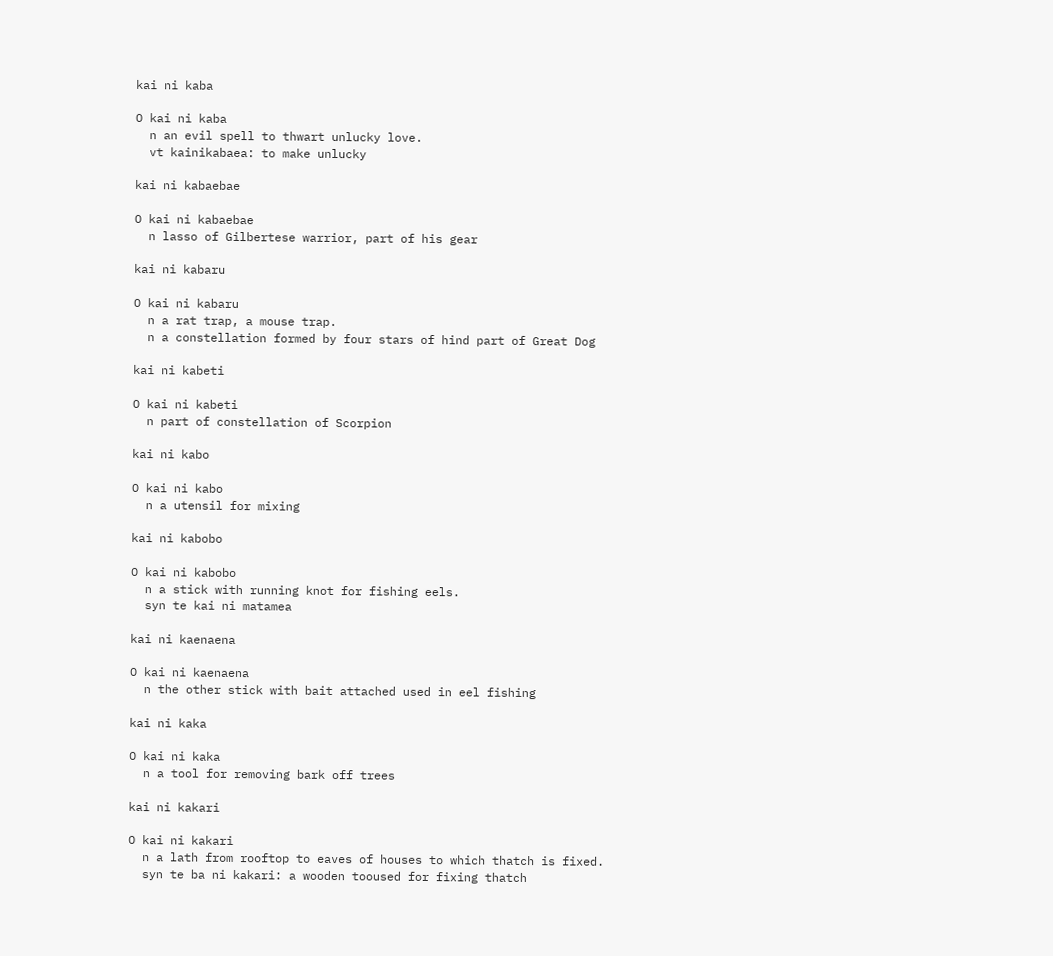kai ni kaba

O kai ni kaba
  n an evil spell to thwart unlucky love.
  vt kainikabaea: to make unlucky

kai ni kabaebae

O kai ni kabaebae
  n lasso of Gilbertese warrior, part of his gear

kai ni kabaru

O kai ni kabaru
  n a rat trap, a mouse trap.
  n a constellation formed by four stars of hind part of Great Dog

kai ni kabeti

O kai ni kabeti
  n part of constellation of Scorpion

kai ni kabo

O kai ni kabo
  n a utensil for mixing

kai ni kabobo

O kai ni kabobo
  n a stick with running knot for fishing eels.
  syn te kai ni matamea

kai ni kaenaena

O kai ni kaenaena
  n the other stick with bait attached used in eel fishing

kai ni kaka

O kai ni kaka
  n a tool for removing bark off trees

kai ni kakari

O kai ni kakari
  n a lath from rooftop to eaves of houses to which thatch is fixed.
  syn te ba ni kakari: a wooden tooused for fixing thatch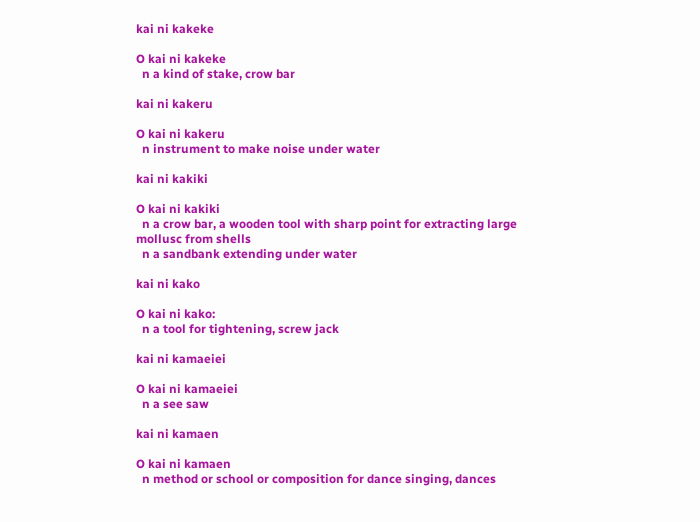kai ni kakeke

O kai ni kakeke
  n a kind of stake, crow bar

kai ni kakeru

O kai ni kakeru
  n instrument to make noise under water

kai ni kakiki

O kai ni kakiki
  n a crow bar, a wooden tool with sharp point for extracting large mollusc from shells
  n a sandbank extending under water

kai ni kako

O kai ni kako:
  n a tool for tightening, screw jack

kai ni kamaeiei

O kai ni kamaeiei
  n a see saw

kai ni kamaen

O kai ni kamaen
  n method or school or composition for dance singing, dances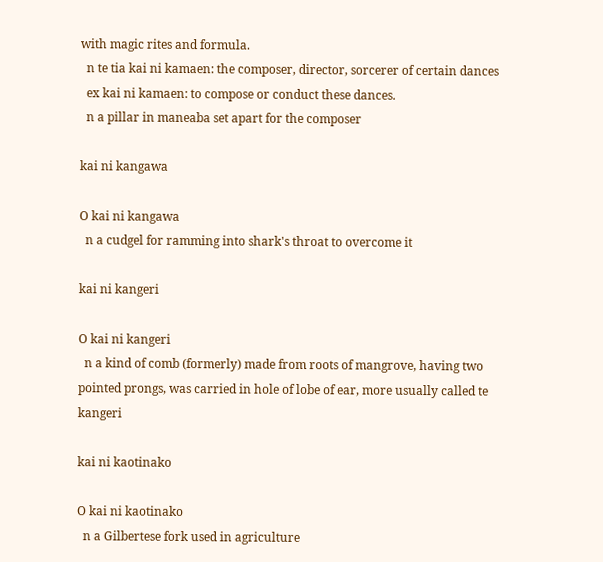with magic rites and formula.
  n te tia kai ni kamaen: the composer, director, sorcerer of certain dances
  ex kai ni kamaen: to compose or conduct these dances.
  n a pillar in maneaba set apart for the composer

kai ni kangawa

O kai ni kangawa
  n a cudgel for ramming into shark's throat to overcome it

kai ni kangeri

O kai ni kangeri
  n a kind of comb (formerly) made from roots of mangrove, having two pointed prongs, was carried in hole of lobe of ear, more usually called te kangeri

kai ni kaotinako

O kai ni kaotinako
  n a Gilbertese fork used in agriculture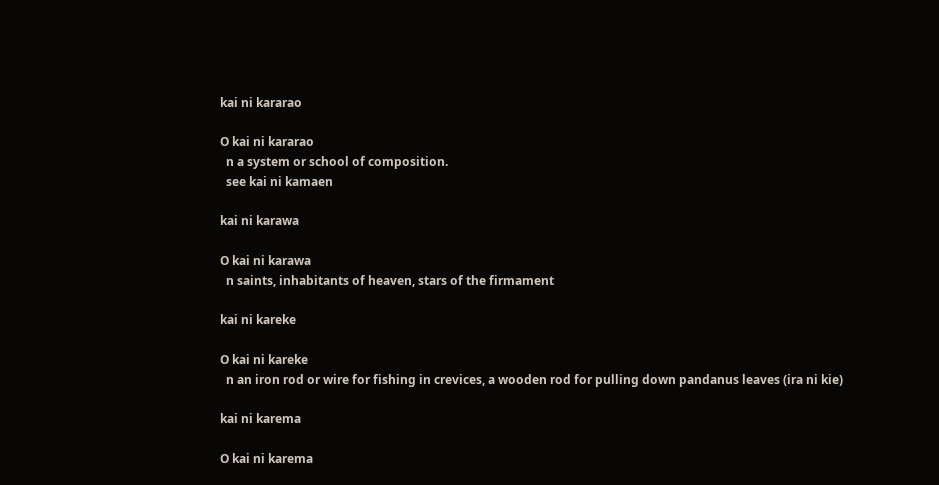kai ni kararao

O kai ni kararao
  n a system or school of composition.
  see kai ni kamaen

kai ni karawa

O kai ni karawa
  n saints, inhabitants of heaven, stars of the firmament

kai ni kareke

O kai ni kareke
  n an iron rod or wire for fishing in crevices, a wooden rod for pulling down pandanus leaves (ira ni kie)

kai ni karema

O kai ni karema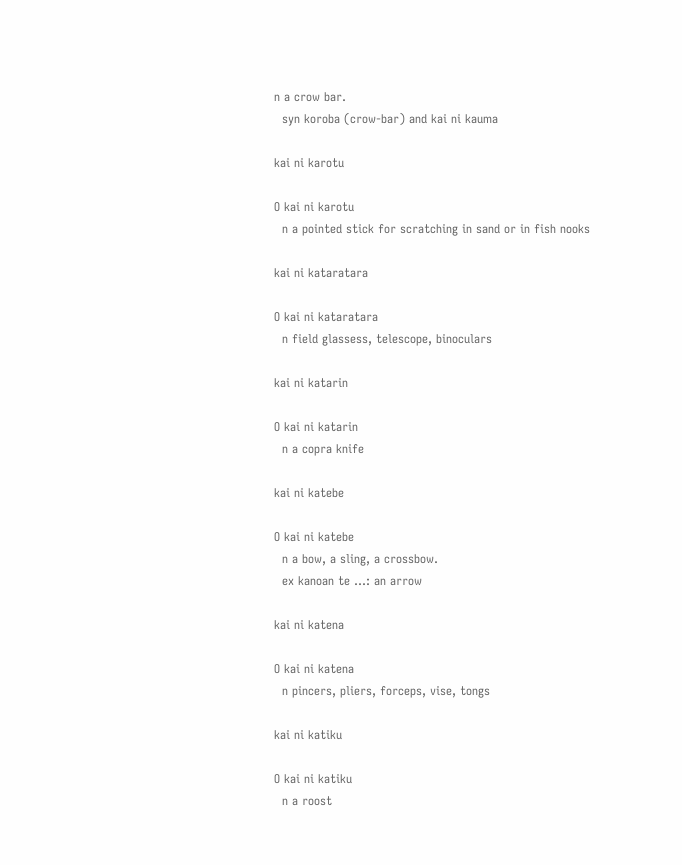n a crow bar.
  syn koroba (crow-bar) and kai ni kauma

kai ni karotu

O kai ni karotu
  n a pointed stick for scratching in sand or in fish nooks

kai ni kataratara

O kai ni kataratara
  n field glassess, telescope, binoculars

kai ni katarin

O kai ni katarin
  n a copra knife

kai ni katebe

O kai ni katebe
  n a bow, a sling, a crossbow.
  ex kanoan te ...: an arrow

kai ni katena

O kai ni katena
  n pincers, pliers, forceps, vise, tongs

kai ni katiku

O kai ni katiku
  n a roost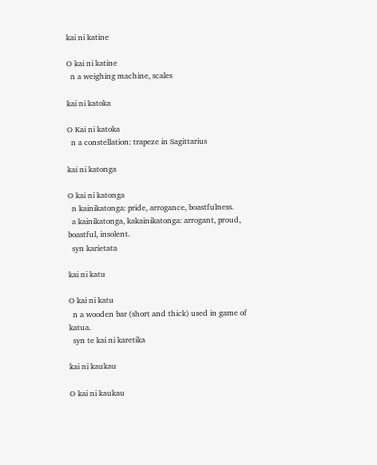kai ni katine

O kai ni katine
  n a weighing machine, scales

kai ni katoka

O Kai ni katoka
  n a constellation: trapeze in Sagittarius

kai ni katonga

O kai ni katonga
  n kainikatonga: pride, arrogance, boastfulness.
  a kainikatonga, kakainikatonga: arrogant, proud, boastful, insolent.
  syn karietata

kai ni katu

O kai ni katu
  n a wooden bar (short and thick) used in game of katua.
  syn te kai ni karetika

kai ni kaukau

O kai ni kaukau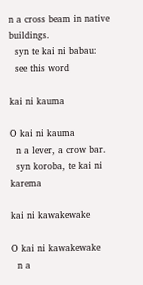n a cross beam in native buildings.
  syn te kai ni babau:
  see this word

kai ni kauma

O kai ni kauma
  n a lever, a crow bar.
  syn koroba, te kai ni karema

kai ni kawakewake

O kai ni kawakewake
  n a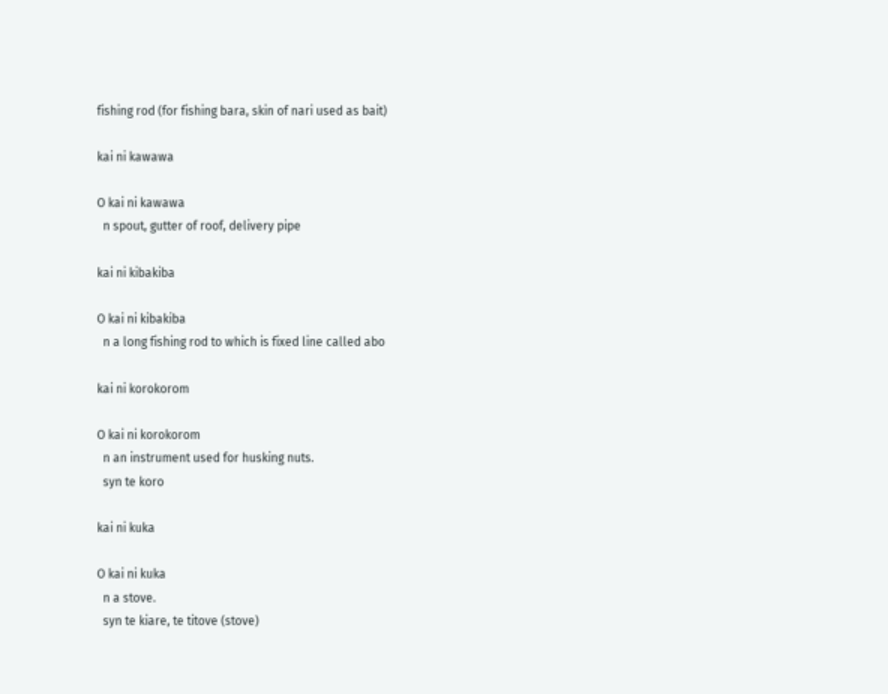fishing rod (for fishing bara, skin of nari used as bait)

kai ni kawawa

O kai ni kawawa
  n spout, gutter of roof, delivery pipe

kai ni kibakiba

O kai ni kibakiba
  n a long fishing rod to which is fixed line called abo

kai ni korokorom

O kai ni korokorom
  n an instrument used for husking nuts.
  syn te koro

kai ni kuka

O kai ni kuka
  n a stove.
  syn te kiare, te titove (stove)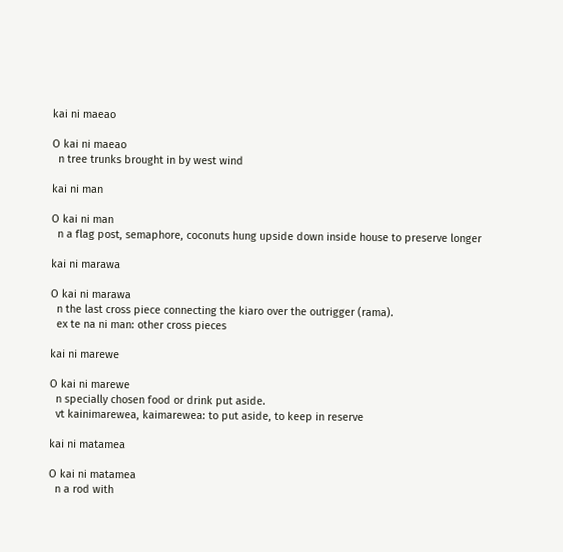kai ni maeao

O kai ni maeao
  n tree trunks brought in by west wind

kai ni man

O kai ni man
  n a flag post, semaphore, coconuts hung upside down inside house to preserve longer

kai ni marawa

O kai ni marawa
  n the last cross piece connecting the kiaro over the outrigger (rama).
  ex te na ni man: other cross pieces

kai ni marewe

O kai ni marewe
  n specially chosen food or drink put aside.
  vt kainimarewea, kaimarewea: to put aside, to keep in reserve

kai ni matamea

O kai ni matamea
  n a rod with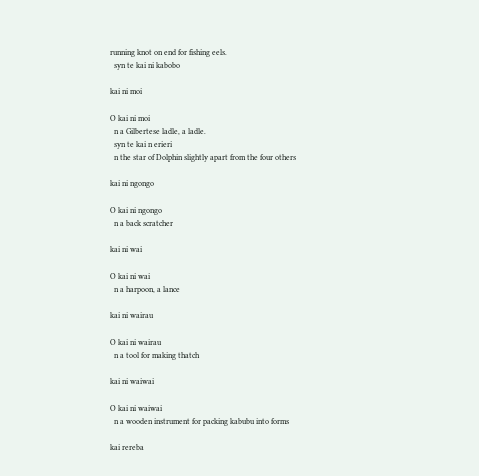running knot on end for fishing eels.
  syn te kai ni kabobo

kai ni moi

O kai ni moi
  n a Gilbertese ladle, a ladle.
  syn te kai n erieri
  n the star of Dolphin slightly apart from the four others

kai ni ngongo

O kai ni ngongo
  n a back scratcher

kai ni wai

O kai ni wai
  n a harpoon, a lance

kai ni wairau

O kai ni wairau
  n a tool for making thatch

kai ni waiwai

O kai ni waiwai
  n a wooden instrument for packing kabubu into forms

kai rereba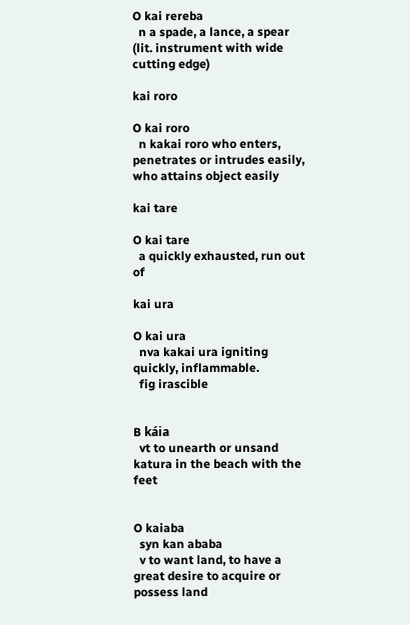O kai rereba
  n a spade, a lance, a spear (lit. instrument with wide cutting edge)

kai roro

O kai roro
  n kakai roro who enters, penetrates or intrudes easily, who attains object easily

kai tare

O kai tare
  a quickly exhausted, run out of

kai ura

O kai ura
  nva kakai ura igniting quickly, inflammable.
  fig irascible


B káia
  vt to unearth or unsand katura in the beach with the feet


O kaiaba
  syn kan ababa
  v to want land, to have a great desire to acquire or possess land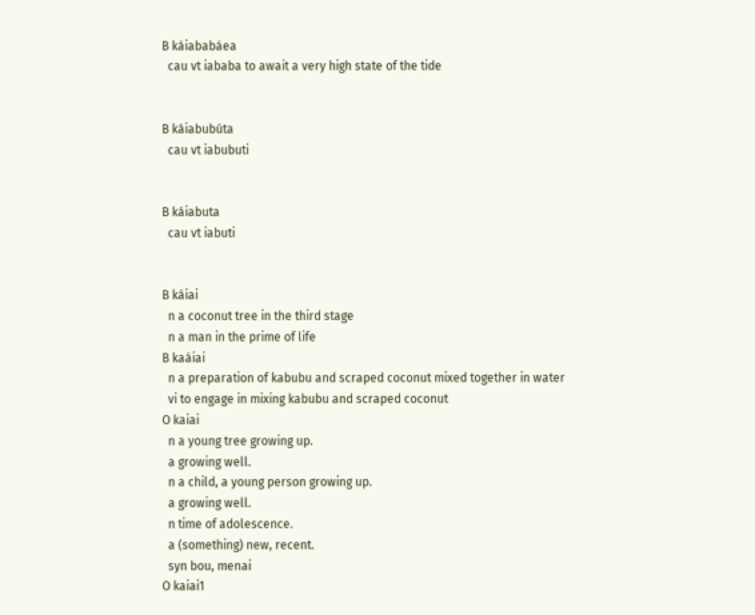B káiababáea
  cau vt iababa to await a very high state of the tide


B káiabubúta
  cau vt iabubuti


B káiabuta
  cau vt iabuti


B káiai
  n a coconut tree in the third stage
  n a man in the prime of life
B kaáiai
  n a preparation of kabubu and scraped coconut mixed together in water
  vi to engage in mixing kabubu and scraped coconut
O kaiai
  n a young tree growing up.
  a growing well.
  n a child, a young person growing up.
  a growing well.
  n time of adolescence.
  a (something) new, recent.
  syn bou, menai
O kaiai1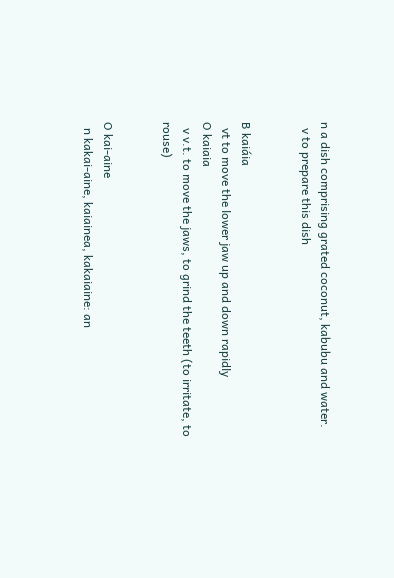n a dish comprising grated coconut, kabubu and water.
  v to prepare this dish


B kaiáia
  vt to move the lower jaw up and down rapidly
O kaiaia
  v v.t. to move the jaws, to grind the teeth (to irritate, to rouse)


O kai-aine
  n kakai-aine, kaiainea, kakaiaine: an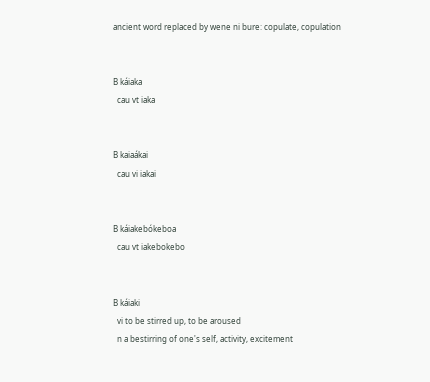ancient word replaced by wene ni bure: copulate, copulation


B káiaka
  cau vt iaka


B kaiaákai
  cau vi iakai


B káiakebókeboa
  cau vt iakebokebo


B káiaki
  vi to be stirred up, to be aroused
  n a bestirring of one's self, activity, excitement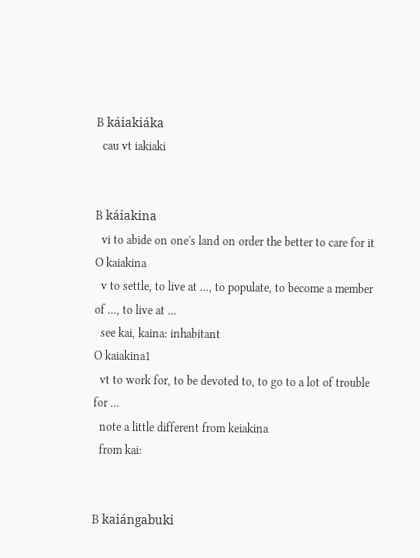B káiakiáka
  cau vt iakiaki


B káiakina
  vi to abide on one's land on order the better to care for it
O kaiakina
  v to settle, to live at ..., to populate, to become a member of ..., to live at ...
  see kai, kaina: inhabitant
O kaiakina1
  vt to work for, to be devoted to, to go to a lot of trouble for ...
  note a little different from keiakina
  from kai:


B kaiángabuki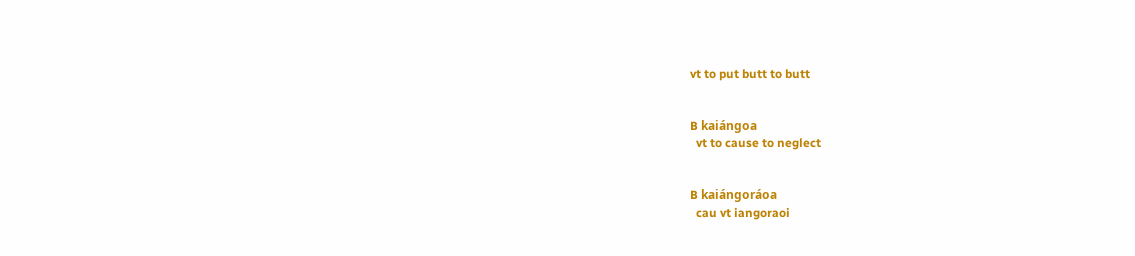vt to put butt to butt


B kaiángoa
  vt to cause to neglect


B kaiángoráoa
  cau vt iangoraoi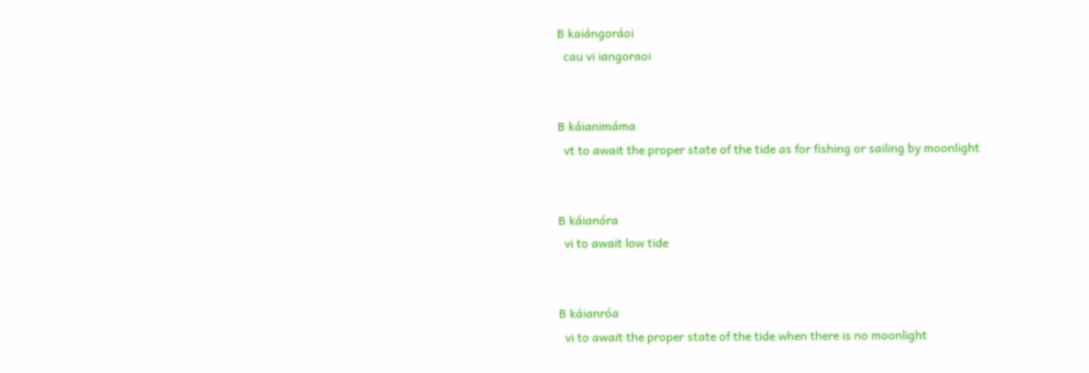B kaiángoráoi
  cau vi iangoraoi


B káianimáma
  vt to await the proper state of the tide as for fishing or sailing by moonlight


B káianóra
  vi to await low tide


B káianróa
  vi to await the proper state of the tide when there is no moonlight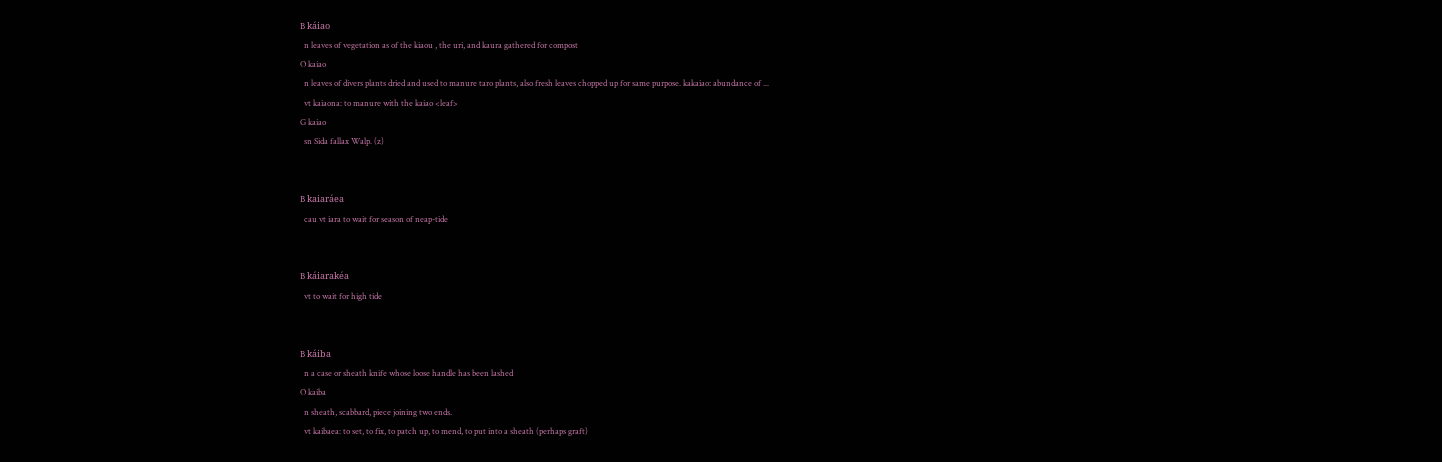B káiao
  n leaves of vegetation as of the kiaou , the uri, and kaura gathered for compost
O kaiao
  n leaves of divers plants dried and used to manure taro plants, also fresh leaves chopped up for same purpose. kakaiao: abundance of ...
  vt kaiaona: to manure with the kaiao <leaf>
G kaiao
  sn Sida fallax Walp. (z)


B kaiaráea
  cau vt iara to wait for season of neap-tide


B káiarakéa
  vt to wait for high tide


B káiba
  n a case or sheath knife whose loose handle has been lashed
O kaiba
  n sheath, scabbard, piece joining two ends.
  vt kaibaea: to set, to fix, to patch up, to mend, to put into a sheath (perhaps graft)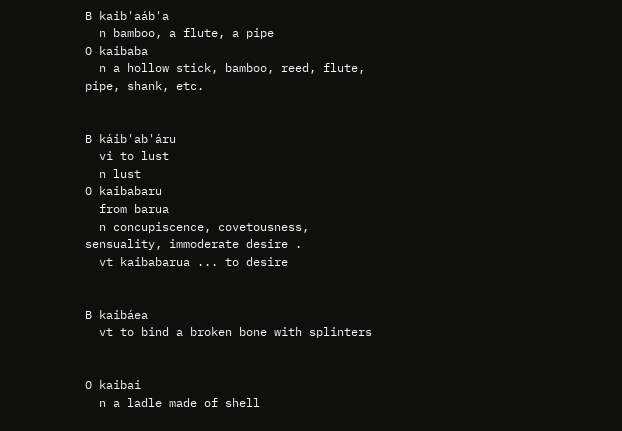B kaib'aáb'a
  n bamboo, a flute, a pipe
O kaibaba
  n a hollow stick, bamboo, reed, flute, pipe, shank, etc.


B káib'ab'áru
  vi to lust
  n lust
O kaibabaru
  from barua
  n concupiscence, covetousness, sensuality, immoderate desire .
  vt kaibabarua ... to desire


B kaibáea
  vt to bind a broken bone with splinters


O kaibai
  n a ladle made of shell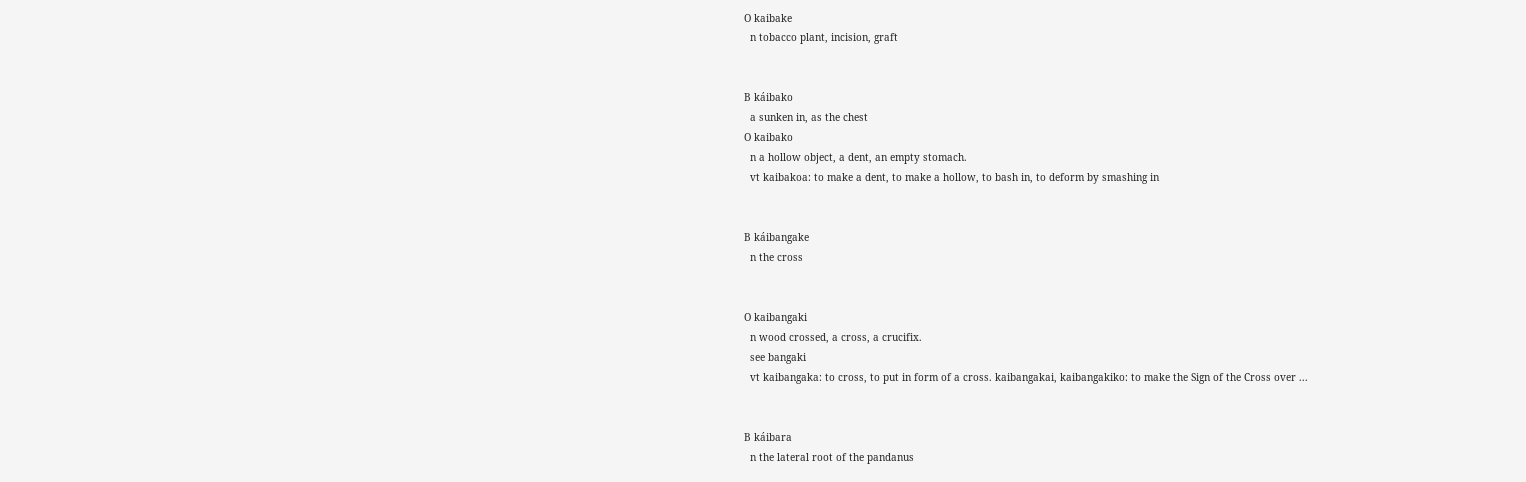O kaibake
  n tobacco plant, incision, graft


B káibako
  a sunken in, as the chest
O kaibako
  n a hollow object, a dent, an empty stomach.
  vt kaibakoa: to make a dent, to make a hollow, to bash in, to deform by smashing in


B káibangake
  n the cross


O kaibangaki
  n wood crossed, a cross, a crucifix.
  see bangaki
  vt kaibangaka: to cross, to put in form of a cross. kaibangakai, kaibangakiko: to make the Sign of the Cross over ...


B káibara
  n the lateral root of the pandanus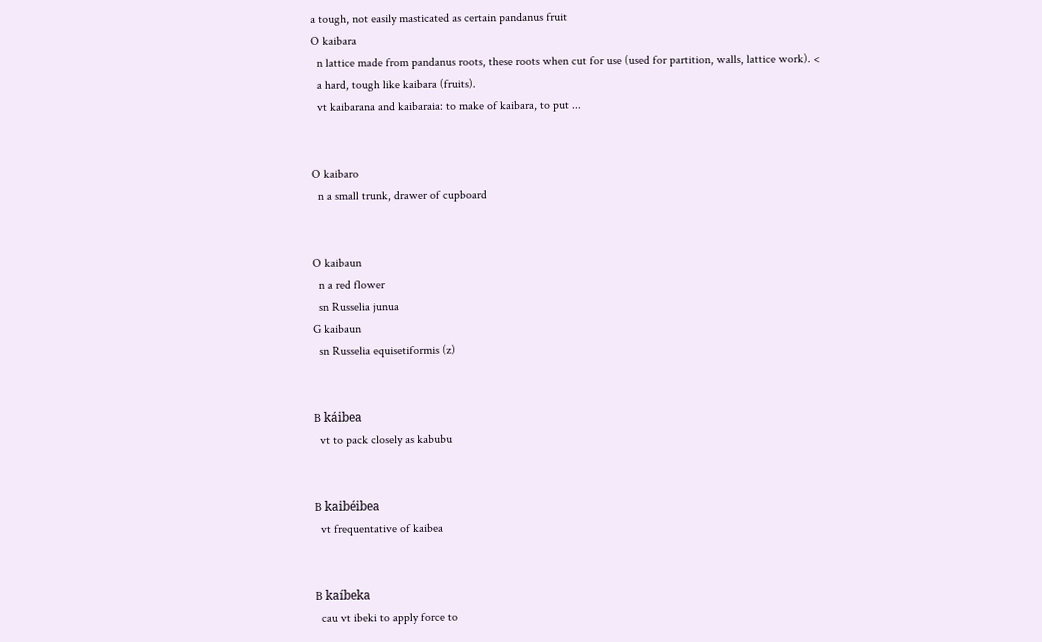a tough, not easily masticated as certain pandanus fruit
O kaibara
  n lattice made from pandanus roots, these roots when cut for use (used for partition, walls, lattice work). <
  a hard, tough like kaibara (fruits).
  vt kaibarana and kaibaraia: to make of kaibara, to put ...


O kaibaro
  n a small trunk, drawer of cupboard


O kaibaun
  n a red flower
  sn Russelia junua
G kaibaun
  sn Russelia equisetiformis (z)


B káibea
  vt to pack closely as kabubu


B kaibéibea
  vt frequentative of kaibea


B kaíbeka
  cau vt ibeki to apply force to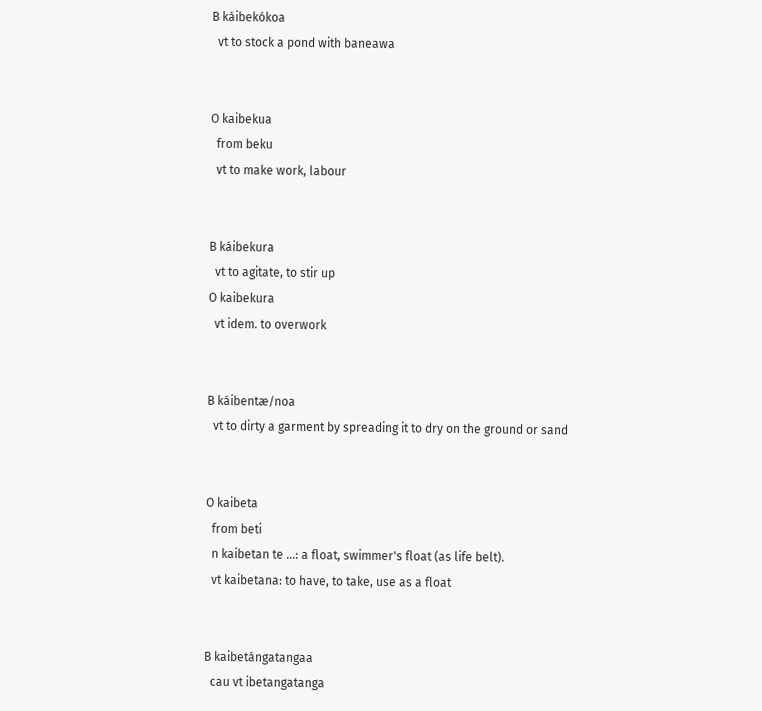B káibekókoa
  vt to stock a pond with baneawa


O kaibekua
  from beku
  vt to make work, labour


B káibekura
  vt to agitate, to stir up
O kaibekura
  vt idem. to overwork


B káibentæ/noa
  vt to dirty a garment by spreading it to dry on the ground or sand


O kaibeta
  from beti
  n kaibetan te ...: a float, swimmer's float (as life belt).
  vt kaibetana: to have, to take, use as a float


B kaibetángatangaa
  cau vt ibetangatanga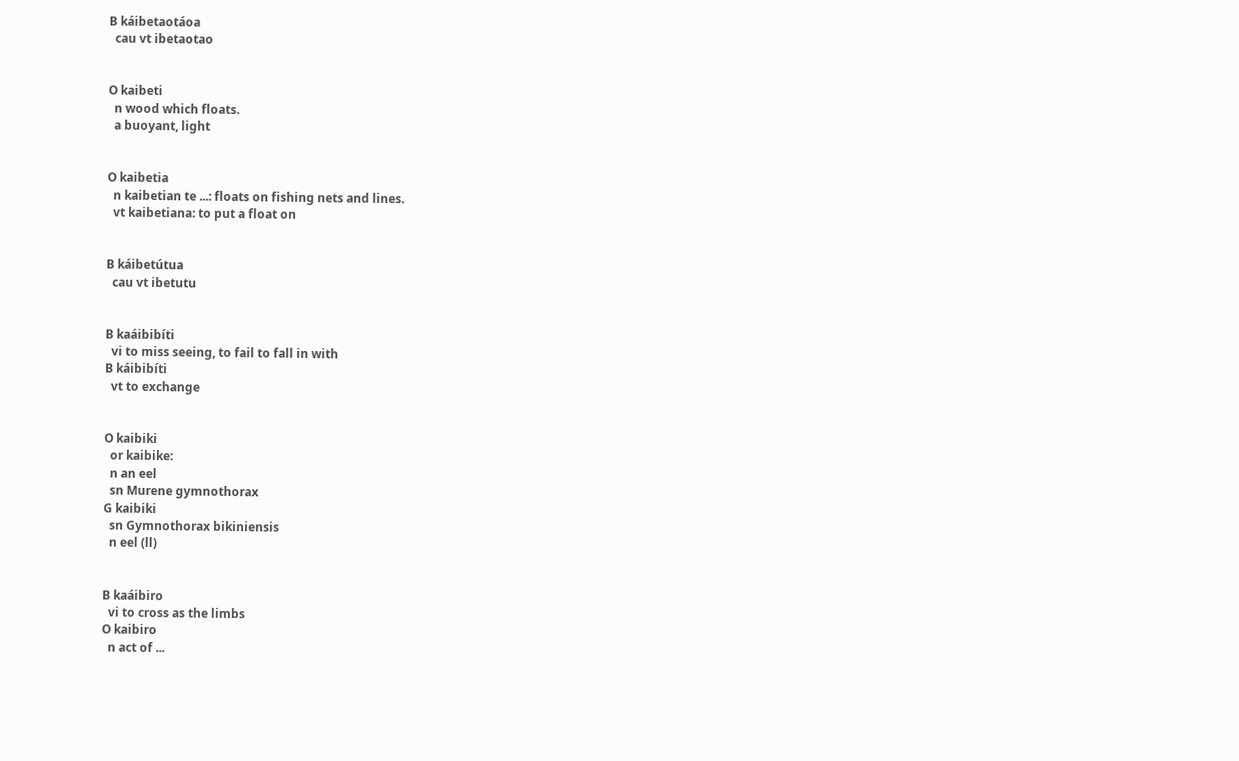B káibetaotáoa
  cau vt ibetaotao


O kaibeti
  n wood which floats.
  a buoyant, light


O kaibetia
  n kaibetian te ...: floats on fishing nets and lines.
  vt kaibetiana: to put a float on


B káibetútua
  cau vt ibetutu


B kaáibibíti
  vi to miss seeing, to fail to fall in with
B káibibíti
  vt to exchange


O kaibiki
  or kaibike:
  n an eel
  sn Murene gymnothorax
G kaibiki
  sn Gymnothorax bikiniensis
  n eel (ll)


B kaáibiro
  vi to cross as the limbs
O kaibiro
  n act of ...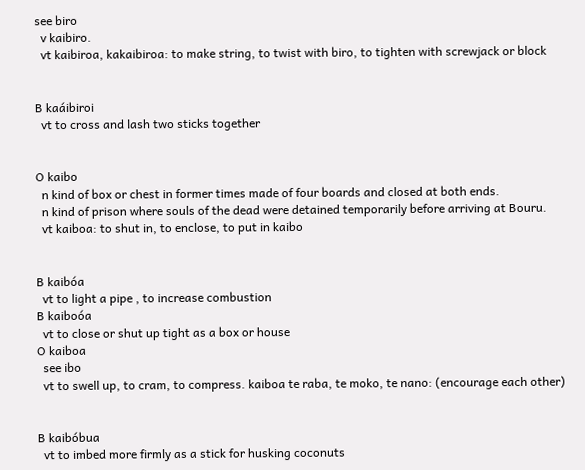see biro
  v kaibiro.
  vt kaibiroa, kakaibiroa: to make string, to twist with biro, to tighten with screwjack or block


B kaáibiroi
  vt to cross and lash two sticks together


O kaibo
  n kind of box or chest in former times made of four boards and closed at both ends.
  n kind of prison where souls of the dead were detained temporarily before arriving at Bouru.
  vt kaiboa: to shut in, to enclose, to put in kaibo


B kaibóa
  vt to light a pipe , to increase combustion
B kaiboóa
  vt to close or shut up tight as a box or house
O kaiboa
  see ibo
  vt to swell up, to cram, to compress. kaiboa te raba, te moko, te nano: (encourage each other)


B kaibóbua
  vt to imbed more firmly as a stick for husking coconuts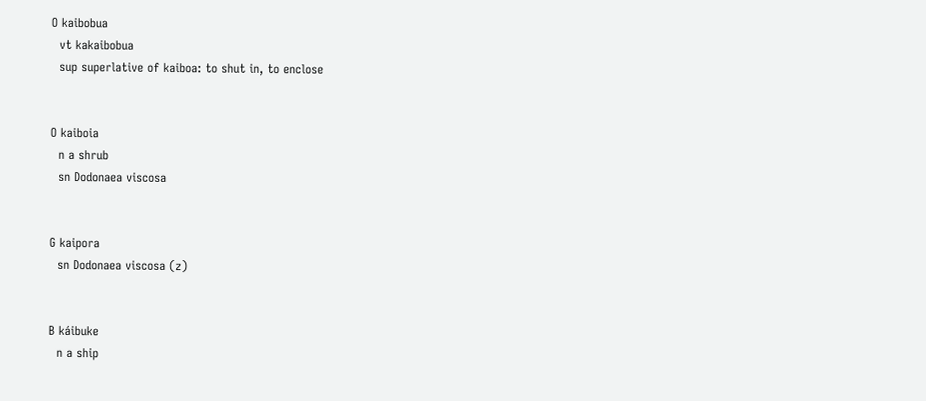O kaibobua
  vt kakaibobua
  sup superlative of kaiboa: to shut in, to enclose


O kaiboia
  n a shrub
  sn Dodonaea viscosa


G kaipora
  sn Dodonaea viscosa (z)


B káibuke
  n a ship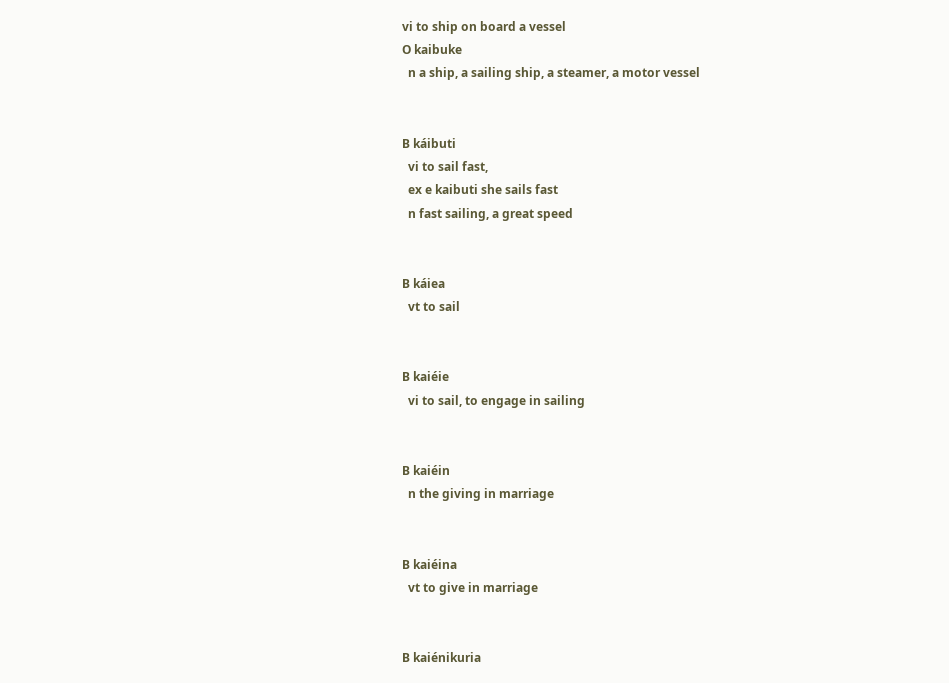vi to ship on board a vessel
O kaibuke
  n a ship, a sailing ship, a steamer, a motor vessel


B káibuti
  vi to sail fast,
  ex e kaibuti she sails fast
  n fast sailing, a great speed


B káiea
  vt to sail


B kaiéie
  vi to sail, to engage in sailing


B kaiéin
  n the giving in marriage


B kaiéina
  vt to give in marriage


B kaiénikuria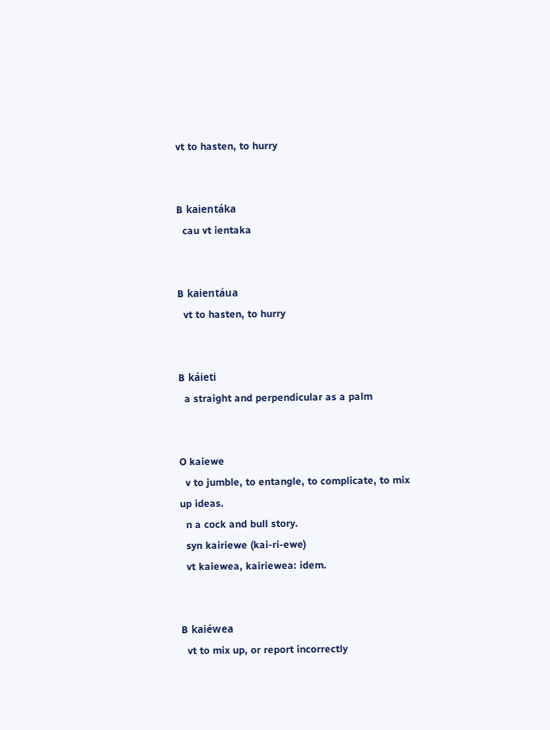vt to hasten, to hurry


B kaientáka
  cau vt ientaka


B kaientáua
  vt to hasten, to hurry


B káieti
  a straight and perpendicular as a palm


O kaiewe
  v to jumble, to entangle, to complicate, to mix up ideas.
  n a cock and bull story.
  syn kairiewe (kai-ri-ewe)
  vt kaiewea, kairiewea: idem.


B kaiéwea
  vt to mix up, or report incorrectly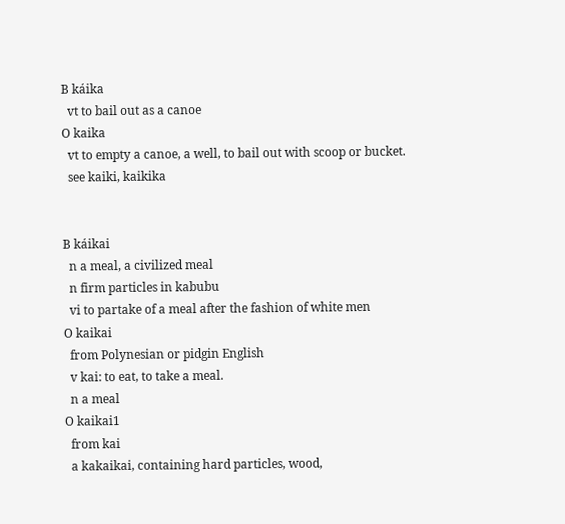B káika
  vt to bail out as a canoe
O kaika
  vt to empty a canoe, a well, to bail out with scoop or bucket.
  see kaiki, kaikika


B káikai
  n a meal, a civilized meal
  n firm particles in kabubu
  vi to partake of a meal after the fashion of white men
O kaikai
  from Polynesian or pidgin English
  v kai: to eat, to take a meal.
  n a meal
O kaikai1
  from kai
  a kakaikai, containing hard particles, wood,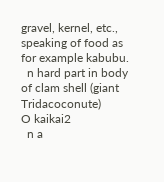gravel, kernel, etc., speaking of food as for example kabubu.
  n hard part in body of clam shell (giant Tridacoconute)
O kaikai2
  n a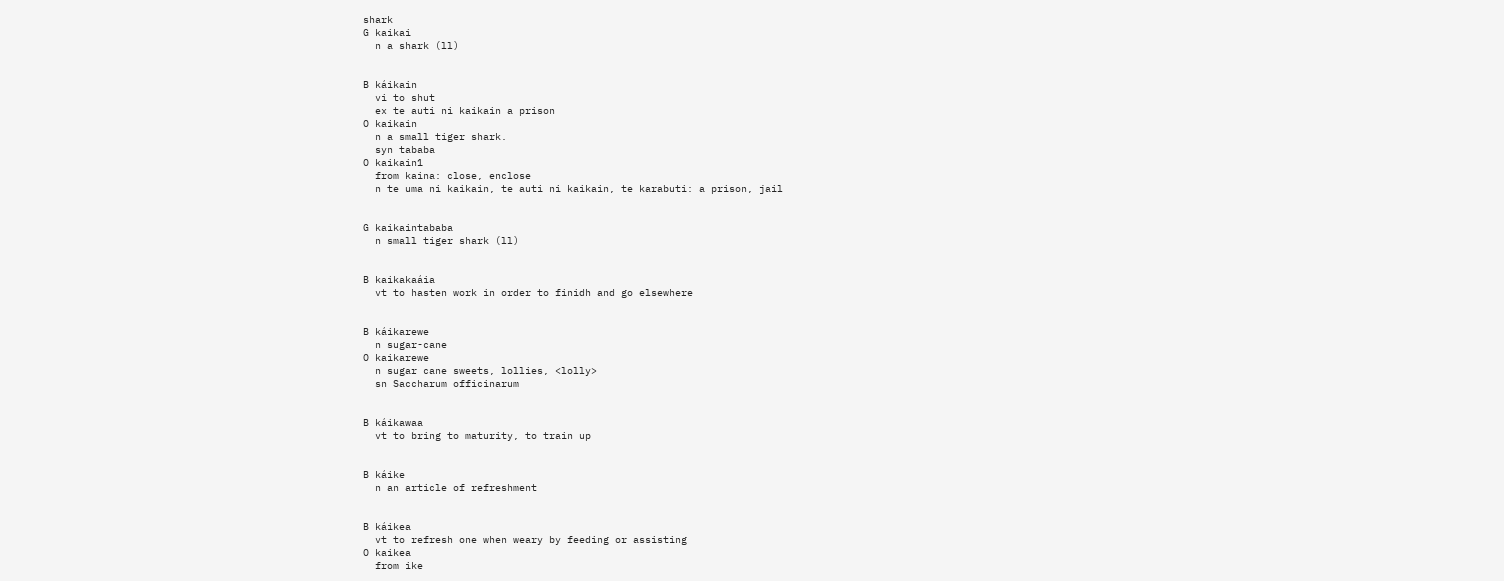shark
G kaikai
  n a shark (ll)


B káikain
  vi to shut
  ex te auti ni kaikain a prison
O kaikain
  n a small tiger shark.
  syn tababa
O kaikain1
  from kaina: close, enclose
  n te uma ni kaikain, te auti ni kaikain, te karabuti: a prison, jail


G kaikaintababa
  n small tiger shark (ll)


B kaikakaáia
  vt to hasten work in order to finidh and go elsewhere


B káikarewe
  n sugar-cane
O kaikarewe
  n sugar cane sweets, lollies, <lolly>
  sn Saccharum officinarum


B káikawaa
  vt to bring to maturity, to train up


B káike
  n an article of refreshment


B káikea
  vt to refresh one when weary by feeding or assisting
O kaikea
  from ike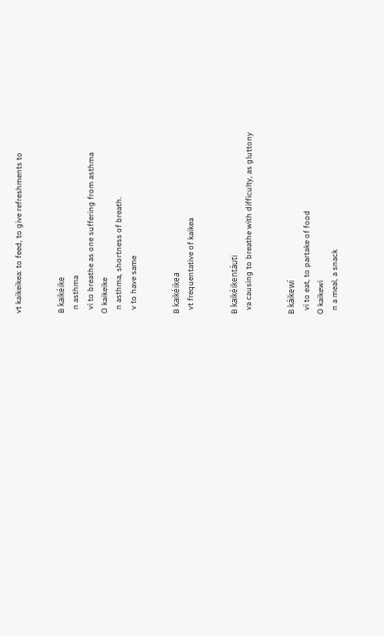vt kaikeikea: to feed, to give refreshments to


B kaikéike
  n asthma
  vi to breathe as one suffering from asthma
O kaikeike
  n asthma, shortness of breath.
  v to have same


B kaikéikea
  vt frequentative of kaikea


B kaikéikentáuti
  va causing to breathe with difficulty, as gluttony


B káikewí
  vi to eat, to partake of food
O kaikewi
  n a meal, a snack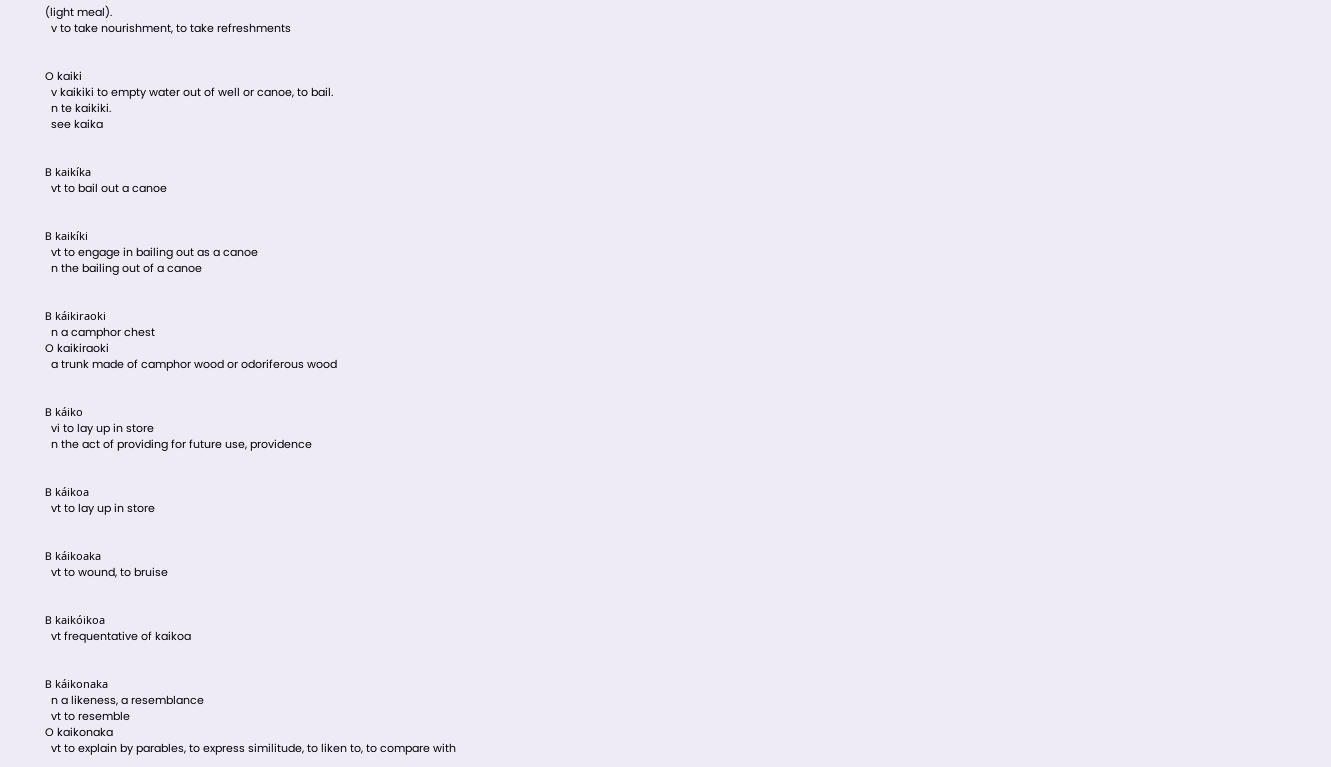(light meal).
  v to take nourishment, to take refreshments


O kaiki
  v kaikiki to empty water out of well or canoe, to bail.
  n te kaikiki.
  see kaika


B kaikíka
  vt to bail out a canoe


B kaikíki
  vt to engage in bailing out as a canoe
  n the bailing out of a canoe


B káikiraoki
  n a camphor chest
O kaikiraoki
  a trunk made of camphor wood or odoriferous wood


B káiko
  vi to lay up in store
  n the act of providing for future use, providence


B káikoa
  vt to lay up in store


B káikoaka
  vt to wound, to bruise


B kaikóikoa
  vt frequentative of kaikoa


B káikonaka
  n a likeness, a resemblance
  vt to resemble
O kaikonaka
  vt to explain by parables, to express similitude, to liken to, to compare with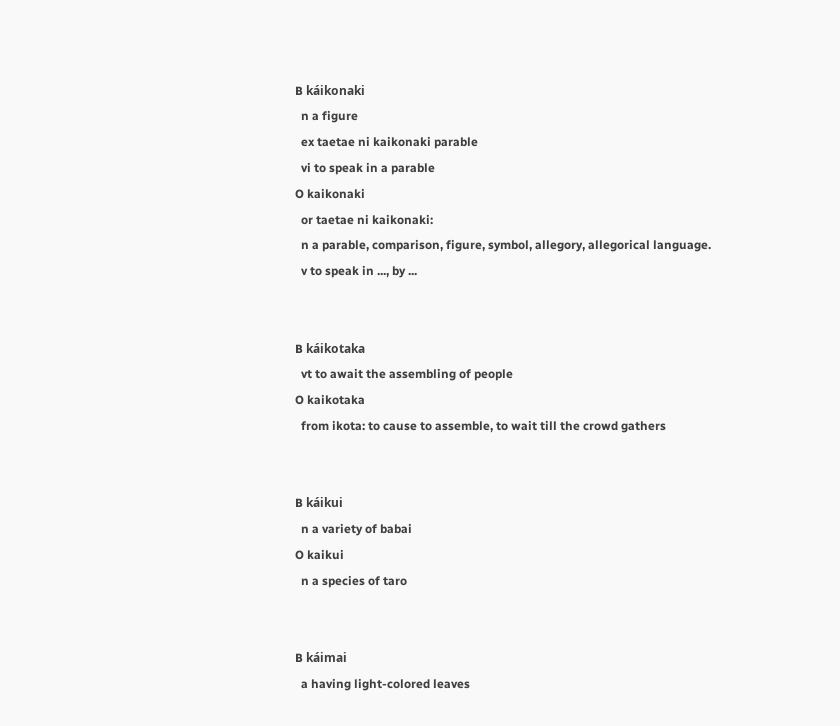B káikonaki
  n a figure
  ex taetae ni kaikonaki parable
  vi to speak in a parable
O kaikonaki
  or taetae ni kaikonaki:
  n a parable, comparison, figure, symbol, allegory, allegorical language.
  v to speak in ..., by ...


B káikotaka
  vt to await the assembling of people
O kaikotaka
  from ikota: to cause to assemble, to wait till the crowd gathers


B káikui
  n a variety of babai
O kaikui
  n a species of taro


B káimai
  a having light-colored leaves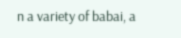n a variety of babai, a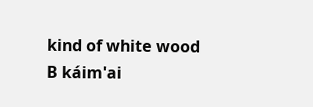kind of white wood
B káim'ai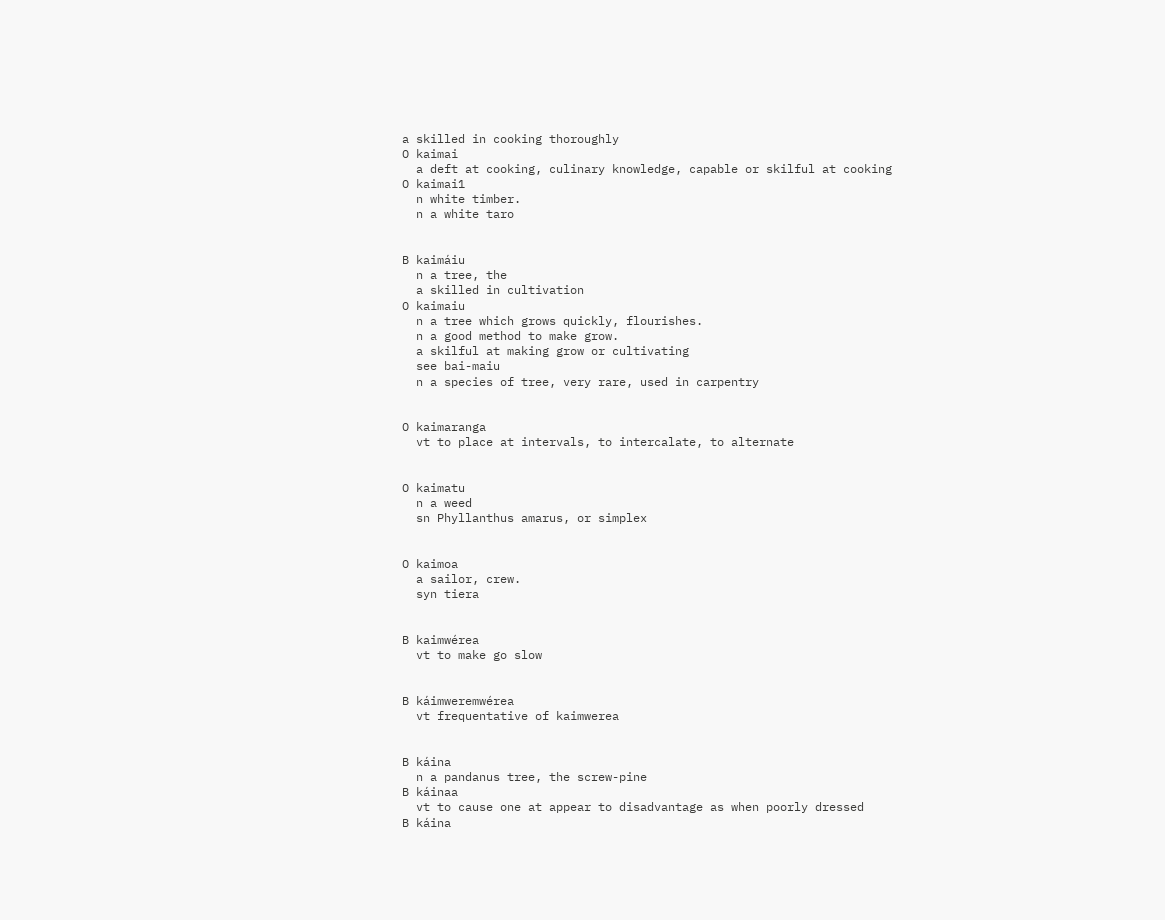a skilled in cooking thoroughly
O kaimai
  a deft at cooking, culinary knowledge, capable or skilful at cooking
O kaimai1
  n white timber.
  n a white taro


B kaimáiu
  n a tree, the
  a skilled in cultivation
O kaimaiu
  n a tree which grows quickly, flourishes.
  n a good method to make grow.
  a skilful at making grow or cultivating
  see bai-maiu
  n a species of tree, very rare, used in carpentry


O kaimaranga
  vt to place at intervals, to intercalate, to alternate


O kaimatu
  n a weed
  sn Phyllanthus amarus, or simplex


O kaimoa
  a sailor, crew.
  syn tiera


B kaimwérea
  vt to make go slow


B káimweremwérea
  vt frequentative of kaimwerea


B káina
  n a pandanus tree, the screw-pine
B káinaa
  vt to cause one at appear to disadvantage as when poorly dressed
B káina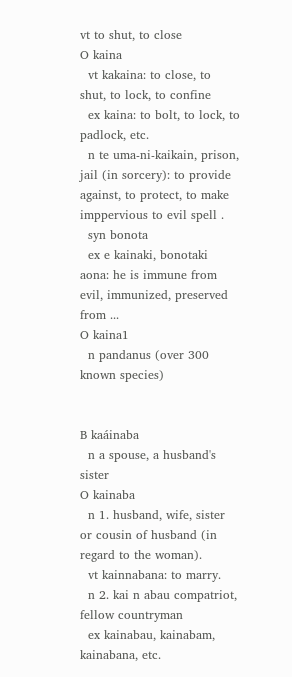vt to shut, to close
O kaina
  vt kakaina: to close, to shut, to lock, to confine
  ex kaina: to bolt, to lock, to padlock, etc.
  n te uma-ni-kaikain, prison, jail (in sorcery): to provide against, to protect, to make imppervious to evil spell .
  syn bonota
  ex e kainaki, bonotaki aona: he is immune from evil, immunized, preserved from ...
O kaina1
  n pandanus (over 300 known species)


B kaáinaba
  n a spouse, a husband's sister
O kainaba
  n 1. husband, wife, sister or cousin of husband (in regard to the woman).
  vt kainnabana: to marry.
  n 2. kai n abau compatriot, fellow countryman
  ex kainabau, kainabam, kainabana, etc.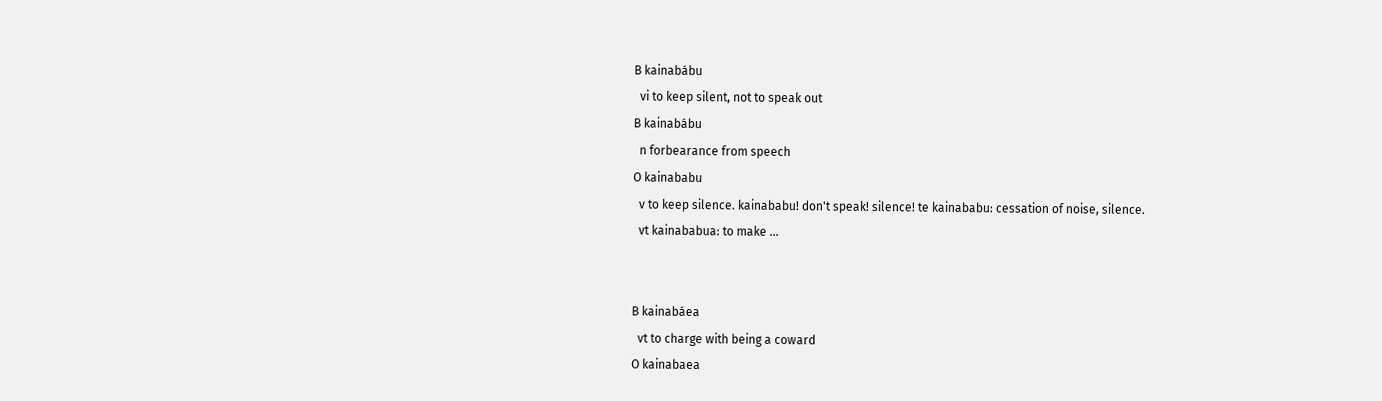B kainabábu
  vi to keep silent, not to speak out
B kainabábu
  n forbearance from speech
O kainababu
  v to keep silence. kainababu! don't speak! silence! te kainababu: cessation of noise, silence.
  vt kainababua: to make ...


B kainabáea
  vt to charge with being a coward
O kainabaea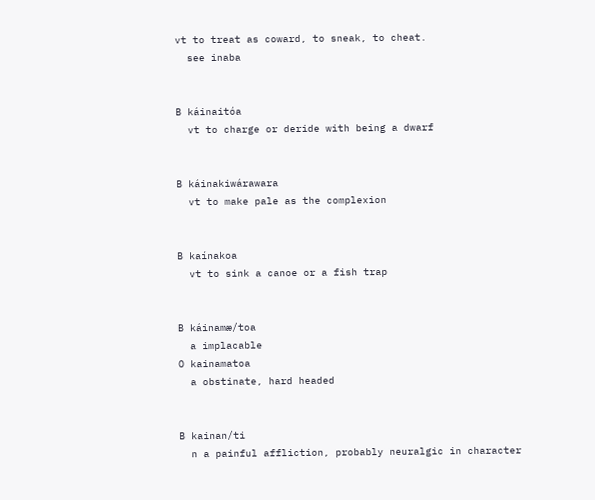vt to treat as coward, to sneak, to cheat.
  see inaba


B káinaitóa
  vt to charge or deride with being a dwarf


B káinakiwárawara
  vt to make pale as the complexion


B kaínakoa
  vt to sink a canoe or a fish trap


B káinamæ/toa
  a implacable
O kainamatoa
  a obstinate, hard headed


B kainan/ti
  n a painful affliction, probably neuralgic in character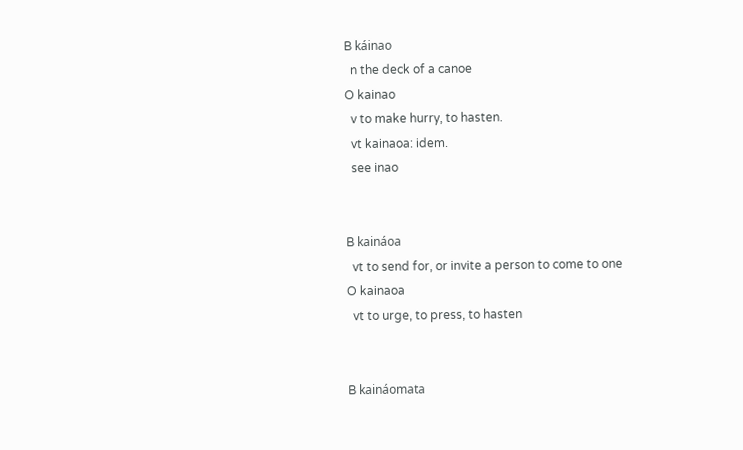B káinao
  n the deck of a canoe
O kainao
  v to make hurry, to hasten.
  vt kainaoa: idem.
  see inao


B kaináoa
  vt to send for, or invite a person to come to one
O kainaoa
  vt to urge, to press, to hasten


B kaináomata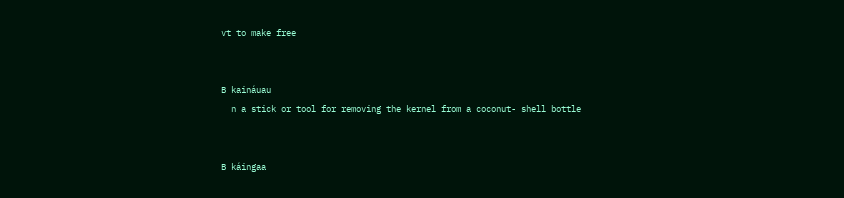vt to make free


B kaináuau
  n a stick or tool for removing the kernel from a coconut- shell bottle


B káingaa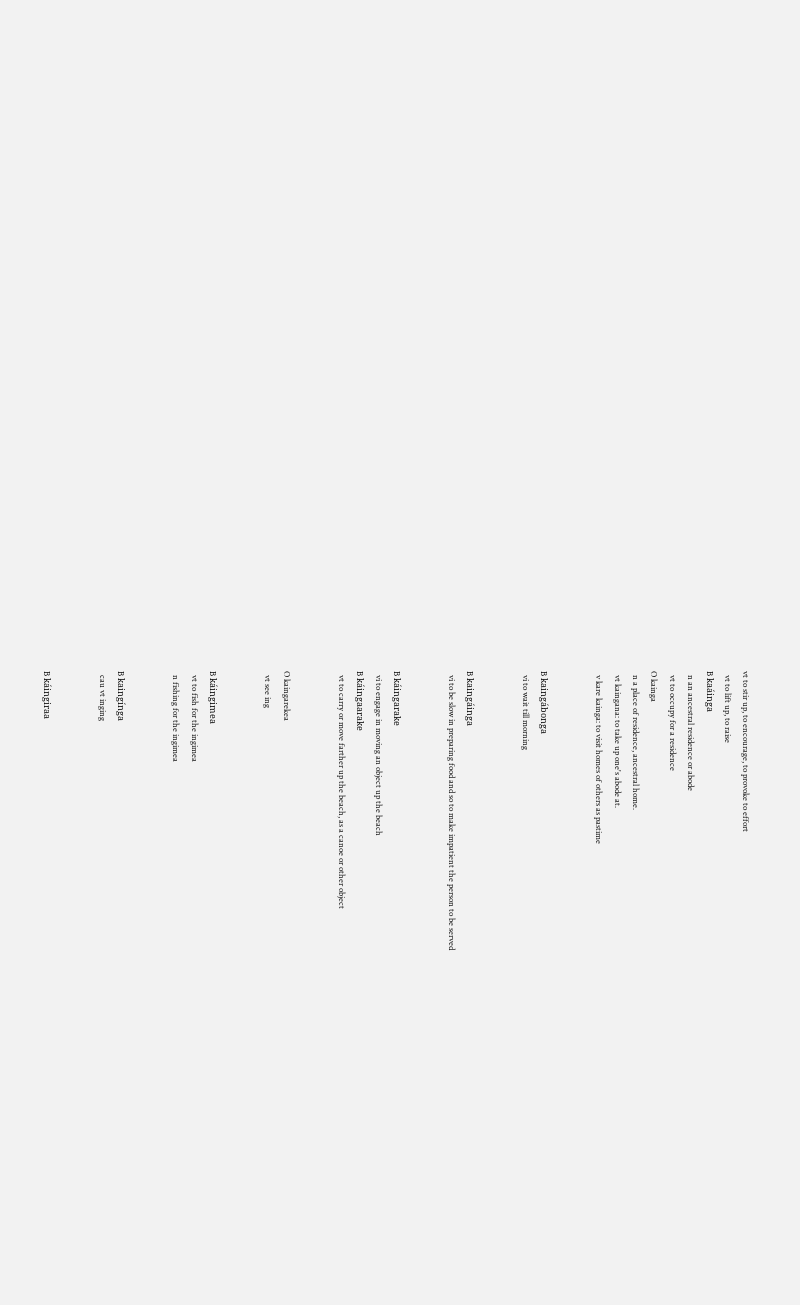vt to stir up, to encourage, to provoke to effort
  vt to lift up, to raise
B kaáinga
  n an ancestral residence or abode
  vt to occupy for a residence
O kainga
  n a place of residence, ancestral home.
  vt kaingana: to take up one's abode at.
  v kare kainga: to visit homes of others as pastime


B kaingábonga
  vi to wait till morning


B kaingáinga
  vi to be slow in preparing food and so to make impatient the person to be served


B káingarake
  vi to engage in moving an object up the beach
B káingaarake
  vt to carry or move farther up the beach, as a canoe or other object


O kaingarekea
  vt see ing


B káingimea
  vt to fish for the ingimea
  n fishing for the ingimea


B kaingínga
  cau vt inging


B káingiraa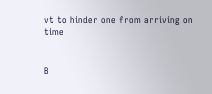vt to hinder one from arriving on time


B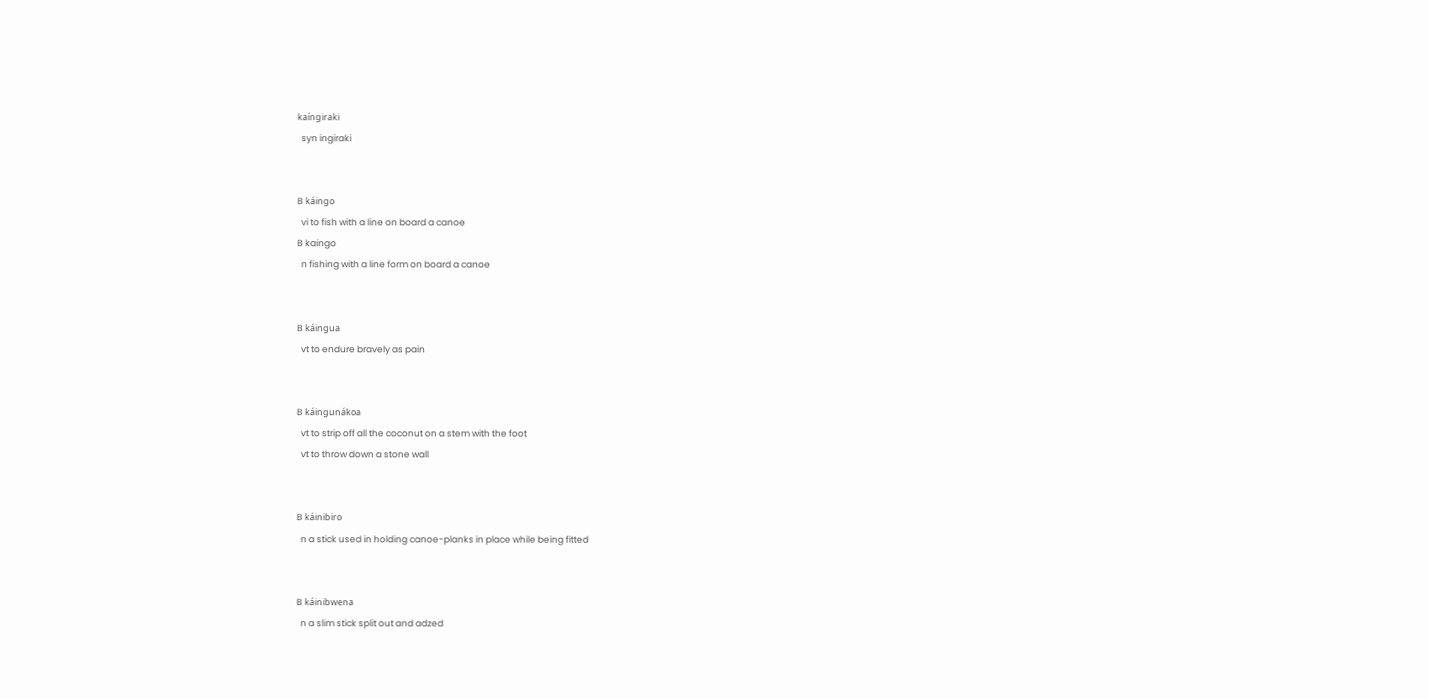kaíngiraki
  syn ingiraki


B káingo
  vi to fish with a line on board a canoe
B kaingo
  n fishing with a line form on board a canoe


B káingua
  vt to endure bravely as pain


B káingunákoa
  vt to strip off all the coconut on a stem with the foot
  vt to throw down a stone wall


B káinibiro
  n a stick used in holding canoe-planks in place while being fitted


B káinibwena
  n a slim stick split out and adzed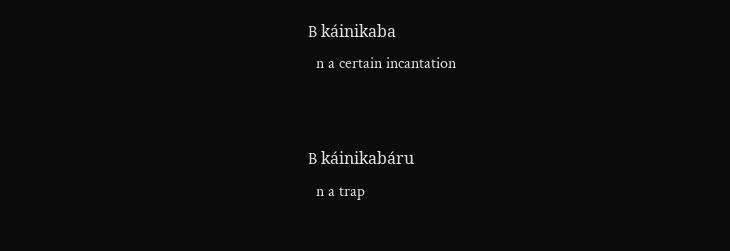B káinikaba
  n a certain incantation


B káinikabáru
  n a trap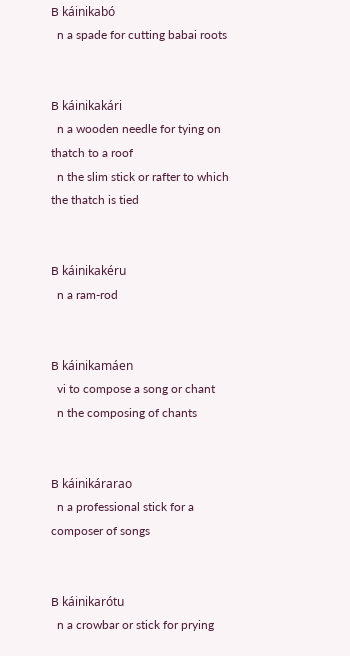B káinikabó
  n a spade for cutting babai roots


B káinikakári
  n a wooden needle for tying on thatch to a roof
  n the slim stick or rafter to which the thatch is tied


B káinikakéru
  n a ram-rod


B káinikamáen
  vi to compose a song or chant
  n the composing of chants


B káinikárarao
  n a professional stick for a composer of songs


B káinikarótu
  n a crowbar or stick for prying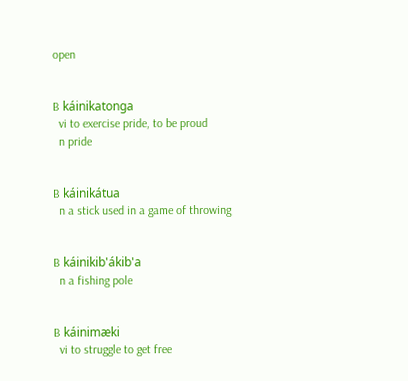open


B káinikatonga
  vi to exercise pride, to be proud
  n pride


B káinikátua
  n a stick used in a game of throwing


B káinikib'ákib'a
  n a fishing pole


B káinimæki
  vi to struggle to get free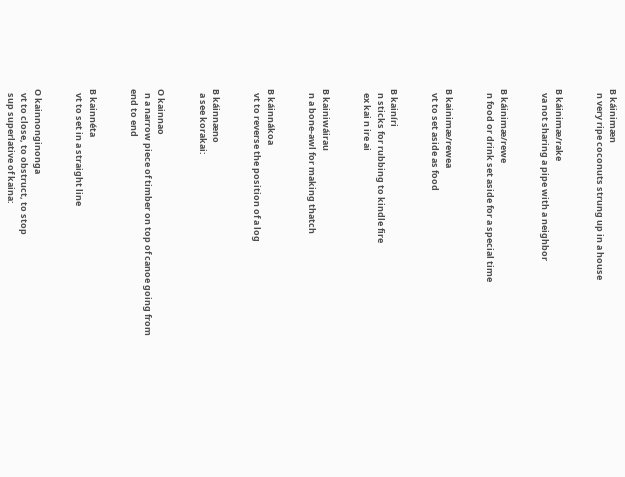B káinimæn
  n very ripe coconuts strung up in a house


B káinimæ/rake
  va not sharing a pipe with a neighbor


B káinimæ/rewe
  n food or drink set aside for a special time


B kainimæ/rewea
  vt to set aside as food


B kainíri
  n sticks for rubbing to kindle fire
  ex kai n ire ai


B kainiwáirau
  n a bone-awl for making thatch


B káinnákoa
  vt to reverse the position of a log


B káinnæno
  a see korakai:


O kainnao
  n a narrow piece of timber on top of canoe going from end to end


B kainnéta
  vt to set in a straight line


O kainnonginonga
  vt to close, to obstruct, to stop
  sup superlative of kaina: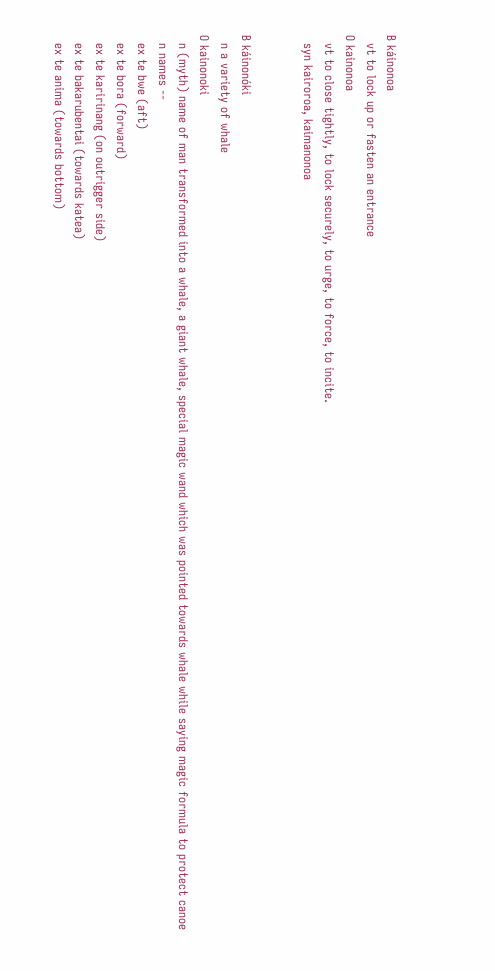B káinonoa
  vt to lock up or fasten an entrance
O kainonoa
  vt to close tightly, to lock securely, to urge, to force, to incite.
  syn kairoroa, kaimanonoa


B káinonóki
  n a variety of whale
O kainonoki
  n (myth) name of man transformed into a whale, a giant whale, special magic wand which was pointed towards whale while saying magic formula to protect canoe
  n names --
  ex te bwe (aft)
  ex te bora (forward)
  ex te karirinang (on outrigger side)
  ex te bakarubentai (towards katea)
  ex te anima (towards bottom)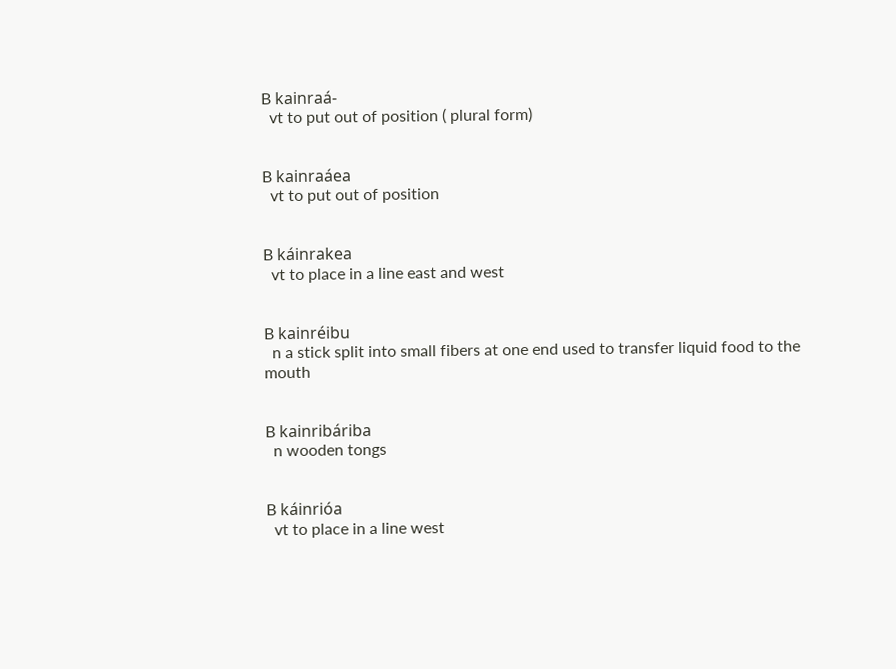B kainraá-
  vt to put out of position ( plural form)


B kainraáea
  vt to put out of position


B káinrakea
  vt to place in a line east and west


B kainréibu
  n a stick split into small fibers at one end used to transfer liquid food to the mouth


B kainribáriba
  n wooden tongs


B káinrióa
  vt to place in a line west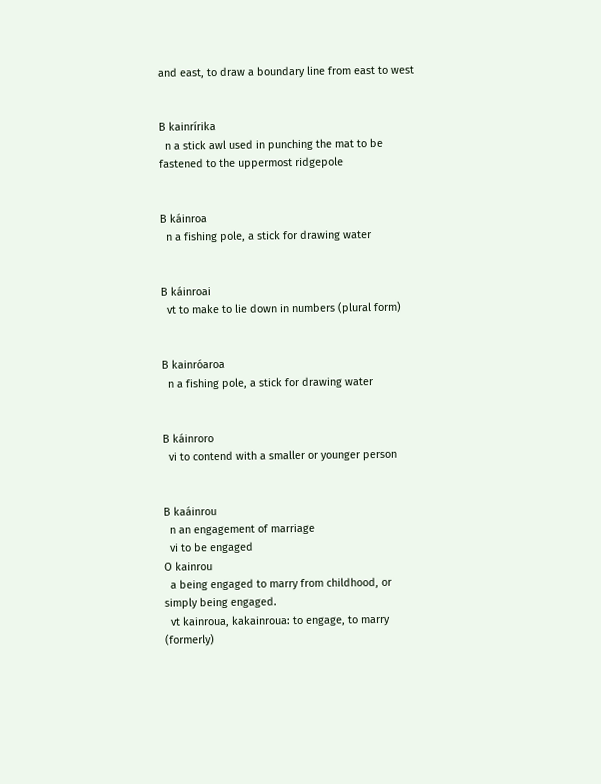and east, to draw a boundary line from east to west


B kainrírika
  n a stick awl used in punching the mat to be fastened to the uppermost ridgepole


B káinroa
  n a fishing pole, a stick for drawing water


B káinroai
  vt to make to lie down in numbers (plural form)


B kainróaroa
  n a fishing pole, a stick for drawing water


B káinroro
  vi to contend with a smaller or younger person


B kaáinrou
  n an engagement of marriage
  vi to be engaged
O kainrou
  a being engaged to marry from childhood, or simply being engaged.
  vt kainroua, kakainroua: to engage, to marry (formerly)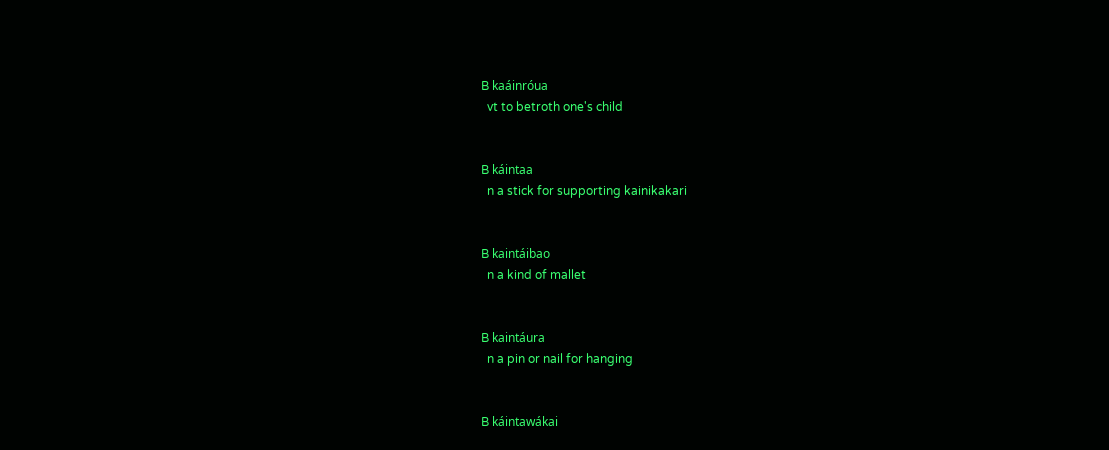B kaáinróua
  vt to betroth one's child


B káintaa
  n a stick for supporting kainikakari


B kaintáibao
  n a kind of mallet


B kaintáura
  n a pin or nail for hanging


B káintawákai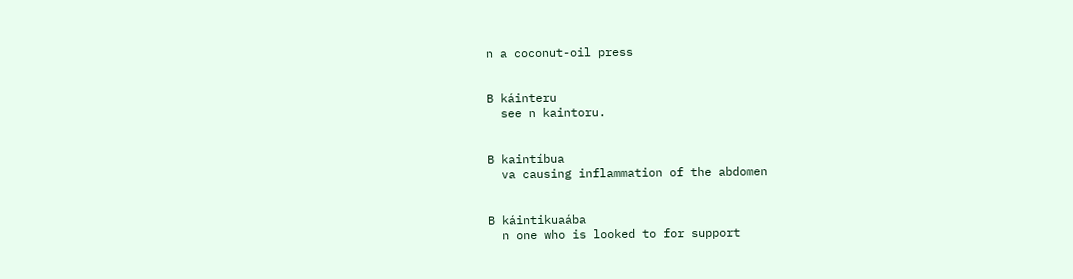n a coconut-oil press


B káinteru
  see n kaintoru.


B kaintíbua
  va causing inflammation of the abdomen


B káintikuaába
  n one who is looked to for support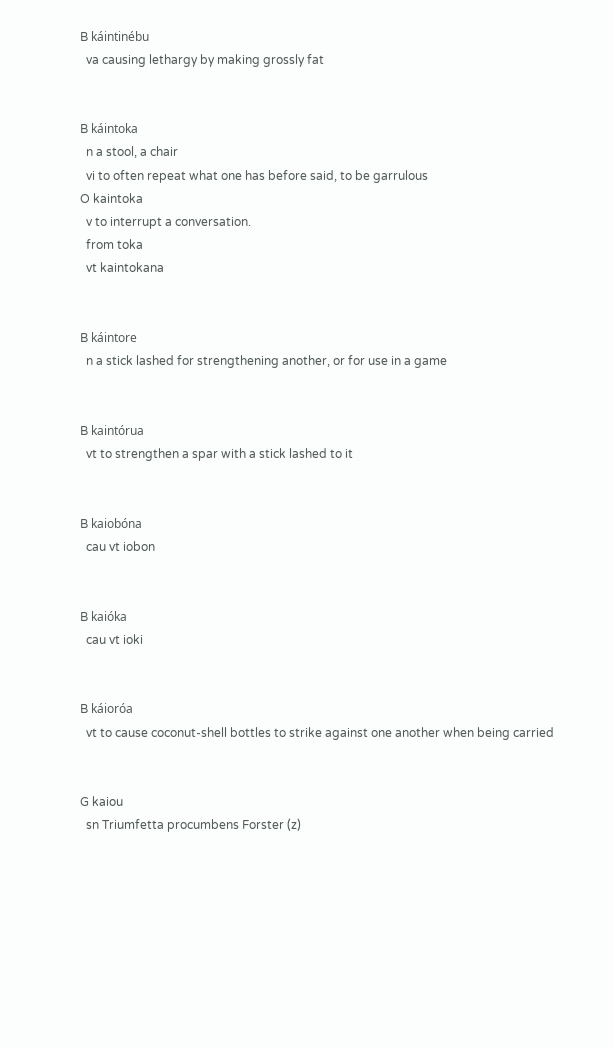B káintinébu
  va causing lethargy by making grossly fat


B káintoka
  n a stool, a chair
  vi to often repeat what one has before said, to be garrulous
O kaintoka
  v to interrupt a conversation.
  from toka
  vt kaintokana


B káintore
  n a stick lashed for strengthening another, or for use in a game


B kaintórua
  vt to strengthen a spar with a stick lashed to it


B kaiobóna
  cau vt iobon


B kaióka
  cau vt ioki


B káioróa
  vt to cause coconut-shell bottles to strike against one another when being carried


G kaiou
  sn Triumfetta procumbens Forster (z)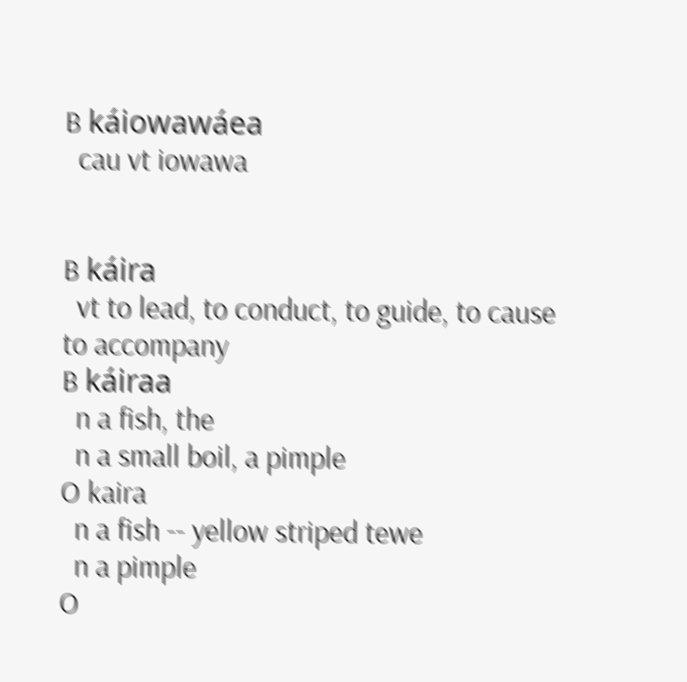B káiowawáea
  cau vt iowawa


B káira
  vt to lead, to conduct, to guide, to cause to accompany
B káiraa
  n a fish, the
  n a small boil, a pimple
O kaira
  n a fish -- yellow striped tewe
  n a pimple
O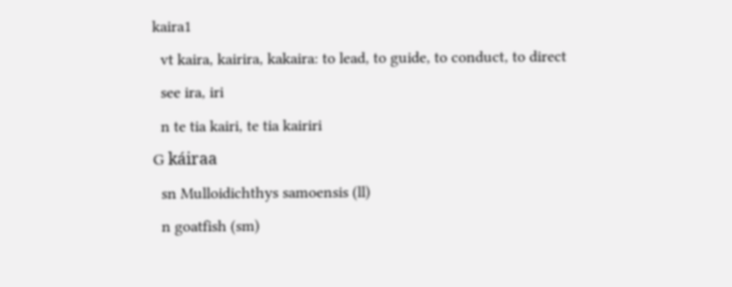kaira1
  vt kaira, kairira, kakaira: to lead, to guide, to conduct, to direct
  see ira, iri
  n te tia kairi, te tia kairiri
G káiraa
  sn Mulloidichthys samoensis (ll)
  n goatfish (sm)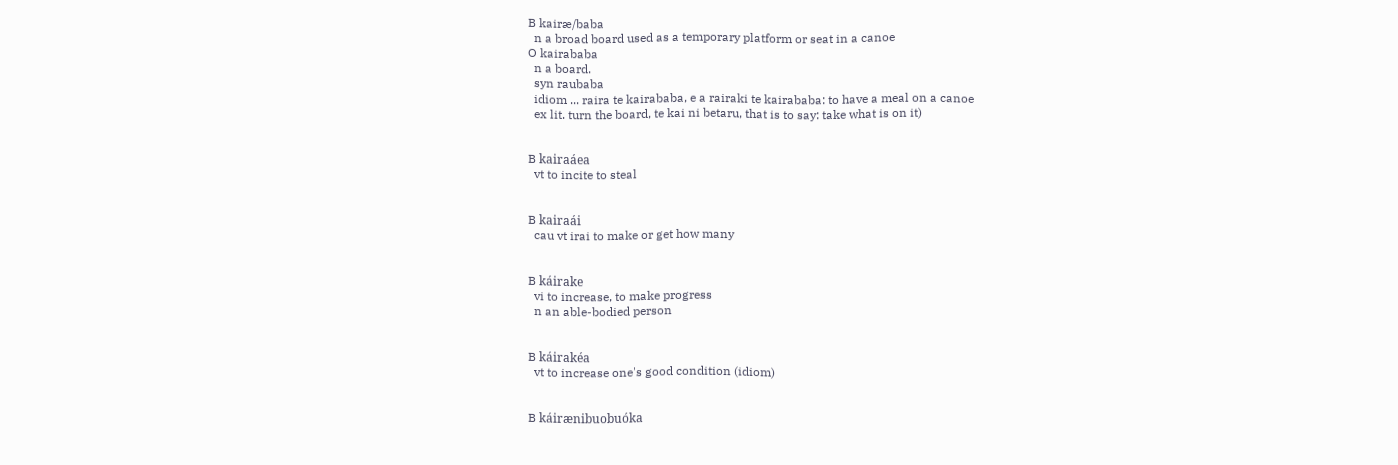B kairæ/baba
  n a broad board used as a temporary platform or seat in a canoe
O kairababa
  n a board.
  syn raubaba
  idiom ... raira te kairababa, e a rairaki te kairababa: to have a meal on a canoe
  ex lit. turn the board, te kai ni betaru, that is to say: take what is on it)


B kairaáea
  vt to incite to steal


B kairaái
  cau vt irai to make or get how many


B káirake
  vi to increase, to make progress
  n an able-bodied person


B káirakéa
  vt to increase one's good condition (idiom)


B káirænibuobuóka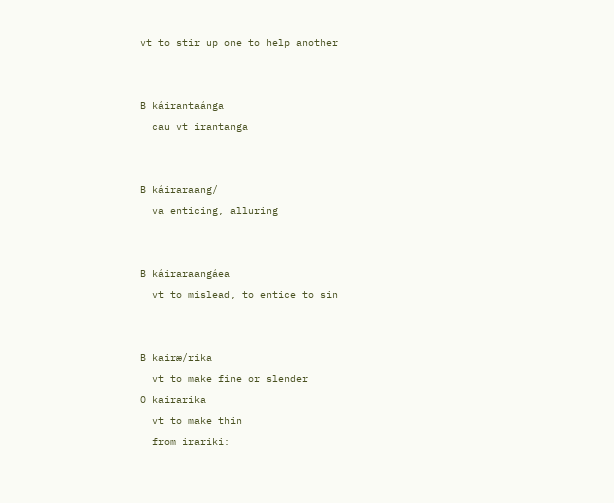vt to stir up one to help another


B káirantaánga
  cau vt irantanga


B káiraraang/
  va enticing, alluring


B káiraraangáea
  vt to mislead, to entice to sin


B kairæ/rika
  vt to make fine or slender
O kairarika
  vt to make thin
  from irariki: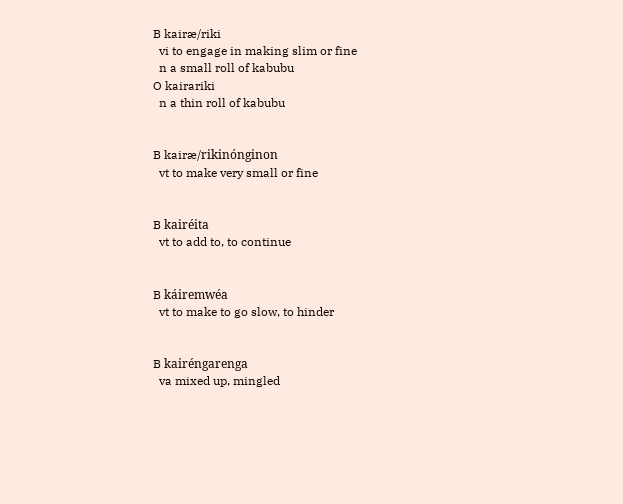B kairæ/riki
  vi to engage in making slim or fine
  n a small roll of kabubu
O kairariki
  n a thin roll of kabubu


B kairæ/rikinónginon
  vt to make very small or fine


B kairéita
  vt to add to, to continue


B káiremwéa
  vt to make to go slow, to hinder


B kairéngarenga
  va mixed up, mingled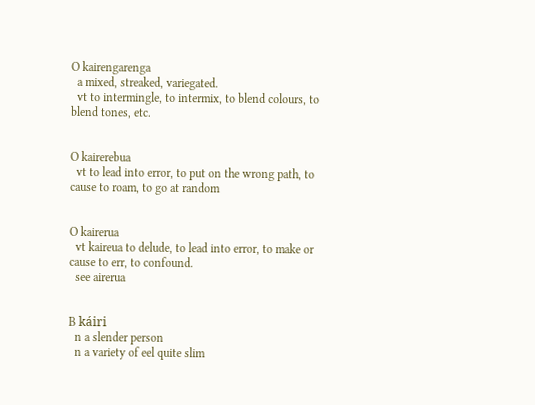O kairengarenga
  a mixed, streaked, variegated.
  vt to intermingle, to intermix, to blend colours, to blend tones, etc.


O kairerebua
  vt to lead into error, to put on the wrong path, to cause to roam, to go at random


O kairerua
  vt kaireua to delude, to lead into error, to make or cause to err, to confound.
  see airerua


B káiri
  n a slender person
  n a variety of eel quite slim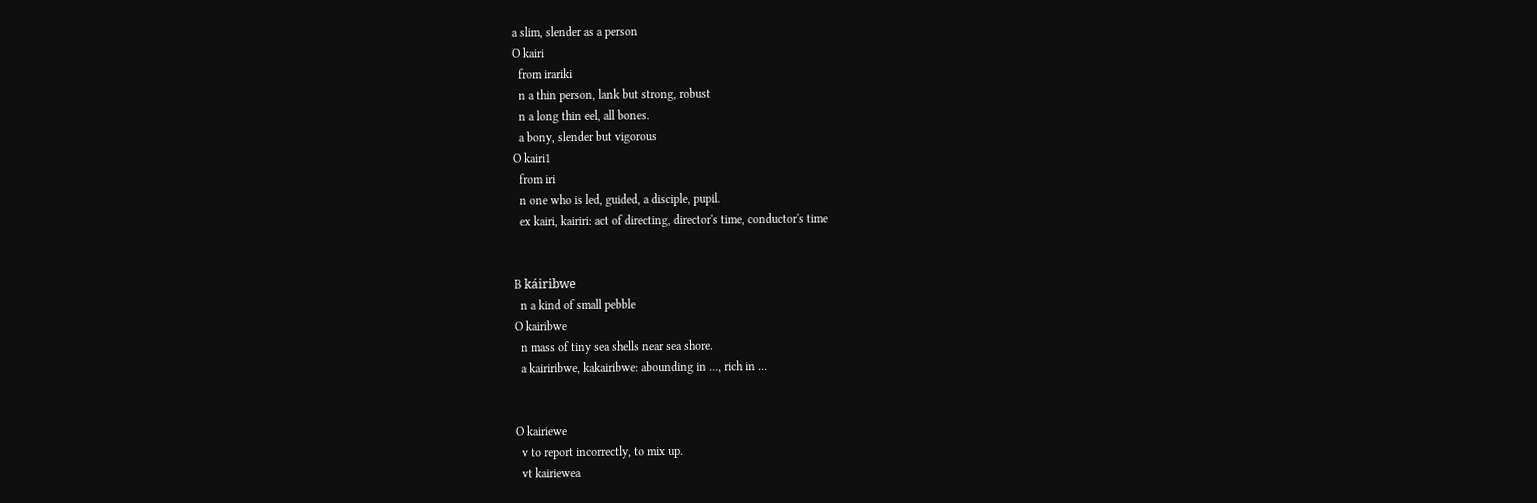a slim, slender as a person
O kairi
  from irariki
  n a thin person, lank but strong, robust
  n a long thin eel, all bones.
  a bony, slender but vigorous
O kairi1
  from iri
  n one who is led, guided, a disciple, pupil.
  ex kairi, kairiri: act of directing, director's time, conductor's time


B káiribwe
  n a kind of small pebble
O kairibwe
  n mass of tiny sea shells near sea shore.
  a kairiribwe, kakairibwe: abounding in ..., rich in ...


O kairiewe
  v to report incorrectly, to mix up.
  vt kairiewea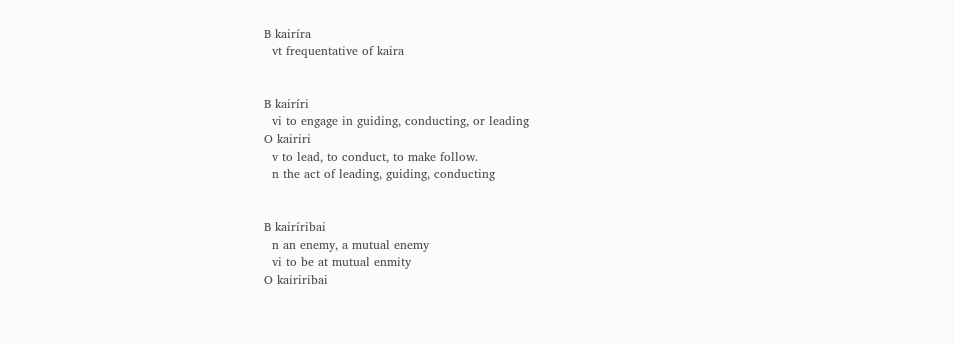B kairíra
  vt frequentative of kaira


B kairíri
  vi to engage in guiding, conducting, or leading
O kairiri
  v to lead, to conduct, to make follow.
  n the act of leading, guiding, conducting


B kairíribai
  n an enemy, a mutual enemy
  vi to be at mutual enmity
O kairiribai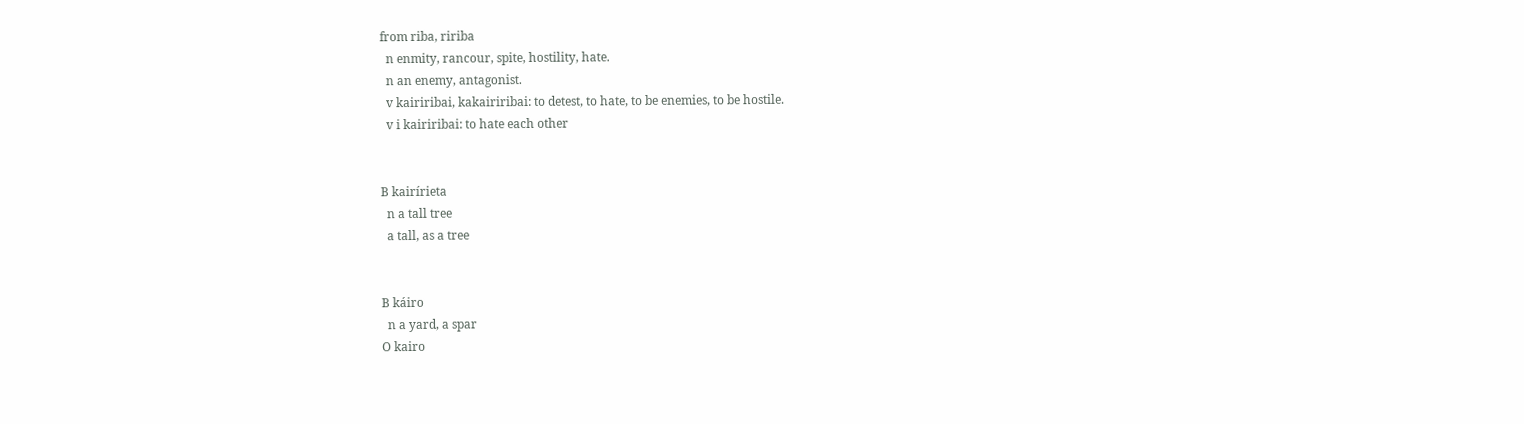from riba, ririba
  n enmity, rancour, spite, hostility, hate.
  n an enemy, antagonist.
  v kairiribai, kakairiribai: to detest, to hate, to be enemies, to be hostile.
  v i kairiribai: to hate each other


B kairírieta
  n a tall tree
  a tall, as a tree


B káiro
  n a yard, a spar
O kairo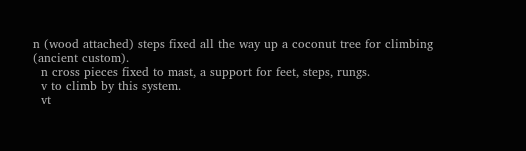n (wood attached) steps fixed all the way up a coconut tree for climbing (ancient custom).
  n cross pieces fixed to mast, a support for feet, steps, rungs.
  v to climb by this system.
  vt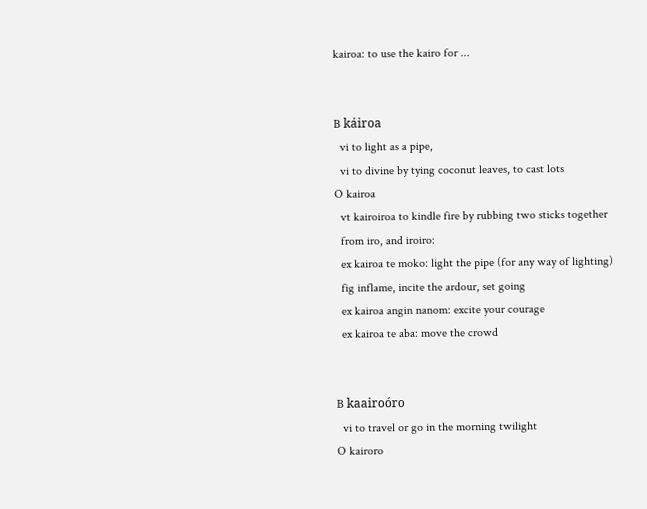kairoa: to use the kairo for ...


B káiroa
  vi to light as a pipe,
  vi to divine by tying coconut leaves, to cast lots
O kairoa
  vt kairoiroa to kindle fire by rubbing two sticks together
  from iro, and iroiro:
  ex kairoa te moko: light the pipe (for any way of lighting)
  fig inflame, incite the ardour, set going
  ex kairoa angin nanom: excite your courage
  ex kairoa te aba: move the crowd


B kaairoóro
  vi to travel or go in the morning twilight
O kairoro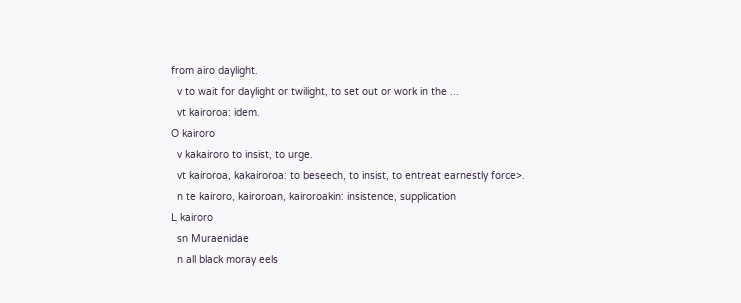from airo daylight.
  v to wait for daylight or twilight, to set out or work in the ...
  vt kairoroa: idem.
O kairoro
  v kakairoro to insist, to urge.
  vt kairoroa, kakairoroa: to beseech, to insist, to entreat earnestly force>.
  n te kairoro, kairoroan, kairoroakin: insistence, supplication
L kairoro
  sn Muraenidae
  n all black moray eels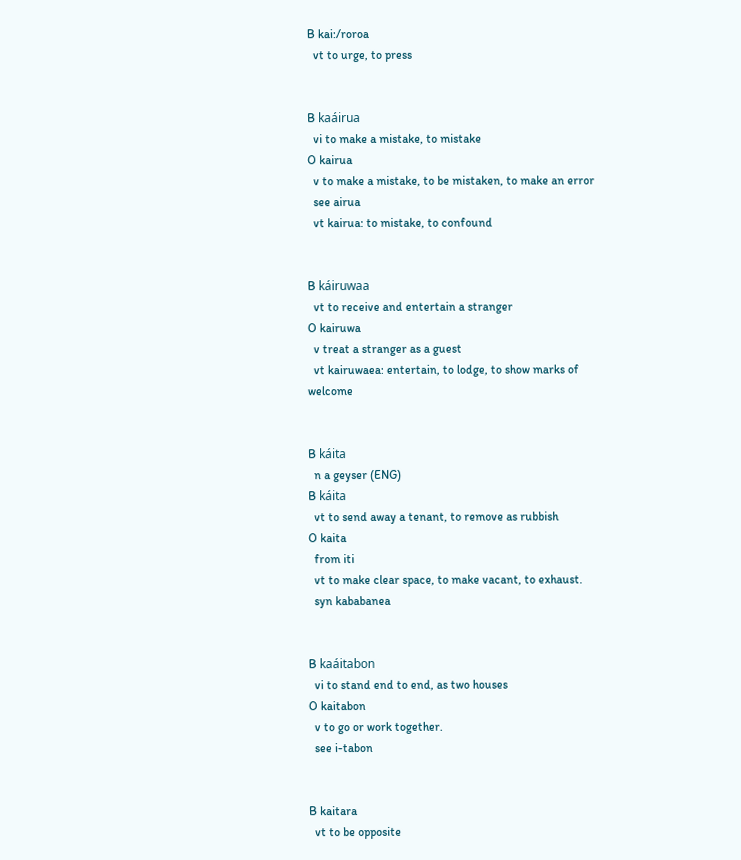B kai:/roroa
  vt to urge, to press


B kaáirua
  vi to make a mistake, to mistake
O kairua
  v to make a mistake, to be mistaken, to make an error
  see airua
  vt kairua: to mistake, to confound


B káiruwaa
  vt to receive and entertain a stranger
O kairuwa
  v treat a stranger as a guest
  vt kairuwaea: entertain, to lodge, to show marks of welcome


B káita
  n a geyser (ENG)
B káita
  vt to send away a tenant, to remove as rubbish
O kaita
  from iti
  vt to make clear space, to make vacant, to exhaust.
  syn kababanea


B kaáitabon
  vi to stand end to end, as two houses
O kaitabon
  v to go or work together.
  see i-tabon


B kaitara
  vt to be opposite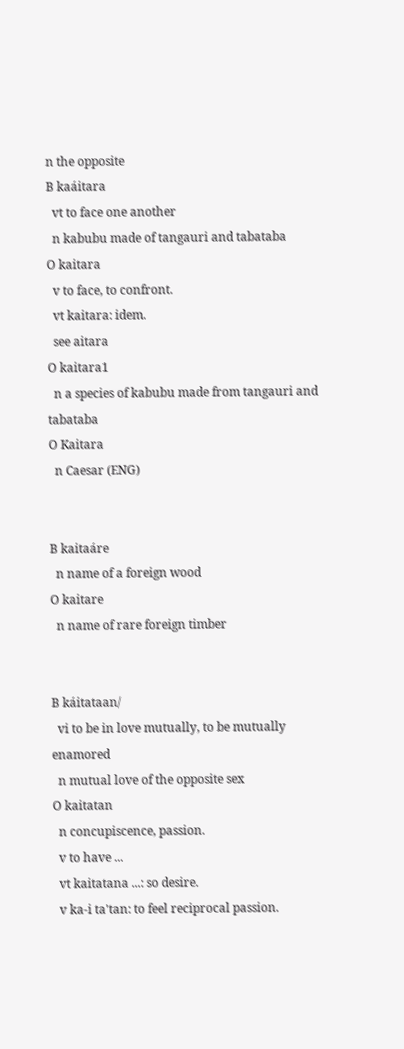n the opposite
B kaáitara
  vt to face one another
  n kabubu made of tangauri and tabataba
O kaitara
  v to face, to confront.
  vt kaitara: idem.
  see aitara
O kaitara1
  n a species of kabubu made from tangauri and tabataba
O Kaitara
  n Caesar (ENG)


B kaitaáre
  n name of a foreign wood
O kaitare
  n name of rare foreign timber


B káitataan/
  vi to be in love mutually, to be mutually enamored
  n mutual love of the opposite sex
O kaitatan
  n concupiscence, passion.
  v to have ...
  vt kaitatana ...: so desire.
  v ka-i ta'tan: to feel reciprocal passion.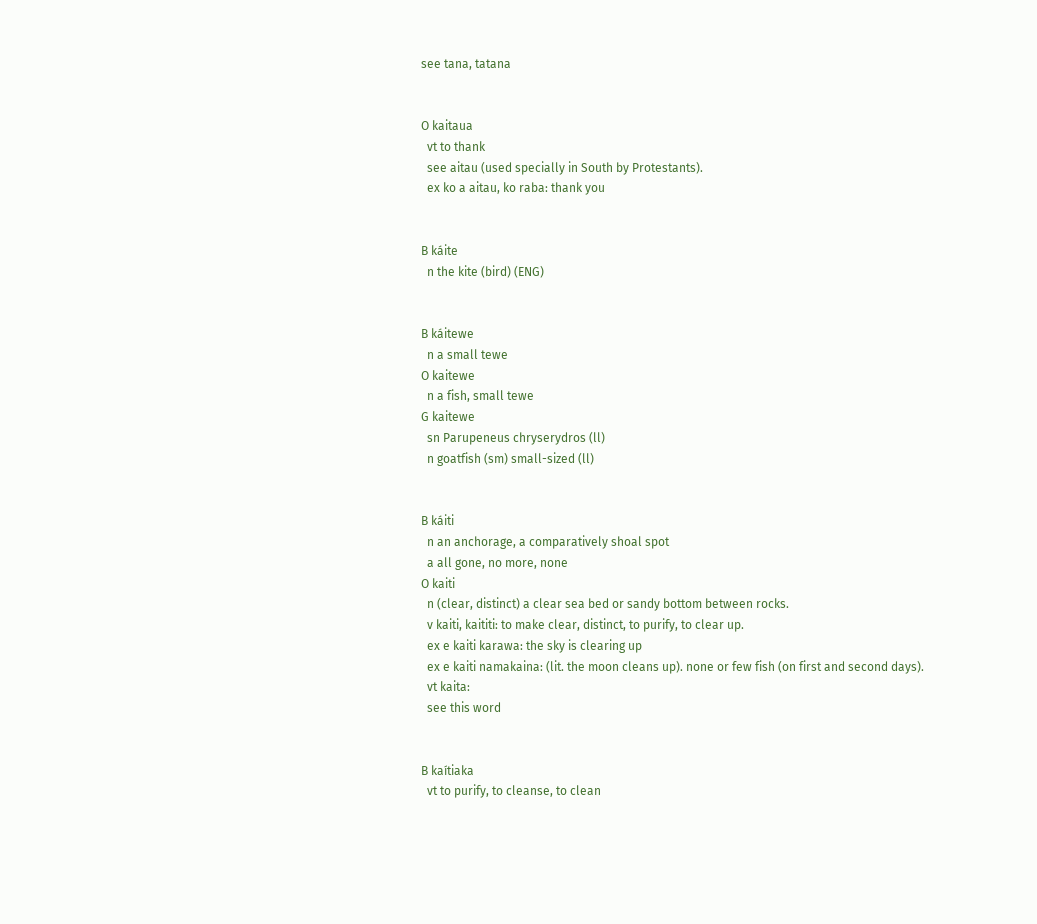see tana, tatana


O kaitaua
  vt to thank
  see aitau (used specially in South by Protestants).
  ex ko a aitau, ko raba: thank you


B káite
  n the kite (bird) (ENG)


B káitewe
  n a small tewe
O kaitewe
  n a fish, small tewe
G kaitewe
  sn Parupeneus chryserydros (ll)
  n goatfish (sm) small-sized (ll)


B káiti
  n an anchorage, a comparatively shoal spot
  a all gone, no more, none
O kaiti
  n (clear, distinct) a clear sea bed or sandy bottom between rocks.
  v kaiti, kaititi: to make clear, distinct, to purify, to clear up.
  ex e kaiti karawa: the sky is clearing up
  ex e kaiti namakaina: (lit. the moon cleans up). none or few fish (on first and second days).
  vt kaita:
  see this word


B kaítiaka
  vt to purify, to cleanse, to clean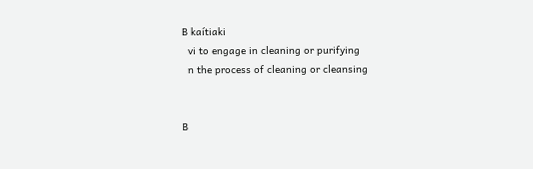B kaítiaki
  vi to engage in cleaning or purifying
  n the process of cleaning or cleansing


B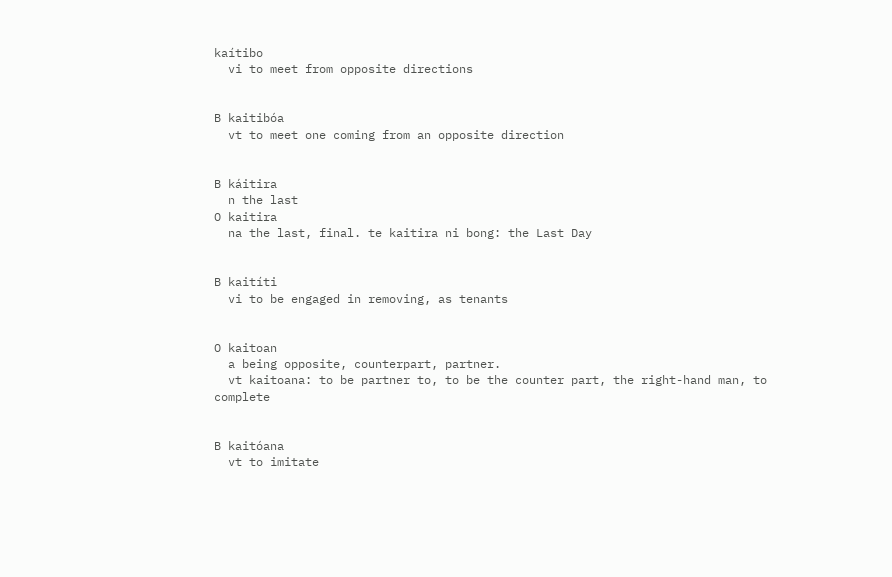kaítibo
  vi to meet from opposite directions


B kaitibóa
  vt to meet one coming from an opposite direction


B káitira
  n the last
O kaitira
  na the last, final. te kaitira ni bong: the Last Day


B kaitíti
  vi to be engaged in removing, as tenants


O kaitoan
  a being opposite, counterpart, partner.
  vt kaitoana: to be partner to, to be the counter part, the right-hand man, to complete


B kaitóana
  vt to imitate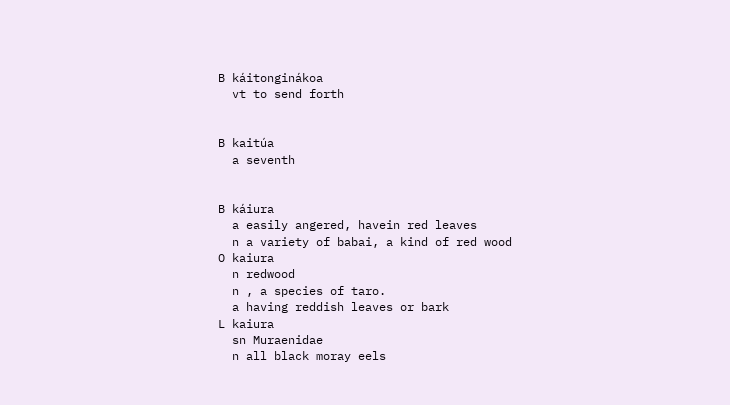B káitonginákoa
  vt to send forth


B kaitúa
  a seventh


B káiura
  a easily angered, havein red leaves
  n a variety of babai, a kind of red wood
O kaiura
  n redwood
  n , a species of taro.
  a having reddish leaves or bark
L kaiura
  sn Muraenidae
  n all black moray eels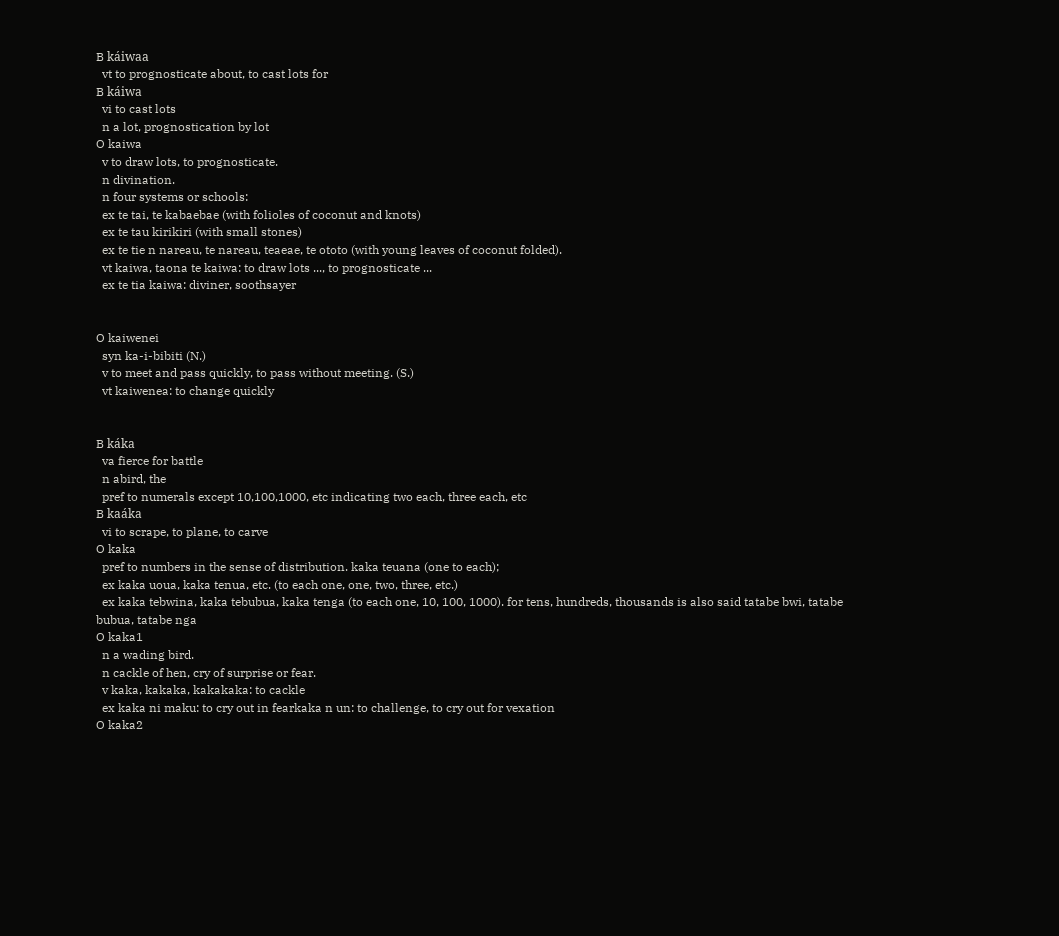B káiwaa
  vt to prognosticate about, to cast lots for
B káiwa
  vi to cast lots
  n a lot, prognostication by lot
O kaiwa
  v to draw lots, to prognosticate.
  n divination.
  n four systems or schools:
  ex te tai, te kabaebae (with folioles of coconut and knots)
  ex te tau kirikiri (with small stones)
  ex te tie n nareau, te nareau, teaeae, te ototo (with young leaves of coconut folded).
  vt kaiwa, taona te kaiwa: to draw lots ..., to prognosticate ...
  ex te tia kaiwa: diviner, soothsayer


O kaiwenei
  syn ka-i-bibiti (N.)
  v to meet and pass quickly, to pass without meeting. (S.)
  vt kaiwenea: to change quickly


B káka
  va fierce for battle
  n abird, the
  pref to numerals except 10,100,1000, etc indicating two each, three each, etc
B kaáka
  vi to scrape, to plane, to carve
O kaka
  pref to numbers in the sense of distribution. kaka teuana (one to each);
  ex kaka uoua, kaka tenua, etc. (to each one, one, two, three, etc.)
  ex kaka tebwina, kaka tebubua, kaka tenga (to each one, 10, 100, 1000). for tens, hundreds, thousands is also said tatabe bwi, tatabe bubua, tatabe nga
O kaka1
  n a wading bird.
  n cackle of hen, cry of surprise or fear.
  v kaka, kakaka, kakakaka: to cackle
  ex kaka ni maku: to cry out in fearkaka n un: to challenge, to cry out for vexation
O kaka2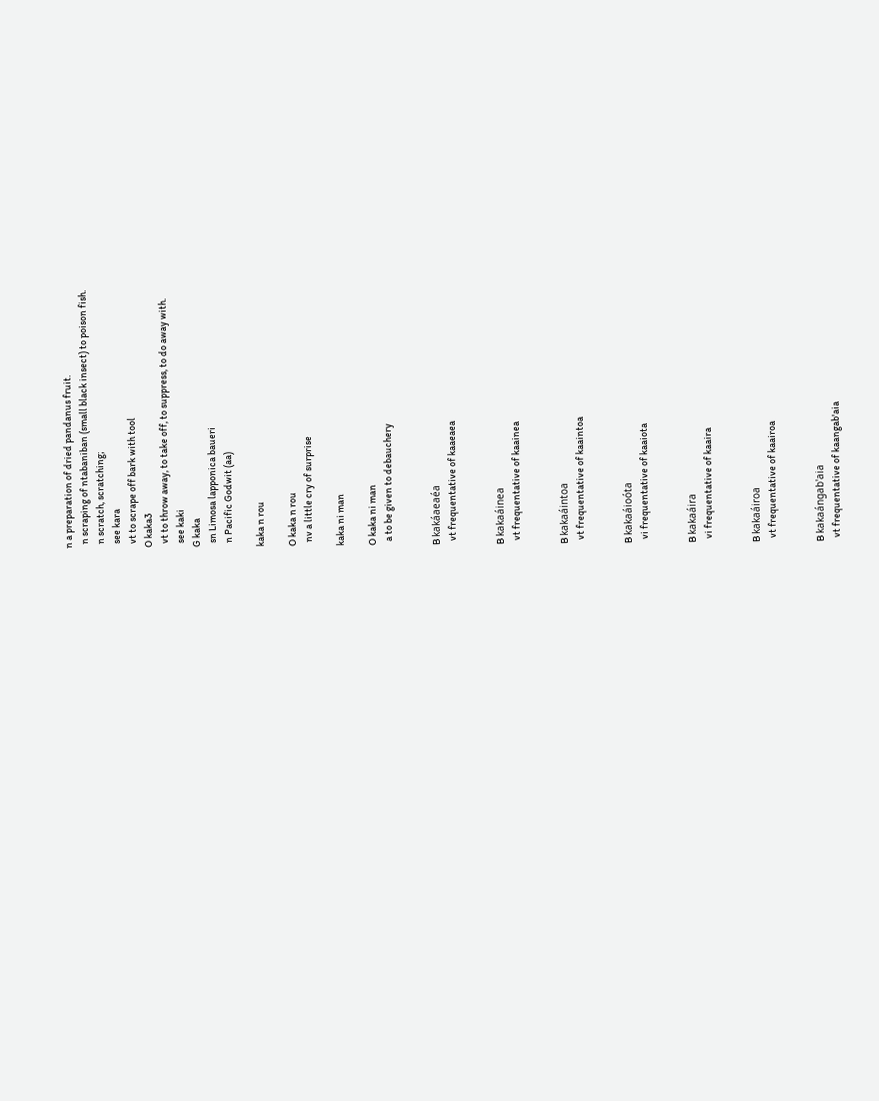n a preparation of dried pandanus fruit.
  n scraping of ntabaniban (small black insect) to poison fish.
  n scratch, scratching;
  see kara
  vt to scrape off bark with tool
O kaka3
  vt to throw away, to take off, to suppress, to do away with.
  see kaki
G kaka
  sn Limosa lapponica baueri
  n Pacific Godwit (aa)

kaka n rou

O kaka n rou
  nv a little cry of surprise

kaka ni man

O kaka ni man
  a to be given to debauchery


B kakáaeaéa
  vt frequentative of kaaeaea


B kakaáinea
  vt frequentative of kaainea


B kakaáintoa
  vt frequentative of kaaintoa


B kakaáioóta
  vi frequentative of kaaiota


B kakaáira
  vi frequentative of kaaira


B kakaáiroa
  vt frequentative of kaairoa


B kakaángab'aia
  vt frequentative of kaangab'aia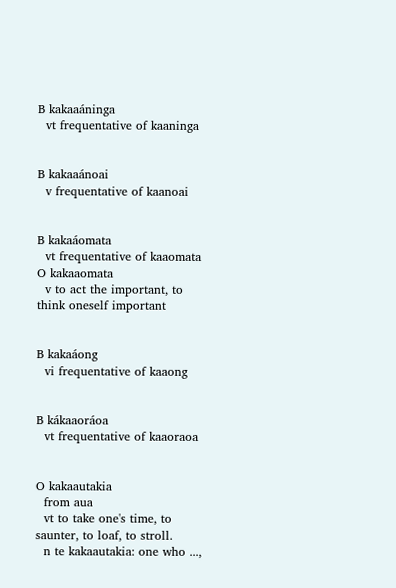B kakaaáninga
  vt frequentative of kaaninga


B kakaaánoai
  v frequentative of kaanoai


B kakaáomata
  vt frequentative of kaaomata
O kakaaomata
  v to act the important, to think oneself important


B kakaáong
  vi frequentative of kaaong


B kákaaoráoa
  vt frequentative of kaaoraoa


O kakaautakia
  from aua
  vt to take one's time, to saunter, to loaf, to stroll.
  n te kakaautakia: one who ...,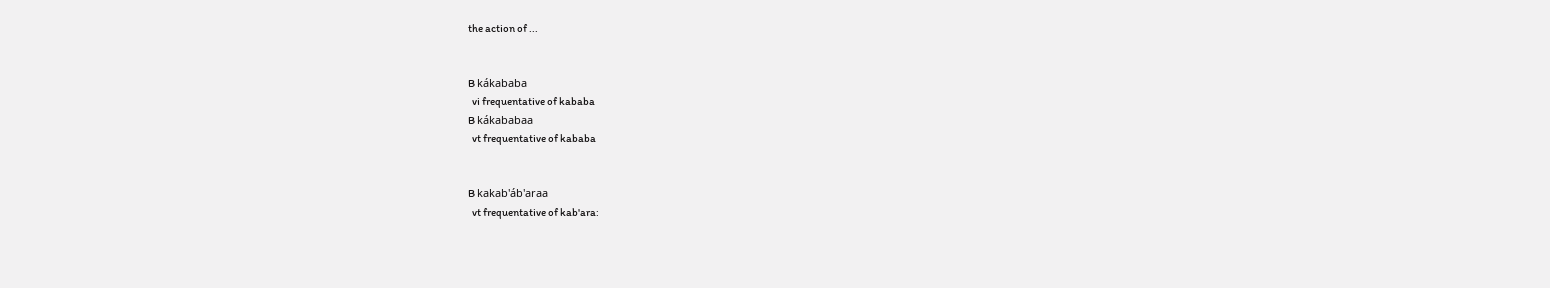the action of ...


B kákababa
  vi frequentative of kababa
B kákababaa
  vt frequentative of kababa


B kakab'áb'araa
  vt frequentative of kab'ara: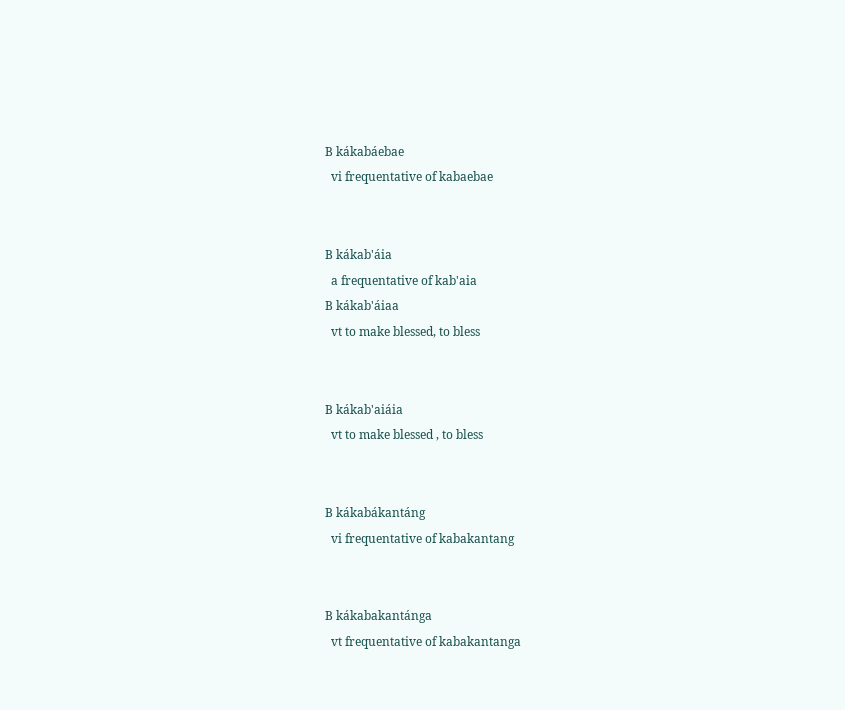B kákabáebae
  vi frequentative of kabaebae


B kákab'áia
  a frequentative of kab'aia
B kákab'áiaa
  vt to make blessed, to bless


B kákab'aiáia
  vt to make blessed , to bless


B kákabákantáng
  vi frequentative of kabakantang


B kákabakantánga
  vt frequentative of kabakantanga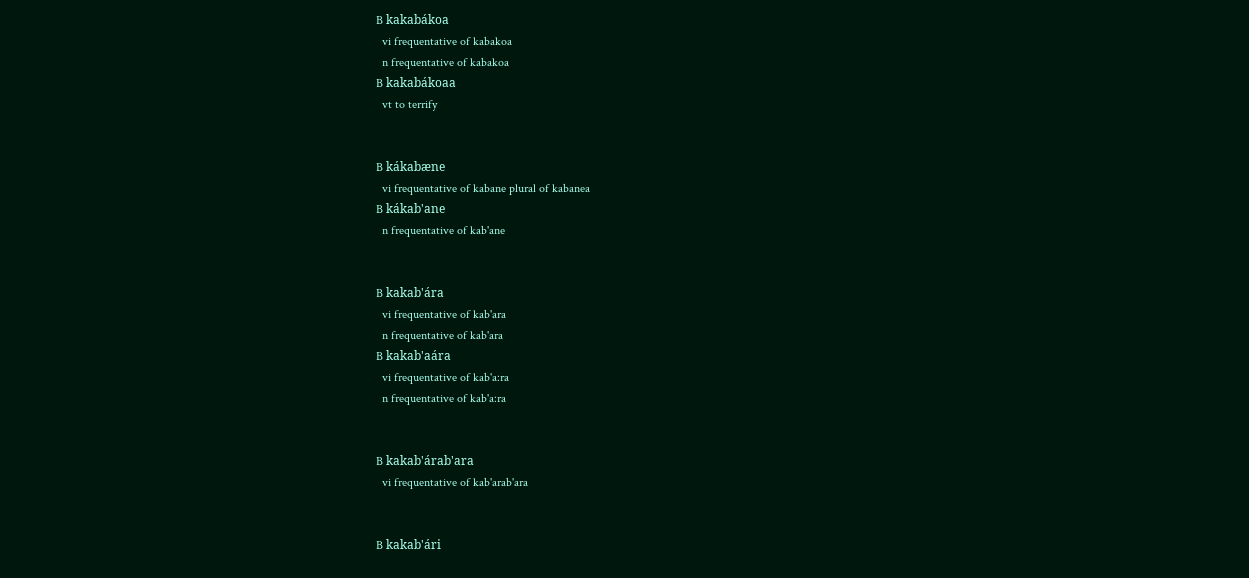B kakabákoa
  vi frequentative of kabakoa
  n frequentative of kabakoa
B kakabákoaa
  vt to terrify


B kákabæne
  vi frequentative of kabane plural of kabanea
B kákab'ane
  n frequentative of kab'ane


B kakab'ára
  vi frequentative of kab'ara
  n frequentative of kab'ara
B kakab'aára
  vi frequentative of kab'a:ra
  n frequentative of kab'a:ra


B kakab'árab'ara
  vi frequentative of kab'arab'ara


B kakab'ári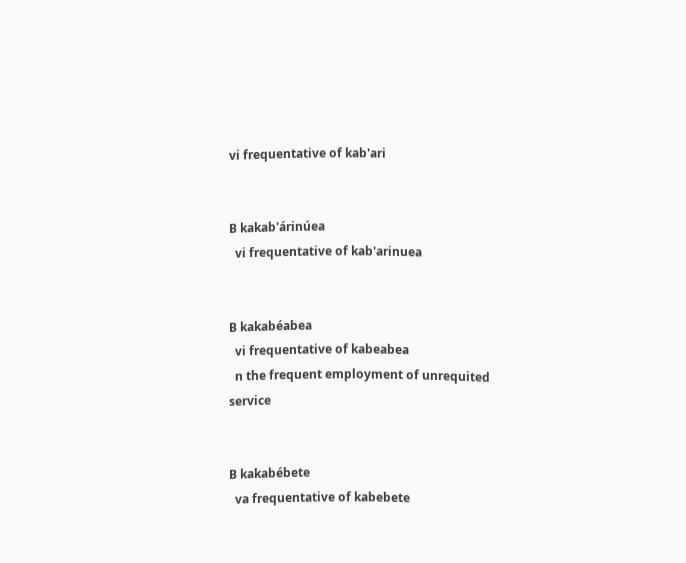vi frequentative of kab'ari


B kakab'árinúea
  vi frequentative of kab'arinuea


B kakabéabea
  vi frequentative of kabeabea
  n the frequent employment of unrequited service


B kakabébete
  va frequentative of kabebete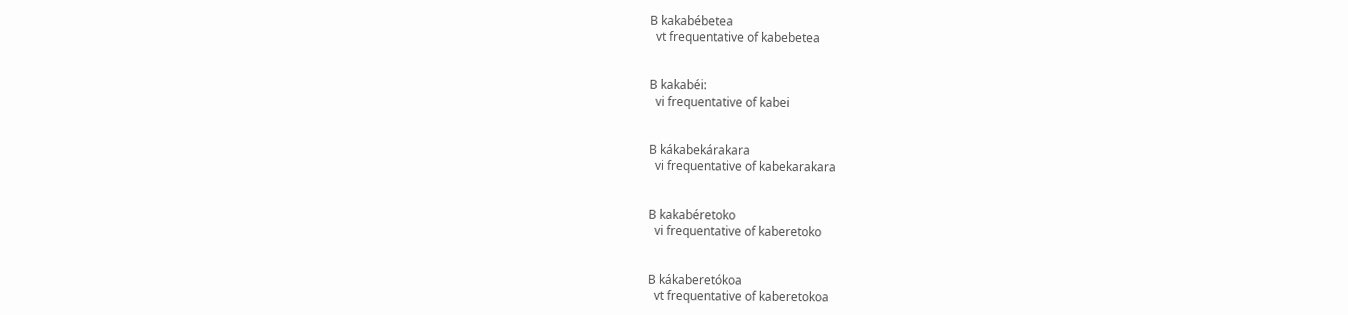B kakabébetea
  vt frequentative of kabebetea


B kakabéi:
  vi frequentative of kabei


B kákabekárakara
  vi frequentative of kabekarakara


B kakabéretoko
  vi frequentative of kaberetoko


B kákaberetókoa
  vt frequentative of kaberetokoa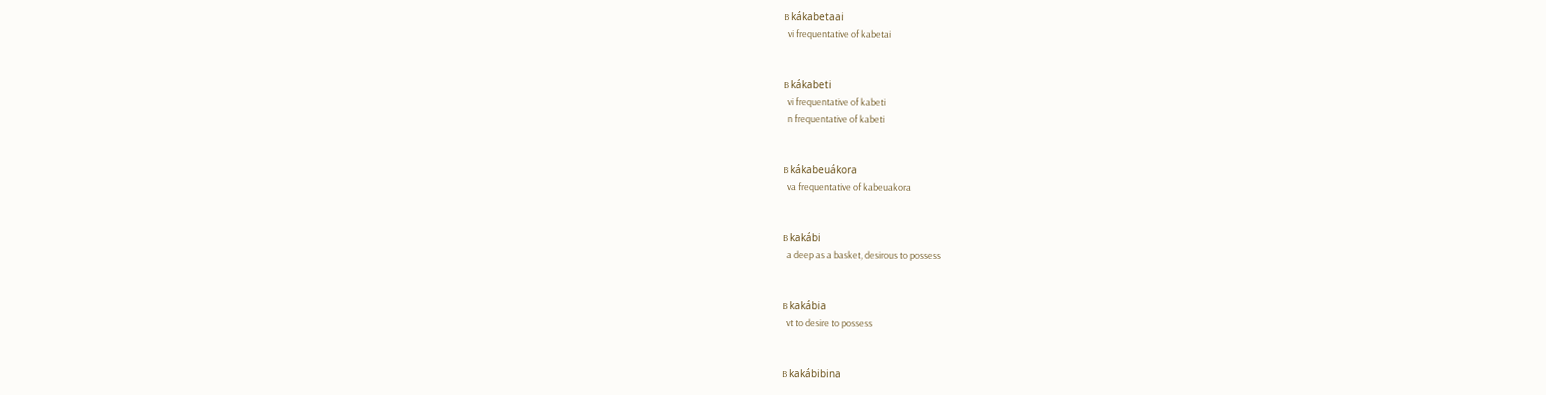B kákabetaai
  vi frequentative of kabetai


B kákabeti
  vi frequentative of kabeti
  n frequentative of kabeti


B kákabeuákora
  va frequentative of kabeuakora


B kakábi
  a deep as a basket, desirous to possess


B kakábia
  vt to desire to possess


B kakábibina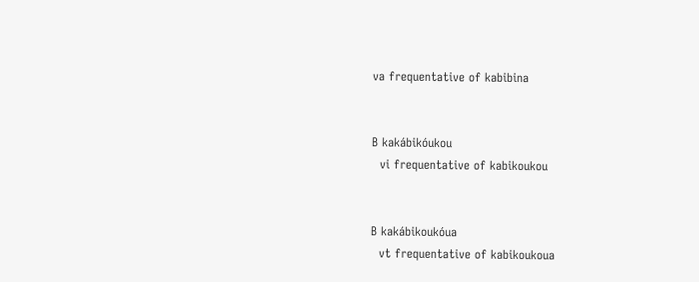va frequentative of kabibina


B kakábikóukou
  vi frequentative of kabikoukou


B kakábikoukóua
  vt frequentative of kabikoukoua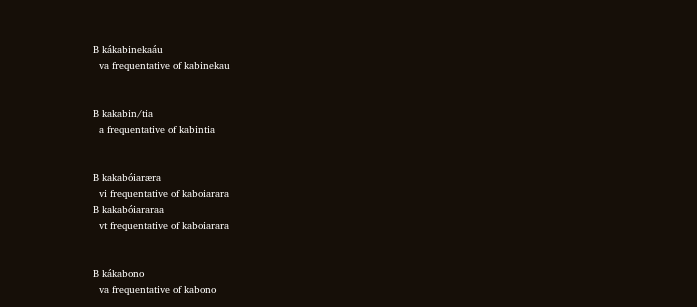B kákabinekaáu
  va frequentative of kabinekau


B kakabin/tia
  a frequentative of kabintia


B kakabóiaræra
  vi frequentative of kaboiarara
B kakabóiararaa
  vt frequentative of kaboiarara


B kákabono
  va frequentative of kabono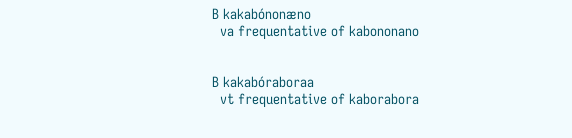B kakabónonæno
  va frequentative of kabononano


B kakabóraboraa
  vt frequentative of kaborabora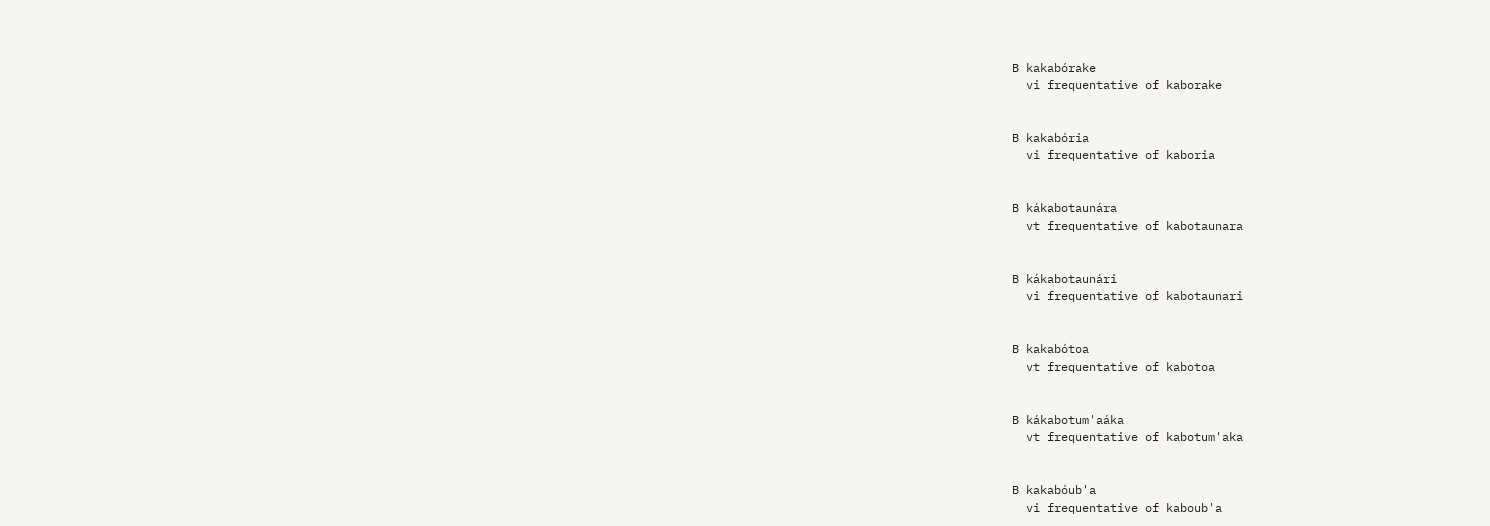B kakabórake
  vi frequentative of kaborake


B kakabória
  vi frequentative of kaboria


B kákabotaunára
  vt frequentative of kabotaunara


B kákabotaunári
  vi frequentative of kabotaunari


B kakabótoa
  vt frequentative of kabotoa


B kákabotum'aáka
  vt frequentative of kabotum'aka


B kakabóub'a
  vi frequentative of kaboub'a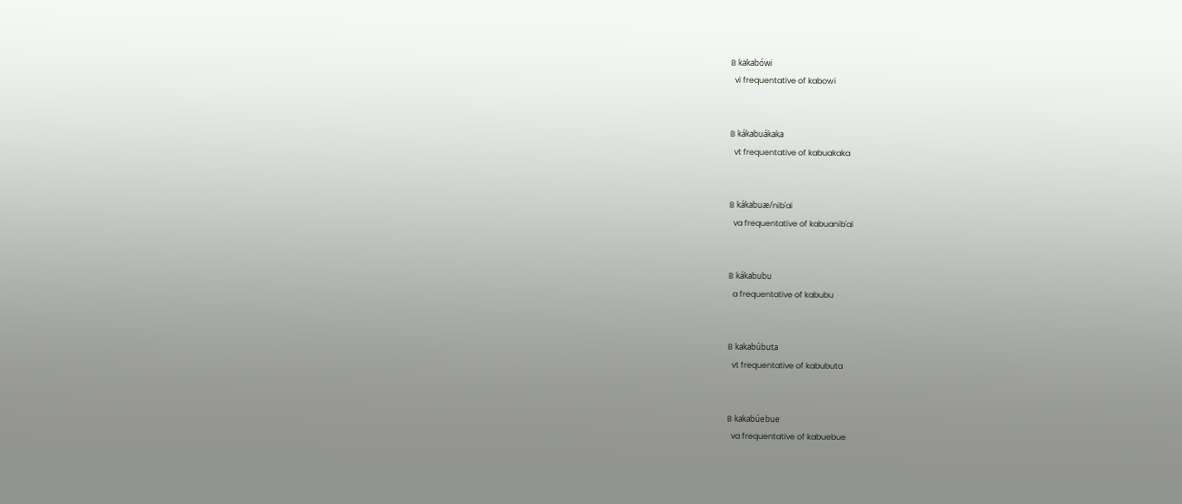B kakabówi
  vi frequentative of kabowi


B kákabuákaka
  vt frequentative of kabuakaka


B kákabuæ/nib'ai
  va frequentative of kabuanib'ai


B kákabubu
  a frequentative of kabubu


B kakabúbuta
  vt frequentative of kabubuta


B kakabúebue
  va frequentative of kabuebue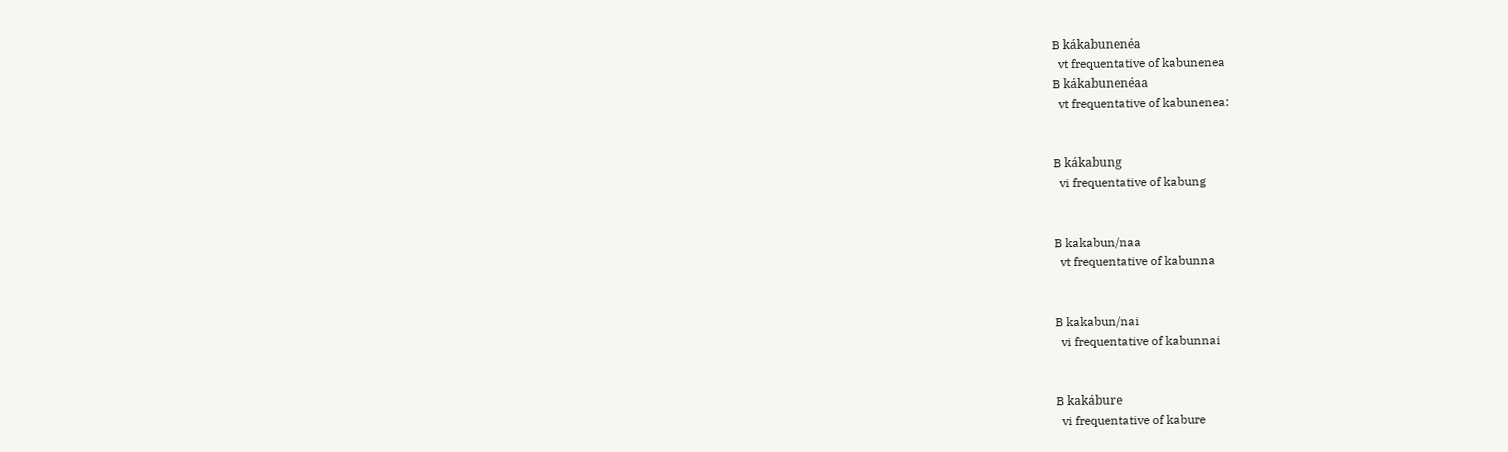B kákabunenéa
  vt frequentative of kabunenea
B kákabunenéaa
  vt frequentative of kabunenea:


B kákabung
  vi frequentative of kabung


B kakabun/naa
  vt frequentative of kabunna


B kakabun/nai
  vi frequentative of kabunnai


B kakábure
  vi frequentative of kabure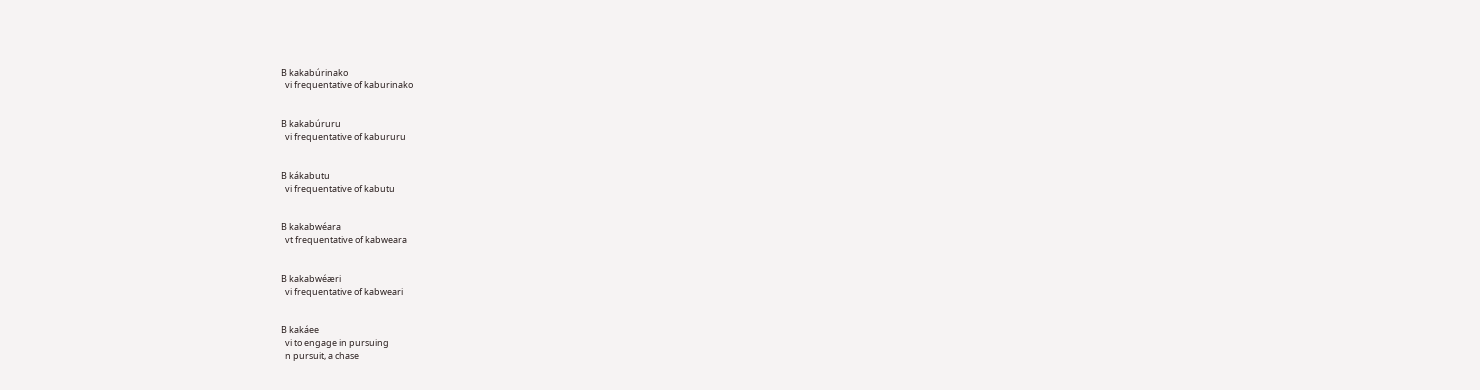B kakabúrinako
  vi frequentative of kaburinako


B kakabúruru
  vi frequentative of kabururu


B kákabutu
  vi frequentative of kabutu


B kakabwéara
  vt frequentative of kabweara


B kakabwéæri
  vi frequentative of kabweari


B kakáee
  vi to engage in pursuing
  n pursuit, a chase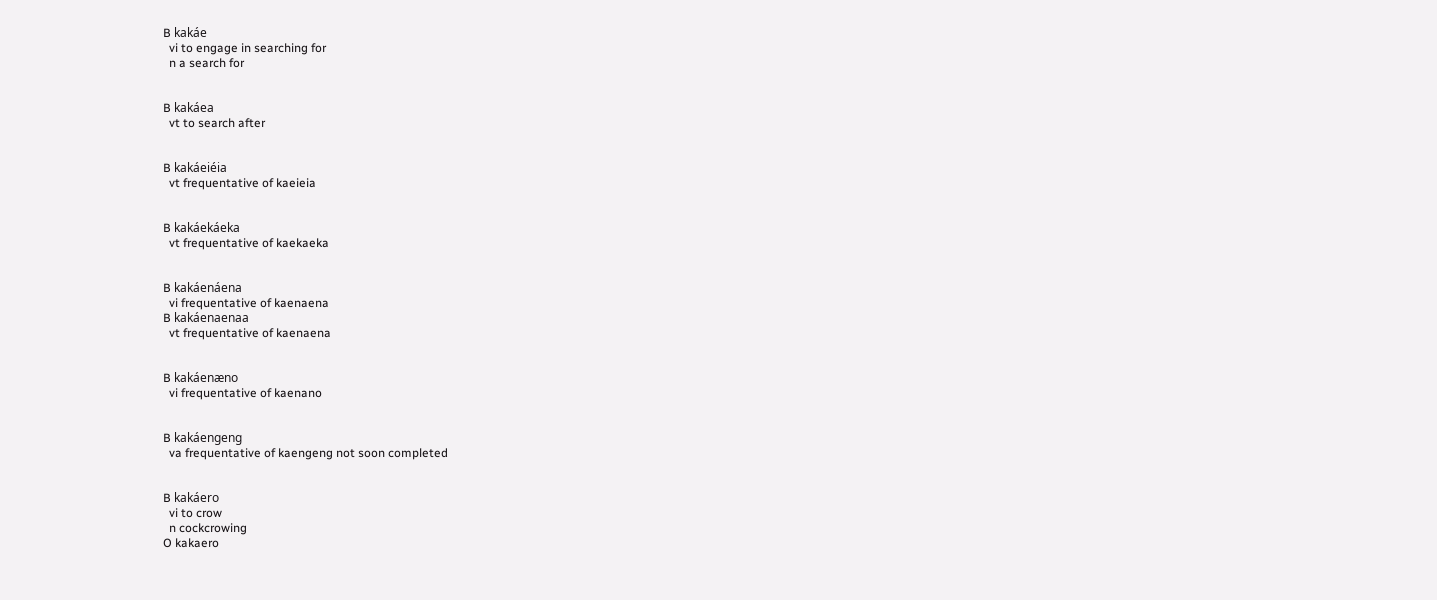B kakáe
  vi to engage in searching for
  n a search for


B kakáea
  vt to search after


B kakáeiéia
  vt frequentative of kaeieia


B kakáekáeka
  vt frequentative of kaekaeka


B kakáenáena
  vi frequentative of kaenaena
B kakáenaenaa
  vt frequentative of kaenaena


B kakáenæno
  vi frequentative of kaenano


B kakáengeng
  va frequentative of kaengeng not soon completed


B kakáero
  vi to crow
  n cockcrowing
O kakaero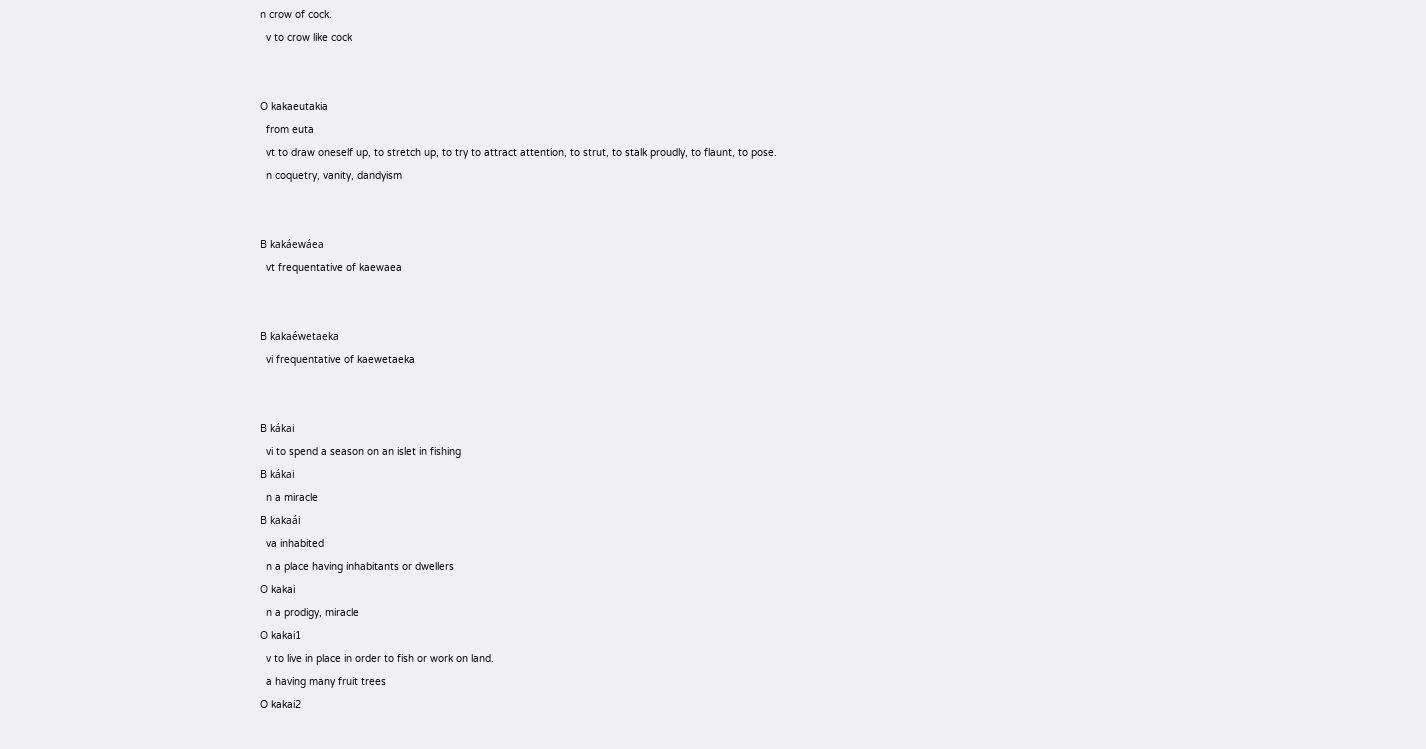n crow of cock.
  v to crow like cock


O kakaeutakia
  from euta
  vt to draw oneself up, to stretch up, to try to attract attention, to strut, to stalk proudly, to flaunt, to pose.
  n coquetry, vanity, dandyism


B kakáewáea
  vt frequentative of kaewaea


B kakaéwetaeka
  vi frequentative of kaewetaeka


B kákai
  vi to spend a season on an islet in fishing
B kákai
  n a miracle
B kakaái
  va inhabited
  n a place having inhabitants or dwellers
O kakai
  n a prodigy, miracle
O kakai1
  v to live in place in order to fish or work on land.
  a having many fruit trees
O kakai2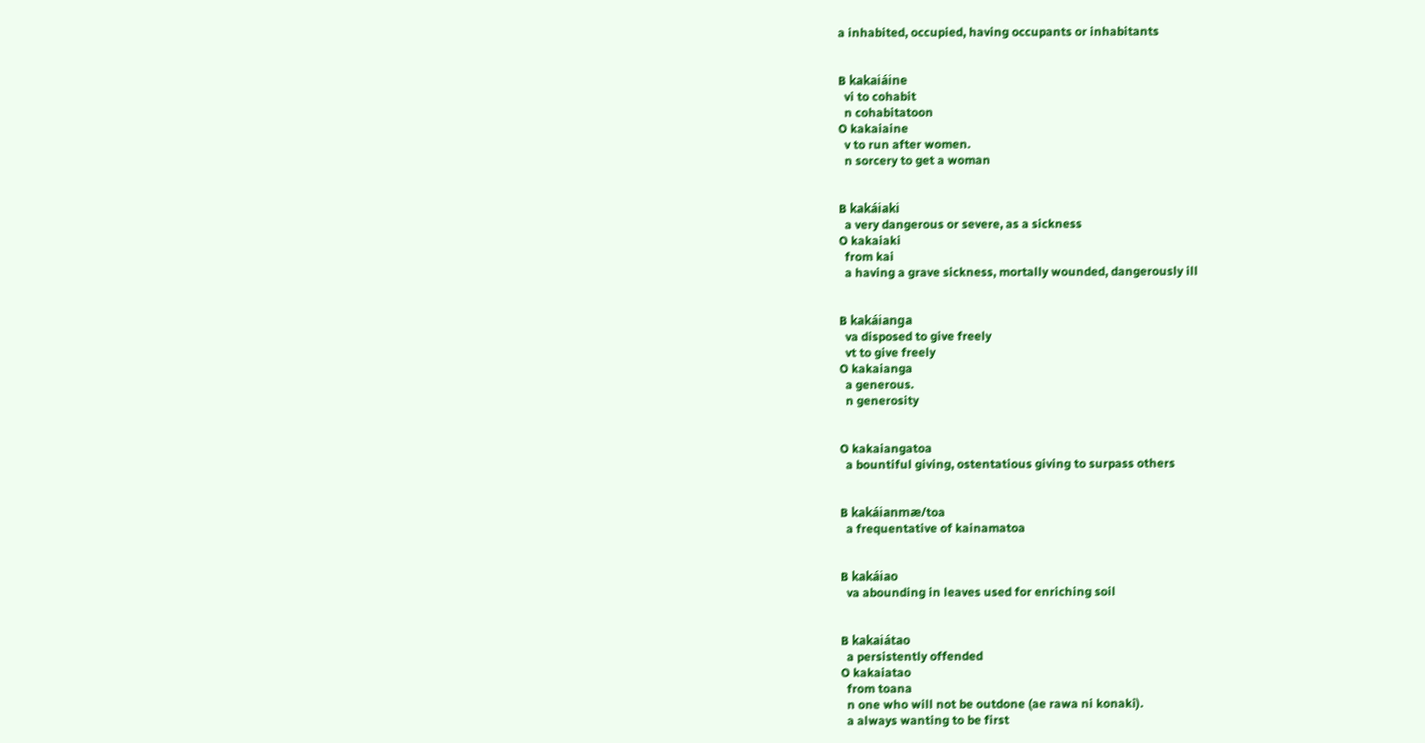a inhabited, occupied, having occupants or inhabitants


B kakaiáine
  vi to cohabit
  n cohabitatoon
O kakaiaine
  v to run after women.
  n sorcery to get a woman


B kakáiaki
  a very dangerous or severe, as a sickness
O kakaiaki
  from kai
  a having a grave sickness, mortally wounded, dangerously ill


B kakáianga
  va disposed to give freely
  vt to give freely
O kakaianga
  a generous.
  n generosity


O kakaiangatoa
  a bountiful giving, ostentatious giving to surpass others


B kakáianmæ/toa
  a frequentative of kainamatoa


B kakáiao
  va abounding in leaves used for enriching soil


B kakaiátao
  a persistently offended
O kakaiatao
  from toana
  n one who will not be outdone (ae rawa ni konaki).
  a always wanting to be first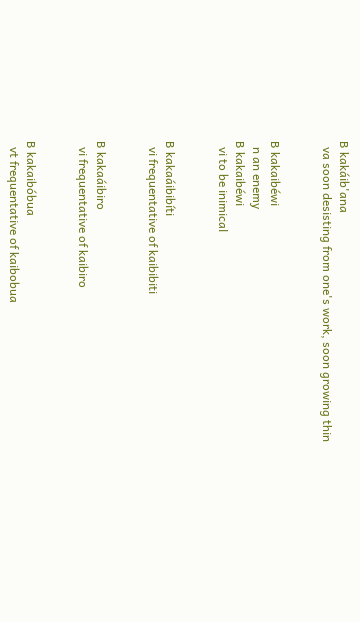B kakáib'ana
  va soon desisting from one's work, soon growing thin


B kakaibéwi
  n an enemy
B kakaibéwi
  vi to be inimical


B kakaáibibíti
  vi frequentative of kaibibiti


B kakaáibiro
  vi frequentative of kaibiro


B kakaibóbua
  vt frequentative of kaibobua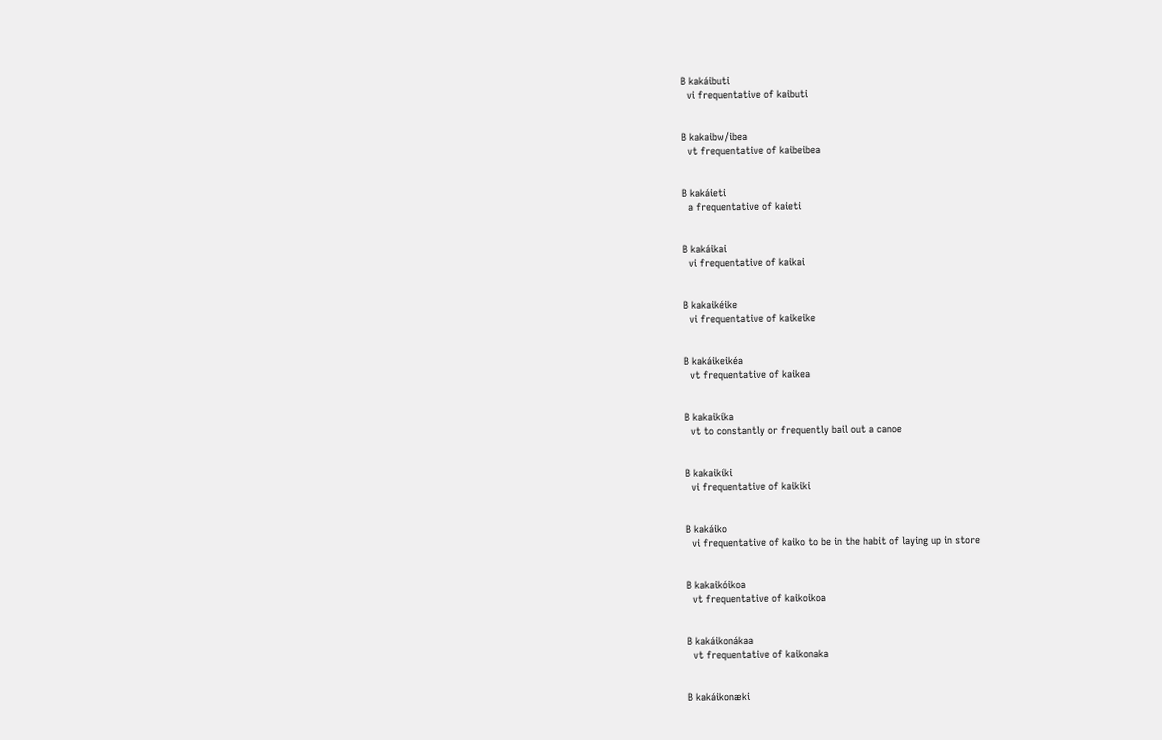B kakáibuti
  vi frequentative of kaibuti


B kakaibw/ibea
  vt frequentative of kaibeibea


B kakáieti
  a frequentative of kaieti


B kakáikai
  vi frequentative of kaikai


B kakaikéike
  vi frequentative of kaikeike


B kakáikeikéa
  vt frequentative of kaikea


B kakaikíka
  vt to constantly or frequently bail out a canoe


B kakaikíki
  vi frequentative of kaikiki


B kakáiko
  vi frequentative of kaiko to be in the habit of laying up in store


B kakaikóikoa
  vt frequentative of kaikoikoa


B kakáikonákaa
  vt frequentative of kaikonaka


B kakáikonæki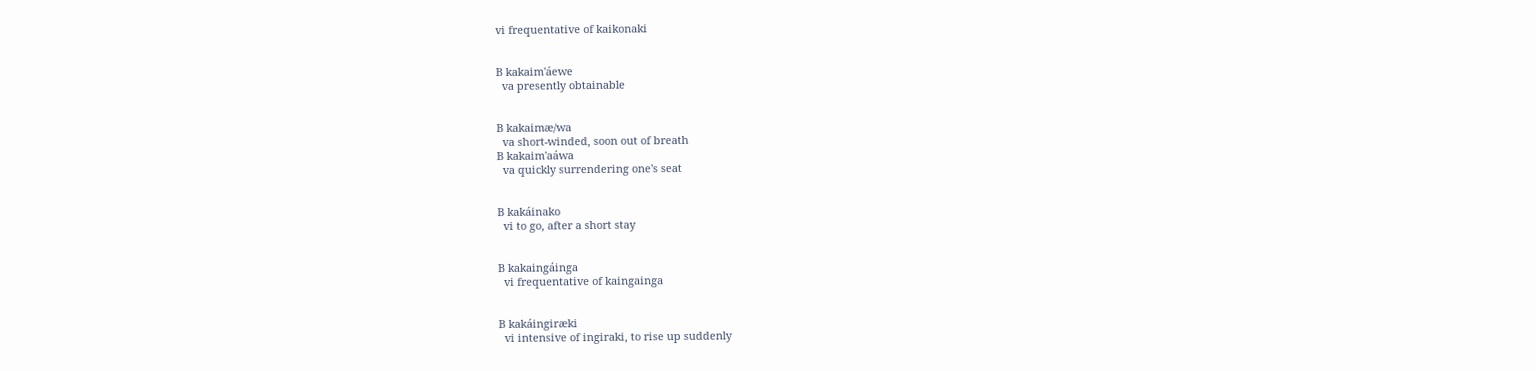vi frequentative of kaikonaki


B kakaim'áewe
  va presently obtainable


B kakaimæ/wa
  va short-winded, soon out of breath
B kakaim'aáwa
  va quickly surrendering one's seat


B kakáinako
  vi to go, after a short stay


B kakaingáinga
  vi frequentative of kaingainga


B kakáingiræki
  vi intensive of ingiraki, to rise up suddenly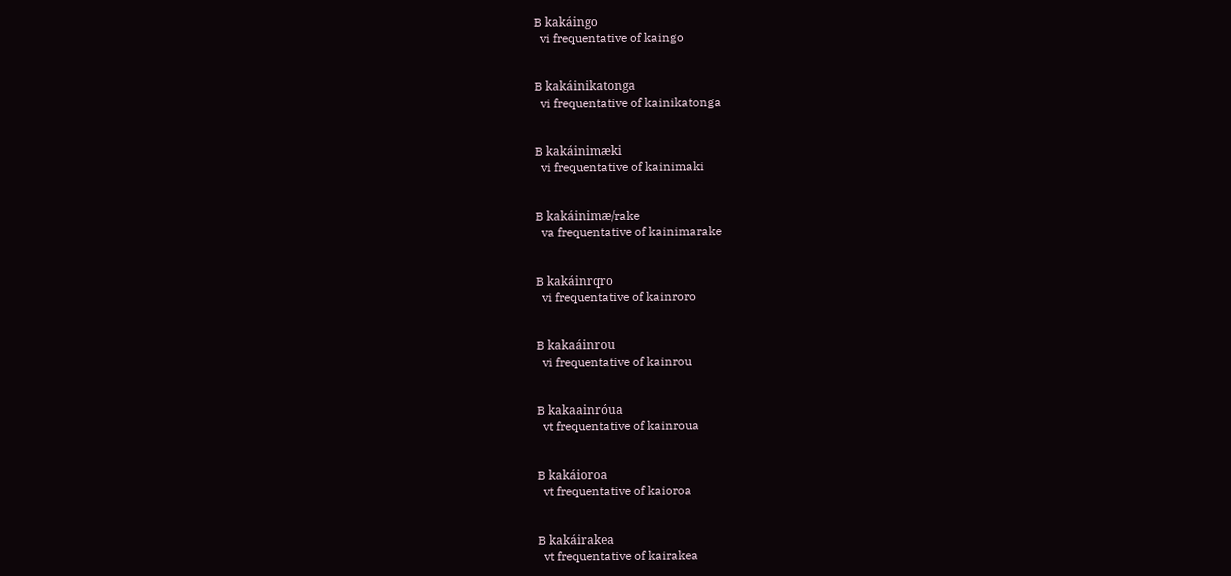B kakáingo
  vi frequentative of kaingo


B kakáinikatonga
  vi frequentative of kainikatonga


B kakáinimæki
  vi frequentative of kainimaki


B kakáinimæ/rake
  va frequentative of kainimarake


B kakáinrqro
  vi frequentative of kainroro


B kakaáinrou
  vi frequentative of kainrou


B kakaainróua
  vt frequentative of kainroua


B kakáioroa
  vt frequentative of kaioroa


B kakáirakea
  vt frequentative of kairakea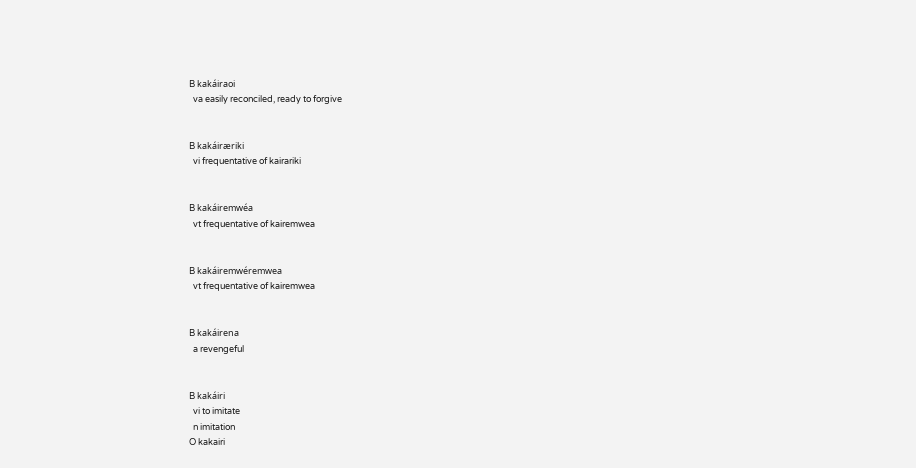B kakáiraoi
  va easily reconciled, ready to forgive


B kakáiræriki
  vi frequentative of kairariki


B kakáiremwéa
  vt frequentative of kairemwea


B kakáiremwéremwea
  vt frequentative of kairemwea


B kakáirena
  a revengeful


B kakáiri
  vi to imitate
  n imitation
O kakairi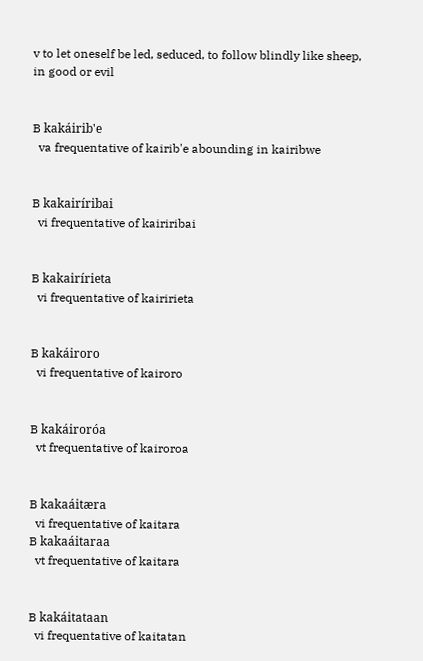v to let oneself be led, seduced, to follow blindly like sheep, in good or evil


B kakáirib'e
  va frequentative of kairib'e abounding in kairibwe


B kakairíribai
  vi frequentative of kairiribai


B kakairírieta
  vi frequentative of kairirieta


B kakáiroro
  vi frequentative of kairoro


B kakáiroróa
  vt frequentative of kairoroa


B kakaáitæra
  vi frequentative of kaitara
B kakaáitaraa
  vt frequentative of kaitara


B kakáitataan
  vi frequentative of kaitatan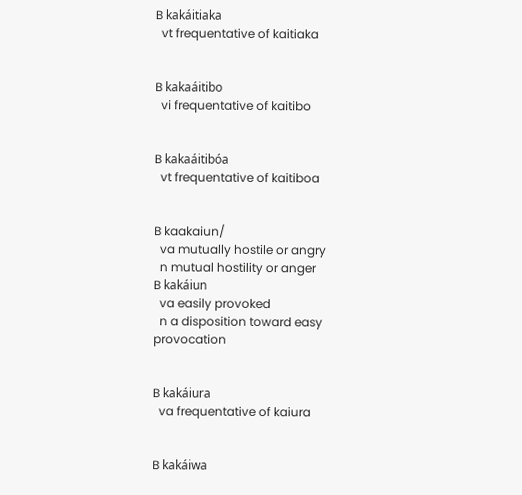B kakáitiaka
  vt frequentative of kaitiaka


B kakaáitibo
  vi frequentative of kaitibo


B kakaáitibóa
  vt frequentative of kaitiboa


B kaakaiun/
  va mutually hostile or angry
  n mutual hostility or anger
B kakáiun
  va easily provoked
  n a disposition toward easy provocation


B kakáiura
  va frequentative of kaiura


B kakáiwa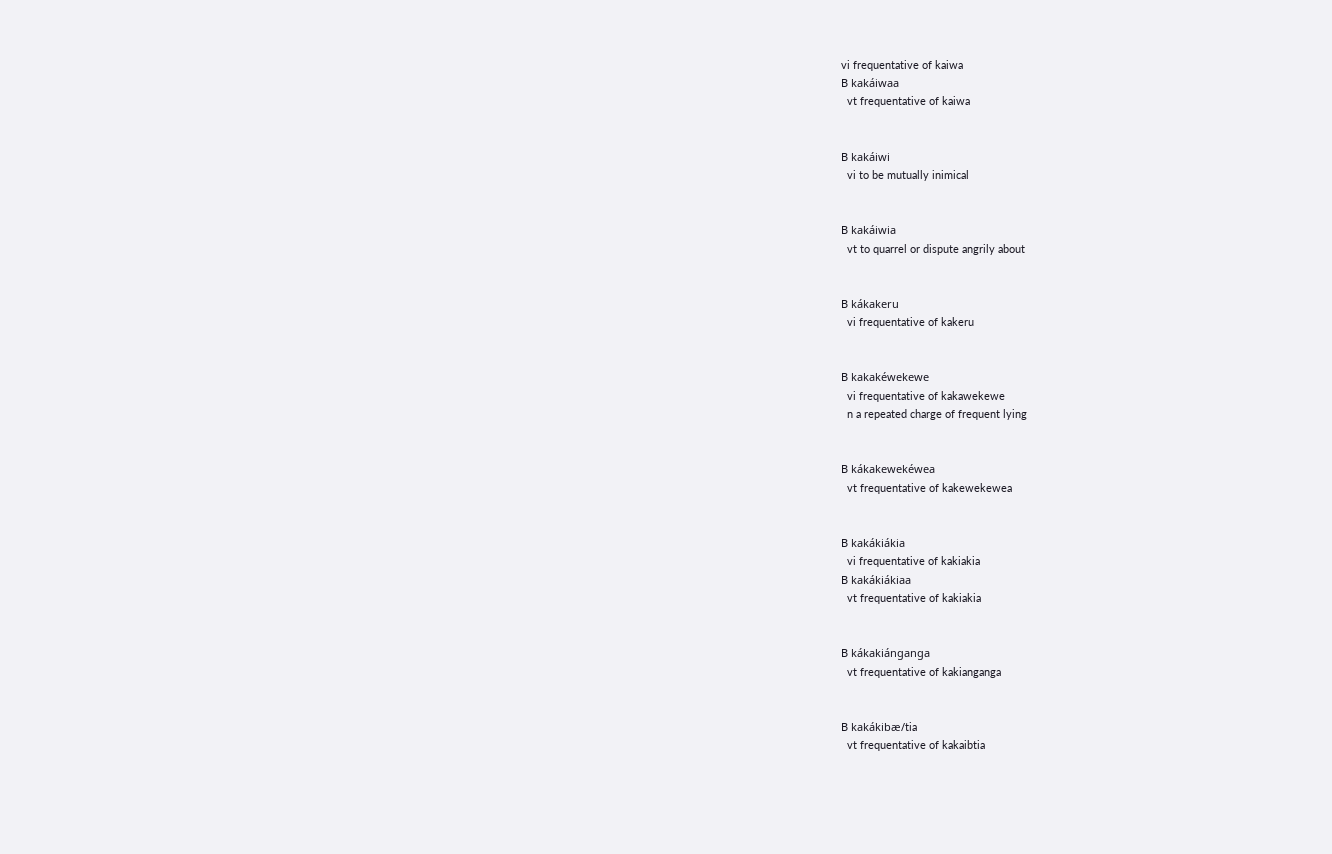vi frequentative of kaiwa
B kakáiwaa
  vt frequentative of kaiwa


B kakáiwi
  vi to be mutually inimical


B kakáiwia
  vt to quarrel or dispute angrily about


B kákakeru
  vi frequentative of kakeru


B kakakéwekewe
  vi frequentative of kakawekewe
  n a repeated charge of frequent lying


B kákakewekéwea
  vt frequentative of kakewekewea


B kakákiákia
  vi frequentative of kakiakia
B kakákiákiaa
  vt frequentative of kakiakia


B kákakiánganga
  vt frequentative of kakianganga


B kakákibæ/tia
  vt frequentative of kakaibtia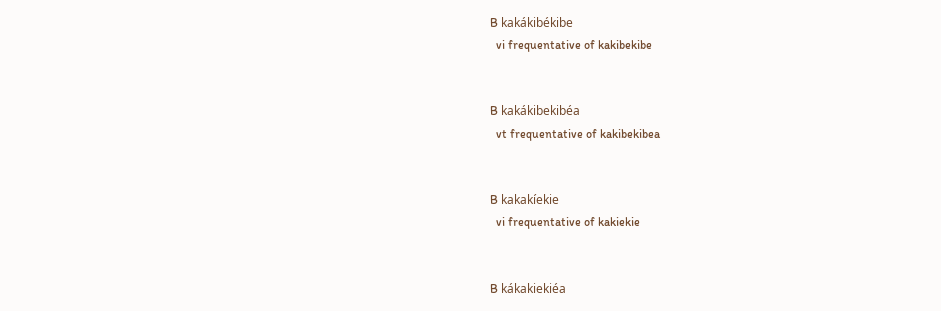B kakákibékibe
  vi frequentative of kakibekibe


B kakákibekibéa
  vt frequentative of kakibekibea


B kakakíekie
  vi frequentative of kakiekie


B kákakiekiéa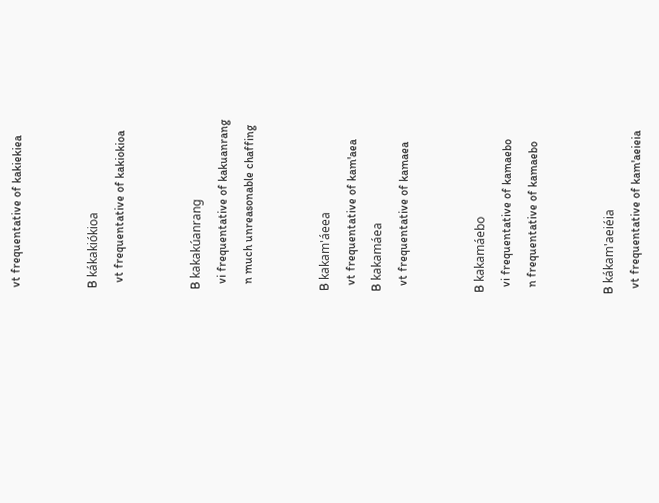vt frequentative of kakiekiea


B kákakiókioa
  vt frequentative of kakiokioa


B kakakúanrang
  vi frequentative of kakuanrang
  n much unreasonable chaffing


B kakam'áeea
  vt frequentative of kam'aea
B kakamáea
  vt frequentative of kamaea


B kakamáebo
  vi frequentative of kamaebo
  n frequentative of kamaebo


B kákam'aeiéia
  vt frequentative of kam'aeieia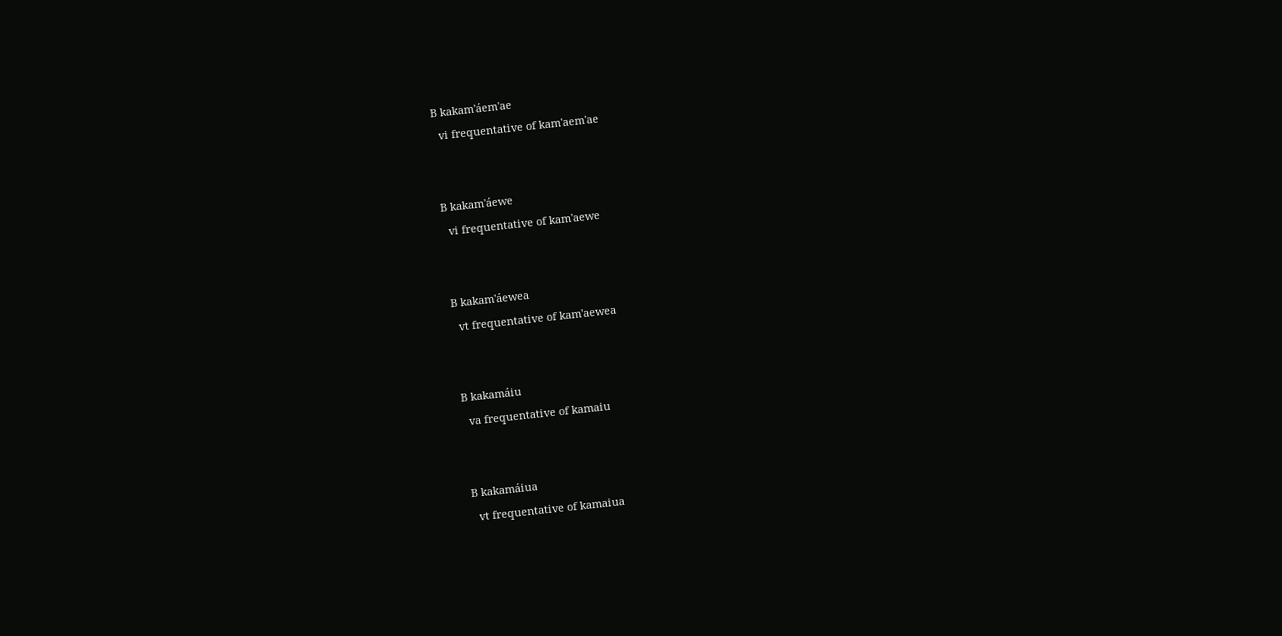B kakam'áem'ae
  vi frequentative of kam'aem'ae


B kakam'áewe
  vi frequentative of kam'aewe


B kakam'áewea
  vt frequentative of kam'aewea


B kakamáiu
  va frequentative of kamaiu


B kakamáiua
  vt frequentative of kamaiua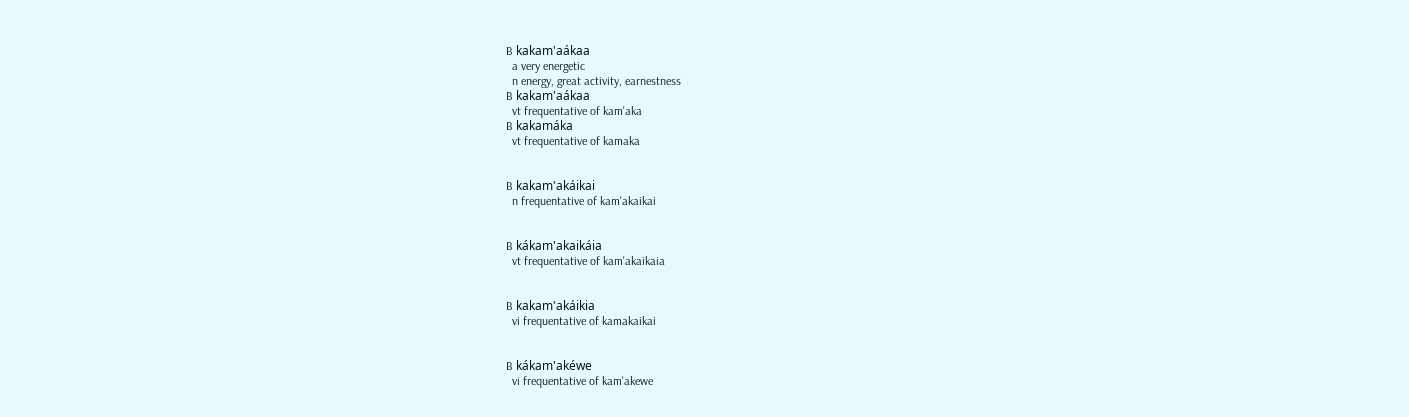B kakam'aákaa
  a very energetic
  n energy, great activity, earnestness
B kakam'aákaa
  vt frequentative of kam'aka
B kakamáka
  vt frequentative of kamaka


B kakam'akáikai
  n frequentative of kam'akaikai


B kákam'akaikáia
  vt frequentative of kam'akaikaia


B kakam'akáikia
  vi frequentative of kamakaikai


B kákam'akéwe
  vi frequentative of kam'akewe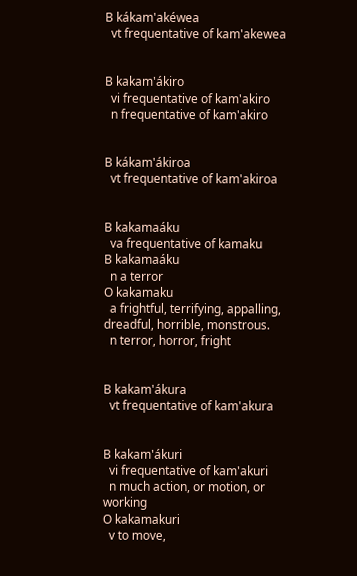B kákam'akéwea
  vt frequentative of kam'akewea


B kakam'ákiro
  vi frequentative of kam'akiro
  n frequentative of kam'akiro


B kákam'ákiroa
  vt frequentative of kam'akiroa


B kakamaáku
  va frequentative of kamaku
B kakamaáku
  n a terror
O kakamaku
  a frightful, terrifying, appalling, dreadful, horrible, monstrous.
  n terror, horror, fright


B kakam'ákura
  vt frequentative of kam'akura


B kakam'ákuri
  vi frequentative of kam'akuri
  n much action, or motion, or working
O kakamakuri
  v to move,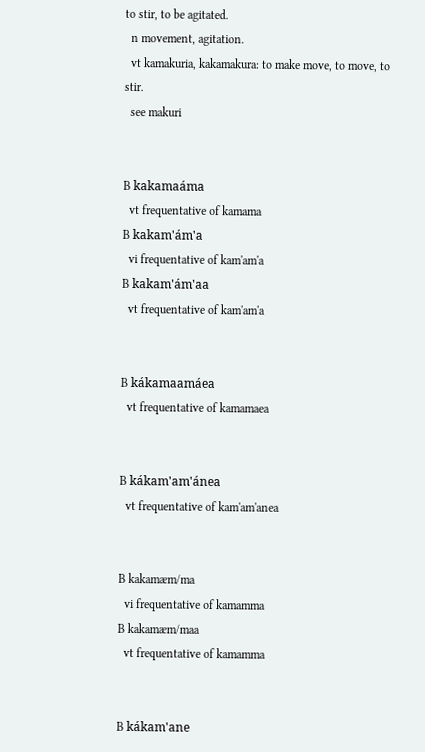to stir, to be agitated.
  n movement, agitation.
  vt kamakuria, kakamakura: to make move, to move, to stir.
  see makuri


B kakamaáma
  vt frequentative of kamama
B kakam'ám'a
  vi frequentative of kam'am'a
B kakam'ám'aa
  vt frequentative of kam'am'a


B kákamaamáea
  vt frequentative of kamamaea


B kákam'am'ánea
  vt frequentative of kam'am'anea


B kakamæm/ma
  vi frequentative of kamamma
B kakamæm/maa
  vt frequentative of kamamma


B kákam'ane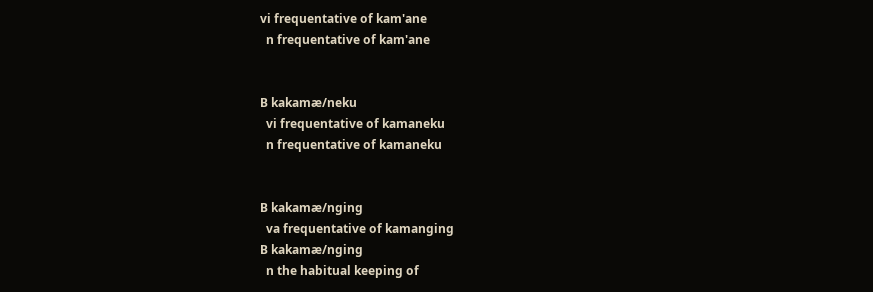vi frequentative of kam'ane
  n frequentative of kam'ane


B kakamæ/neku
  vi frequentative of kamaneku
  n frequentative of kamaneku


B kakamæ/nging
  va frequentative of kamanging
B kakamæ/nging
  n the habitual keeping of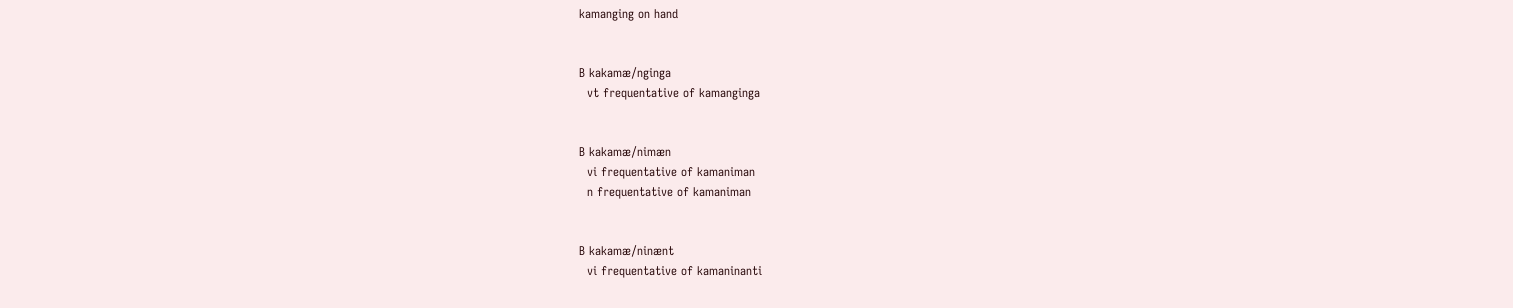kamanging on hand


B kakamæ/nginga
  vt frequentative of kamanginga


B kakamæ/nimæn
  vi frequentative of kamaniman
  n frequentative of kamaniman


B kakamæ/ninænt
  vi frequentative of kamaninanti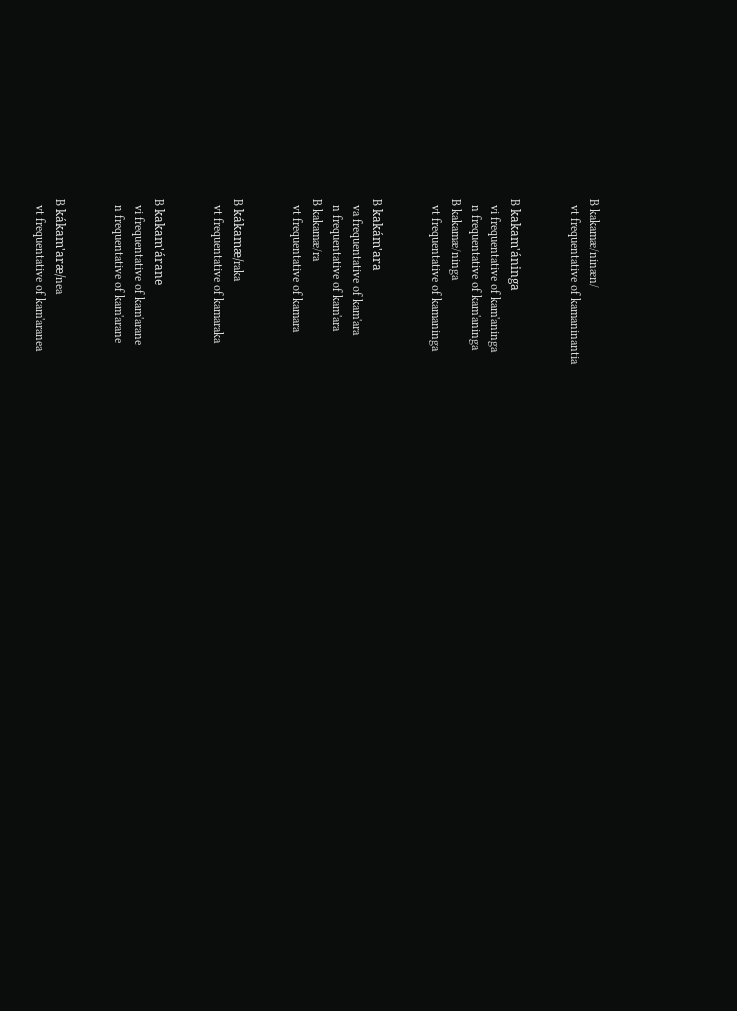B kakamæ/ninæn/
  vt frequentative of kamaninantia


B kakam'áninga
  vi frequentative of kam'aninga
  n frequentative of kam'aninga
B kakamæ/ninga
  vt frequentative of kamaninga


B kakám'ara
  va frequentative of kam'ara
  n frequentative of kam'ara
B kakamæ/ra
  vt frequentative of kamara


B kákamæ/raka
  vt frequentative of kamaraka


B kakam'árane
  vi frequentative of kam'arane
  n frequentative of kam'arane


B kákam'aræ/nea
  vt frequentative of kam'aranea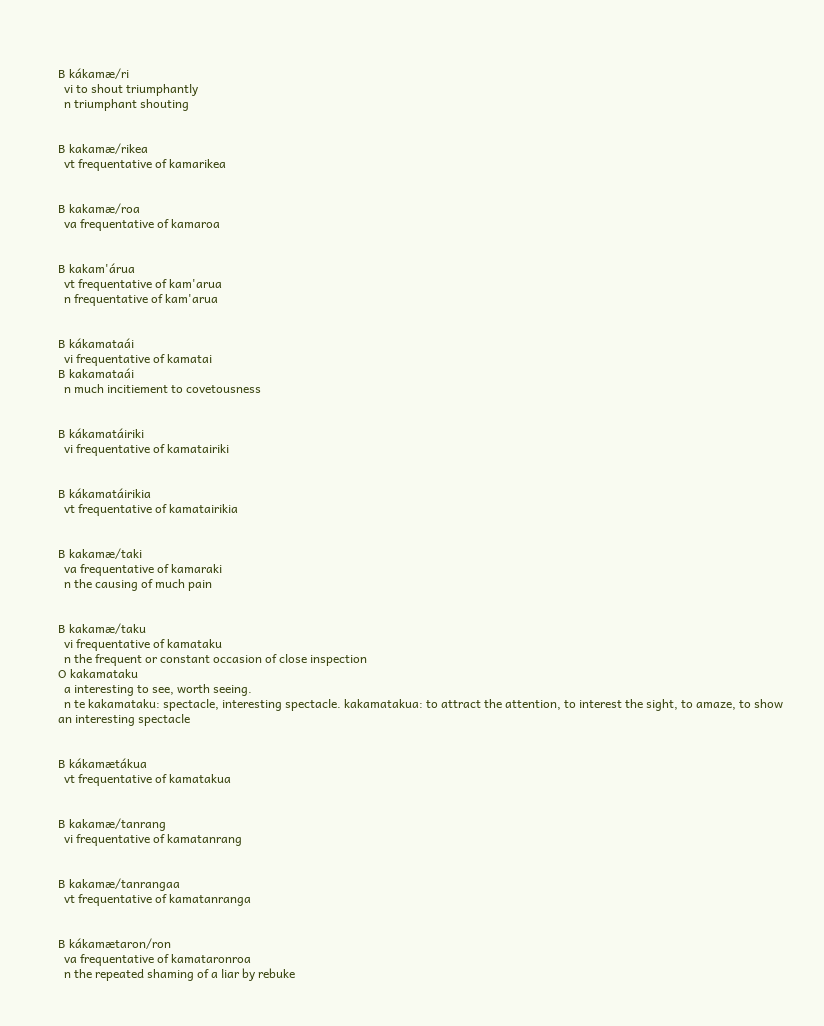B kákamæ/ri
  vi to shout triumphantly
  n triumphant shouting


B kakamæ/rikea
  vt frequentative of kamarikea


B kakamæ/roa
  va frequentative of kamaroa


B kakam'árua
  vt frequentative of kam'arua
  n frequentative of kam'arua


B kákamataái
  vi frequentative of kamatai
B kakamataái
  n much incitiement to covetousness


B kákamatáiriki
  vi frequentative of kamatairiki


B kákamatáirikia
  vt frequentative of kamatairikia


B kakamæ/taki
  va frequentative of kamaraki
  n the causing of much pain


B kakamæ/taku
  vi frequentative of kamataku
  n the frequent or constant occasion of close inspection
O kakamataku
  a interesting to see, worth seeing.
  n te kakamataku: spectacle, interesting spectacle. kakamatakua: to attract the attention, to interest the sight, to amaze, to show an interesting spectacle


B kákamætákua
  vt frequentative of kamatakua


B kakamæ/tanrang
  vi frequentative of kamatanrang


B kakamæ/tanrangaa
  vt frequentative of kamatanranga


B kákamætaron/ron
  va frequentative of kamataronroa
  n the repeated shaming of a liar by rebuke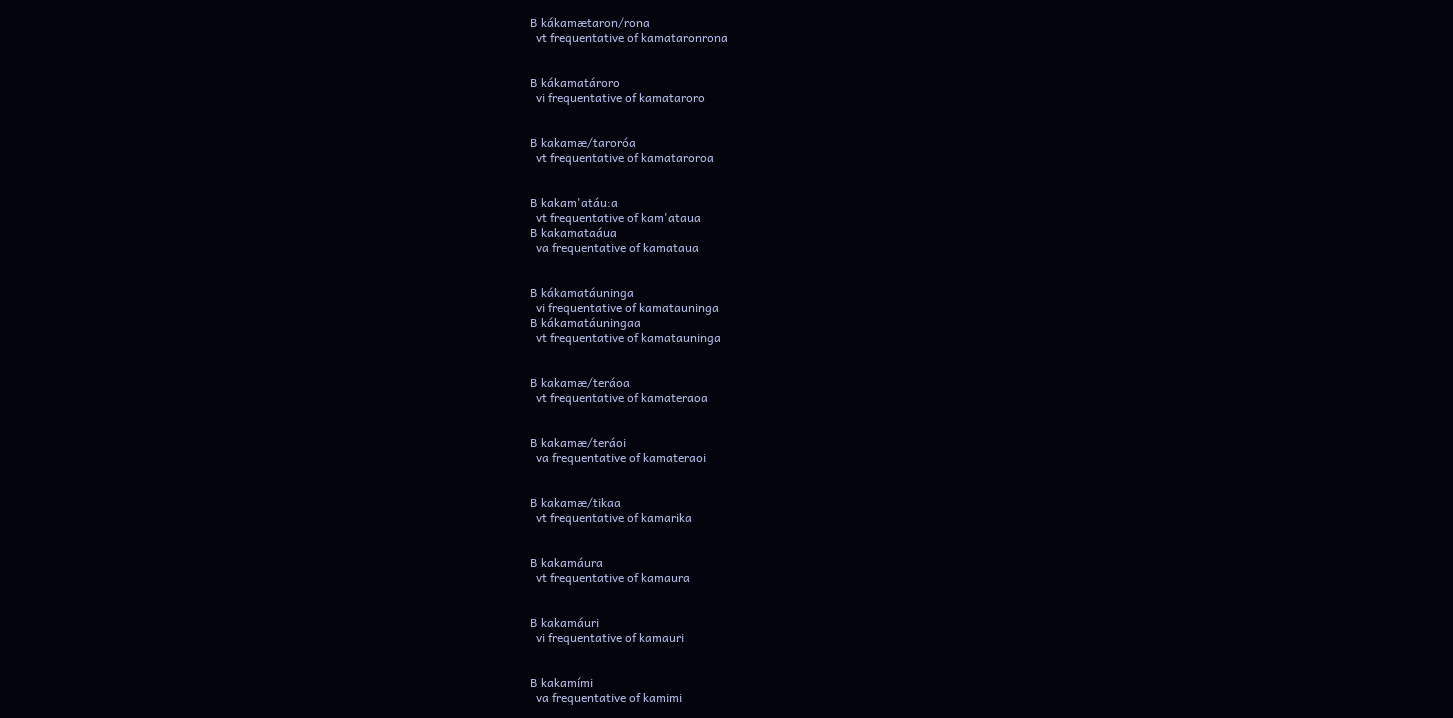B kákamætaron/rona
  vt frequentative of kamataronrona


B kákamatároro
  vi frequentative of kamataroro


B kakamæ/taroróa
  vt frequentative of kamataroroa


B kakam'atáu:a
  vt frequentative of kam'ataua
B kakamataáua
  va frequentative of kamataua


B kákamatáuninga
  vi frequentative of kamatauninga
B kákamatáuningaa
  vt frequentative of kamatauninga


B kakamæ/teráoa
  vt frequentative of kamateraoa


B kakamæ/teráoi
  va frequentative of kamateraoi


B kakamæ/tikaa
  vt frequentative of kamarika


B kakamáura
  vt frequentative of kamaura


B kakamáuri
  vi frequentative of kamauri


B kakamími
  va frequentative of kamimi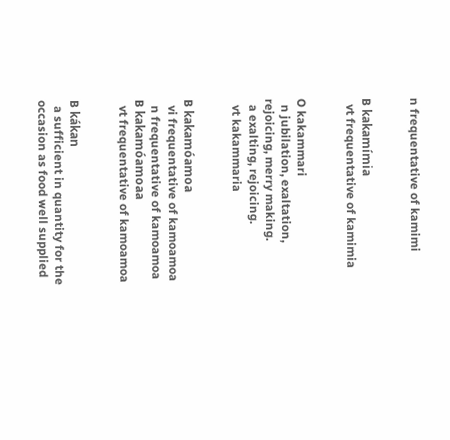n frequentative of kamimi


B kakamímia
  vt frequentative of kamimia


O kakammari
  n jubilation, exaltation, rejoicing, merry making.
  a exalting, rejoicing.
  vt kakammaria


B kakamóamoa
  vi frequentative of kamoamoa
  n frequentative of kamoamoa
B kakamóamoaa
  vt frequentative of kamoamoa


B kákan
  a sufficient in quantity for the occasion as food well supplied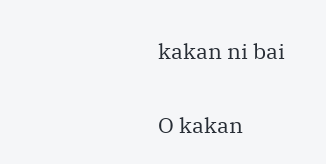kakan ni bai

O kakan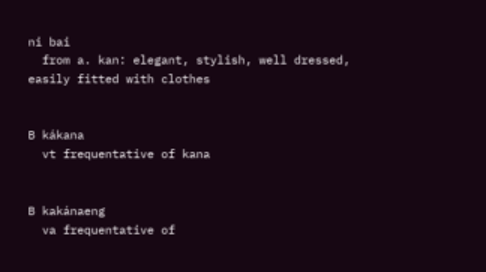ni bai
  from a. kan: elegant, stylish, well dressed, easily fitted with clothes


B kákana
  vt frequentative of kana


B kakánaeng
  va frequentative of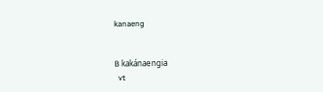kanaeng


B kakánaengia
  vt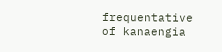frequentative of kanaengia